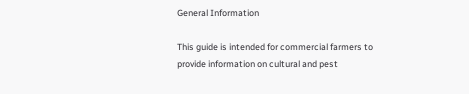General Information

This guide is intended for commercial farmers to provide information on cultural and pest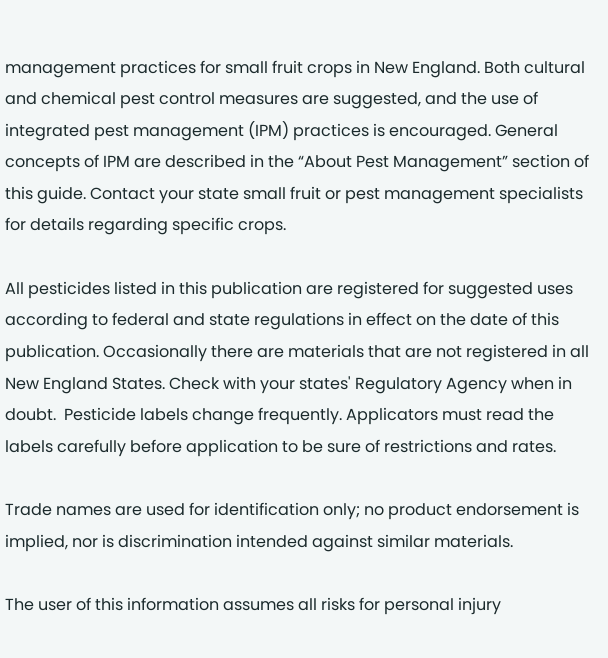management practices for small fruit crops in New England. Both cultural and chemical pest control measures are suggested, and the use of integrated pest management (IPM) practices is encouraged. General concepts of IPM are described in the “About Pest Management” section of this guide. Contact your state small fruit or pest management specialists for details regarding specific crops.

All pesticides listed in this publication are registered for suggested uses according to federal and state regulations in effect on the date of this publication. Occasionally there are materials that are not registered in all New England States. Check with your states' Regulatory Agency when in doubt.  Pesticide labels change frequently. Applicators must read the labels carefully before application to be sure of restrictions and rates.

Trade names are used for identification only; no product endorsement is implied, nor is discrimination intended against similar materials.

The user of this information assumes all risks for personal injury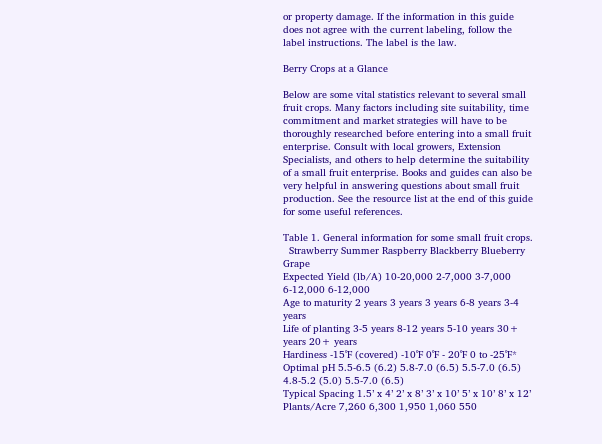or property damage. If the information in this guide does not agree with the current labeling, follow the label instructions. The label is the law.

Berry Crops at a Glance

Below are some vital statistics relevant to several small fruit crops. Many factors including site suitability, time commitment and market strategies will have to be thoroughly researched before entering into a small fruit enterprise. Consult with local growers, Extension Specialists, and others to help determine the suitability of a small fruit enterprise. Books and guides can also be very helpful in answering questions about small fruit production. See the resource list at the end of this guide for some useful references.

Table 1. General information for some small fruit crops.
  Strawberry Summer Raspberry Blackberry Blueberry Grape
Expected Yield (lb/A) 10-20,000 2-7,000 3-7,000 6-12,000 6-12,000
Age to maturity 2 years 3 years 3 years 6-8 years 3-4 years
Life of planting 3-5 years 8-12 years 5-10 years 30+ years 20+ years
Hardiness -15˚F (covered) -10˚F 0˚F - 20˚F 0 to -25˚F*
Optimal pH 5.5-6.5 (6.2) 5.8-7.0 (6.5) 5.5-7.0 (6.5) 4.8-5.2 (5.0) 5.5-7.0 (6.5)
Typical Spacing 1.5’ x 4’ 2’ x 8’ 3’ x 10’ 5’ x 10’ 8’ x 12’
Plants/Acre 7,260 6,300 1,950 1,060 550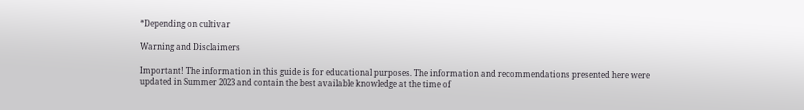*Depending on cultivar

Warning and Disclaimers

Important! The information in this guide is for educational purposes. The information and recommendations presented here were updated in Summer 2023 and contain the best available knowledge at the time of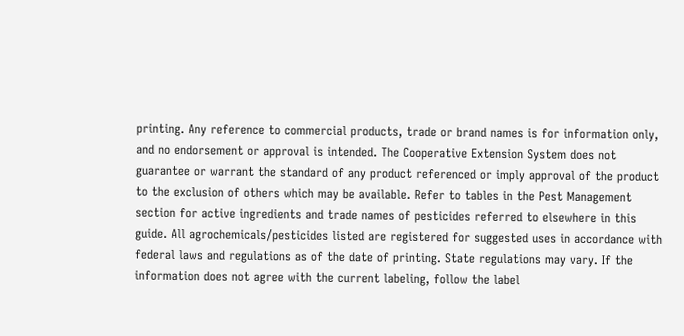printing. Any reference to commercial products, trade or brand names is for information only, and no endorsement or approval is intended. The Cooperative Extension System does not guarantee or warrant the standard of any product referenced or imply approval of the product to the exclusion of others which may be available. Refer to tables in the Pest Management section for active ingredients and trade names of pesticides referred to elsewhere in this guide. All agrochemicals/pesticides listed are registered for suggested uses in accordance with federal laws and regulations as of the date of printing. State regulations may vary. If the information does not agree with the current labeling, follow the label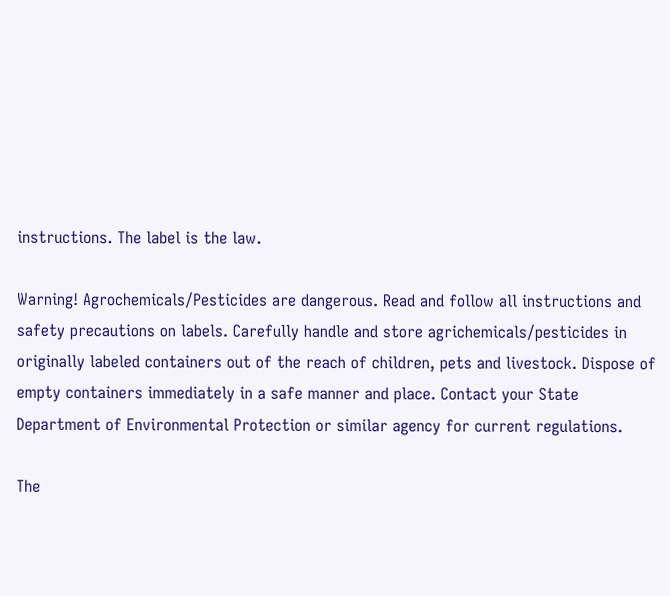instructions. The label is the law.

Warning! Agrochemicals/Pesticides are dangerous. Read and follow all instructions and safety precautions on labels. Carefully handle and store agrichemicals/pesticides in originally labeled containers out of the reach of children, pets and livestock. Dispose of empty containers immediately in a safe manner and place. Contact your State Department of Environmental Protection or similar agency for current regulations.

The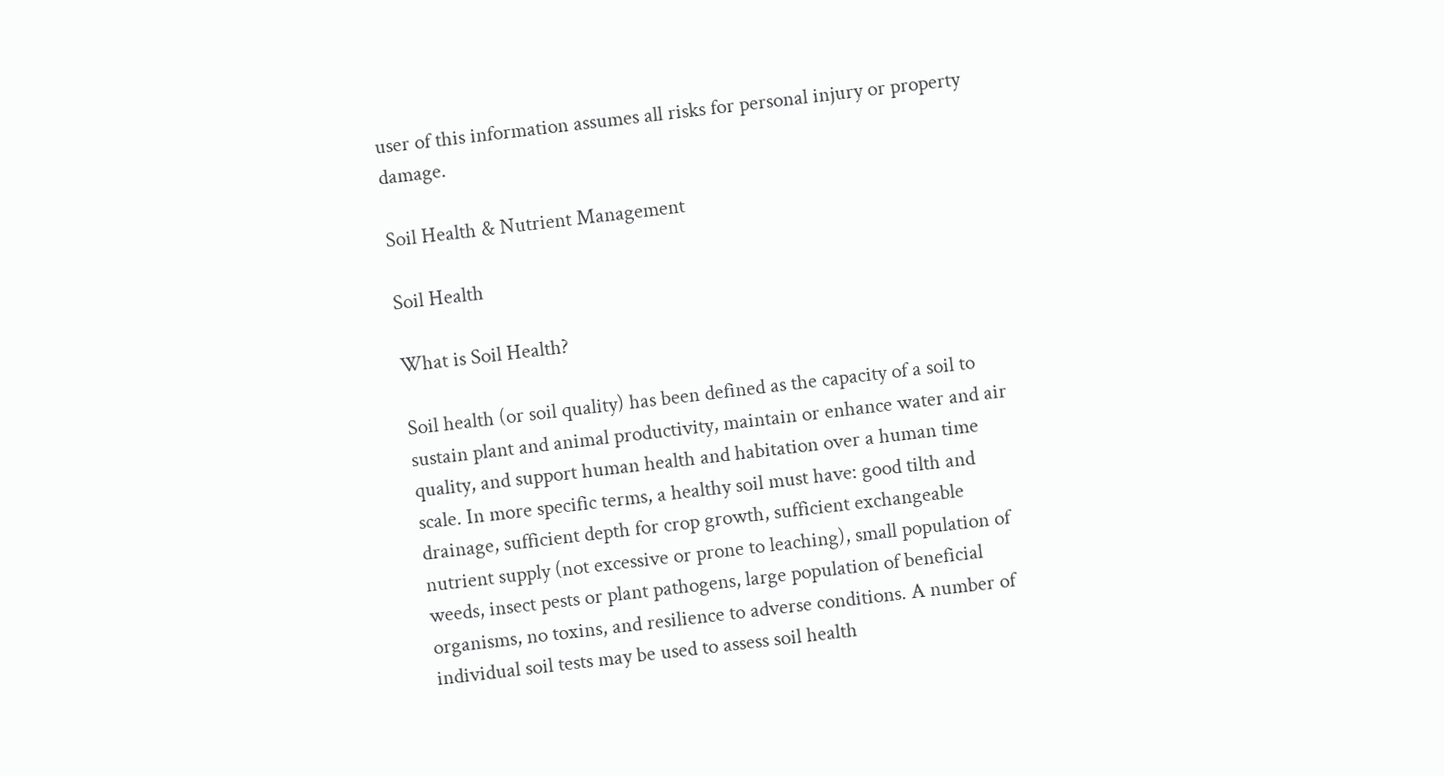user of this information assumes all risks for personal injury or property damage.

Soil Health & Nutrient Management

Soil Health

What is Soil Health?

Soil health (or soil quality) has been defined as the capacity of a soil to sustain plant and animal productivity, maintain or enhance water and air quality, and support human health and habitation over a human time scale. In more specific terms, a healthy soil must have: good tilth and drainage, sufficient depth for crop growth, sufficient exchangeable nutrient supply (not excessive or prone to leaching), small population of weeds, insect pests or plant pathogens, large population of beneficial organisms, no toxins, and resilience to adverse conditions. A number of individual soil tests may be used to assess soil health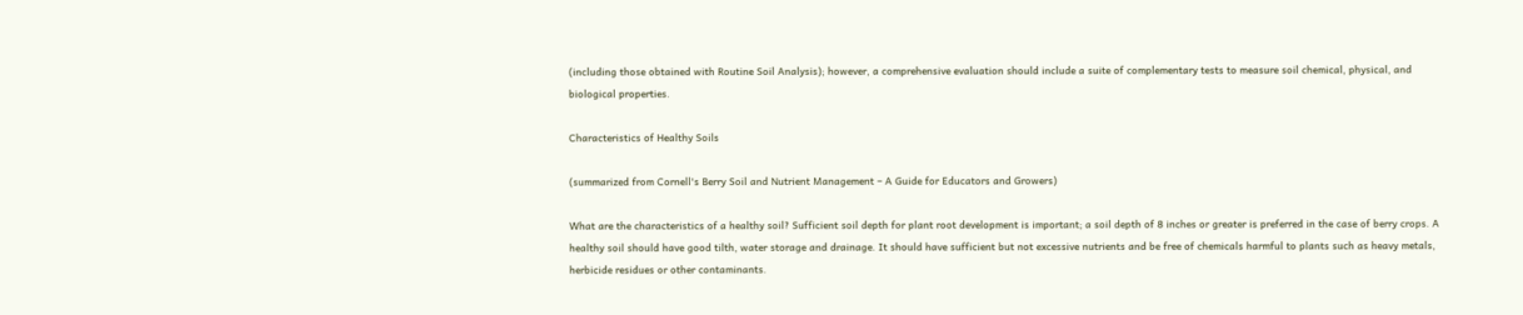(including those obtained with Routine Soil Analysis); however, a comprehensive evaluation should include a suite of complementary tests to measure soil chemical, physical, and biological properties.

Characteristics of Healthy Soils

(summarized from Cornell's Berry Soil and Nutrient Management – A Guide for Educators and Growers)

What are the characteristics of a healthy soil? Sufficient soil depth for plant root development is important; a soil depth of 8 inches or greater is preferred in the case of berry crops. A healthy soil should have good tilth, water storage and drainage. It should have sufficient but not excessive nutrients and be free of chemicals harmful to plants such as heavy metals, herbicide residues or other contaminants.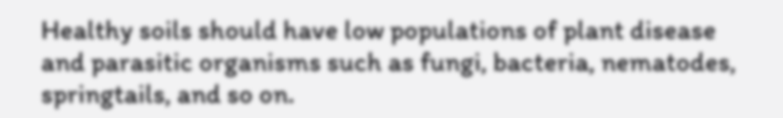Healthy soils should have low populations of plant disease and parasitic organisms such as fungi, bacteria, nematodes, springtails, and so on.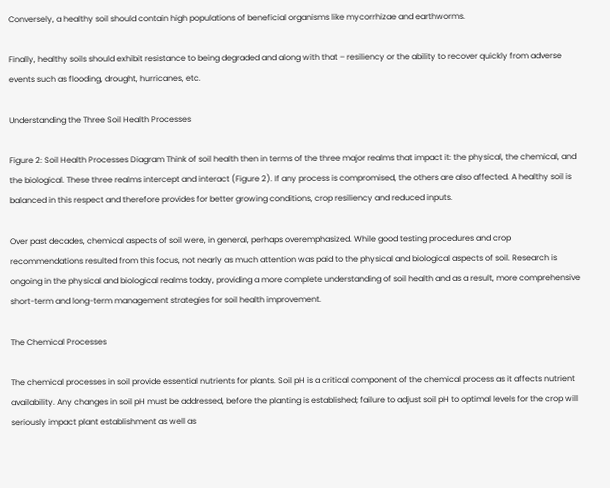Conversely, a healthy soil should contain high populations of beneficial organisms like mycorrhizae and earthworms.

Finally, healthy soils should exhibit resistance to being degraded and along with that – resiliency or the ability to recover quickly from adverse events such as flooding, drought, hurricanes, etc.

Understanding the Three Soil Health Processes

Figure 2: Soil Health Processes Diagram Think of soil health then in terms of the three major realms that impact it: the physical, the chemical, and the biological. These three realms intercept and interact (Figure 2). If any process is compromised, the others are also affected. A healthy soil is balanced in this respect and therefore provides for better growing conditions, crop resiliency and reduced inputs.

Over past decades, chemical aspects of soil were, in general, perhaps overemphasized. While good testing procedures and crop recommendations resulted from this focus, not nearly as much attention was paid to the physical and biological aspects of soil. Research is ongoing in the physical and biological realms today, providing a more complete understanding of soil health and as a result, more comprehensive short-term and long-term management strategies for soil health improvement.

The Chemical Processes

The chemical processes in soil provide essential nutrients for plants. Soil pH is a critical component of the chemical process as it affects nutrient availability. Any changes in soil pH must be addressed, before the planting is established; failure to adjust soil pH to optimal levels for the crop will seriously impact plant establishment as well as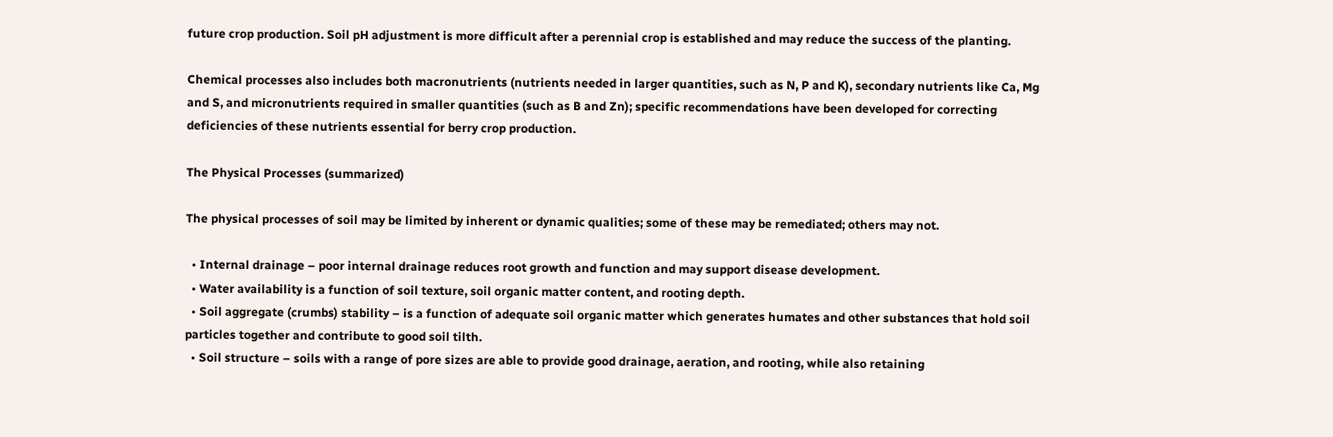future crop production. Soil pH adjustment is more difficult after a perennial crop is established and may reduce the success of the planting.

Chemical processes also includes both macronutrients (nutrients needed in larger quantities, such as N, P and K), secondary nutrients like Ca, Mg and S, and micronutrients required in smaller quantities (such as B and Zn); specific recommendations have been developed for correcting deficiencies of these nutrients essential for berry crop production.

The Physical Processes (summarized)

The physical processes of soil may be limited by inherent or dynamic qualities; some of these may be remediated; others may not.

  • Internal drainage – poor internal drainage reduces root growth and function and may support disease development.
  • Water availability is a function of soil texture, soil organic matter content, and rooting depth.
  • Soil aggregate (crumbs) stability – is a function of adequate soil organic matter which generates humates and other substances that hold soil particles together and contribute to good soil tilth.
  • Soil structure – soils with a range of pore sizes are able to provide good drainage, aeration, and rooting, while also retaining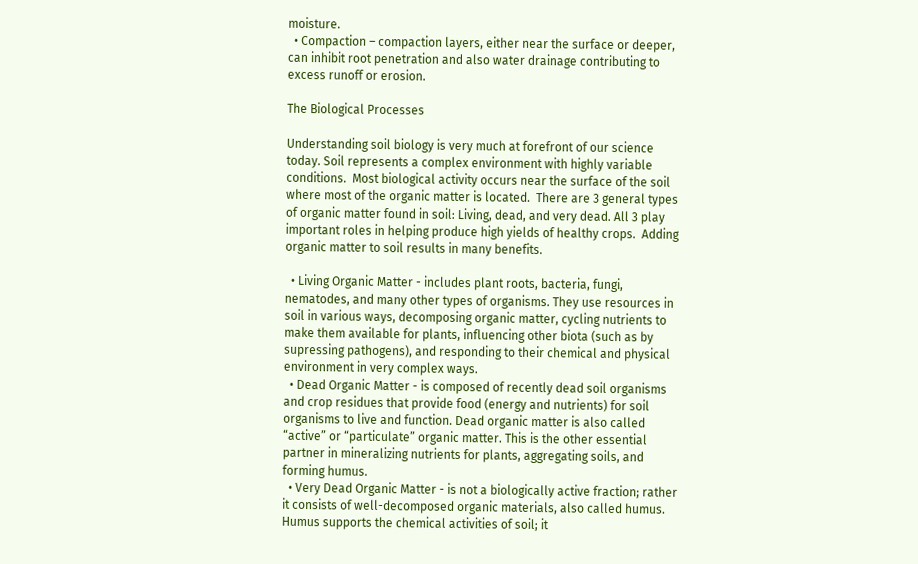moisture.
  • Compaction – compaction layers, either near the surface or deeper, can inhibit root penetration and also water drainage contributing to excess runoff or erosion.

The Biological Processes

Understanding soil biology is very much at forefront of our science today. Soil represents a complex environment with highly variable conditions.  Most biological activity occurs near the surface of the soil where most of the organic matter is located.  There are 3 general types of organic matter found in soil: Living, dead, and very dead. All 3 play important roles in helping produce high yields of healthy crops.  Adding organic matter to soil results in many benefits.

  • Living Organic Matter - includes plant roots, bacteria, fungi, nematodes, and many other types of organisms. They use resources in soil in various ways, decomposing organic matter, cycling nutrients to make them available for plants, influencing other biota (such as by supressing pathogens), and responding to their chemical and physical environment in very complex ways.
  • Dead Organic Matter - is composed of recently dead soil organisms and crop residues that provide food (energy and nutrients) for soil organisms to live and function. Dead organic matter is also called “active” or “particulate” organic matter. This is the other essential partner in mineralizing nutrients for plants, aggregating soils, and forming humus.
  • Very Dead Organic Matter - is not a biologically active fraction; rather it consists of well-decomposed organic materials, also called humus. Humus supports the chemical activities of soil; it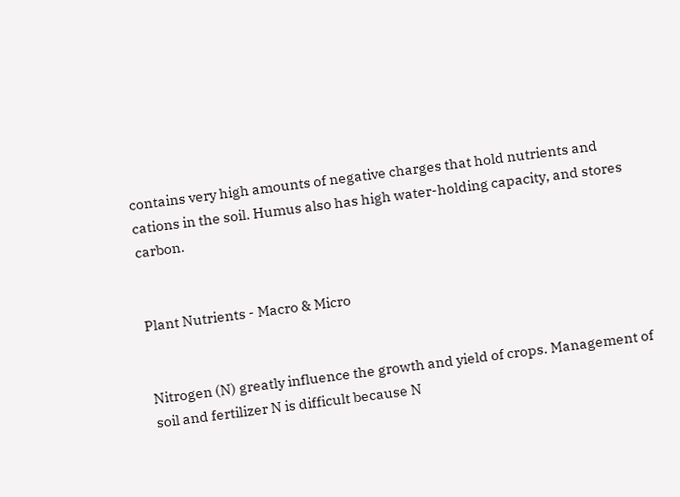contains very high amounts of negative charges that hold nutrients and cations in the soil. Humus also has high water-holding capacity, and stores carbon.


Plant Nutrients - Macro & Micro


Nitrogen (N) greatly influence the growth and yield of crops. Management of soil and fertilizer N is difficult because N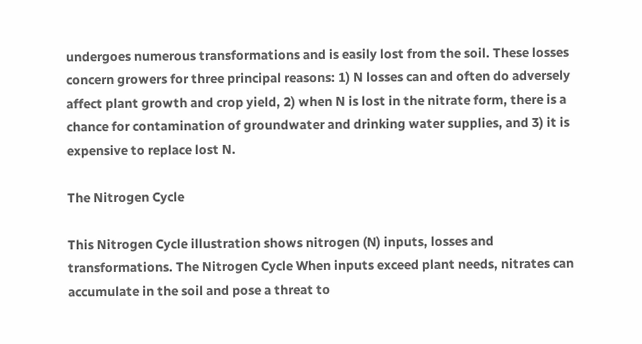undergoes numerous transformations and is easily lost from the soil. These losses concern growers for three principal reasons: 1) N losses can and often do adversely affect plant growth and crop yield, 2) when N is lost in the nitrate form, there is a chance for contamination of groundwater and drinking water supplies, and 3) it is expensive to replace lost N.

The Nitrogen Cycle

This Nitrogen Cycle illustration shows nitrogen (N) inputs, losses and transformations. The Nitrogen Cycle When inputs exceed plant needs, nitrates can accumulate in the soil and pose a threat to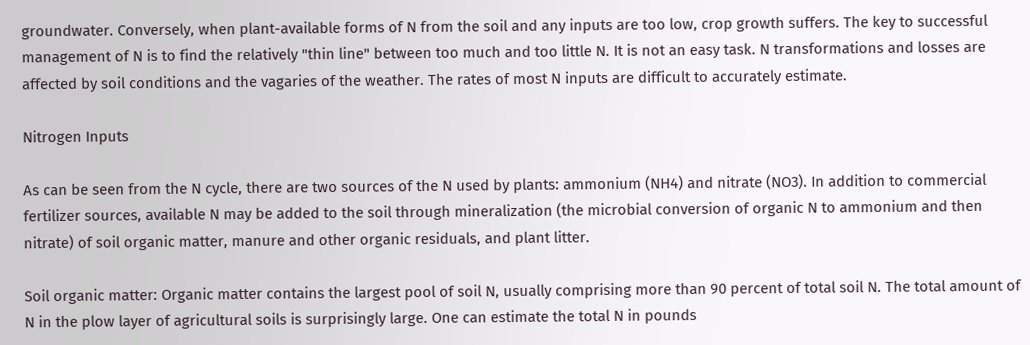groundwater. Conversely, when plant-available forms of N from the soil and any inputs are too low, crop growth suffers. The key to successful management of N is to find the relatively "thin line" between too much and too little N. It is not an easy task. N transformations and losses are affected by soil conditions and the vagaries of the weather. The rates of most N inputs are difficult to accurately estimate.

Nitrogen Inputs

As can be seen from the N cycle, there are two sources of the N used by plants: ammonium (NH4) and nitrate (NO3). In addition to commercial fertilizer sources, available N may be added to the soil through mineralization (the microbial conversion of organic N to ammonium and then nitrate) of soil organic matter, manure and other organic residuals, and plant litter.

Soil organic matter: Organic matter contains the largest pool of soil N, usually comprising more than 90 percent of total soil N. The total amount of N in the plow layer of agricultural soils is surprisingly large. One can estimate the total N in pounds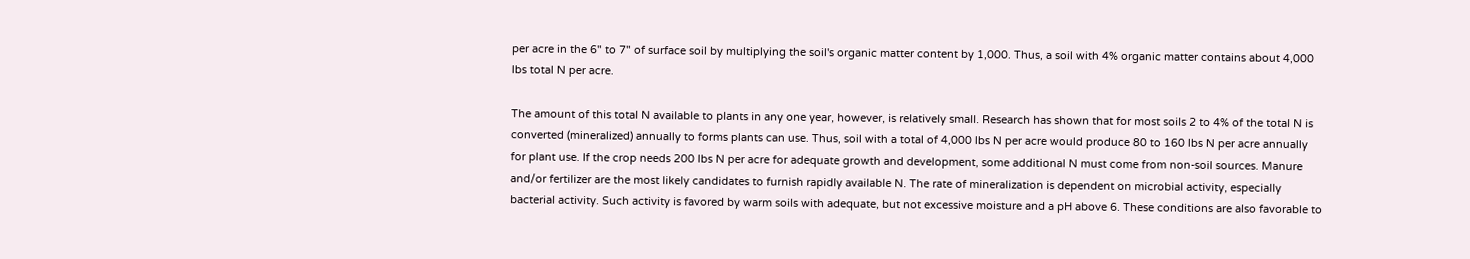per acre in the 6" to 7" of surface soil by multiplying the soil's organic matter content by 1,000. Thus, a soil with 4% organic matter contains about 4,000 lbs total N per acre.

The amount of this total N available to plants in any one year, however, is relatively small. Research has shown that for most soils 2 to 4% of the total N is converted (mineralized) annually to forms plants can use. Thus, soil with a total of 4,000 lbs N per acre would produce 80 to 160 lbs N per acre annually for plant use. If the crop needs 200 lbs N per acre for adequate growth and development, some additional N must come from non-soil sources. Manure and/or fertilizer are the most likely candidates to furnish rapidly available N. The rate of mineralization is dependent on microbial activity, especially bacterial activity. Such activity is favored by warm soils with adequate, but not excessive moisture and a pH above 6. These conditions are also favorable to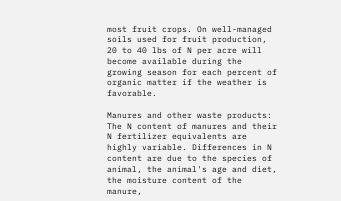most fruit crops. On well-managed soils used for fruit production, 20 to 40 lbs of N per acre will become available during the growing season for each percent of organic matter if the weather is favorable.

Manures and other waste products: The N content of manures and their N fertilizer equivalents are highly variable. Differences in N content are due to the species of animal, the animal's age and diet, the moisture content of the manure,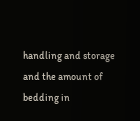handling and storage and the amount of bedding in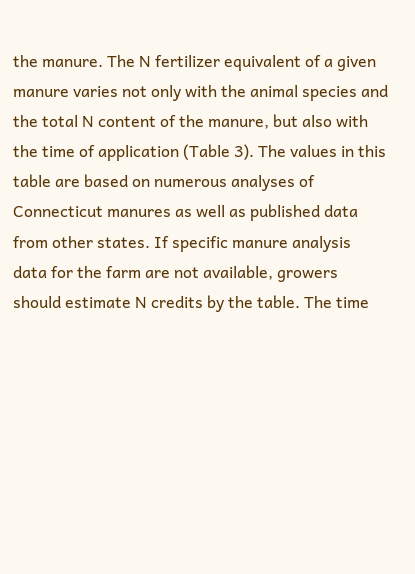the manure. The N fertilizer equivalent of a given manure varies not only with the animal species and the total N content of the manure, but also with the time of application (Table 3). The values in this table are based on numerous analyses of Connecticut manures as well as published data from other states. If specific manure analysis data for the farm are not available, growers should estimate N credits by the table. The time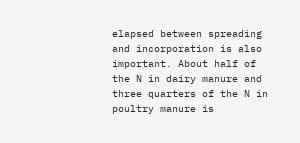elapsed between spreading and incorporation is also important. About half of the N in dairy manure and three quarters of the N in poultry manure is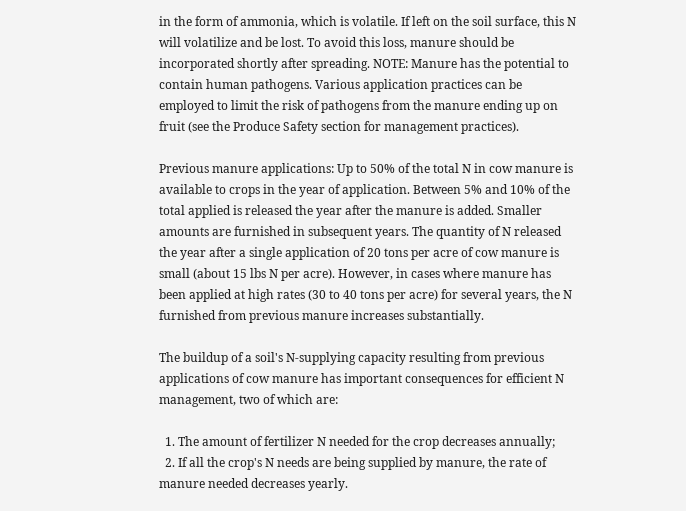in the form of ammonia, which is volatile. If left on the soil surface, this N will volatilize and be lost. To avoid this loss, manure should be incorporated shortly after spreading. NOTE: Manure has the potential to contain human pathogens. Various application practices can be employed to limit the risk of pathogens from the manure ending up on fruit (see the Produce Safety section for management practices).

Previous manure applications: Up to 50% of the total N in cow manure is available to crops in the year of application. Between 5% and 10% of the total applied is released the year after the manure is added. Smaller amounts are furnished in subsequent years. The quantity of N released the year after a single application of 20 tons per acre of cow manure is small (about 15 lbs N per acre). However, in cases where manure has been applied at high rates (30 to 40 tons per acre) for several years, the N furnished from previous manure increases substantially.

The buildup of a soil's N-supplying capacity resulting from previous applications of cow manure has important consequences for efficient N management, two of which are:

  1. The amount of fertilizer N needed for the crop decreases annually;
  2. If all the crop's N needs are being supplied by manure, the rate of manure needed decreases yearly.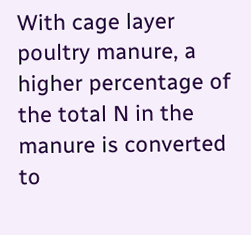With cage layer poultry manure, a higher percentage of the total N in the manure is converted to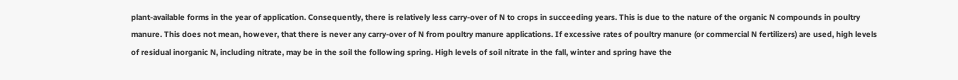plant-available forms in the year of application. Consequently, there is relatively less carry-over of N to crops in succeeding years. This is due to the nature of the organic N compounds in poultry manure. This does not mean, however, that there is never any carry-over of N from poultry manure applications. If excessive rates of poultry manure (or commercial N fertilizers) are used, high levels of residual inorganic N, including nitrate, may be in the soil the following spring. High levels of soil nitrate in the fall, winter and spring have the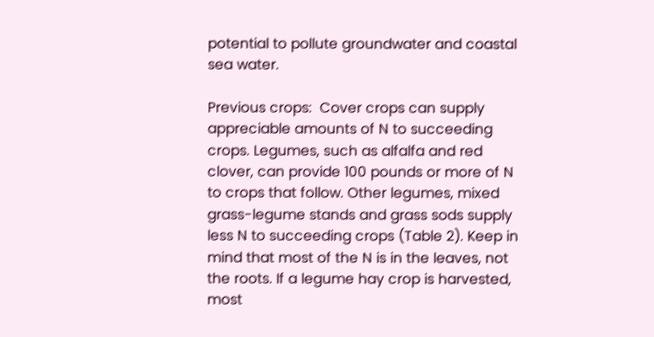potential to pollute groundwater and coastal sea water.

Previous crops:  Cover crops can supply appreciable amounts of N to succeeding crops. Legumes, such as alfalfa and red clover, can provide 100 pounds or more of N to crops that follow. Other legumes, mixed grass-legume stands and grass sods supply less N to succeeding crops (Table 2). Keep in mind that most of the N is in the leaves, not the roots. If a legume hay crop is harvested, most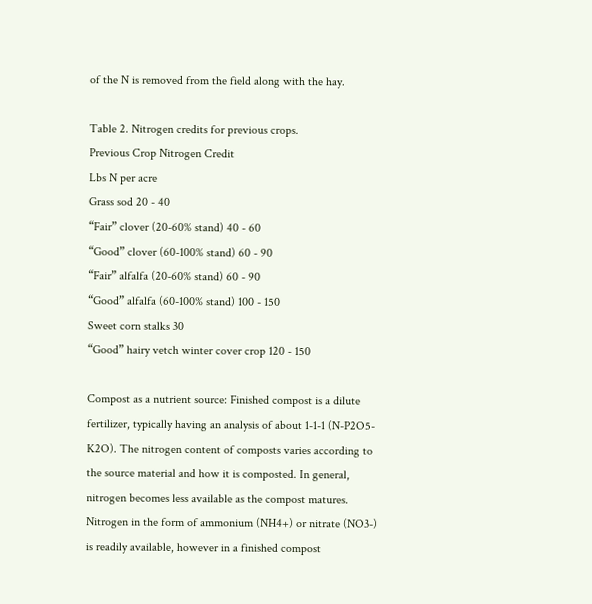of the N is removed from the field along with the hay.

Table 2. Nitrogen credits for previous crops.
Previous Crop Nitrogen Credit
Lbs N per acre
Grass sod 20 - 40
“Fair” clover (20-60% stand) 40 - 60
“Good” clover (60-100% stand) 60 - 90
“Fair” alfalfa (20-60% stand) 60 - 90
“Good” alfalfa (60-100% stand) 100 - 150
Sweet corn stalks 30
“Good” hairy vetch winter cover crop 120 - 150

Compost as a nutrient source: Finished compost is a dilute fertilizer, typically having an analysis of about 1-1-1 (N-P2O5-K2O). The nitrogen content of composts varies according to the source material and how it is composted. In general, nitrogen becomes less available as the compost matures. Nitrogen in the form of ammonium (NH4+) or nitrate (NO3-) is readily available, however in a finished compost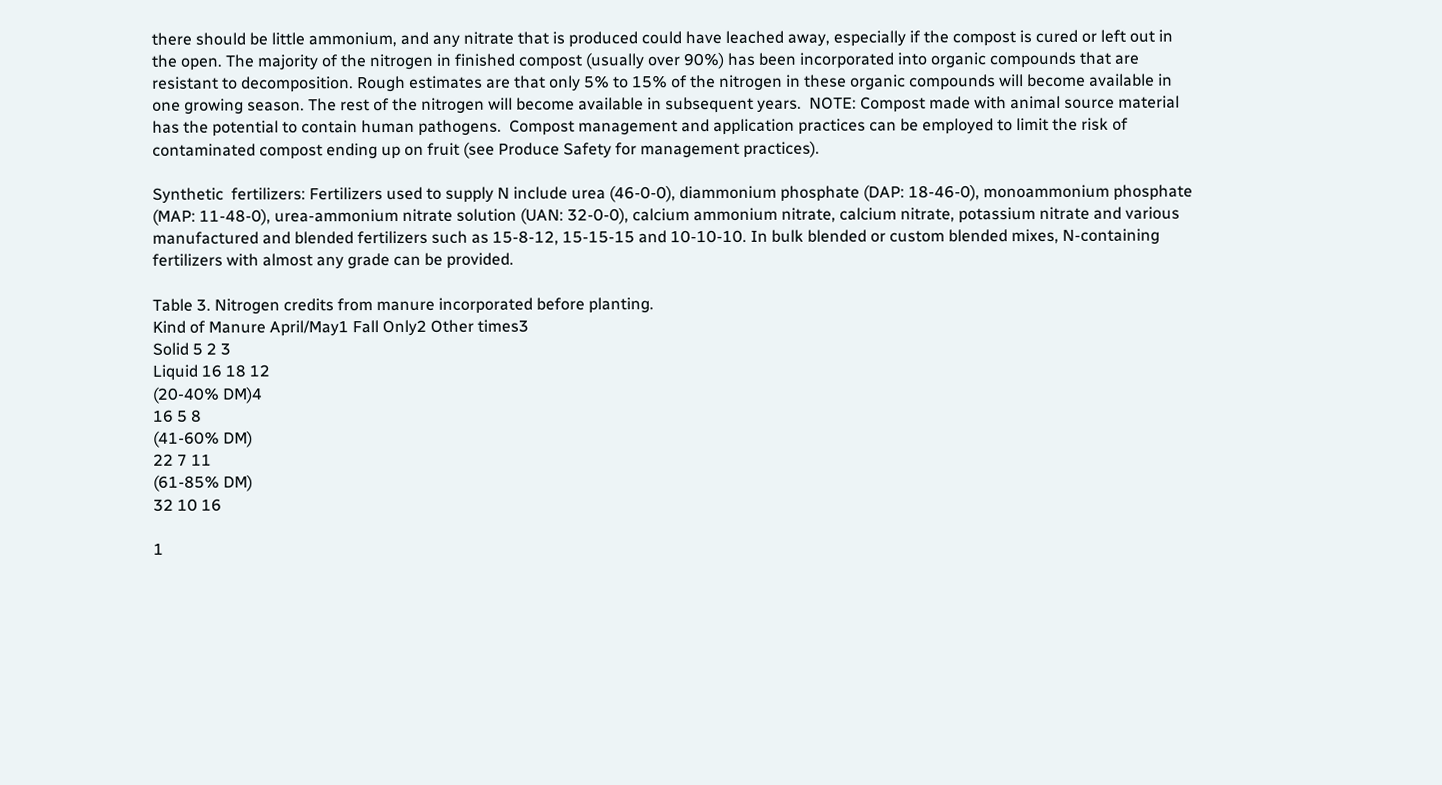there should be little ammonium, and any nitrate that is produced could have leached away, especially if the compost is cured or left out in the open. The majority of the nitrogen in finished compost (usually over 90%) has been incorporated into organic compounds that are resistant to decomposition. Rough estimates are that only 5% to 15% of the nitrogen in these organic compounds will become available in one growing season. The rest of the nitrogen will become available in subsequent years.  NOTE: Compost made with animal source material has the potential to contain human pathogens.  Compost management and application practices can be employed to limit the risk of contaminated compost ending up on fruit (see Produce Safety for management practices).

Synthetic  fertilizers: Fertilizers used to supply N include urea (46-0-0), diammonium phosphate (DAP: 18-46-0), monoammonium phosphate (MAP: 11-48-0), urea-ammonium nitrate solution (UAN: 32-0-0), calcium ammonium nitrate, calcium nitrate, potassium nitrate and various manufactured and blended fertilizers such as 15-8-12, 15-15-15 and 10-10-10. In bulk blended or custom blended mixes, N-containing fertilizers with almost any grade can be provided.

Table 3. Nitrogen credits from manure incorporated before planting.
Kind of Manure April/May1 Fall Only2 Other times3
Solid 5 2 3
Liquid 16 18 12
(20-40% DM)4
16 5 8
(41-60% DM)
22 7 11
(61-85% DM)
32 10 16

1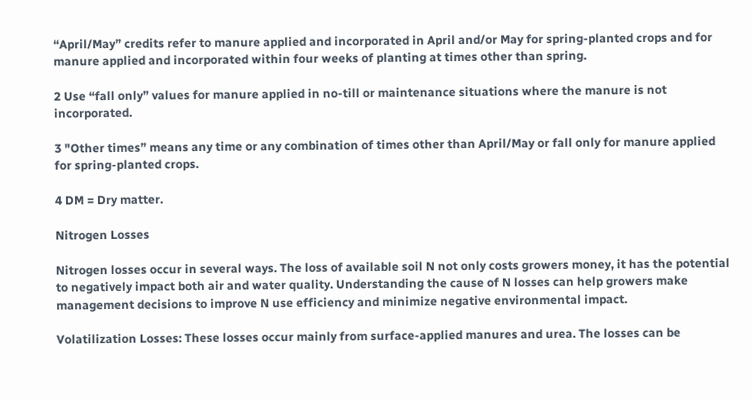“April/May” credits refer to manure applied and incorporated in April and/or May for spring-planted crops and for manure applied and incorporated within four weeks of planting at times other than spring.

2 Use “fall only” values for manure applied in no-till or maintenance situations where the manure is not incorporated.

3 "Other times” means any time or any combination of times other than April/May or fall only for manure applied for spring-planted crops.

4 DM = Dry matter.

Nitrogen Losses

Nitrogen losses occur in several ways. The loss of available soil N not only costs growers money, it has the potential to negatively impact both air and water quality. Understanding the cause of N losses can help growers make management decisions to improve N use efficiency and minimize negative environmental impact.

Volatilization Losses: These losses occur mainly from surface-applied manures and urea. The losses can be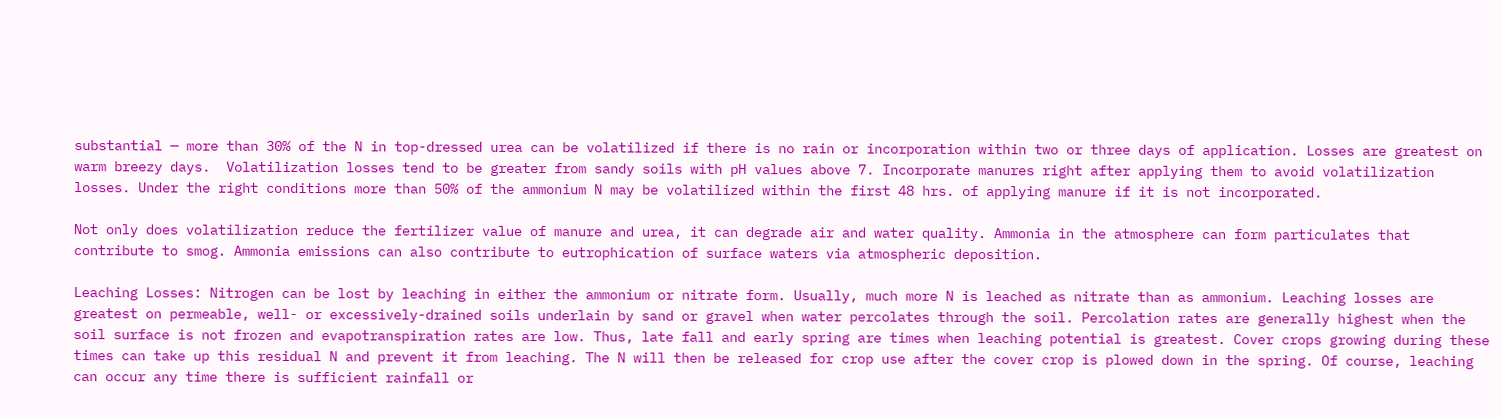substantial — more than 30% of the N in top-dressed urea can be volatilized if there is no rain or incorporation within two or three days of application. Losses are greatest on warm breezy days.  Volatilization losses tend to be greater from sandy soils with pH values above 7. Incorporate manures right after applying them to avoid volatilization losses. Under the right conditions more than 50% of the ammonium N may be volatilized within the first 48 hrs. of applying manure if it is not incorporated.

Not only does volatilization reduce the fertilizer value of manure and urea, it can degrade air and water quality. Ammonia in the atmosphere can form particulates that contribute to smog. Ammonia emissions can also contribute to eutrophication of surface waters via atmospheric deposition.

Leaching Losses: Nitrogen can be lost by leaching in either the ammonium or nitrate form. Usually, much more N is leached as nitrate than as ammonium. Leaching losses are greatest on permeable, well- or excessively-drained soils underlain by sand or gravel when water percolates through the soil. Percolation rates are generally highest when the soil surface is not frozen and evapotranspiration rates are low. Thus, late fall and early spring are times when leaching potential is greatest. Cover crops growing during these times can take up this residual N and prevent it from leaching. The N will then be released for crop use after the cover crop is plowed down in the spring. Of course, leaching can occur any time there is sufficient rainfall or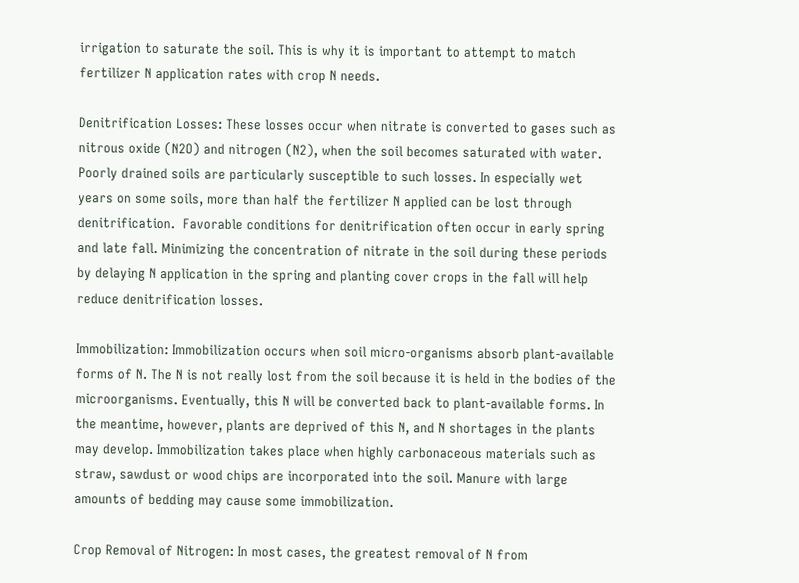irrigation to saturate the soil. This is why it is important to attempt to match fertilizer N application rates with crop N needs.

Denitrification Losses: These losses occur when nitrate is converted to gases such as nitrous oxide (N2O) and nitrogen (N2), when the soil becomes saturated with water. Poorly drained soils are particularly susceptible to such losses. In especially wet years on some soils, more than half the fertilizer N applied can be lost through denitrification.  Favorable conditions for denitrification often occur in early spring and late fall. Minimizing the concentration of nitrate in the soil during these periods by delaying N application in the spring and planting cover crops in the fall will help reduce denitrification losses.

Immobilization: Immobilization occurs when soil micro-organisms absorb plant-available forms of N. The N is not really lost from the soil because it is held in the bodies of the microorganisms. Eventually, this N will be converted back to plant-available forms. In the meantime, however, plants are deprived of this N, and N shortages in the plants may develop. Immobilization takes place when highly carbonaceous materials such as straw, sawdust or wood chips are incorporated into the soil. Manure with large amounts of bedding may cause some immobilization.

Crop Removal of Nitrogen: In most cases, the greatest removal of N from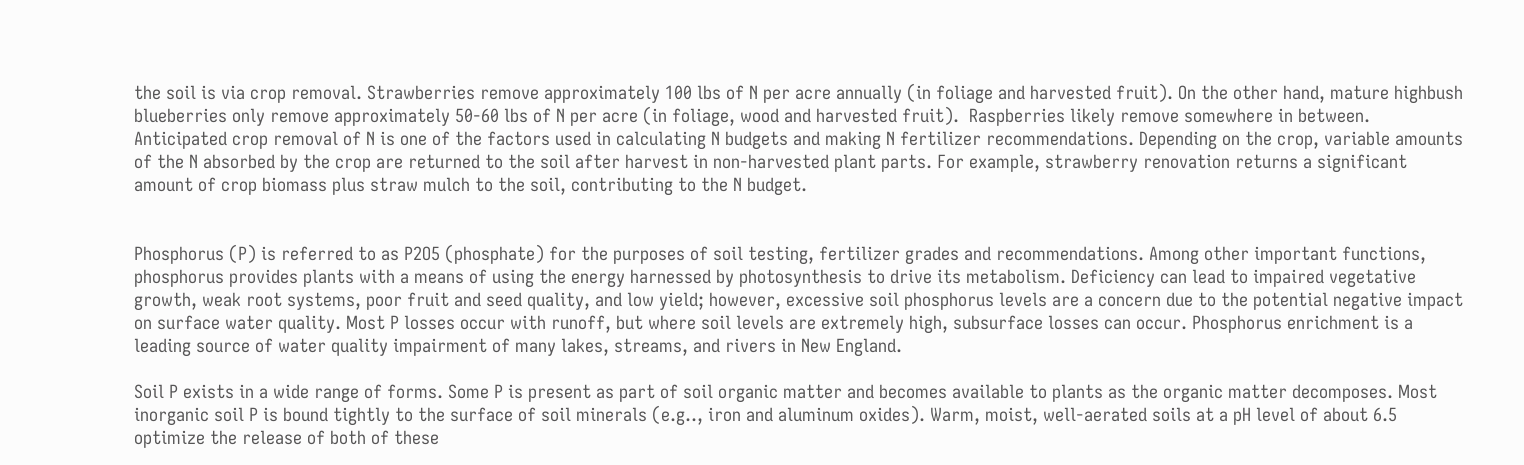the soil is via crop removal. Strawberries remove approximately 100 lbs of N per acre annually (in foliage and harvested fruit). On the other hand, mature highbush blueberries only remove approximately 50-60 lbs of N per acre (in foliage, wood and harvested fruit).  Raspberries likely remove somewhere in between.  Anticipated crop removal of N is one of the factors used in calculating N budgets and making N fertilizer recommendations. Depending on the crop, variable amounts of the N absorbed by the crop are returned to the soil after harvest in non-harvested plant parts. For example, strawberry renovation returns a significant amount of crop biomass plus straw mulch to the soil, contributing to the N budget.


Phosphorus (P) is referred to as P2O5 (phosphate) for the purposes of soil testing, fertilizer grades and recommendations. Among other important functions, phosphorus provides plants with a means of using the energy harnessed by photosynthesis to drive its metabolism. Deficiency can lead to impaired vegetative growth, weak root systems, poor fruit and seed quality, and low yield; however, excessive soil phosphorus levels are a concern due to the potential negative impact on surface water quality. Most P losses occur with runoff, but where soil levels are extremely high, subsurface losses can occur. Phosphorus enrichment is a leading source of water quality impairment of many lakes, streams, and rivers in New England.

Soil P exists in a wide range of forms. Some P is present as part of soil organic matter and becomes available to plants as the organic matter decomposes. Most inorganic soil P is bound tightly to the surface of soil minerals (e.g.., iron and aluminum oxides). Warm, moist, well-aerated soils at a pH level of about 6.5 optimize the release of both of these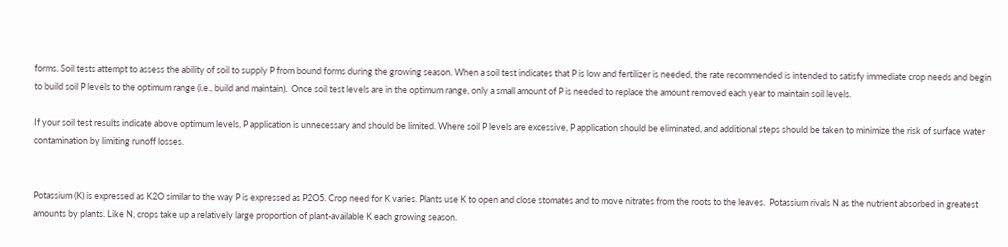forms. Soil tests attempt to assess the ability of soil to supply P from bound forms during the growing season. When a soil test indicates that P is low and fertilizer is needed, the rate recommended is intended to satisfy immediate crop needs and begin to build soil P levels to the optimum range (i.e., build and maintain).  Once soil test levels are in the optimum range, only a small amount of P is needed to replace the amount removed each year to maintain soil levels.

If your soil test results indicate above optimum levels, P application is unnecessary and should be limited. Where soil P levels are excessive, P application should be eliminated, and additional steps should be taken to minimize the risk of surface water contamination by limiting runoff losses.


Potassium (K) is expressed as K2O similar to the way P is expressed as P2O5. Crop need for K varies. Plants use K to open and close stomates and to move nitrates from the roots to the leaves.  Potassium rivals N as the nutrient absorbed in greatest amounts by plants. Like N, crops take up a relatively large proportion of plant-available K each growing season.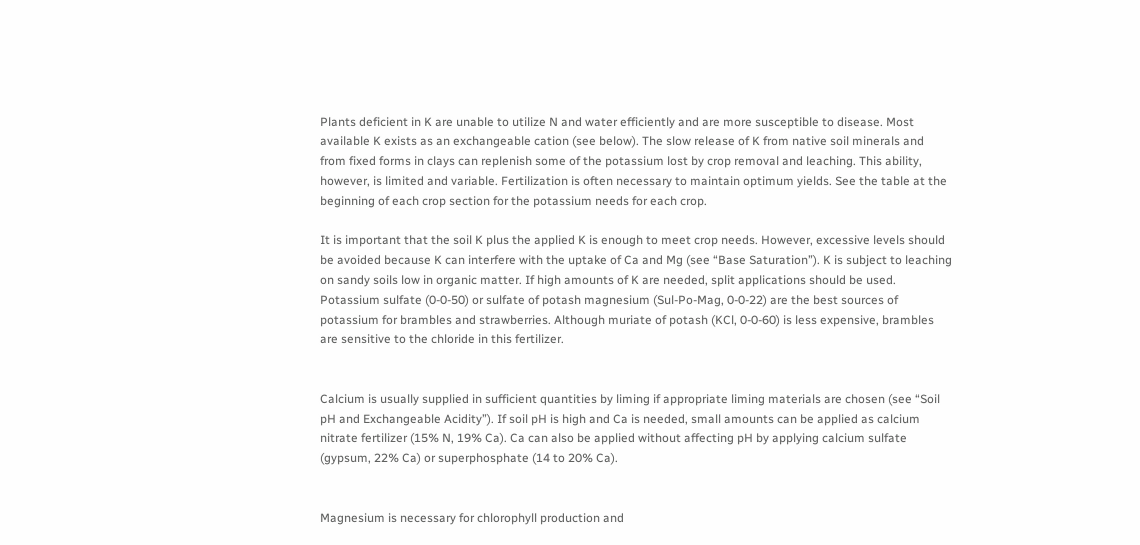Plants deficient in K are unable to utilize N and water efficiently and are more susceptible to disease. Most available K exists as an exchangeable cation (see below). The slow release of K from native soil minerals and from fixed forms in clays can replenish some of the potassium lost by crop removal and leaching. This ability, however, is limited and variable. Fertilization is often necessary to maintain optimum yields. See the table at the beginning of each crop section for the potassium needs for each crop.

It is important that the soil K plus the applied K is enough to meet crop needs. However, excessive levels should be avoided because K can interfere with the uptake of Ca and Mg (see “Base Saturation”). K is subject to leaching on sandy soils low in organic matter. If high amounts of K are needed, split applications should be used. Potassium sulfate (0-0-50) or sulfate of potash magnesium (Sul-Po-Mag, 0-0-22) are the best sources of potassium for brambles and strawberries. Although muriate of potash (KCl, 0-0-60) is less expensive, brambles are sensitive to the chloride in this fertilizer.


Calcium is usually supplied in sufficient quantities by liming if appropriate liming materials are chosen (see “Soil pH and Exchangeable Acidity”). If soil pH is high and Ca is needed, small amounts can be applied as calcium nitrate fertilizer (15% N, 19% Ca). Ca can also be applied without affecting pH by applying calcium sulfate (gypsum, 22% Ca) or superphosphate (14 to 20% Ca).


Magnesium is necessary for chlorophyll production and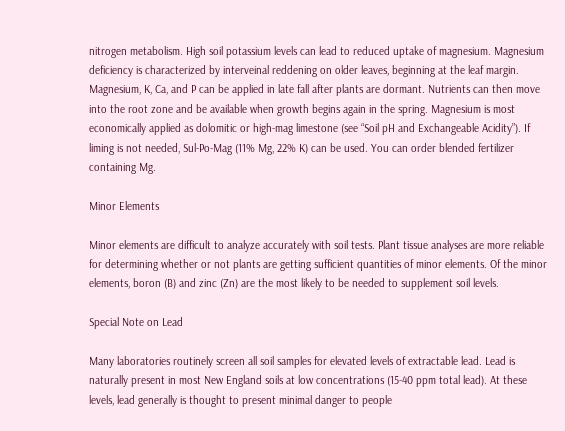nitrogen metabolism. High soil potassium levels can lead to reduced uptake of magnesium. Magnesium deficiency is characterized by interveinal reddening on older leaves, beginning at the leaf margin. Magnesium, K, Ca, and P can be applied in late fall after plants are dormant. Nutrients can then move into the root zone and be available when growth begins again in the spring. Magnesium is most economically applied as dolomitic or high-mag limestone (see “Soil pH and Exchangeable Acidity”). If liming is not needed, Sul-Po-Mag (11% Mg, 22% K) can be used. You can order blended fertilizer containing Mg.

Minor Elements

Minor elements are difficult to analyze accurately with soil tests. Plant tissue analyses are more reliable for determining whether or not plants are getting sufficient quantities of minor elements. Of the minor elements, boron (B) and zinc (Zn) are the most likely to be needed to supplement soil levels.

Special Note on Lead

Many laboratories routinely screen all soil samples for elevated levels of extractable lead. Lead is naturally present in most New England soils at low concentrations (15-40 ppm total lead). At these levels, lead generally is thought to present minimal danger to people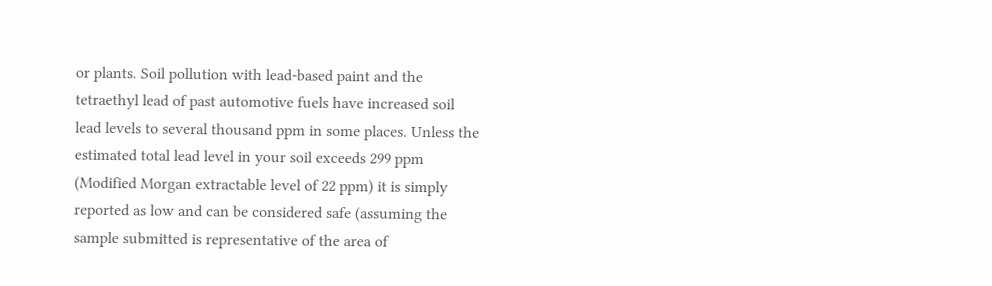or plants. Soil pollution with lead-based paint and the tetraethyl lead of past automotive fuels have increased soil lead levels to several thousand ppm in some places. Unless the estimated total lead level in your soil exceeds 299 ppm (Modified Morgan extractable level of 22 ppm) it is simply reported as low and can be considered safe (assuming the sample submitted is representative of the area of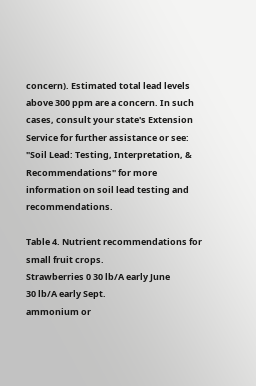concern). Estimated total lead levels above 300 ppm are a concern. In such cases, consult your state's Extension Service for further assistance or see: "Soil Lead: Testing, Interpretation, & Recommendations" for more information on soil lead testing and recommendations.

Table 4. Nutrient recommendations for small fruit crops.
Strawberries 0 30 lb/A early June
30 lb/A early Sept.
ammonium or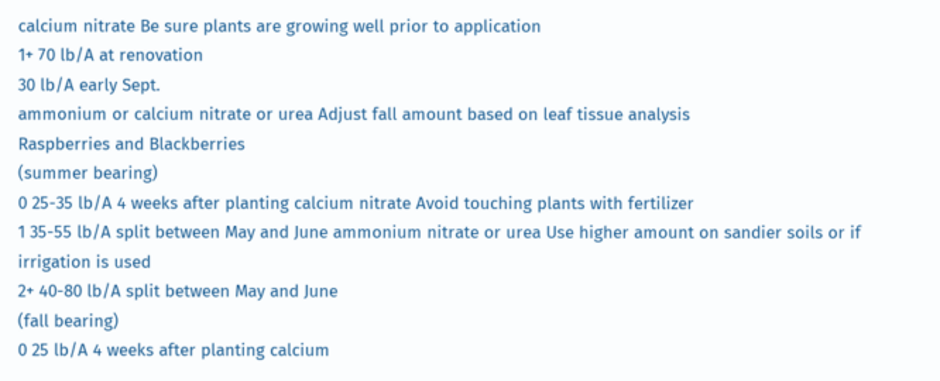calcium nitrate Be sure plants are growing well prior to application
1+ 70 lb/A at renovation
30 lb/A early Sept.
ammonium or calcium nitrate or urea Adjust fall amount based on leaf tissue analysis
Raspberries and Blackberries
(summer bearing)
0 25-35 lb/A 4 weeks after planting calcium nitrate Avoid touching plants with fertilizer
1 35-55 lb/A split between May and June ammonium nitrate or urea Use higher amount on sandier soils or if irrigation is used
2+ 40-80 lb/A split between May and June
(fall bearing)
0 25 lb/A 4 weeks after planting calcium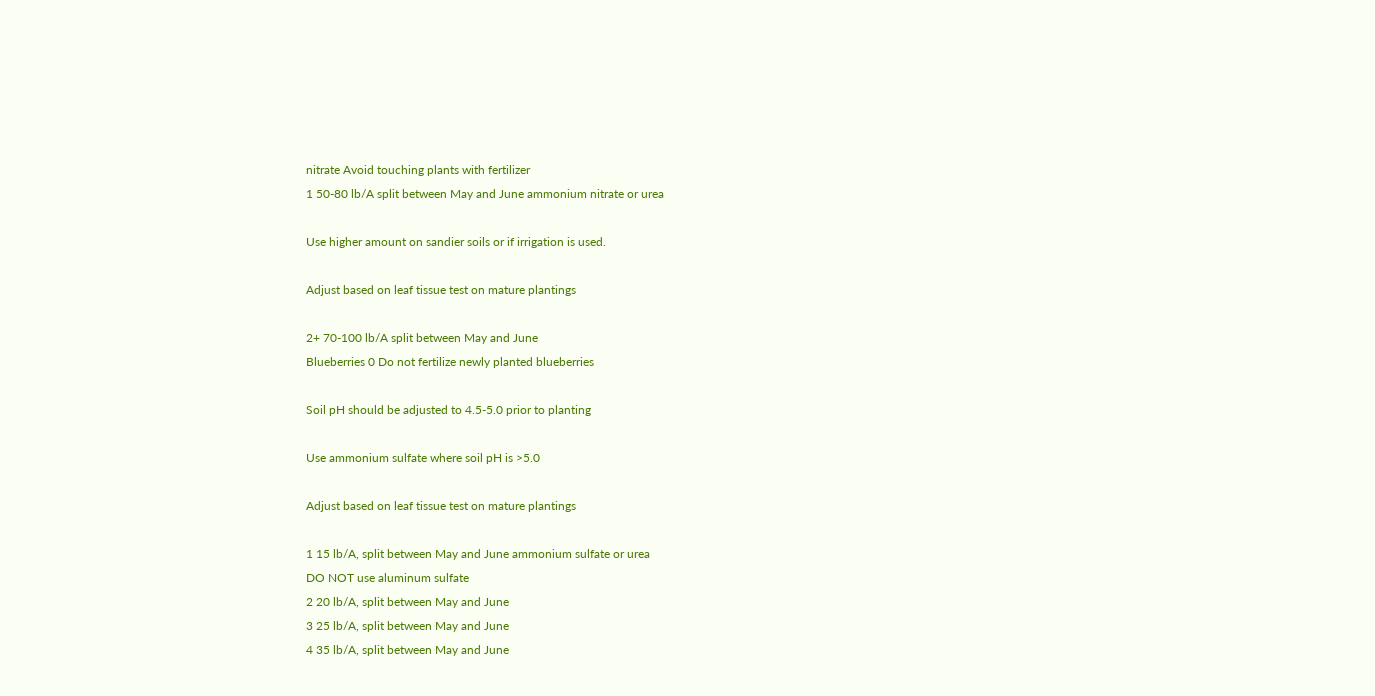nitrate Avoid touching plants with fertilizer
1 50-80 lb/A split between May and June ammonium nitrate or urea

Use higher amount on sandier soils or if irrigation is used.

Adjust based on leaf tissue test on mature plantings

2+ 70-100 lb/A split between May and June
Blueberries 0 Do not fertilize newly planted blueberries

Soil pH should be adjusted to 4.5-5.0 prior to planting

Use ammonium sulfate where soil pH is >5.0

Adjust based on leaf tissue test on mature plantings

1 15 lb/A, split between May and June ammonium sulfate or urea
DO NOT use aluminum sulfate
2 20 lb/A, split between May and June
3 25 lb/A, split between May and June
4 35 lb/A, split between May and June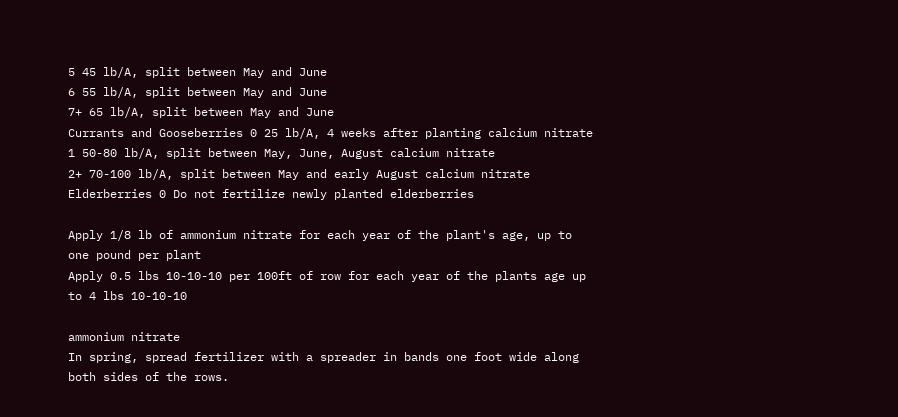5 45 lb/A, split between May and June
6 55 lb/A, split between May and June
7+ 65 lb/A, split between May and June
Currants and Gooseberries 0 25 lb/A, 4 weeks after planting calcium nitrate
1 50-80 lb/A, split between May, June, August calcium nitrate
2+ 70-100 lb/A, split between May and early August calcium nitrate
Elderberries 0 Do not fertilize newly planted elderberries

Apply 1/8 lb of ammonium nitrate for each year of the plant's age, up to one pound per plant
Apply 0.5 lbs 10-10-10 per 100ft of row for each year of the plants age up to 4 lbs 10-10-10

ammonium nitrate
In spring, spread fertilizer with a spreader in bands one foot wide along both sides of the rows.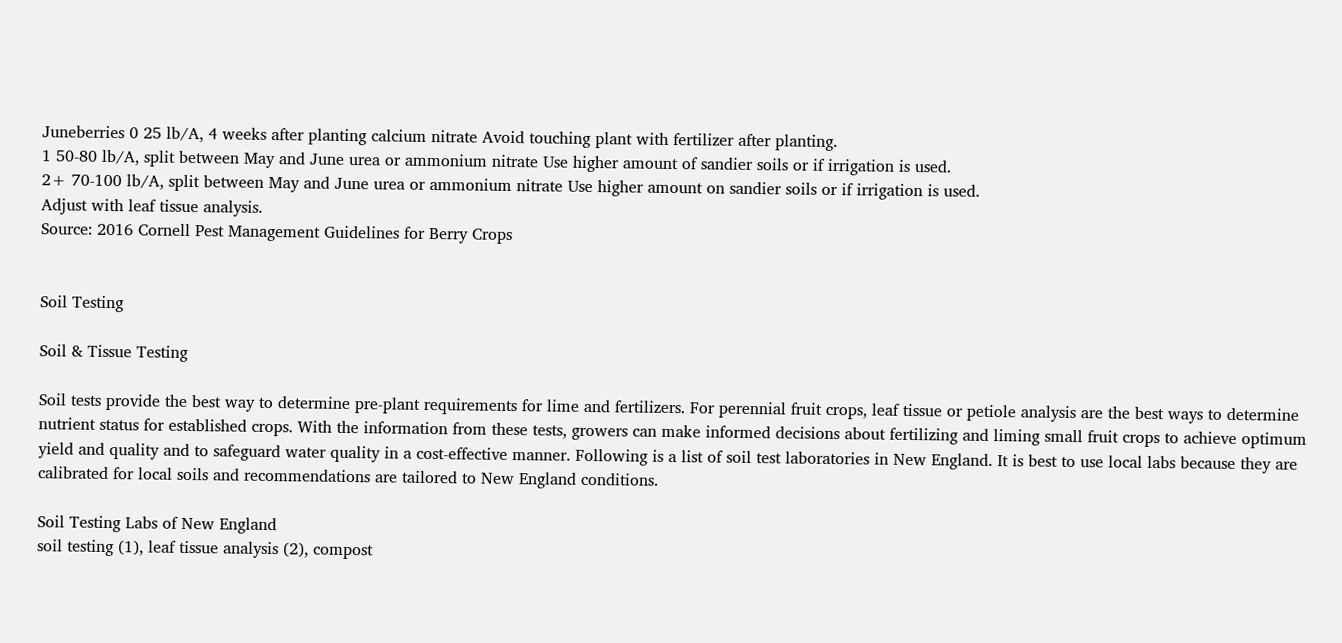Juneberries 0 25 lb/A, 4 weeks after planting calcium nitrate Avoid touching plant with fertilizer after planting.
1 50-80 lb/A, split between May and June urea or ammonium nitrate Use higher amount of sandier soils or if irrigation is used.
2+ 70-100 lb/A, split between May and June urea or ammonium nitrate Use higher amount on sandier soils or if irrigation is used.
Adjust with leaf tissue analysis.
Source: 2016 Cornell Pest Management Guidelines for Berry Crops


Soil Testing

Soil & Tissue Testing

Soil tests provide the best way to determine pre-plant requirements for lime and fertilizers. For perennial fruit crops, leaf tissue or petiole analysis are the best ways to determine nutrient status for established crops. With the information from these tests, growers can make informed decisions about fertilizing and liming small fruit crops to achieve optimum yield and quality and to safeguard water quality in a cost-effective manner. Following is a list of soil test laboratories in New England. It is best to use local labs because they are calibrated for local soils and recommendations are tailored to New England conditions.

Soil Testing Labs of New England
soil testing (1), leaf tissue analysis (2), compost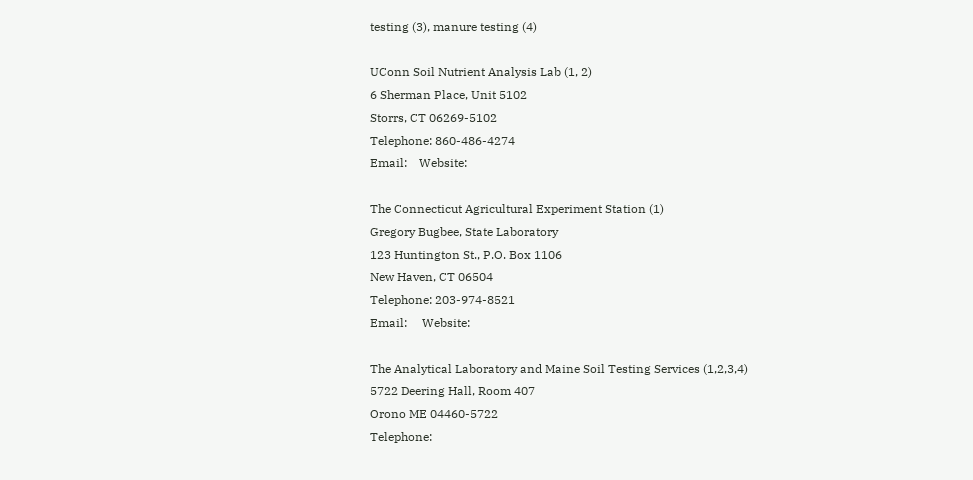testing (3), manure testing (4)

UConn Soil Nutrient Analysis Lab (1, 2)
6 Sherman Place, Unit 5102
Storrs, CT 06269-5102
Telephone: 860-486-4274
Email:    Website:

The Connecticut Agricultural Experiment Station (1)
Gregory Bugbee, State Laboratory
123 Huntington St., P.O. Box 1106
New Haven, CT 06504
Telephone: 203-974-8521
Email:     Website:

The Analytical Laboratory and Maine Soil Testing Services (1,2,3,4)
5722 Deering Hall, Room 407
Orono ME 04460-5722
Telephone: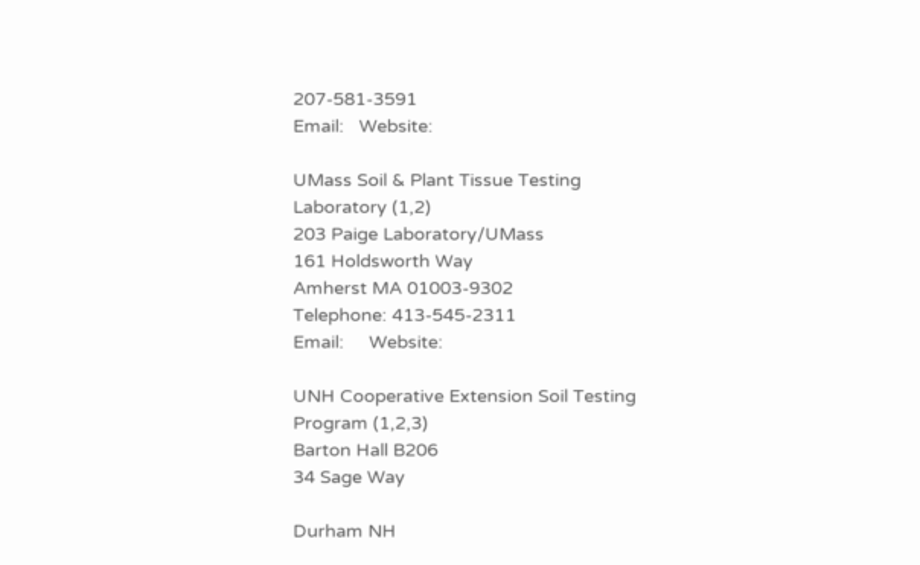207-581-3591
Email:   Website:

UMass Soil & Plant Tissue Testing Laboratory (1,2)
203 Paige Laboratory/UMass
161 Holdsworth Way
Amherst MA 01003-9302
Telephone: 413-545-2311
Email:     Website:

UNH Cooperative Extension Soil Testing Program (1,2,3)
Barton Hall B206
34 Sage Way

Durham NH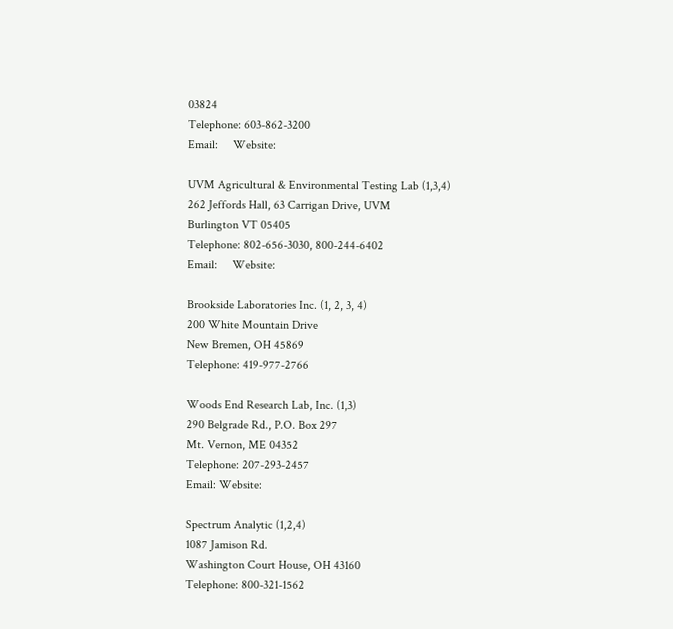03824
Telephone: 603-862-3200
Email:     Website:

UVM Agricultural & Environmental Testing Lab (1,3,4)
262 Jeffords Hall, 63 Carrigan Drive, UVM
Burlington VT 05405
Telephone: 802-656-3030, 800-244-6402
Email:     Website:

Brookside Laboratories Inc. (1, 2, 3, 4)
200 White Mountain Drive
New Bremen, OH 45869
Telephone: 419-977-2766

Woods End Research Lab, Inc. (1,3)
290 Belgrade Rd., P.O. Box 297
Mt. Vernon, ME 04352
Telephone: 207-293-2457
Email: Website:

Spectrum Analytic (1,2,4)
1087 Jamison Rd.
Washington Court House, OH 43160
Telephone: 800-321-1562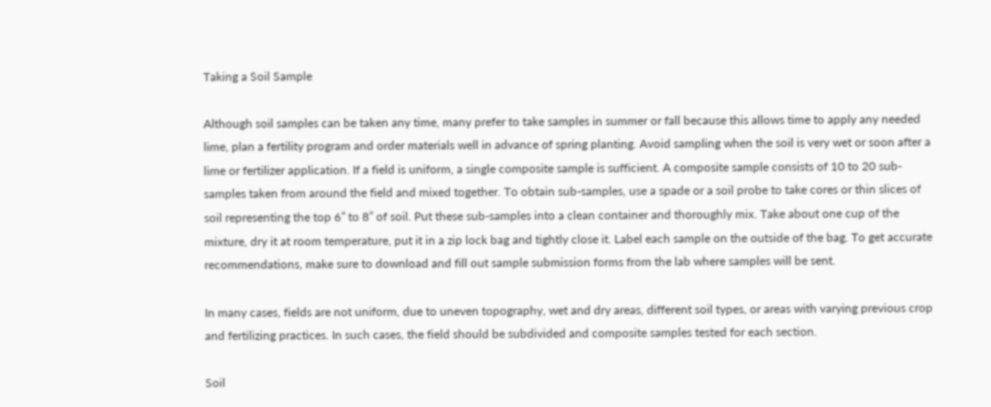Taking a Soil Sample

Although soil samples can be taken any time, many prefer to take samples in summer or fall because this allows time to apply any needed lime, plan a fertility program and order materials well in advance of spring planting. Avoid sampling when the soil is very wet or soon after a lime or fertilizer application. If a field is uniform, a single composite sample is sufficient. A composite sample consists of 10 to 20 sub-samples taken from around the field and mixed together. To obtain sub-samples, use a spade or a soil probe to take cores or thin slices of soil representing the top 6” to 8” of soil. Put these sub-samples into a clean container and thoroughly mix. Take about one cup of the mixture, dry it at room temperature, put it in a zip lock bag and tightly close it. Label each sample on the outside of the bag. To get accurate recommendations, make sure to download and fill out sample submission forms from the lab where samples will be sent.

In many cases, fields are not uniform, due to uneven topography, wet and dry areas, different soil types, or areas with varying previous crop and fertilizing practices. In such cases, the field should be subdivided and composite samples tested for each section.

Soil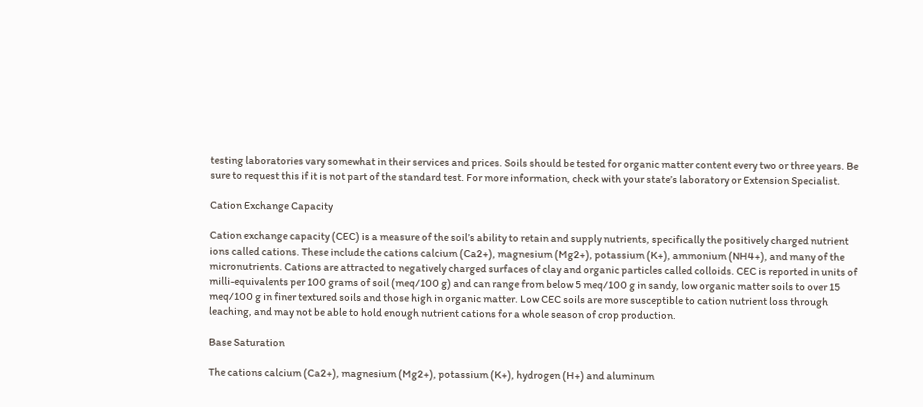testing laboratories vary somewhat in their services and prices. Soils should be tested for organic matter content every two or three years. Be sure to request this if it is not part of the standard test. For more information, check with your state’s laboratory or Extension Specialist.

Cation Exchange Capacity

Cation exchange capacity (CEC) is a measure of the soil’s ability to retain and supply nutrients, specifically the positively charged nutrient ions called cations. These include the cations calcium (Ca2+), magnesium (Mg2+), potassium (K+), ammonium (NH4+), and many of the micronutrients. Cations are attracted to negatively charged surfaces of clay and organic particles called colloids. CEC is reported in units of milli-equivalents per 100 grams of soil (meq/100 g) and can range from below 5 meq/100 g in sandy, low organic matter soils to over 15 meq/100 g in finer textured soils and those high in organic matter. Low CEC soils are more susceptible to cation nutrient loss through leaching, and may not be able to hold enough nutrient cations for a whole season of crop production.

Base Saturation

The cations calcium (Ca2+), magnesium (Mg2+), potassium (K+), hydrogen (H+) and aluminum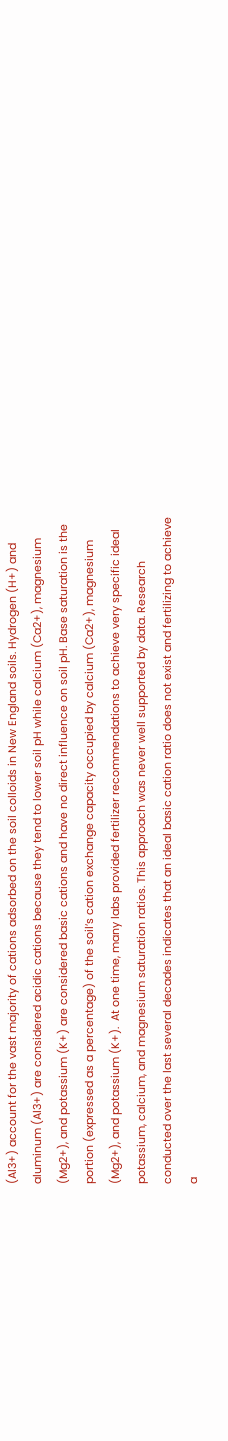(Al3+) account for the vast majority of cations adsorbed on the soil colloids in New England soils. Hydrogen (H+) and aluminum (Al3+) are considered acidic cations because they tend to lower soil pH while calcium (Ca2+), magnesium (Mg2+), and potassium (K+) are considered basic cations and have no direct influence on soil pH. Base saturation is the portion (expressed as a percentage) of the soil’s cation exchange capacity occupied by calcium (Ca2+), magnesium (Mg2+), and potassium (K+).  At one time, many labs provided fertilizer recommendations to achieve very specific ideal potassium, calcium, and magnesium saturation ratios. This approach was never well supported by data. Research conducted over the last several decades indicates that an ideal basic cation ratio does not exist and fertilizing to achieve a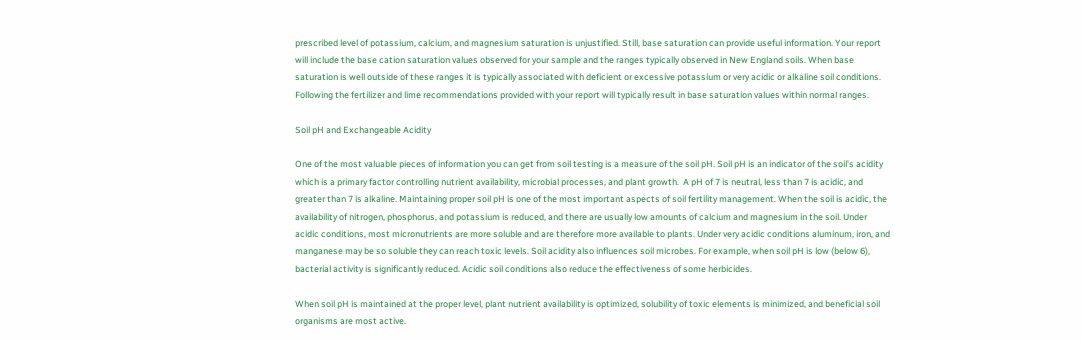prescribed level of potassium, calcium, and magnesium saturation is unjustified. Still, base saturation can provide useful information. Your report will include the base cation saturation values observed for your sample and the ranges typically observed in New England soils. When base saturation is well outside of these ranges it is typically associated with deficient or excessive potassium or very acidic or alkaline soil conditions. Following the fertilizer and lime recommendations provided with your report will typically result in base saturation values within normal ranges.

Soil pH and Exchangeable Acidity

One of the most valuable pieces of information you can get from soil testing is a measure of the soil pH. Soil pH is an indicator of the soil’s acidity which is a primary factor controlling nutrient availability, microbial processes, and plant growth.  A pH of 7 is neutral, less than 7 is acidic, and greater than 7 is alkaline. Maintaining proper soil pH is one of the most important aspects of soil fertility management. When the soil is acidic, the availability of nitrogen, phosphorus, and potassium is reduced, and there are usually low amounts of calcium and magnesium in the soil. Under acidic conditions, most micronutrients are more soluble and are therefore more available to plants. Under very acidic conditions aluminum, iron, and manganese may be so soluble they can reach toxic levels. Soil acidity also influences soil microbes. For example, when soil pH is low (below 6), bacterial activity is significantly reduced. Acidic soil conditions also reduce the effectiveness of some herbicides.

When soil pH is maintained at the proper level, plant nutrient availability is optimized, solubility of toxic elements is minimized, and beneficial soil organisms are most active.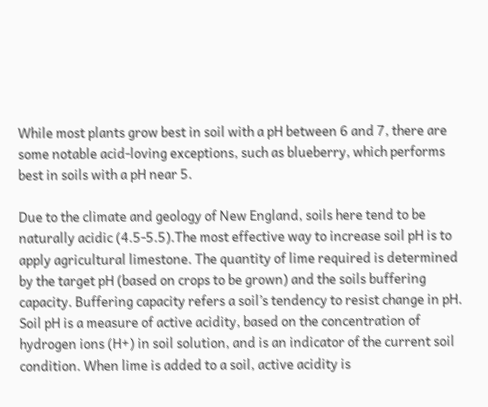While most plants grow best in soil with a pH between 6 and 7, there are some notable acid-loving exceptions, such as blueberry, which performs best in soils with a pH near 5.

Due to the climate and geology of New England, soils here tend to be naturally acidic (4.5-5.5).The most effective way to increase soil pH is to apply agricultural limestone. The quantity of lime required is determined by the target pH (based on crops to be grown) and the soils buffering capacity. Buffering capacity refers a soil’s tendency to resist change in pH. Soil pH is a measure of active acidity, based on the concentration of hydrogen ions (H+) in soil solution, and is an indicator of the current soil condition. When lime is added to a soil, active acidity is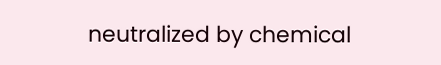neutralized by chemical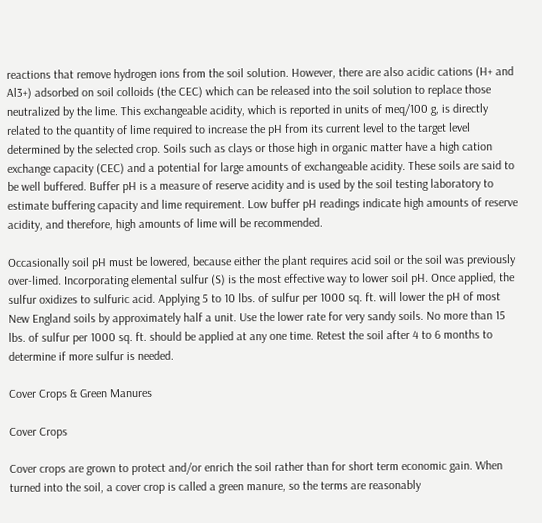reactions that remove hydrogen ions from the soil solution. However, there are also acidic cations (H+ and Al3+) adsorbed on soil colloids (the CEC) which can be released into the soil solution to replace those neutralized by the lime. This exchangeable acidity, which is reported in units of meq/100 g, is directly related to the quantity of lime required to increase the pH from its current level to the target level determined by the selected crop. Soils such as clays or those high in organic matter have a high cation exchange capacity (CEC) and a potential for large amounts of exchangeable acidity. These soils are said to be well buffered. Buffer pH is a measure of reserve acidity and is used by the soil testing laboratory to estimate buffering capacity and lime requirement. Low buffer pH readings indicate high amounts of reserve acidity, and therefore, high amounts of lime will be recommended.

Occasionally soil pH must be lowered, because either the plant requires acid soil or the soil was previously over-limed. Incorporating elemental sulfur (S) is the most effective way to lower soil pH. Once applied, the sulfur oxidizes to sulfuric acid. Applying 5 to 10 lbs. of sulfur per 1000 sq. ft. will lower the pH of most New England soils by approximately half a unit. Use the lower rate for very sandy soils. No more than 15 lbs. of sulfur per 1000 sq. ft. should be applied at any one time. Retest the soil after 4 to 6 months to determine if more sulfur is needed.

Cover Crops & Green Manures

Cover Crops

Cover crops are grown to protect and/or enrich the soil rather than for short term economic gain. When turned into the soil, a cover crop is called a green manure, so the terms are reasonably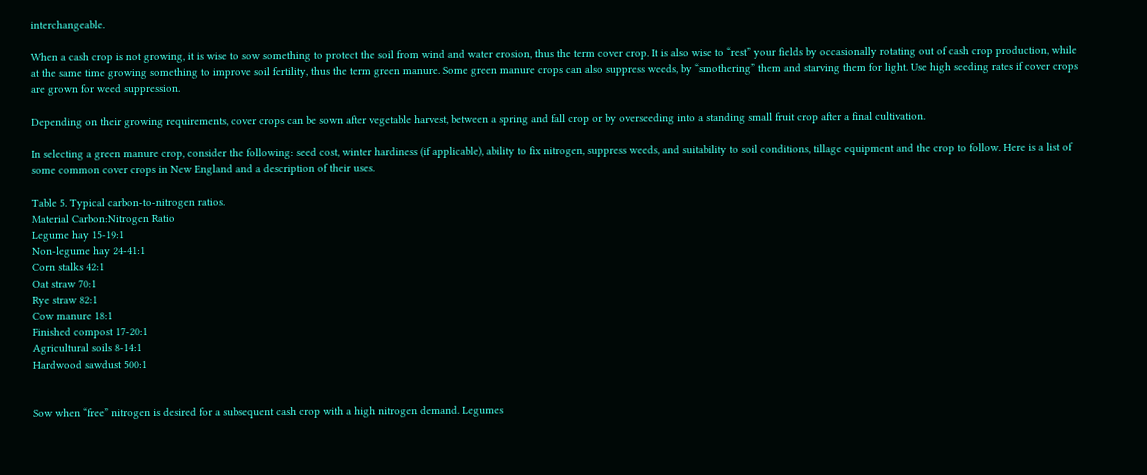interchangeable.

When a cash crop is not growing, it is wise to sow something to protect the soil from wind and water erosion, thus the term cover crop. It is also wise to “rest” your fields by occasionally rotating out of cash crop production, while at the same time growing something to improve soil fertility, thus the term green manure. Some green manure crops can also suppress weeds, by “smothering” them and starving them for light. Use high seeding rates if cover crops are grown for weed suppression.

Depending on their growing requirements, cover crops can be sown after vegetable harvest, between a spring and fall crop or by overseeding into a standing small fruit crop after a final cultivation.

In selecting a green manure crop, consider the following: seed cost, winter hardiness (if applicable), ability to fix nitrogen, suppress weeds, and suitability to soil conditions, tillage equipment and the crop to follow. Here is a list of some common cover crops in New England and a description of their uses.

Table 5. Typical carbon-to-nitrogen ratios.
Material Carbon:Nitrogen Ratio
Legume hay 15-19:1
Non-legume hay 24-41:1
Corn stalks 42:1
Oat straw 70:1
Rye straw 82:1
Cow manure 18:1
Finished compost 17-20:1
Agricultural soils 8-14:1
Hardwood sawdust 500:1


Sow when “free” nitrogen is desired for a subsequent cash crop with a high nitrogen demand. Legumes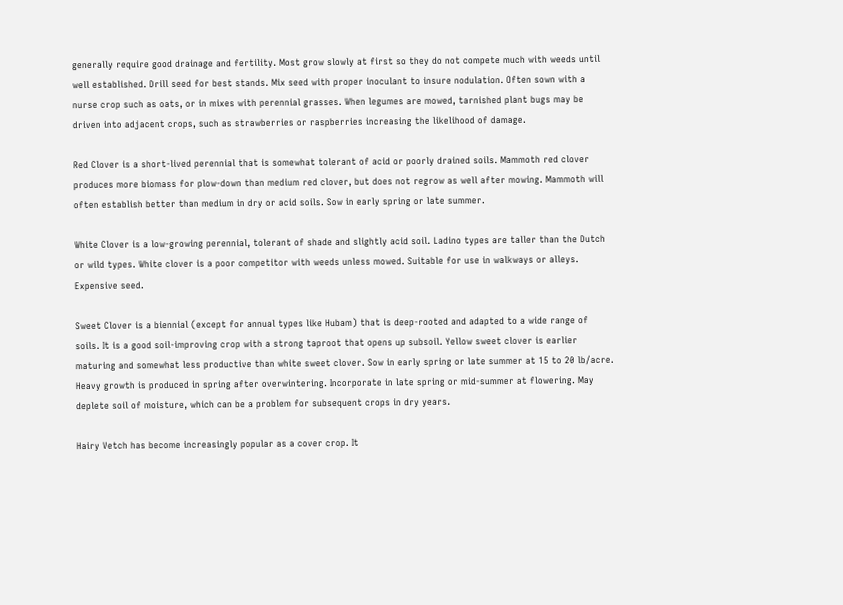generally require good drainage and fertility. Most grow slowly at first so they do not compete much with weeds until well established. Drill seed for best stands. Mix seed with proper inoculant to insure nodulation. Often sown with a nurse crop such as oats, or in mixes with perennial grasses. When legumes are mowed, tarnished plant bugs may be driven into adjacent crops, such as strawberries or raspberries increasing the likelihood of damage.

Red Clover is a short-lived perennial that is somewhat tolerant of acid or poorly drained soils. Mammoth red clover produces more biomass for plow-down than medium red clover, but does not regrow as well after mowing. Mammoth will often establish better than medium in dry or acid soils. Sow in early spring or late summer.

White Clover is a low-growing perennial, tolerant of shade and slightly acid soil. Ladino types are taller than the Dutch or wild types. White clover is a poor competitor with weeds unless mowed. Suitable for use in walkways or alleys. Expensive seed.

Sweet Clover is a biennial (except for annual types like Hubam) that is deep-rooted and adapted to a wide range of soils. It is a good soil-improving crop with a strong taproot that opens up subsoil. Yellow sweet clover is earlier maturing and somewhat less productive than white sweet clover. Sow in early spring or late summer at 15 to 20 lb/acre. Heavy growth is produced in spring after overwintering. Incorporate in late spring or mid-summer at flowering. May deplete soil of moisture, which can be a problem for subsequent crops in dry years.

Hairy Vetch has become increasingly popular as a cover crop. It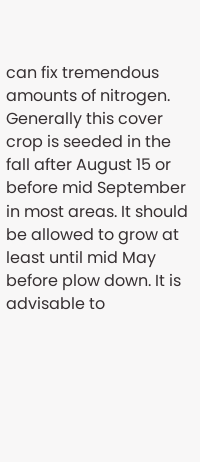can fix tremendous amounts of nitrogen. Generally this cover crop is seeded in the fall after August 15 or before mid September in most areas. It should be allowed to grow at least until mid May before plow down. It is advisable to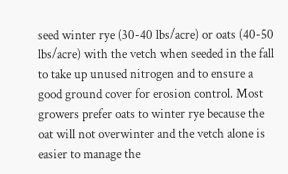seed winter rye (30-40 lbs/acre) or oats (40-50 lbs/acre) with the vetch when seeded in the fall to take up unused nitrogen and to ensure a good ground cover for erosion control. Most growers prefer oats to winter rye because the oat will not overwinter and the vetch alone is easier to manage the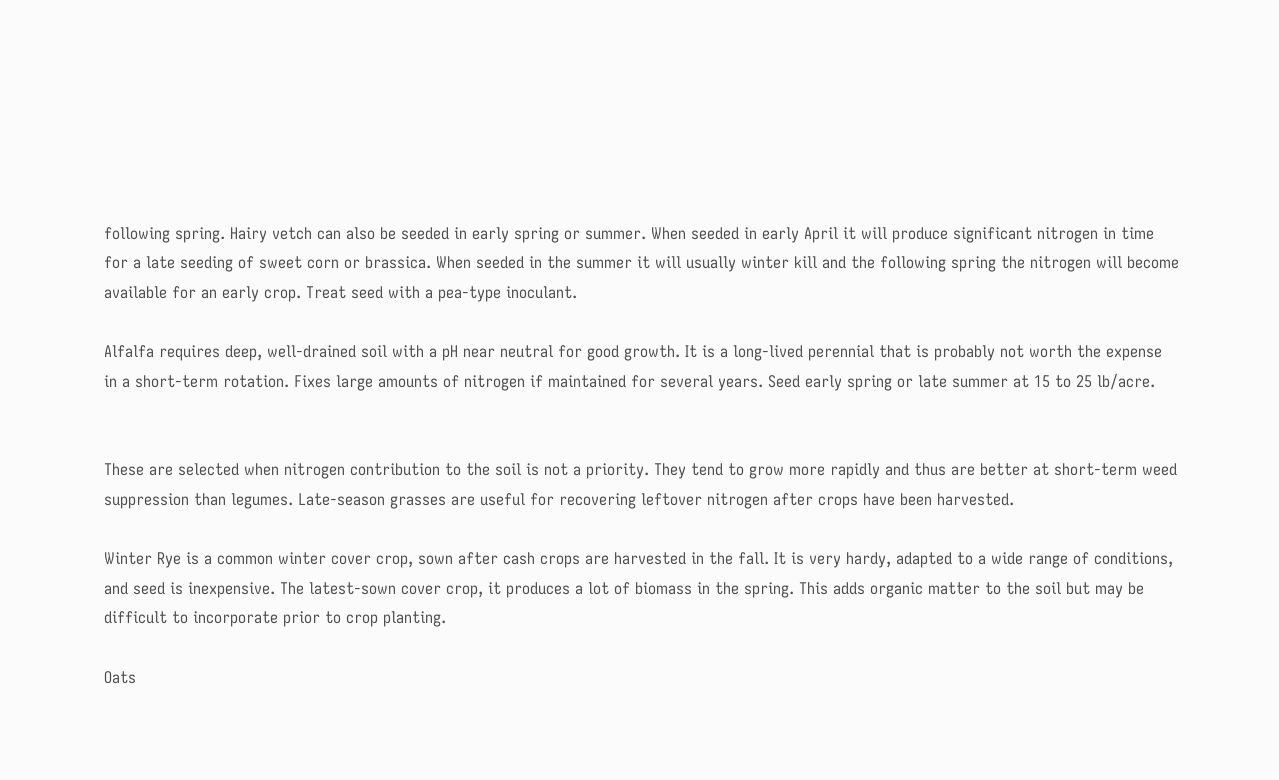following spring. Hairy vetch can also be seeded in early spring or summer. When seeded in early April it will produce significant nitrogen in time for a late seeding of sweet corn or brassica. When seeded in the summer it will usually winter kill and the following spring the nitrogen will become available for an early crop. Treat seed with a pea-type inoculant.

Alfalfa requires deep, well-drained soil with a pH near neutral for good growth. It is a long-lived perennial that is probably not worth the expense in a short-term rotation. Fixes large amounts of nitrogen if maintained for several years. Seed early spring or late summer at 15 to 25 lb/acre.


These are selected when nitrogen contribution to the soil is not a priority. They tend to grow more rapidly and thus are better at short-term weed suppression than legumes. Late-season grasses are useful for recovering leftover nitrogen after crops have been harvested.

Winter Rye is a common winter cover crop, sown after cash crops are harvested in the fall. It is very hardy, adapted to a wide range of conditions, and seed is inexpensive. The latest-sown cover crop, it produces a lot of biomass in the spring. This adds organic matter to the soil but may be difficult to incorporate prior to crop planting.

Oats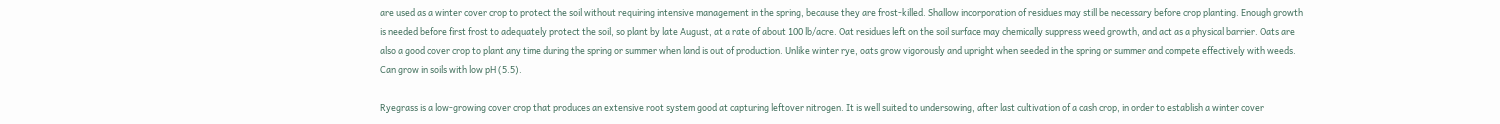are used as a winter cover crop to protect the soil without requiring intensive management in the spring, because they are frost-killed. Shallow incorporation of residues may still be necessary before crop planting. Enough growth is needed before first frost to adequately protect the soil, so plant by late August, at a rate of about 100 lb/acre. Oat residues left on the soil surface may chemically suppress weed growth, and act as a physical barrier. Oats are also a good cover crop to plant any time during the spring or summer when land is out of production. Unlike winter rye, oats grow vigorously and upright when seeded in the spring or summer and compete effectively with weeds. Can grow in soils with low pH (5.5).

Ryegrass is a low-growing cover crop that produces an extensive root system good at capturing leftover nitrogen. It is well suited to undersowing, after last cultivation of a cash crop, in order to establish a winter cover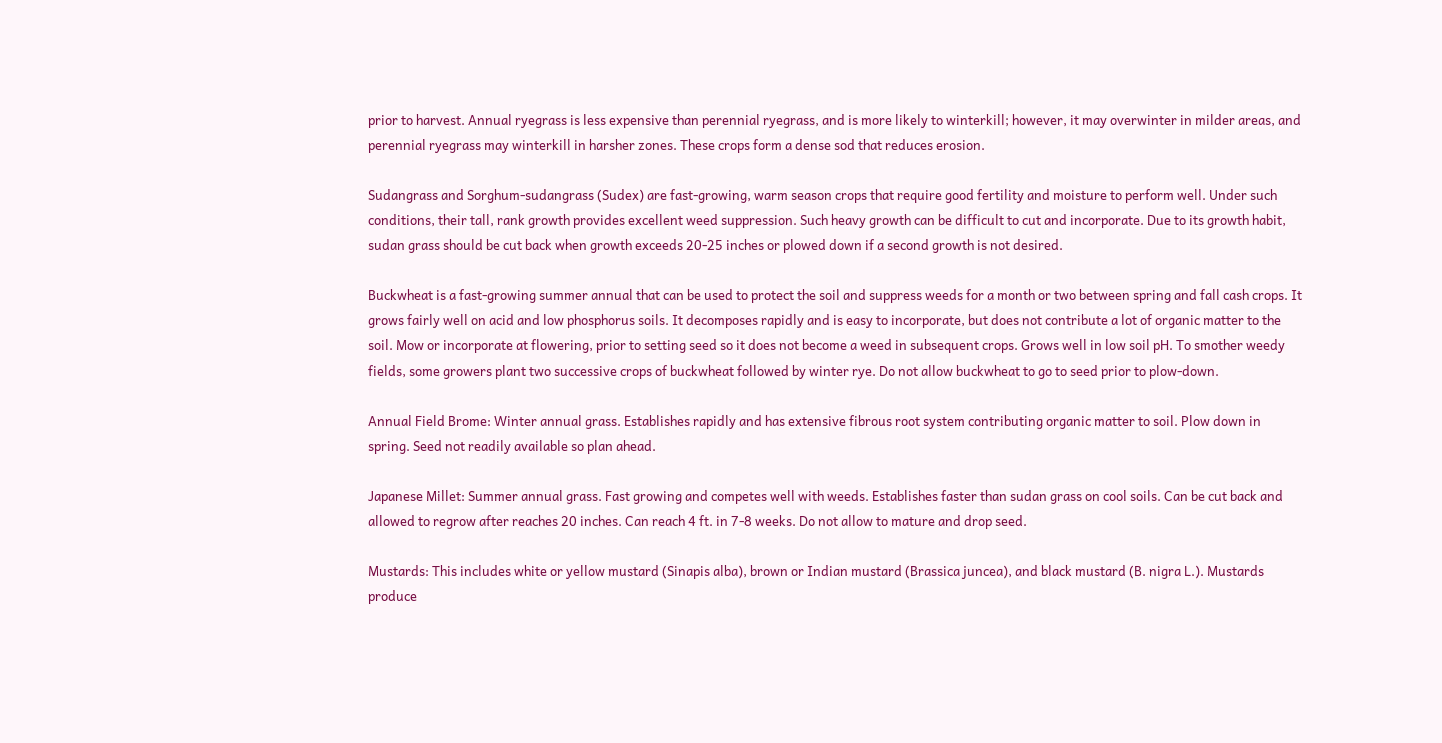prior to harvest. Annual ryegrass is less expensive than perennial ryegrass, and is more likely to winterkill; however, it may overwinter in milder areas, and perennial ryegrass may winterkill in harsher zones. These crops form a dense sod that reduces erosion.

Sudangrass and Sorghum-sudangrass (Sudex) are fast-growing, warm season crops that require good fertility and moisture to perform well. Under such conditions, their tall, rank growth provides excellent weed suppression. Such heavy growth can be difficult to cut and incorporate. Due to its growth habit, sudan grass should be cut back when growth exceeds 20-25 inches or plowed down if a second growth is not desired.

Buckwheat is a fast-growing summer annual that can be used to protect the soil and suppress weeds for a month or two between spring and fall cash crops. It grows fairly well on acid and low phosphorus soils. It decomposes rapidly and is easy to incorporate, but does not contribute a lot of organic matter to the soil. Mow or incorporate at flowering, prior to setting seed so it does not become a weed in subsequent crops. Grows well in low soil pH. To smother weedy fields, some growers plant two successive crops of buckwheat followed by winter rye. Do not allow buckwheat to go to seed prior to plow-down.

Annual Field Brome: Winter annual grass. Establishes rapidly and has extensive fibrous root system contributing organic matter to soil. Plow down in spring. Seed not readily available so plan ahead.

Japanese Millet: Summer annual grass. Fast growing and competes well with weeds. Establishes faster than sudan grass on cool soils. Can be cut back and allowed to regrow after reaches 20 inches. Can reach 4 ft. in 7-8 weeks. Do not allow to mature and drop seed.

Mustards: This includes white or yellow mustard (Sinapis alba), brown or Indian mustard (Brassica juncea), and black mustard (B. nigra L.). Mustards produce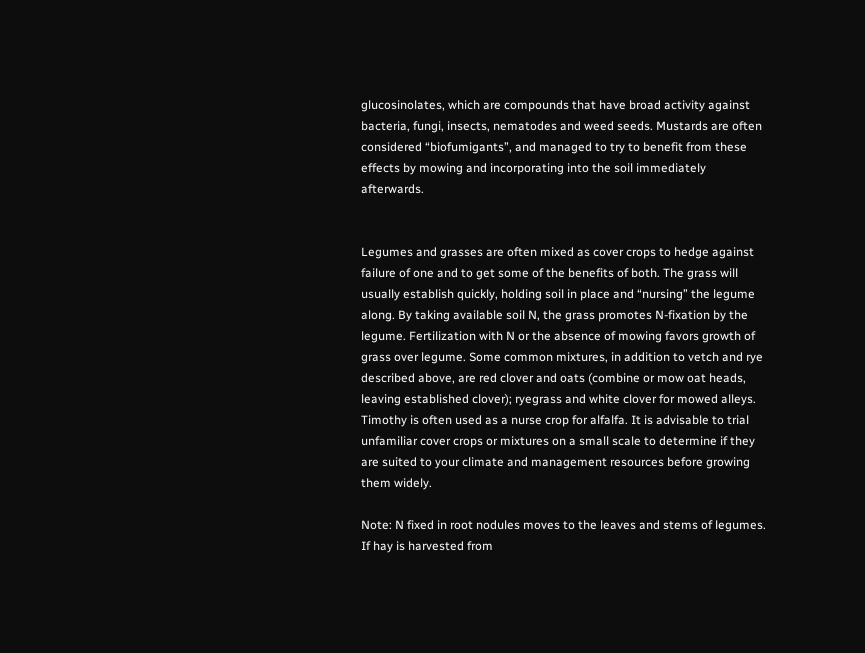glucosinolates, which are compounds that have broad activity against bacteria, fungi, insects, nematodes and weed seeds. Mustards are often considered “biofumigants”, and managed to try to benefit from these effects by mowing and incorporating into the soil immediately afterwards.


Legumes and grasses are often mixed as cover crops to hedge against failure of one and to get some of the benefits of both. The grass will usually establish quickly, holding soil in place and “nursing” the legume along. By taking available soil N, the grass promotes N-fixation by the legume. Fertilization with N or the absence of mowing favors growth of grass over legume. Some common mixtures, in addition to vetch and rye described above, are red clover and oats (combine or mow oat heads, leaving established clover); ryegrass and white clover for mowed alleys. Timothy is often used as a nurse crop for alfalfa. It is advisable to trial unfamiliar cover crops or mixtures on a small scale to determine if they are suited to your climate and management resources before growing them widely.

Note: N fixed in root nodules moves to the leaves and stems of legumes. If hay is harvested from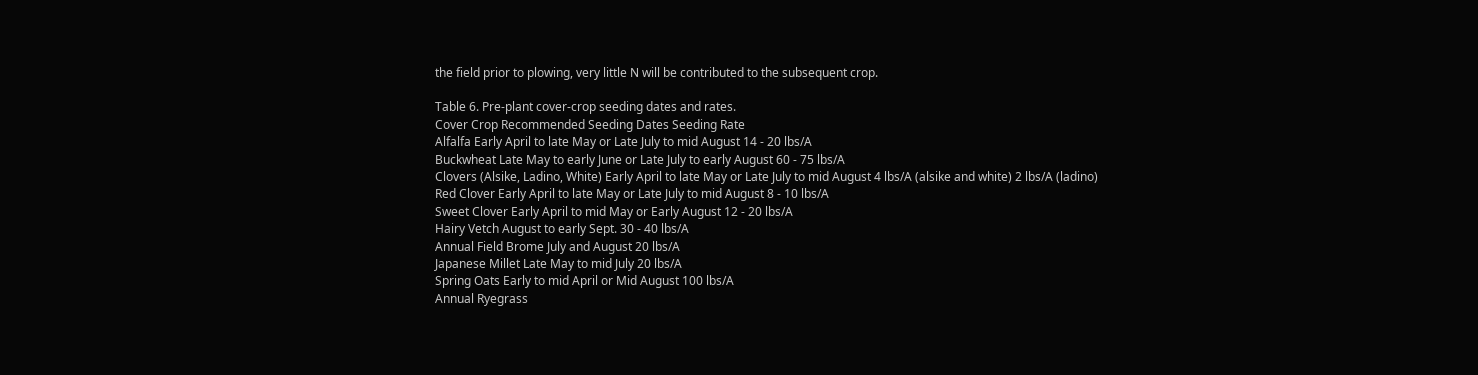the field prior to plowing, very little N will be contributed to the subsequent crop.

Table 6. Pre-plant cover-crop seeding dates and rates.
Cover Crop Recommended Seeding Dates Seeding Rate
Alfalfa Early April to late May or Late July to mid August 14 - 20 lbs/A
Buckwheat Late May to early June or Late July to early August 60 - 75 lbs/A
Clovers (Alsike, Ladino, White) Early April to late May or Late July to mid August 4 lbs/A (alsike and white) 2 lbs/A (ladino)
Red Clover Early April to late May or Late July to mid August 8 - 10 lbs/A
Sweet Clover Early April to mid May or Early August 12 - 20 lbs/A
Hairy Vetch August to early Sept. 30 - 40 lbs/A
Annual Field Brome July and August 20 lbs/A
Japanese Millet Late May to mid July 20 lbs/A
Spring Oats Early to mid April or Mid August 100 lbs/A
Annual Ryegrass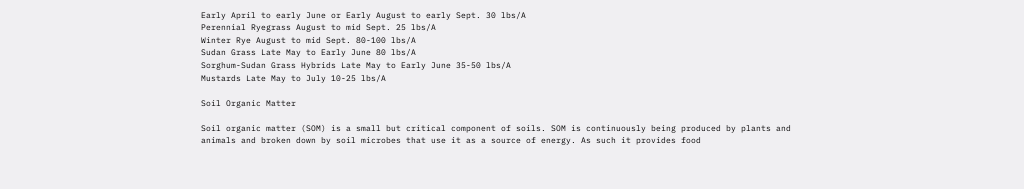Early April to early June or Early August to early Sept. 30 lbs/A
Perennial Ryegrass August to mid Sept. 25 lbs/A
Winter Rye August to mid Sept. 80-100 lbs/A
Sudan Grass Late May to Early June 80 lbs/A
Sorghum-Sudan Grass Hybrids Late May to Early June 35-50 lbs/A
Mustards Late May to July 10-25 lbs/A

Soil Organic Matter

Soil organic matter (SOM) is a small but critical component of soils. SOM is continuously being produced by plants and animals and broken down by soil microbes that use it as a source of energy. As such it provides food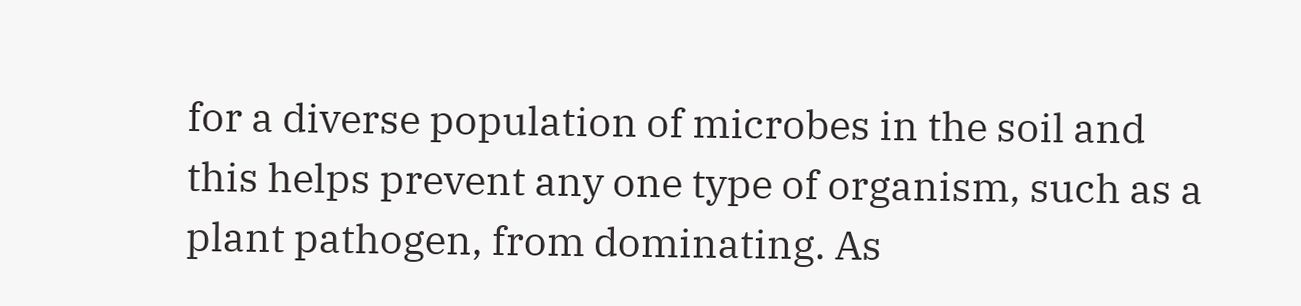for a diverse population of microbes in the soil and this helps prevent any one type of organism, such as a plant pathogen, from dominating. As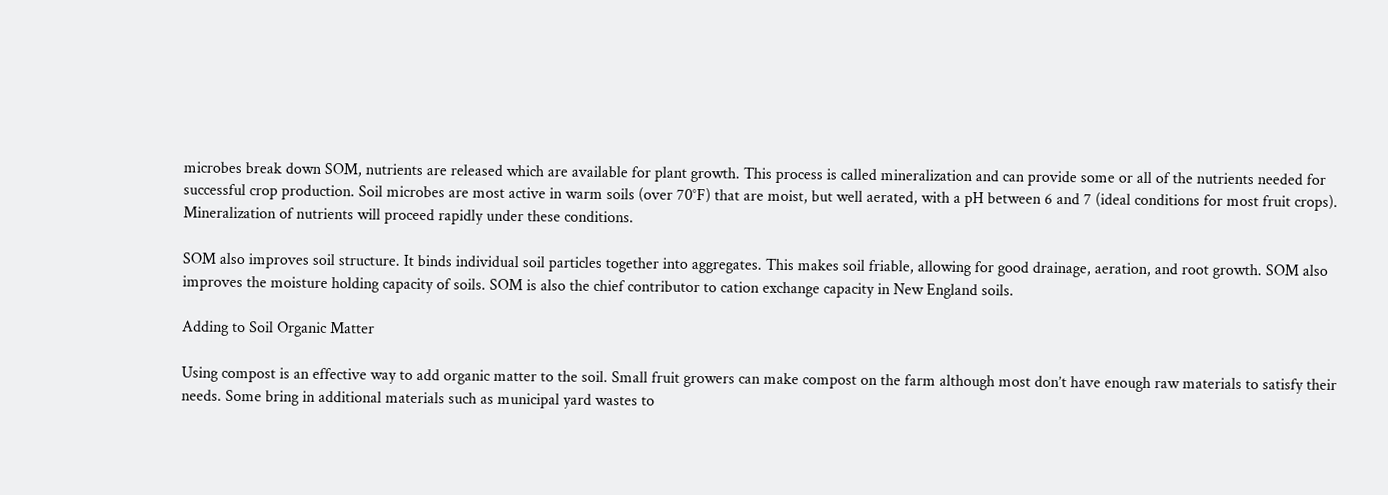microbes break down SOM, nutrients are released which are available for plant growth. This process is called mineralization and can provide some or all of the nutrients needed for successful crop production. Soil microbes are most active in warm soils (over 70°F) that are moist, but well aerated, with a pH between 6 and 7 (ideal conditions for most fruit crops). Mineralization of nutrients will proceed rapidly under these conditions.

SOM also improves soil structure. It binds individual soil particles together into aggregates. This makes soil friable, allowing for good drainage, aeration, and root growth. SOM also improves the moisture holding capacity of soils. SOM is also the chief contributor to cation exchange capacity in New England soils.

Adding to Soil Organic Matter

Using compost is an effective way to add organic matter to the soil. Small fruit growers can make compost on the farm although most don’t have enough raw materials to satisfy their needs. Some bring in additional materials such as municipal yard wastes to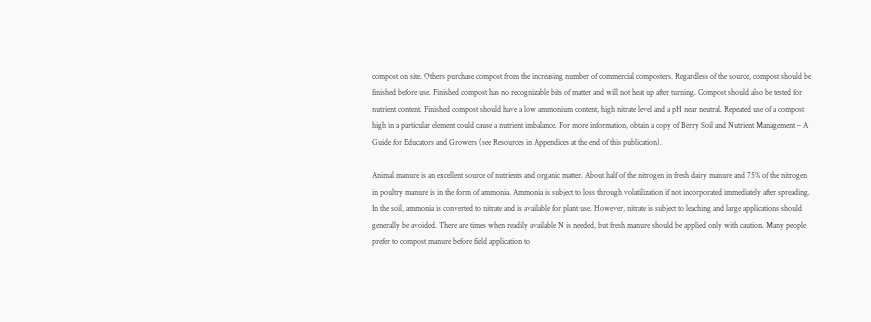compost on site. Others purchase compost from the increasing number of commercial composters. Regardless of the source, compost should be finished before use. Finished compost has no recognizable bits of matter and will not heat up after turning. Compost should also be tested for nutrient content. Finished compost should have a low ammonium content, high nitrate level and a pH near neutral. Repeated use of a compost high in a particular element could cause a nutrient imbalance. For more information, obtain a copy of Berry Soil and Nutrient Management – A Guide for Educators and Growers (see Resources in Appendices at the end of this publication).

Animal manure is an excellent source of nutrients and organic matter. About half of the nitrogen in fresh dairy manure and 75% of the nitrogen in poultry manure is in the form of ammonia. Ammonia is subject to loss through volatilization if not incorporated immediately after spreading. In the soil, ammonia is converted to nitrate and is available for plant use. However, nitrate is subject to leaching and large applications should generally be avoided. There are times when readily available N is needed, but fresh manure should be applied only with caution. Many people prefer to compost manure before field application to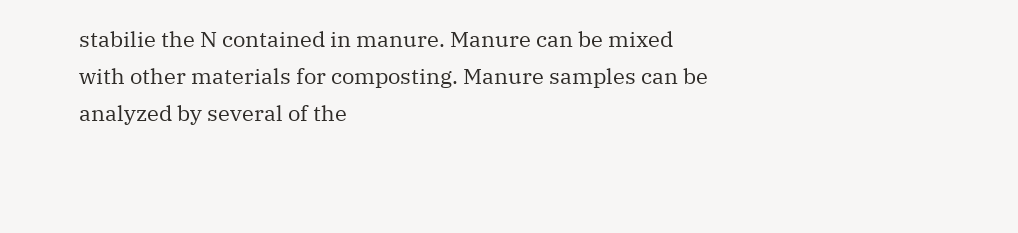stabilie the N contained in manure. Manure can be mixed with other materials for composting. Manure samples can be analyzed by several of the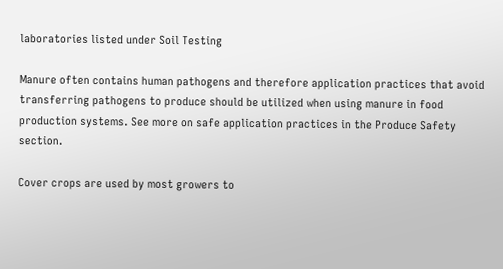laboratories listed under Soil Testing

Manure often contains human pathogens and therefore application practices that avoid transferring pathogens to produce should be utilized when using manure in food production systems. See more on safe application practices in the Produce Safety section.

Cover crops are used by most growers to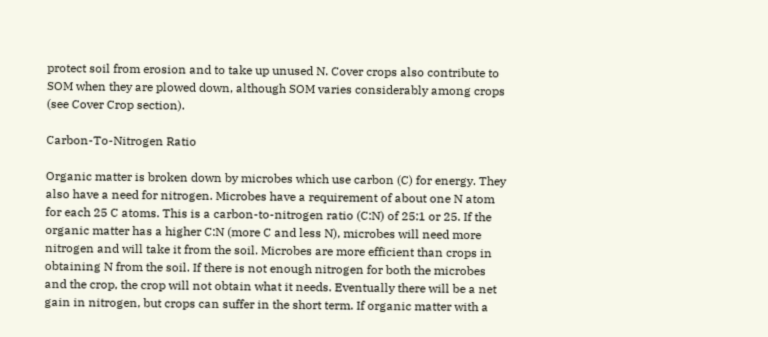protect soil from erosion and to take up unused N. Cover crops also contribute to SOM when they are plowed down, although SOM varies considerably among crops (see Cover Crop section).

Carbon-To-Nitrogen Ratio

Organic matter is broken down by microbes which use carbon (C) for energy. They also have a need for nitrogen. Microbes have a requirement of about one N atom for each 25 C atoms. This is a carbon-to-nitrogen ratio (C:N) of 25:1 or 25. If the organic matter has a higher C:N (more C and less N), microbes will need more nitrogen and will take it from the soil. Microbes are more efficient than crops in obtaining N from the soil. If there is not enough nitrogen for both the microbes and the crop, the crop will not obtain what it needs. Eventually there will be a net gain in nitrogen, but crops can suffer in the short term. If organic matter with a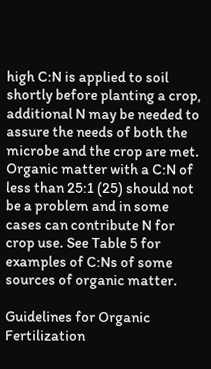high C:N is applied to soil shortly before planting a crop, additional N may be needed to assure the needs of both the microbe and the crop are met. Organic matter with a C:N of less than 25:1 (25) should not be a problem and in some cases can contribute N for crop use. See Table 5 for examples of C:Ns of some sources of organic matter.

Guidelines for Organic Fertilization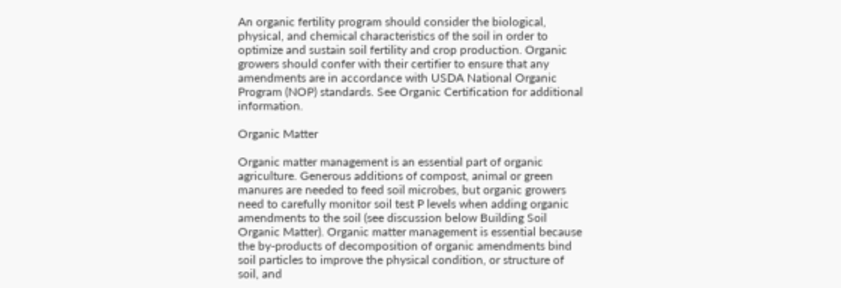An organic fertility program should consider the biological, physical, and chemical characteristics of the soil in order to optimize and sustain soil fertility and crop production. Organic growers should confer with their certifier to ensure that any amendments are in accordance with USDA National Organic Program (NOP) standards. See Organic Certification for additional information.

Organic Matter

Organic matter management is an essential part of organic agriculture. Generous additions of compost, animal or green manures are needed to feed soil microbes, but organic growers need to carefully monitor soil test P levels when adding organic amendments to the soil (see discussion below Building Soil Organic Matter). Organic matter management is essential because the by-products of decomposition of organic amendments bind soil particles to improve the physical condition, or structure of soil, and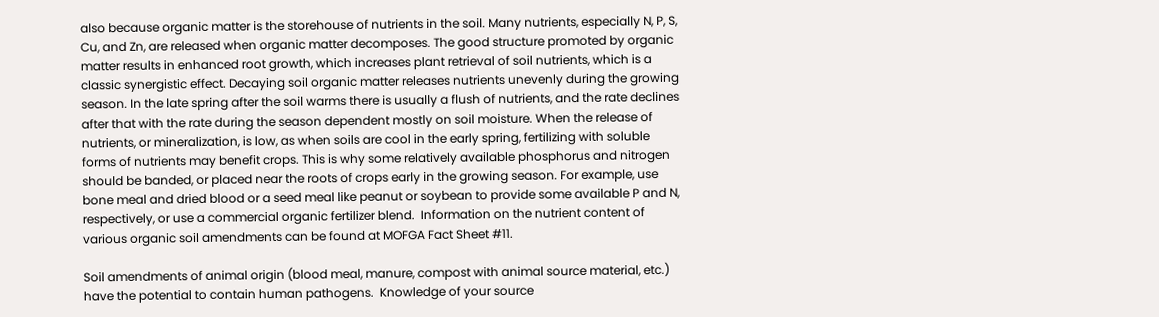also because organic matter is the storehouse of nutrients in the soil. Many nutrients, especially N, P, S, Cu, and Zn, are released when organic matter decomposes. The good structure promoted by organic matter results in enhanced root growth, which increases plant retrieval of soil nutrients, which is a classic synergistic effect. Decaying soil organic matter releases nutrients unevenly during the growing season. In the late spring after the soil warms there is usually a flush of nutrients, and the rate declines after that with the rate during the season dependent mostly on soil moisture. When the release of nutrients, or mineralization, is low, as when soils are cool in the early spring, fertilizing with soluble forms of nutrients may benefit crops. This is why some relatively available phosphorus and nitrogen should be banded, or placed near the roots of crops early in the growing season. For example, use bone meal and dried blood or a seed meal like peanut or soybean to provide some available P and N, respectively, or use a commercial organic fertilizer blend.  Information on the nutrient content of various organic soil amendments can be found at MOFGA Fact Sheet #11.

Soil amendments of animal origin (blood meal, manure, compost with animal source material, etc.) have the potential to contain human pathogens.  Knowledge of your source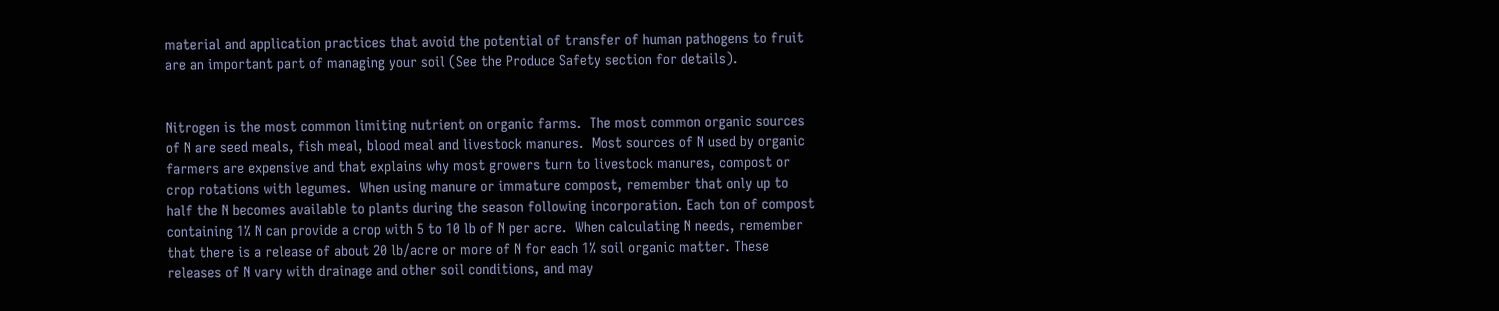material and application practices that avoid the potential of transfer of human pathogens to fruit are an important part of managing your soil (See the Produce Safety section for details).


Nitrogen is the most common limiting nutrient on organic farms.  The most common organic sources of N are seed meals, fish meal, blood meal and livestock manures.  Most sources of N used by organic farmers are expensive and that explains why most growers turn to livestock manures, compost or crop rotations with legumes.  When using manure or immature compost, remember that only up to half the N becomes available to plants during the season following incorporation. Each ton of compost containing 1% N can provide a crop with 5 to 10 lb of N per acre.  When calculating N needs, remember that there is a release of about 20 lb/acre or more of N for each 1% soil organic matter. These releases of N vary with drainage and other soil conditions, and may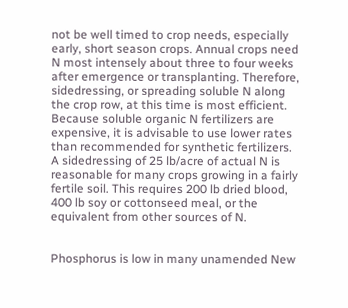not be well timed to crop needs, especially early, short season crops. Annual crops need N most intensely about three to four weeks after emergence or transplanting. Therefore, sidedressing, or spreading soluble N along the crop row, at this time is most efficient. Because soluble organic N fertilizers are expensive, it is advisable to use lower rates than recommended for synthetic fertilizers. A sidedressing of 25 lb/acre of actual N is reasonable for many crops growing in a fairly fertile soil. This requires 200 lb dried blood, 400 lb soy or cottonseed meal, or the equivalent from other sources of N.


Phosphorus is low in many unamended New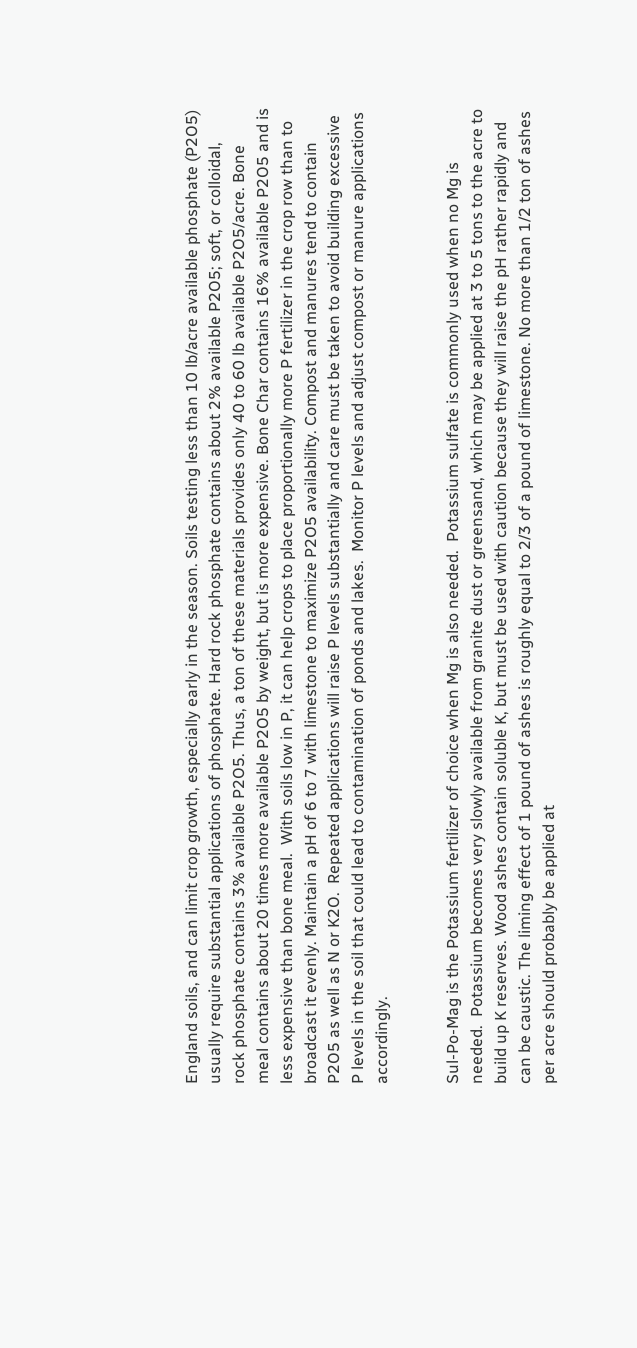England soils, and can limit crop growth, especially early in the season. Soils testing less than 10 lb/acre available phosphate (P2O5) usually require substantial applications of phosphate. Hard rock phosphate contains about 2% available P2O5; soft, or colloidal, rock phosphate contains 3% available P2O5. Thus, a ton of these materials provides only 40 to 60 lb available P2O5/acre. Bone meal contains about 20 times more available P2O5 by weight, but is more expensive. Bone Char contains 16% available P2O5 and is less expensive than bone meal.  With soils low in P, it can help crops to place proportionally more P fertilizer in the crop row than to broadcast it evenly. Maintain a pH of 6 to 7 with limestone to maximize P2O5 availability. Compost and manures tend to contain P2O5 as well as N or K2O.  Repeated applications will raise P levels substantially and care must be taken to avoid building excessive P levels in the soil that could lead to contamination of ponds and lakes.  Monitor P levels and adjust compost or manure applications accordingly.


Sul-Po-Mag is the Potassium fertilizer of choice when Mg is also needed.  Potassium sulfate is commonly used when no Mg is needed.  Potassium becomes very slowly available from granite dust or greensand, which may be applied at 3 to 5 tons to the acre to build up K reserves. Wood ashes contain soluble K, but must be used with caution because they will raise the pH rather rapidly and can be caustic. The liming effect of 1 pound of ashes is roughly equal to 2/3 of a pound of limestone. No more than 1/2 ton of ashes per acre should probably be applied at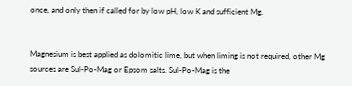once, and only then if called for by low pH, low K and sufficient Mg.


Magnesium is best applied as dolomitic lime, but when liming is not required, other Mg sources are Sul-Po-Mag or Epsom salts. Sul-Po-Mag is the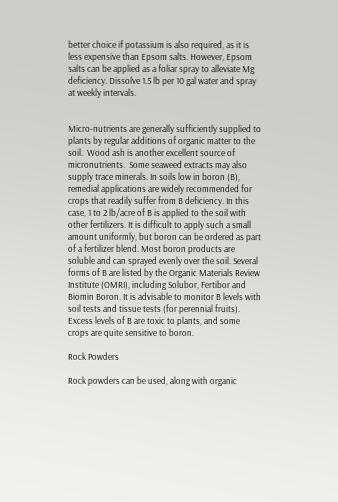better choice if potassium is also required, as it is less expensive than Epsom salts. However, Epsom salts can be applied as a foliar spray to alleviate Mg deficiency. Dissolve 1.5 lb per 10 gal water and spray at weekly intervals.


Micro-nutrients are generally sufficiently supplied to plants by regular additions of organic matter to the soil.  Wood ash is another excellent source of micronutrients.  Some seaweed extracts may also supply trace minerals. In soils low in boron (B), remedial applications are widely recommended for crops that readily suffer from B deficiency. In this case, 1 to 2 lb/acre of B is applied to the soil with other fertilizers. It is difficult to apply such a small amount uniformly, but boron can be ordered as part of a fertilizer blend. Most boron products are soluble and can sprayed evenly over the soil. Several forms of B are listed by the Organic Materials Review Institute (OMRI), including Solubor, Fertibor and Biomin Boron. It is advisable to monitor B levels with soil tests and tissue tests (for perennial fruits). Excess levels of B are toxic to plants, and some crops are quite sensitive to boron.

Rock Powders

Rock powders can be used, along with organic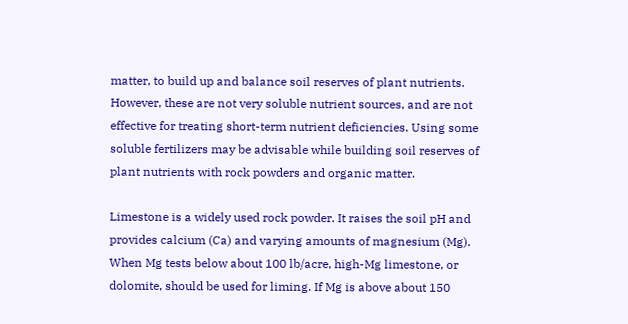matter, to build up and balance soil reserves of plant nutrients. However, these are not very soluble nutrient sources, and are not effective for treating short-term nutrient deficiencies. Using some soluble fertilizers may be advisable while building soil reserves of plant nutrients with rock powders and organic matter.

Limestone is a widely used rock powder. It raises the soil pH and provides calcium (Ca) and varying amounts of magnesium (Mg). When Mg tests below about 100 lb/acre, high-Mg limestone, or dolomite, should be used for liming. If Mg is above about 150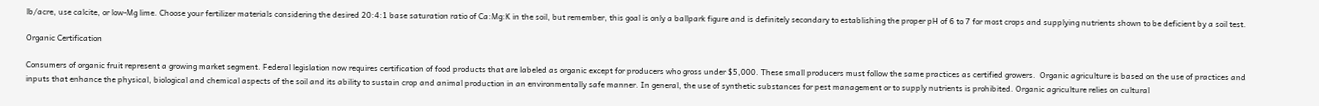lb/acre, use calcite, or low-Mg lime. Choose your fertilizer materials considering the desired 20:4:1 base saturation ratio of Ca:Mg:K in the soil, but remember, this goal is only a ballpark figure and is definitely secondary to establishing the proper pH of 6 to 7 for most crops and supplying nutrients shown to be deficient by a soil test.

Organic Certification

Consumers of organic fruit represent a growing market segment. Federal legislation now requires certification of food products that are labeled as organic except for producers who gross under $5,000. These small producers must follow the same practices as certified growers.  Organic agriculture is based on the use of practices and inputs that enhance the physical, biological and chemical aspects of the soil and its ability to sustain crop and animal production in an environmentally safe manner. In general, the use of synthetic substances for pest management or to supply nutrients is prohibited. Organic agriculture relies on cultural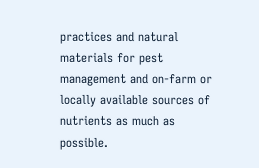practices and natural materials for pest management and on-farm or locally available sources of nutrients as much as possible.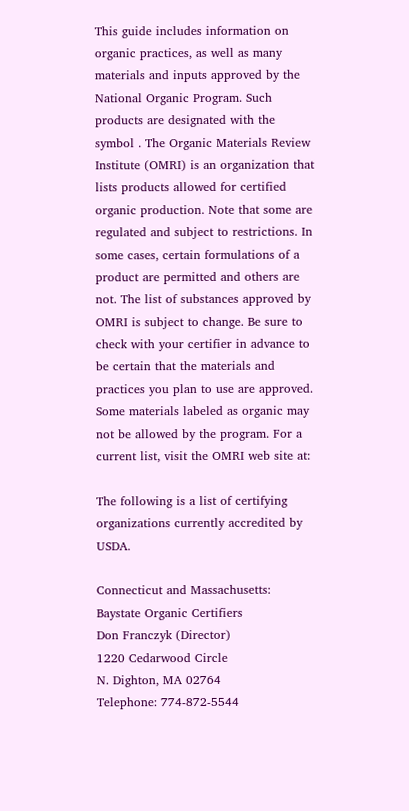This guide includes information on organic practices, as well as many materials and inputs approved by the National Organic Program. Such products are designated with the symbol . The Organic Materials Review Institute (OMRI) is an organization that lists products allowed for certified organic production. Note that some are regulated and subject to restrictions. In some cases, certain formulations of a product are permitted and others are not. The list of substances approved by OMRI is subject to change. Be sure to check with your certifier in advance to be certain that the materials and practices you plan to use are approved. Some materials labeled as organic may not be allowed by the program. For a current list, visit the OMRI web site at:

The following is a list of certifying organizations currently accredited by USDA.

Connecticut and Massachusetts:
Baystate Organic Certifiers
Don Franczyk (Director)
1220 Cedarwood Circle
N. Dighton, MA 02764
Telephone: 774-872-5544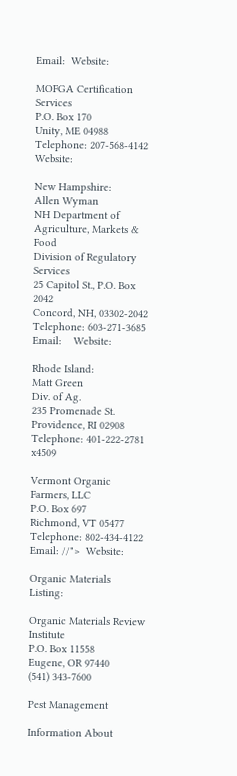Email:  Website:

MOFGA Certification Services
P.O. Box 170
Unity, ME 04988
Telephone: 207-568-4142   Website:

New Hampshire:
Allen Wyman
NH Department of Agriculture, Markets & Food
Division of Regulatory Services
25 Capitol St., P.O. Box 2042
Concord, NH, 03302-2042
Telephone: 603-271-3685
Email:    Website:

Rhode Island:
Matt Green
Div. of Ag.
235 Promenade St.
Providence, RI 02908
Telephone: 401-222-2781 x4509

Vermont Organic Farmers, LLC
P.O. Box 697
Richmond, VT 05477
Telephone: 802-434-4122
Email: //">  Website:

Organic Materials Listing:

Organic Materials Review Institute
P.O. Box 11558
Eugene, OR 97440
(541) 343-7600

Pest Management

Information About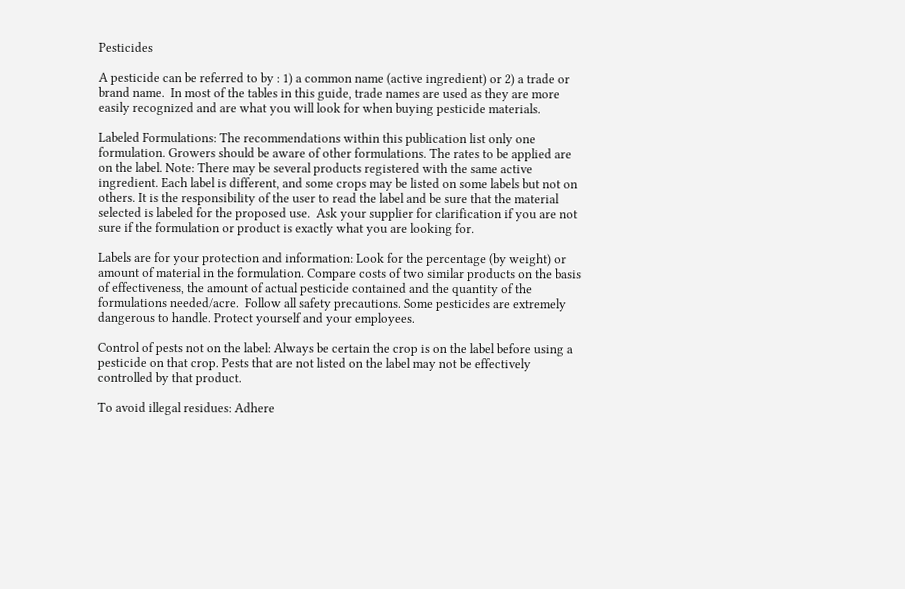Pesticides

A pesticide can be referred to by : 1) a common name (active ingredient) or 2) a trade or brand name.  In most of the tables in this guide, trade names are used as they are more easily recognized and are what you will look for when buying pesticide materials.

Labeled Formulations: The recommendations within this publication list only one formulation. Growers should be aware of other formulations. The rates to be applied are on the label. Note: There may be several products registered with the same active ingredient. Each label is different, and some crops may be listed on some labels but not on others. It is the responsibility of the user to read the label and be sure that the material selected is labeled for the proposed use.  Ask your supplier for clarification if you are not sure if the formulation or product is exactly what you are looking for.

Labels are for your protection and information: Look for the percentage (by weight) or amount of material in the formulation. Compare costs of two similar products on the basis of effectiveness, the amount of actual pesticide contained and the quantity of the formulations needed/acre.  Follow all safety precautions. Some pesticides are extremely dangerous to handle. Protect yourself and your employees.

Control of pests not on the label: Always be certain the crop is on the label before using a pesticide on that crop. Pests that are not listed on the label may not be effectively controlled by that product.

To avoid illegal residues: Adhere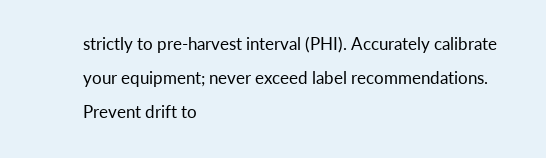strictly to pre-harvest interval (PHI). Accurately calibrate your equipment; never exceed label recommendations. Prevent drift to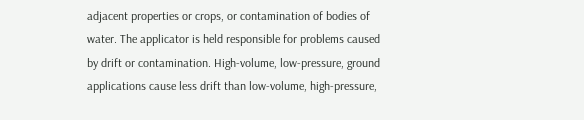adjacent properties or crops, or contamination of bodies of water. The applicator is held responsible for problems caused by drift or contamination. High-volume, low-pressure, ground applications cause less drift than low-volume, high-pressure,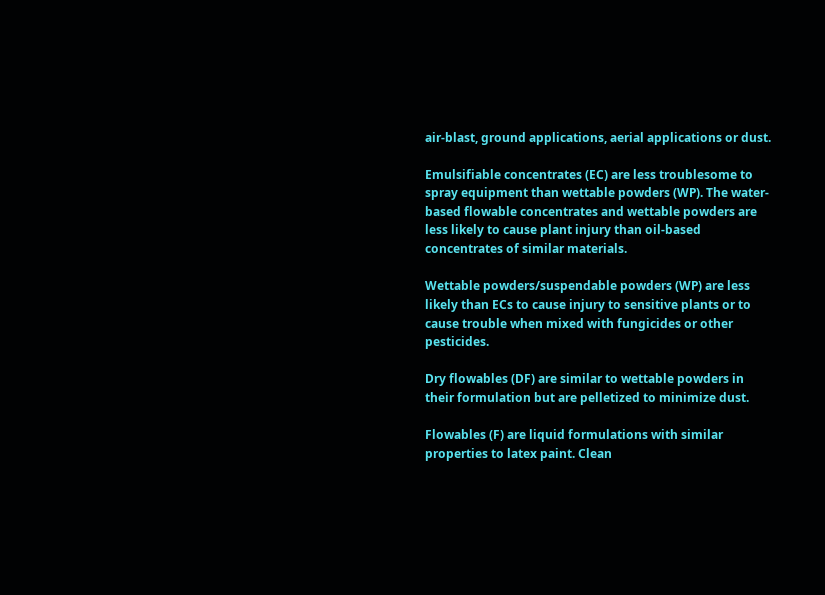air-blast, ground applications, aerial applications or dust.

Emulsifiable concentrates (EC) are less troublesome to spray equipment than wettable powders (WP). The water-based flowable concentrates and wettable powders are less likely to cause plant injury than oil-based concentrates of similar materials.

Wettable powders/suspendable powders (WP) are less likely than ECs to cause injury to sensitive plants or to cause trouble when mixed with fungicides or other pesticides.

Dry flowables (DF) are similar to wettable powders in their formulation but are pelletized to minimize dust.

Flowables (F) are liquid formulations with similar properties to latex paint. Clean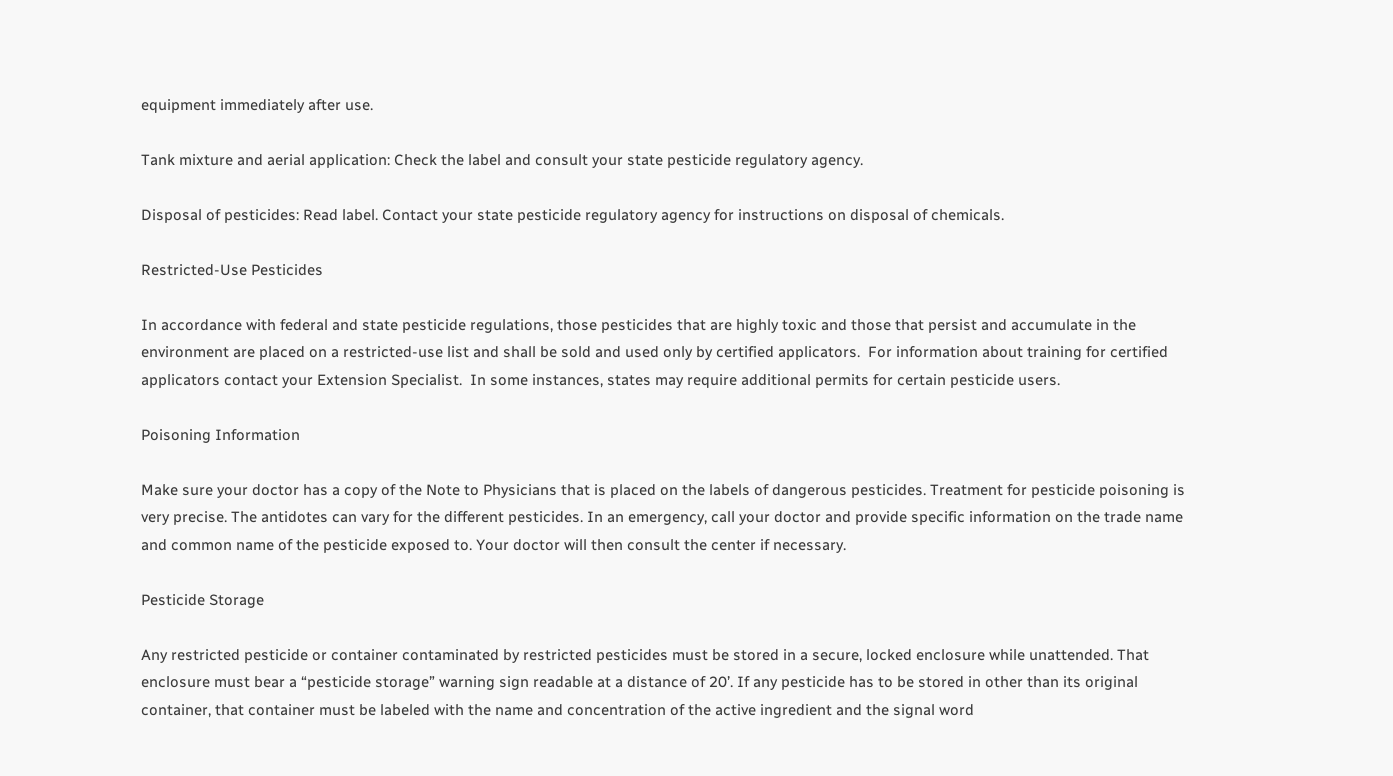equipment immediately after use.

Tank mixture and aerial application: Check the label and consult your state pesticide regulatory agency.

Disposal of pesticides: Read label. Contact your state pesticide regulatory agency for instructions on disposal of chemicals.

Restricted-Use Pesticides

In accordance with federal and state pesticide regulations, those pesticides that are highly toxic and those that persist and accumulate in the environment are placed on a restricted-use list and shall be sold and used only by certified applicators.  For information about training for certified applicators contact your Extension Specialist.  In some instances, states may require additional permits for certain pesticide users.

Poisoning Information

Make sure your doctor has a copy of the Note to Physicians that is placed on the labels of dangerous pesticides. Treatment for pesticide poisoning is very precise. The antidotes can vary for the different pesticides. In an emergency, call your doctor and provide specific information on the trade name and common name of the pesticide exposed to. Your doctor will then consult the center if necessary.

Pesticide Storage

Any restricted pesticide or container contaminated by restricted pesticides must be stored in a secure, locked enclosure while unattended. That enclosure must bear a “pesticide storage” warning sign readable at a distance of 20’. If any pesticide has to be stored in other than its original container, that container must be labeled with the name and concentration of the active ingredient and the signal word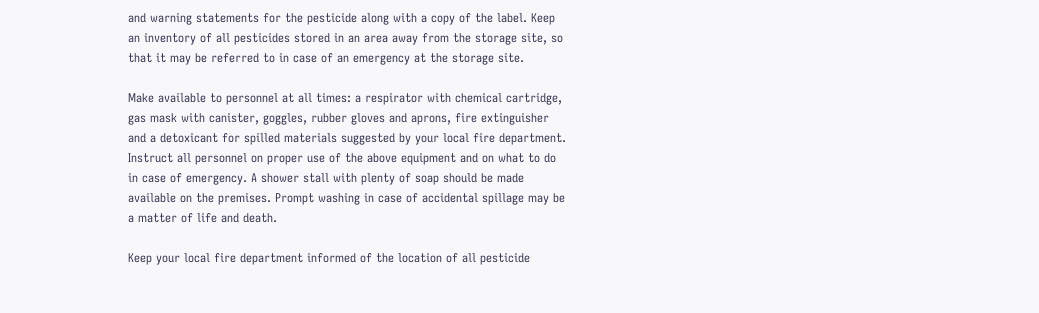and warning statements for the pesticide along with a copy of the label. Keep an inventory of all pesticides stored in an area away from the storage site, so that it may be referred to in case of an emergency at the storage site.

Make available to personnel at all times: a respirator with chemical cartridge, gas mask with canister, goggles, rubber gloves and aprons, fire extinguisher and a detoxicant for spilled materials suggested by your local fire department. Instruct all personnel on proper use of the above equipment and on what to do in case of emergency. A shower stall with plenty of soap should be made available on the premises. Prompt washing in case of accidental spillage may be a matter of life and death.

Keep your local fire department informed of the location of all pesticide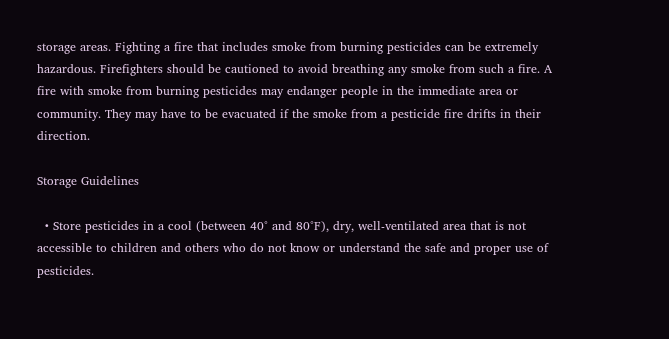storage areas. Fighting a fire that includes smoke from burning pesticides can be extremely hazardous. Firefighters should be cautioned to avoid breathing any smoke from such a fire. A fire with smoke from burning pesticides may endanger people in the immediate area or community. They may have to be evacuated if the smoke from a pesticide fire drifts in their direction.

Storage Guidelines

  • Store pesticides in a cool (between 40° and 80°F), dry, well-ventilated area that is not accessible to children and others who do not know or understand the safe and proper use of pesticides.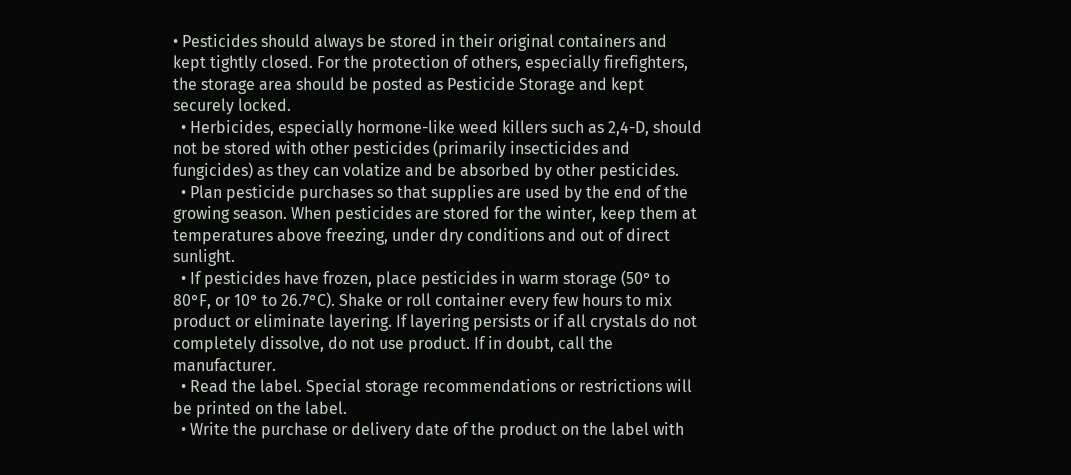• Pesticides should always be stored in their original containers and kept tightly closed. For the protection of others, especially firefighters, the storage area should be posted as Pesticide Storage and kept securely locked.
  • Herbicides, especially hormone-like weed killers such as 2,4-D, should not be stored with other pesticides (primarily insecticides and fungicides) as they can volatize and be absorbed by other pesticides.
  • Plan pesticide purchases so that supplies are used by the end of the growing season. When pesticides are stored for the winter, keep them at temperatures above freezing, under dry conditions and out of direct sunlight.
  • If pesticides have frozen, place pesticides in warm storage (50° to 80°F, or 10° to 26.7°C). Shake or roll container every few hours to mix product or eliminate layering. If layering persists or if all crystals do not completely dissolve, do not use product. If in doubt, call the manufacturer.
  • Read the label. Special storage recommendations or restrictions will be printed on the label.
  • Write the purchase or delivery date of the product on the label with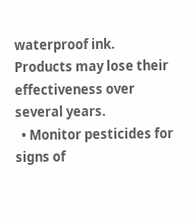waterproof ink. Products may lose their effectiveness over several years.
  • Monitor pesticides for signs of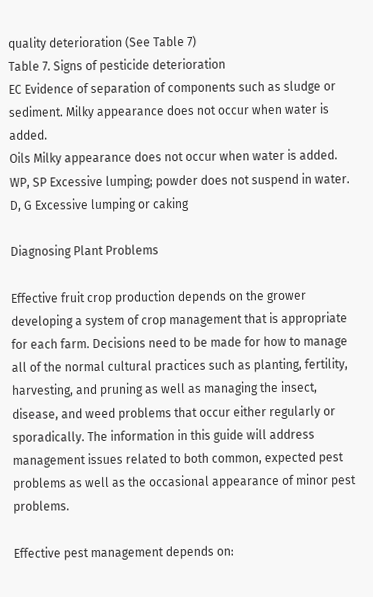quality deterioration (See Table 7)
Table 7. Signs of pesticide deterioration
EC Evidence of separation of components such as sludge or sediment. Milky appearance does not occur when water is added.
Oils Milky appearance does not occur when water is added.
WP, SP Excessive lumping; powder does not suspend in water.
D, G Excessive lumping or caking

Diagnosing Plant Problems

Effective fruit crop production depends on the grower developing a system of crop management that is appropriate for each farm. Decisions need to be made for how to manage all of the normal cultural practices such as planting, fertility, harvesting, and pruning as well as managing the insect, disease, and weed problems that occur either regularly or sporadically. The information in this guide will address management issues related to both common, expected pest problems as well as the occasional appearance of minor pest problems.

Effective pest management depends on: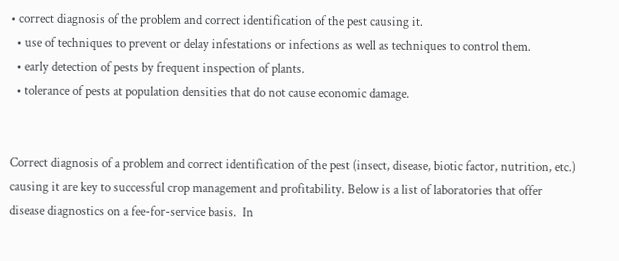• correct diagnosis of the problem and correct identification of the pest causing it.
  • use of techniques to prevent or delay infestations or infections as well as techniques to control them.
  • early detection of pests by frequent inspection of plants.
  • tolerance of pests at population densities that do not cause economic damage.


Correct diagnosis of a problem and correct identification of the pest (insect, disease, biotic factor, nutrition, etc.) causing it are key to successful crop management and profitability. Below is a list of laboratories that offer disease diagnostics on a fee-for-service basis.  In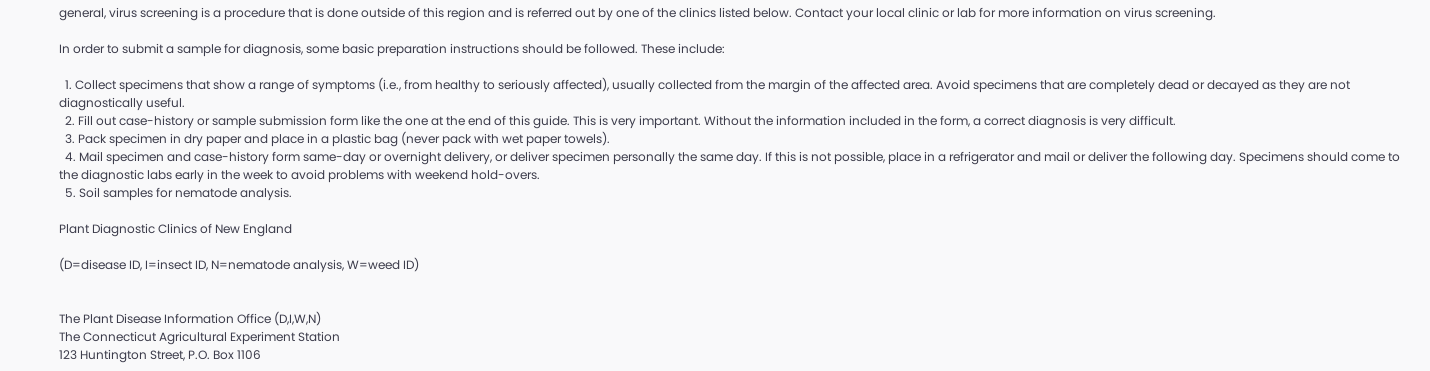general, virus screening is a procedure that is done outside of this region and is referred out by one of the clinics listed below. Contact your local clinic or lab for more information on virus screening.

In order to submit a sample for diagnosis, some basic preparation instructions should be followed. These include:

  1. Collect specimens that show a range of symptoms (i.e., from healthy to seriously affected), usually collected from the margin of the affected area. Avoid specimens that are completely dead or decayed as they are not diagnostically useful.
  2. Fill out case-history or sample submission form like the one at the end of this guide. This is very important. Without the information included in the form, a correct diagnosis is very difficult.
  3. Pack specimen in dry paper and place in a plastic bag (never pack with wet paper towels).
  4. Mail specimen and case-history form same-day or overnight delivery, or deliver specimen personally the same day. If this is not possible, place in a refrigerator and mail or deliver the following day. Specimens should come to the diagnostic labs early in the week to avoid problems with weekend hold-overs.
  5. Soil samples for nematode analysis.

Plant Diagnostic Clinics of New England

(D=disease ID, I=insect ID, N=nematode analysis, W=weed ID)


The Plant Disease Information Office (D,I,W,N)
The Connecticut Agricultural Experiment Station
123 Huntington Street, P.O. Box 1106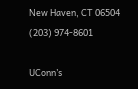New Haven, CT 06504
(203) 974-8601

UConn’s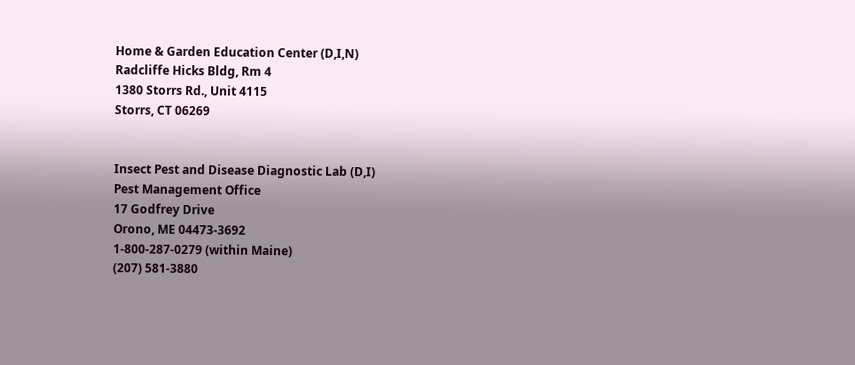Home & Garden Education Center (D,I,N)
Radcliffe Hicks Bldg, Rm 4
1380 Storrs Rd., Unit 4115
Storrs, CT 06269


Insect Pest and Disease Diagnostic Lab (D,I)
Pest Management Office
17 Godfrey Drive
Orono, ME 04473-3692
1-800-287-0279 (within Maine)
(207) 581-3880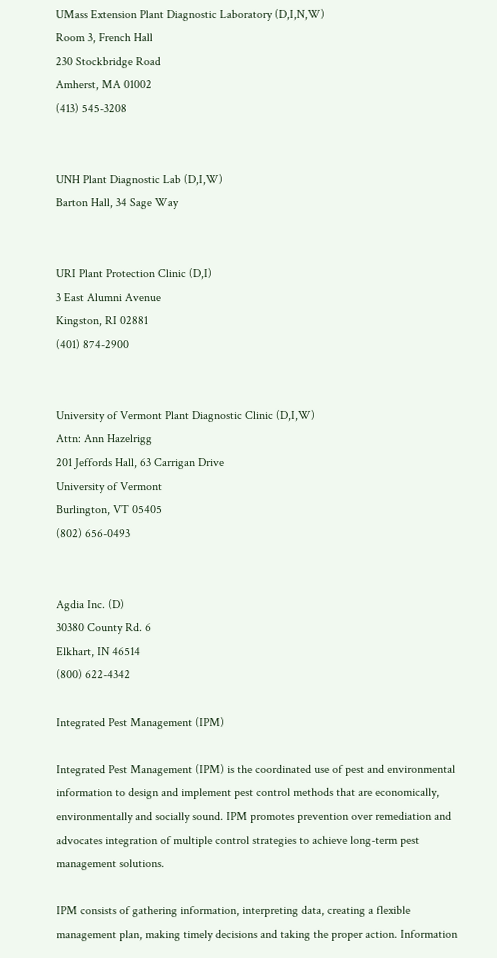UMass Extension Plant Diagnostic Laboratory (D,I,N,W)
Room 3, French Hall
230 Stockbridge Road
Amherst, MA 01002
(413) 545-3208


UNH Plant Diagnostic Lab (D,I,W)
Barton Hall, 34 Sage Way


URI Plant Protection Clinic (D,I)
3 East Alumni Avenue
Kingston, RI 02881
(401) 874-2900


University of Vermont Plant Diagnostic Clinic (D,I,W)
Attn: Ann Hazelrigg
201 Jeffords Hall, 63 Carrigan Drive
University of Vermont
Burlington, VT 05405
(802) 656-0493


Agdia Inc. (D)
30380 County Rd. 6
Elkhart, IN 46514
(800) 622-4342

Integrated Pest Management (IPM)

Integrated Pest Management (IPM) is the coordinated use of pest and environmental information to design and implement pest control methods that are economically, environmentally and socially sound. IPM promotes prevention over remediation and advocates integration of multiple control strategies to achieve long-term pest management solutions.

IPM consists of gathering information, interpreting data, creating a flexible management plan, making timely decisions and taking the proper action. Information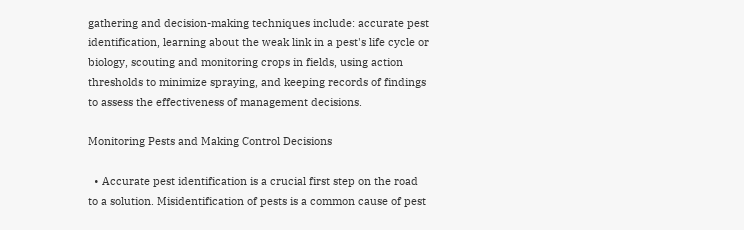gathering and decision-making techniques include: accurate pest identification, learning about the weak link in a pest's life cycle or biology, scouting and monitoring crops in fields, using action thresholds to minimize spraying, and keeping records of findings to assess the effectiveness of management decisions.

Monitoring Pests and Making Control Decisions

  • Accurate pest identification is a crucial first step on the road to a solution. Misidentification of pests is a common cause of pest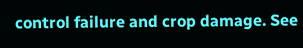control failure and crop damage. See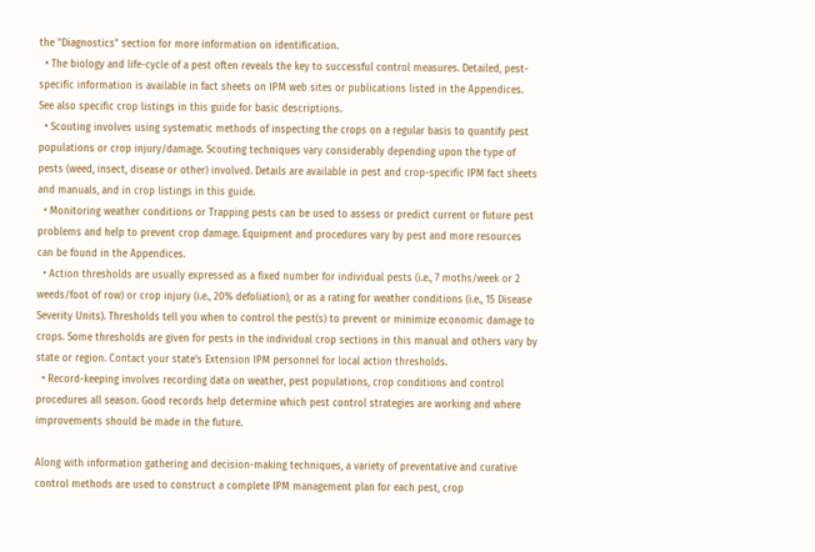the "Diagnostics" section for more information on identification.
  • The biology and life-cycle of a pest often reveals the key to successful control measures. Detailed, pest-specific information is available in fact sheets on IPM web sites or publications listed in the Appendices. See also specific crop listings in this guide for basic descriptions.
  • Scouting involves using systematic methods of inspecting the crops on a regular basis to quantify pest populations or crop injury/damage. Scouting techniques vary considerably depending upon the type of pests (weed, insect, disease or other) involved. Details are available in pest and crop-specific IPM fact sheets and manuals, and in crop listings in this guide.
  • Monitoring weather conditions or Trapping pests can be used to assess or predict current or future pest problems and help to prevent crop damage. Equipment and procedures vary by pest and more resources can be found in the Appendices.
  • Action thresholds are usually expressed as a fixed number for individual pests (i.e., 7 moths/week or 2 weeds/foot of row) or crop injury (i.e., 20% defoliation), or as a rating for weather conditions (i.e., 15 Disease Severity Units). Thresholds tell you when to control the pest(s) to prevent or minimize economic damage to crops. Some thresholds are given for pests in the individual crop sections in this manual and others vary by state or region. Contact your state's Extension IPM personnel for local action thresholds.
  • Record-keeping involves recording data on weather, pest populations, crop conditions and control procedures all season. Good records help determine which pest control strategies are working and where improvements should be made in the future.

Along with information gathering and decision-making techniques, a variety of preventative and curative control methods are used to construct a complete IPM management plan for each pest, crop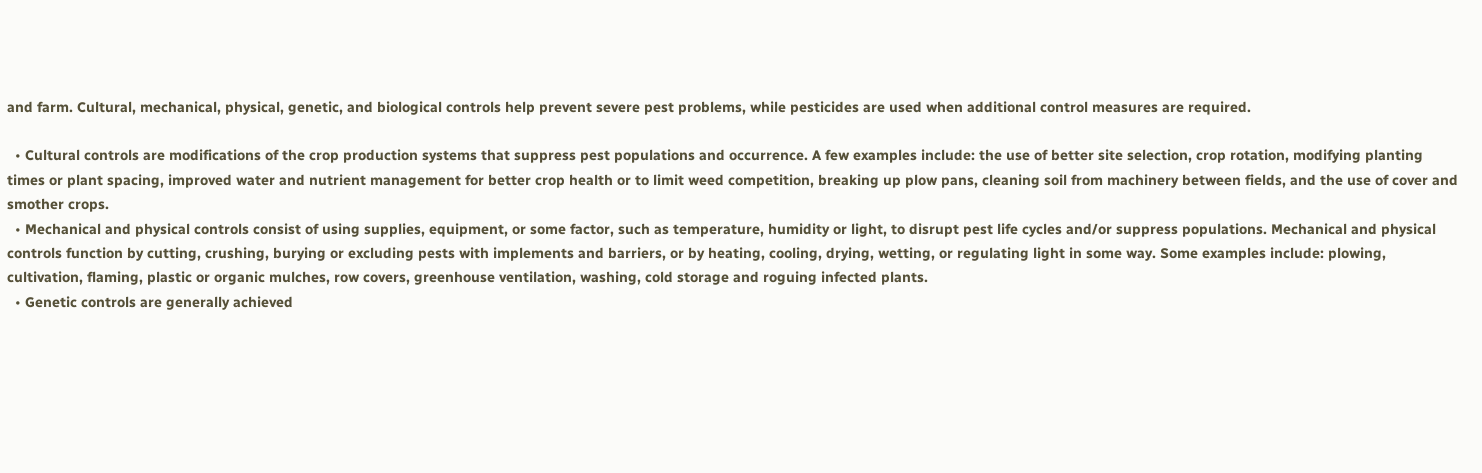and farm. Cultural, mechanical, physical, genetic, and biological controls help prevent severe pest problems, while pesticides are used when additional control measures are required.

  • Cultural controls are modifications of the crop production systems that suppress pest populations and occurrence. A few examples include: the use of better site selection, crop rotation, modifying planting times or plant spacing, improved water and nutrient management for better crop health or to limit weed competition, breaking up plow pans, cleaning soil from machinery between fields, and the use of cover and smother crops.
  • Mechanical and physical controls consist of using supplies, equipment, or some factor, such as temperature, humidity or light, to disrupt pest life cycles and/or suppress populations. Mechanical and physical controls function by cutting, crushing, burying or excluding pests with implements and barriers, or by heating, cooling, drying, wetting, or regulating light in some way. Some examples include: plowing, cultivation, flaming, plastic or organic mulches, row covers, greenhouse ventilation, washing, cold storage and roguing infected plants.
  • Genetic controls are generally achieved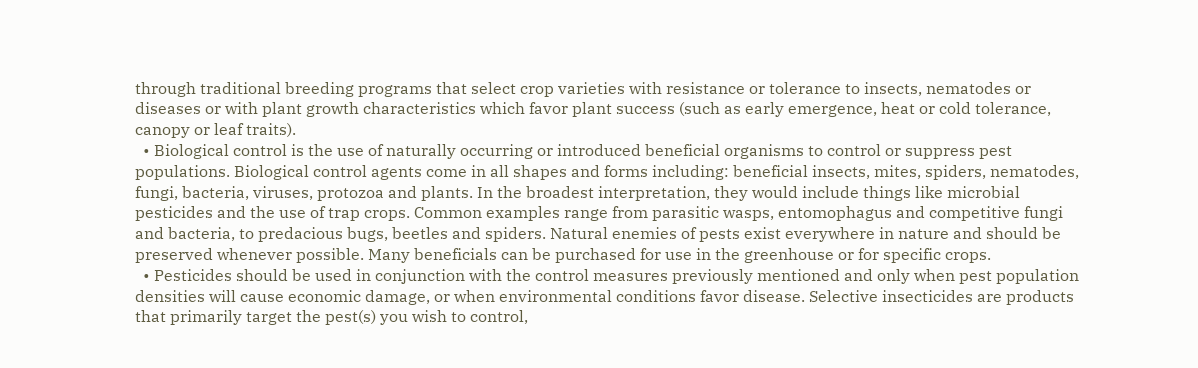through traditional breeding programs that select crop varieties with resistance or tolerance to insects, nematodes or diseases or with plant growth characteristics which favor plant success (such as early emergence, heat or cold tolerance, canopy or leaf traits).
  • Biological control is the use of naturally occurring or introduced beneficial organisms to control or suppress pest populations. Biological control agents come in all shapes and forms including: beneficial insects, mites, spiders, nematodes, fungi, bacteria, viruses, protozoa and plants. In the broadest interpretation, they would include things like microbial pesticides and the use of trap crops. Common examples range from parasitic wasps, entomophagus and competitive fungi and bacteria, to predacious bugs, beetles and spiders. Natural enemies of pests exist everywhere in nature and should be preserved whenever possible. Many beneficials can be purchased for use in the greenhouse or for specific crops.
  • Pesticides should be used in conjunction with the control measures previously mentioned and only when pest population densities will cause economic damage, or when environmental conditions favor disease. Selective insecticides are products that primarily target the pest(s) you wish to control,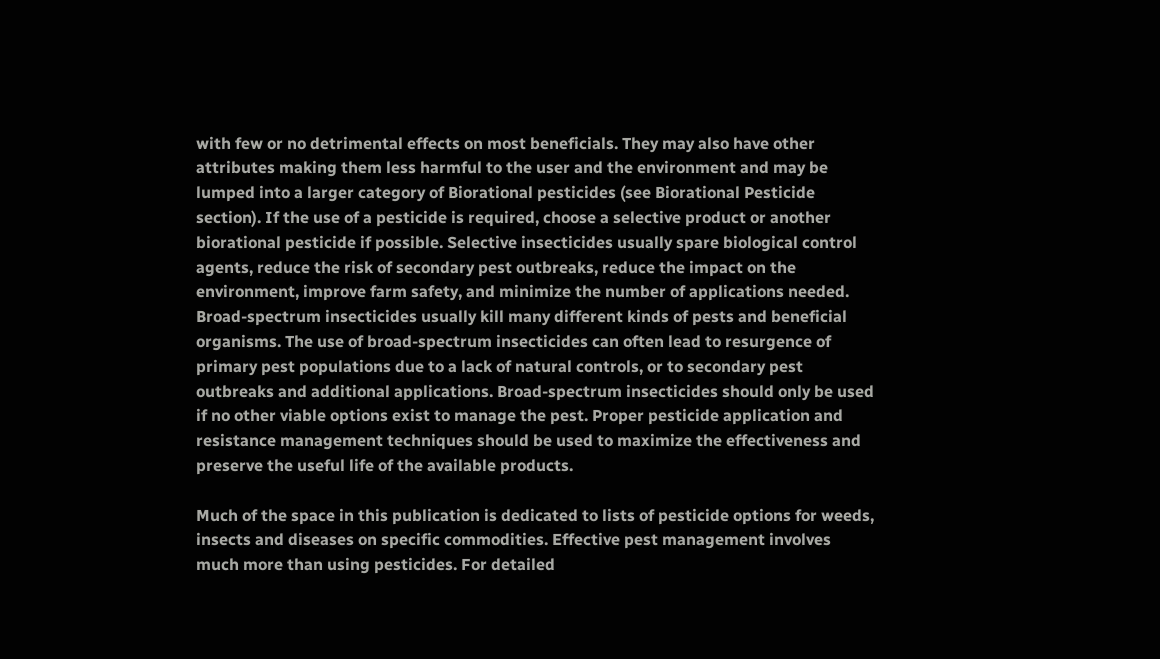with few or no detrimental effects on most beneficials. They may also have other attributes making them less harmful to the user and the environment and may be lumped into a larger category of Biorational pesticides (see Biorational Pesticide section). If the use of a pesticide is required, choose a selective product or another biorational pesticide if possible. Selective insecticides usually spare biological control agents, reduce the risk of secondary pest outbreaks, reduce the impact on the environment, improve farm safety, and minimize the number of applications needed. Broad-spectrum insecticides usually kill many different kinds of pests and beneficial organisms. The use of broad-spectrum insecticides can often lead to resurgence of primary pest populations due to a lack of natural controls, or to secondary pest outbreaks and additional applications. Broad-spectrum insecticides should only be used if no other viable options exist to manage the pest. Proper pesticide application and resistance management techniques should be used to maximize the effectiveness and preserve the useful life of the available products.

Much of the space in this publication is dedicated to lists of pesticide options for weeds, insects and diseases on specific commodities. Effective pest management involves much more than using pesticides. For detailed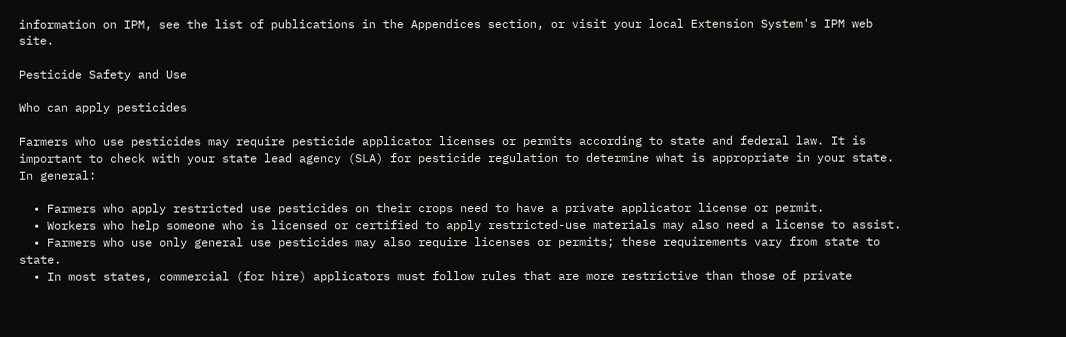information on IPM, see the list of publications in the Appendices section, or visit your local Extension System's IPM web site.

Pesticide Safety and Use

Who can apply pesticides

Farmers who use pesticides may require pesticide applicator licenses or permits according to state and federal law. It is important to check with your state lead agency (SLA) for pesticide regulation to determine what is appropriate in your state.  In general:

  • Farmers who apply restricted use pesticides on their crops need to have a private applicator license or permit.
  • Workers who help someone who is licensed or certified to apply restricted-use materials may also need a license to assist.
  • Farmers who use only general use pesticides may also require licenses or permits; these requirements vary from state to state.
  • In most states, commercial (for hire) applicators must follow rules that are more restrictive than those of private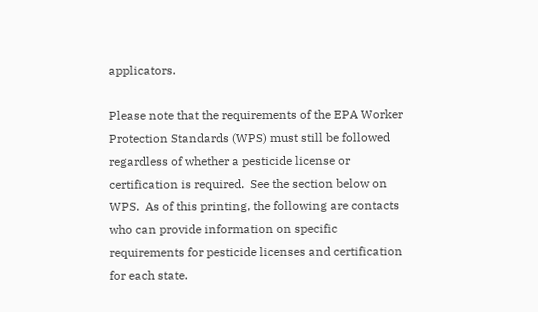applicators.

Please note that the requirements of the EPA Worker Protection Standards (WPS) must still be followed regardless of whether a pesticide license or certification is required.  See the section below on WPS.  As of this printing, the following are contacts who can provide information on specific requirements for pesticide licenses and certification for each state.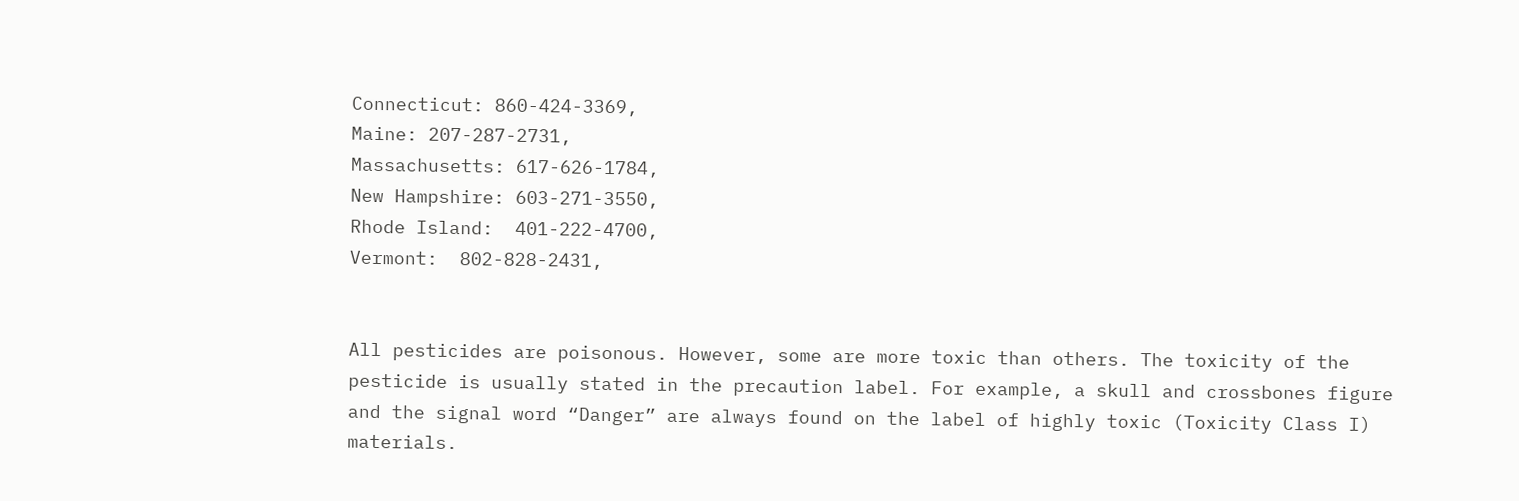Connecticut: 860-424-3369,
Maine: 207-287-2731,
Massachusetts: 617-626-1784,
New Hampshire: 603-271-3550,
Rhode Island:  401-222-4700,
Vermont:  802-828-2431,


All pesticides are poisonous. However, some are more toxic than others. The toxicity of the pesticide is usually stated in the precaution label. For example, a skull and crossbones figure and the signal word “Danger” are always found on the label of highly toxic (Toxicity Class I) materials.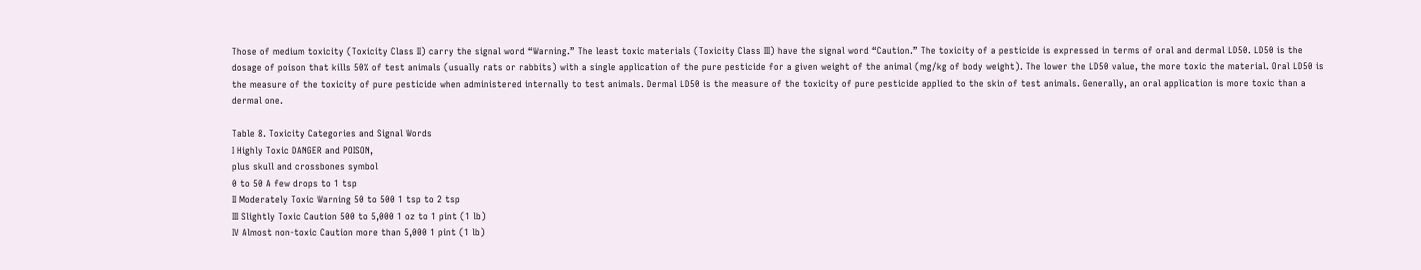Those of medium toxicity (Toxicity Class II) carry the signal word “Warning.” The least toxic materials (Toxicity Class III) have the signal word “Caution.” The toxicity of a pesticide is expressed in terms of oral and dermal LD50. LD50 is the dosage of poison that kills 50% of test animals (usually rats or rabbits) with a single application of the pure pesticide for a given weight of the animal (mg/kg of body weight). The lower the LD50 value, the more toxic the material. Oral LD50 is the measure of the toxicity of pure pesticide when administered internally to test animals. Dermal LD50 is the measure of the toxicity of pure pesticide applied to the skin of test animals. Generally, an oral application is more toxic than a dermal one.

Table 8. Toxicity Categories and Signal Words
I Highly Toxic DANGER and POISON,
plus skull and crossbones symbol
0 to 50 A few drops to 1 tsp
II Moderately Toxic Warning 50 to 500 1 tsp to 2 tsp
III Slightly Toxic Caution 500 to 5,000 1 oz to 1 pint (1 lb)
IV Almost non-toxic Caution more than 5,000 1 pint (1 lb)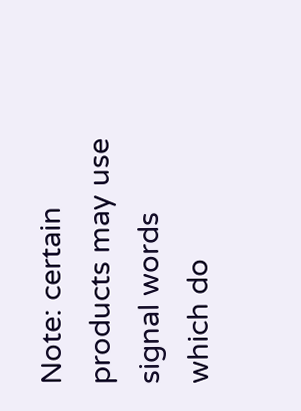Note: certain products may use signal words which do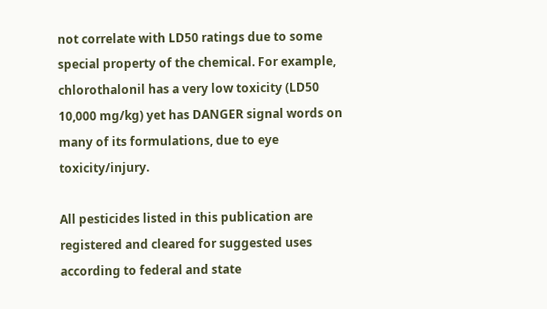not correlate with LD50 ratings due to some special property of the chemical. For example, chlorothalonil has a very low toxicity (LD50 10,000 mg/kg) yet has DANGER signal words on many of its formulations, due to eye toxicity/injury.

All pesticides listed in this publication are registered and cleared for suggested uses according to federal and state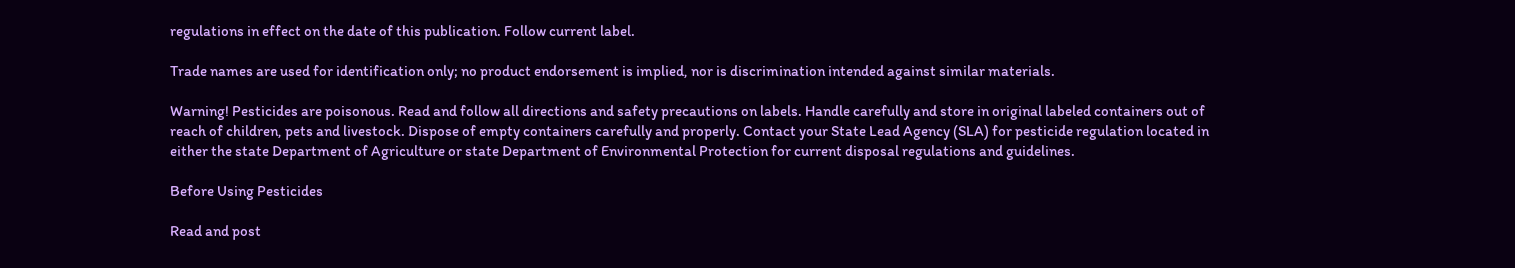regulations in effect on the date of this publication. Follow current label.

Trade names are used for identification only; no product endorsement is implied, nor is discrimination intended against similar materials.

Warning! Pesticides are poisonous. Read and follow all directions and safety precautions on labels. Handle carefully and store in original labeled containers out of reach of children, pets and livestock. Dispose of empty containers carefully and properly. Contact your State Lead Agency (SLA) for pesticide regulation located in either the state Department of Agriculture or state Department of Environmental Protection for current disposal regulations and guidelines.

Before Using Pesticides

Read and post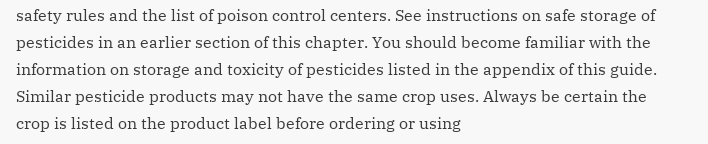safety rules and the list of poison control centers. See instructions on safe storage of pesticides in an earlier section of this chapter. You should become familiar with the information on storage and toxicity of pesticides listed in the appendix of this guide. Similar pesticide products may not have the same crop uses. Always be certain the crop is listed on the product label before ordering or using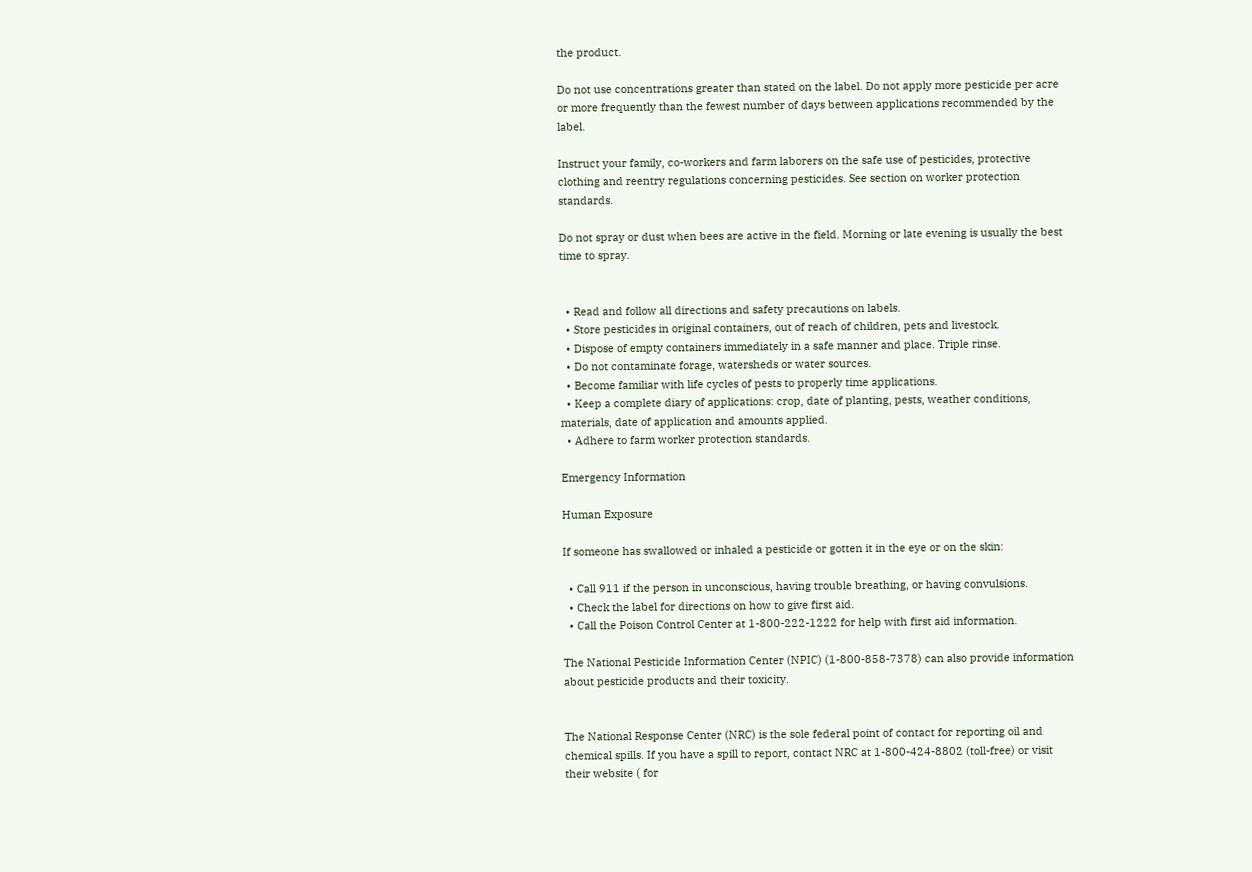the product.

Do not use concentrations greater than stated on the label. Do not apply more pesticide per acre or more frequently than the fewest number of days between applications recommended by the label.

Instruct your family, co-workers and farm laborers on the safe use of pesticides, protective clothing and reentry regulations concerning pesticides. See section on worker protection standards.

Do not spray or dust when bees are active in the field. Morning or late evening is usually the best time to spray.


  • Read and follow all directions and safety precautions on labels.
  • Store pesticides in original containers, out of reach of children, pets and livestock.
  • Dispose of empty containers immediately in a safe manner and place. Triple rinse.
  • Do not contaminate forage, watersheds or water sources.
  • Become familiar with life cycles of pests to properly time applications.
  • Keep a complete diary of applications: crop, date of planting, pests, weather conditions, materials, date of application and amounts applied.
  • Adhere to farm worker protection standards.

Emergency Information

Human Exposure

If someone has swallowed or inhaled a pesticide or gotten it in the eye or on the skin:

  • Call 911 if the person in unconscious, having trouble breathing, or having convulsions.
  • Check the label for directions on how to give first aid.
  • Call the Poison Control Center at 1-800-222-1222 for help with first aid information.

The National Pesticide Information Center (NPIC) (1-800-858-7378) can also provide information about pesticide products and their toxicity.


The National Response Center (NRC) is the sole federal point of contact for reporting oil and chemical spills. If you have a spill to report, contact NRC at 1-800-424-8802 (toll-free) or visit their website ( for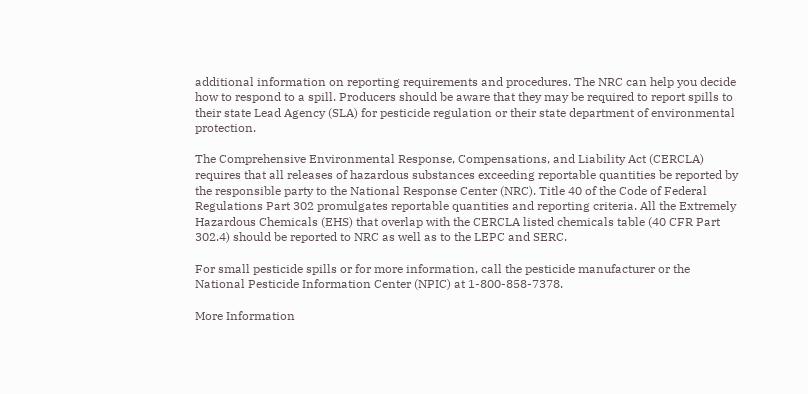additional information on reporting requirements and procedures. The NRC can help you decide how to respond to a spill. Producers should be aware that they may be required to report spills to their state Lead Agency (SLA) for pesticide regulation or their state department of environmental protection.

The Comprehensive Environmental Response, Compensations, and Liability Act (CERCLA) requires that all releases of hazardous substances exceeding reportable quantities be reported by the responsible party to the National Response Center (NRC). Title 40 of the Code of Federal Regulations Part 302 promulgates reportable quantities and reporting criteria. All the Extremely Hazardous Chemicals (EHS) that overlap with the CERCLA listed chemicals table (40 CFR Part 302.4) should be reported to NRC as well as to the LEPC and SERC.

For small pesticide spills or for more information, call the pesticide manufacturer or the National Pesticide Information Center (NPIC) at 1-800-858-7378.

More Information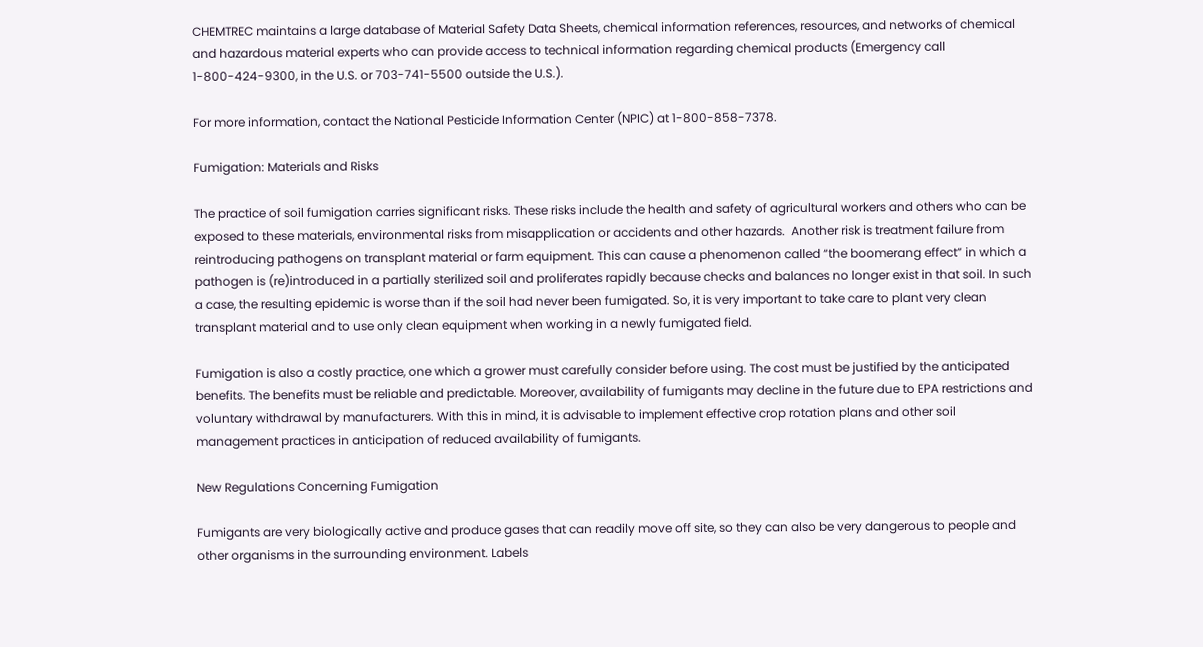CHEMTREC maintains a large database of Material Safety Data Sheets, chemical information references, resources, and networks of chemical and hazardous material experts who can provide access to technical information regarding chemical products (Emergency call 1-800-424-9300, in the U.S. or 703-741-5500 outside the U.S.).

For more information, contact the National Pesticide Information Center (NPIC) at 1-800-858-7378.

Fumigation: Materials and Risks

The practice of soil fumigation carries significant risks. These risks include the health and safety of agricultural workers and others who can be exposed to these materials, environmental risks from misapplication or accidents and other hazards.  Another risk is treatment failure from reintroducing pathogens on transplant material or farm equipment. This can cause a phenomenon called “the boomerang effect” in which a pathogen is (re)introduced in a partially sterilized soil and proliferates rapidly because checks and balances no longer exist in that soil. In such a case, the resulting epidemic is worse than if the soil had never been fumigated. So, it is very important to take care to plant very clean transplant material and to use only clean equipment when working in a newly fumigated field.

Fumigation is also a costly practice, one which a grower must carefully consider before using. The cost must be justified by the anticipated benefits. The benefits must be reliable and predictable. Moreover, availability of fumigants may decline in the future due to EPA restrictions and voluntary withdrawal by manufacturers. With this in mind, it is advisable to implement effective crop rotation plans and other soil management practices in anticipation of reduced availability of fumigants.

New Regulations Concerning Fumigation

Fumigants are very biologically active and produce gases that can readily move off site, so they can also be very dangerous to people and other organisms in the surrounding environment. Labels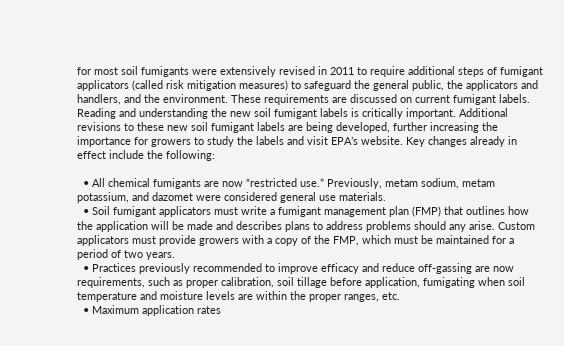for most soil fumigants were extensively revised in 2011 to require additional steps of fumigant applicators (called risk mitigation measures) to safeguard the general public, the applicators and handlers, and the environment. These requirements are discussed on current fumigant labels. Reading and understanding the new soil fumigant labels is critically important. Additional revisions to these new soil fumigant labels are being developed, further increasing the importance for growers to study the labels and visit EPA’s website. Key changes already in effect include the following:

  • All chemical fumigants are now “restricted use.” Previously, metam sodium, metam potassium, and dazomet were considered general use materials.
  • Soil fumigant applicators must write a fumigant management plan (FMP) that outlines how the application will be made and describes plans to address problems should any arise. Custom applicators must provide growers with a copy of the FMP, which must be maintained for a period of two years.
  • Practices previously recommended to improve efficacy and reduce off-gassing are now requirements, such as proper calibration, soil tillage before application, fumigating when soil temperature and moisture levels are within the proper ranges, etc.
  • Maximum application rates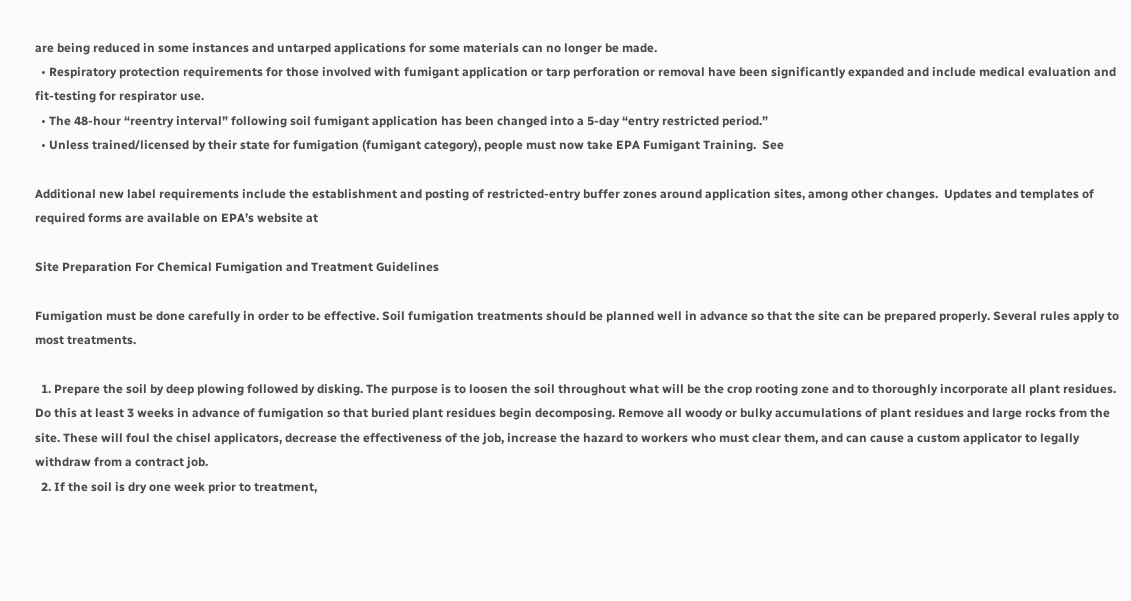are being reduced in some instances and untarped applications for some materials can no longer be made.
  • Respiratory protection requirements for those involved with fumigant application or tarp perforation or removal have been significantly expanded and include medical evaluation and fit-testing for respirator use.
  • The 48-hour “reentry interval” following soil fumigant application has been changed into a 5-day “entry restricted period.”
  • Unless trained/licensed by their state for fumigation (fumigant category), people must now take EPA Fumigant Training.  See

Additional new label requirements include the establishment and posting of restricted-entry buffer zones around application sites, among other changes.  Updates and templates of required forms are available on EPA’s website at

Site Preparation For Chemical Fumigation and Treatment Guidelines

Fumigation must be done carefully in order to be effective. Soil fumigation treatments should be planned well in advance so that the site can be prepared properly. Several rules apply to most treatments.

  1. Prepare the soil by deep plowing followed by disking. The purpose is to loosen the soil throughout what will be the crop rooting zone and to thoroughly incorporate all plant residues. Do this at least 3 weeks in advance of fumigation so that buried plant residues begin decomposing. Remove all woody or bulky accumulations of plant residues and large rocks from the site. These will foul the chisel applicators, decrease the effectiveness of the job, increase the hazard to workers who must clear them, and can cause a custom applicator to legally withdraw from a contract job.
  2. If the soil is dry one week prior to treatment,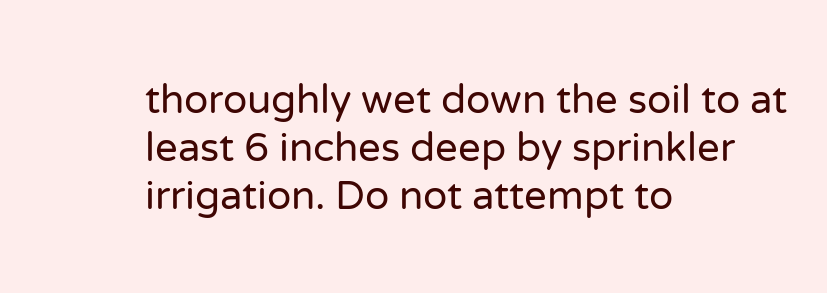thoroughly wet down the soil to at least 6 inches deep by sprinkler irrigation. Do not attempt to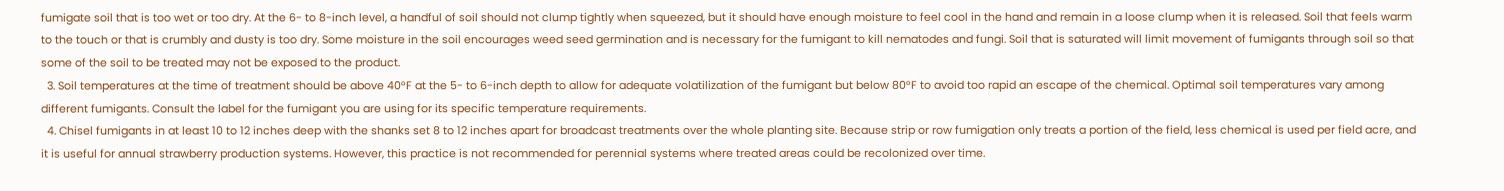fumigate soil that is too wet or too dry. At the 6- to 8-inch level, a handful of soil should not clump tightly when squeezed, but it should have enough moisture to feel cool in the hand and remain in a loose clump when it is released. Soil that feels warm to the touch or that is crumbly and dusty is too dry. Some moisture in the soil encourages weed seed germination and is necessary for the fumigant to kill nematodes and fungi. Soil that is saturated will limit movement of fumigants through soil so that some of the soil to be treated may not be exposed to the product.
  3. Soil temperatures at the time of treatment should be above 40°F at the 5- to 6-inch depth to allow for adequate volatilization of the fumigant but below 80°F to avoid too rapid an escape of the chemical. Optimal soil temperatures vary among different fumigants. Consult the label for the fumigant you are using for its specific temperature requirements.
  4. Chisel fumigants in at least 10 to 12 inches deep with the shanks set 8 to 12 inches apart for broadcast treatments over the whole planting site. Because strip or row fumigation only treats a portion of the field, less chemical is used per field acre, and it is useful for annual strawberry production systems. However, this practice is not recommended for perennial systems where treated areas could be recolonized over time.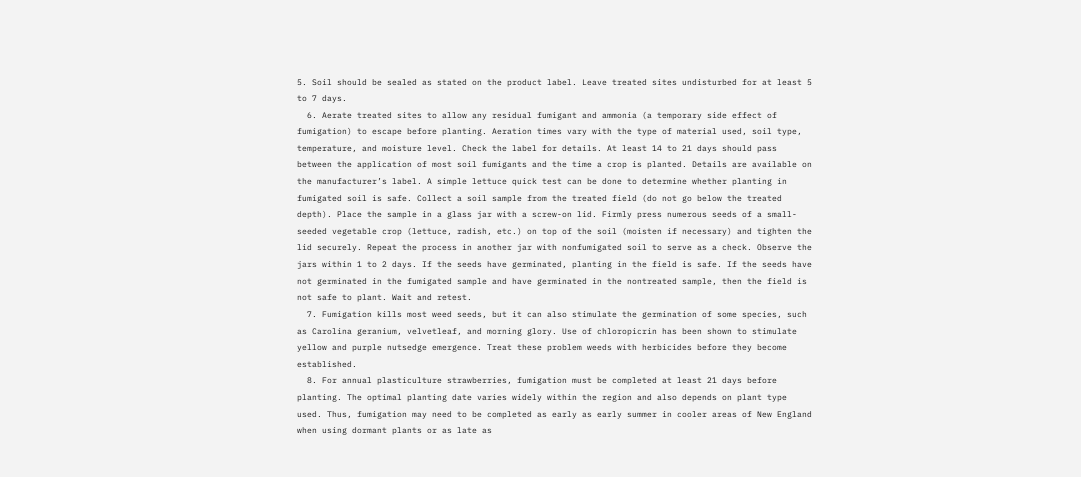5. Soil should be sealed as stated on the product label. Leave treated sites undisturbed for at least 5 to 7 days.
  6. Aerate treated sites to allow any residual fumigant and ammonia (a temporary side effect of fumigation) to escape before planting. Aeration times vary with the type of material used, soil type, temperature, and moisture level. Check the label for details. At least 14 to 21 days should pass between the application of most soil fumigants and the time a crop is planted. Details are available on the manufacturer’s label. A simple lettuce quick test can be done to determine whether planting in fumigated soil is safe. Collect a soil sample from the treated field (do not go below the treated depth). Place the sample in a glass jar with a screw-on lid. Firmly press numerous seeds of a small-seeded vegetable crop (lettuce, radish, etc.) on top of the soil (moisten if necessary) and tighten the lid securely. Repeat the process in another jar with nonfumigated soil to serve as a check. Observe the jars within 1 to 2 days. If the seeds have germinated, planting in the field is safe. If the seeds have not germinated in the fumigated sample and have germinated in the nontreated sample, then the field is not safe to plant. Wait and retest.
  7. Fumigation kills most weed seeds, but it can also stimulate the germination of some species, such as Carolina geranium, velvetleaf, and morning glory. Use of chloropicrin has been shown to stimulate yellow and purple nutsedge emergence. Treat these problem weeds with herbicides before they become established.
  8. For annual plasticulture strawberries, fumigation must be completed at least 21 days before planting. The optimal planting date varies widely within the region and also depends on plant type used. Thus, fumigation may need to be completed as early as early summer in cooler areas of New England when using dormant plants or as late as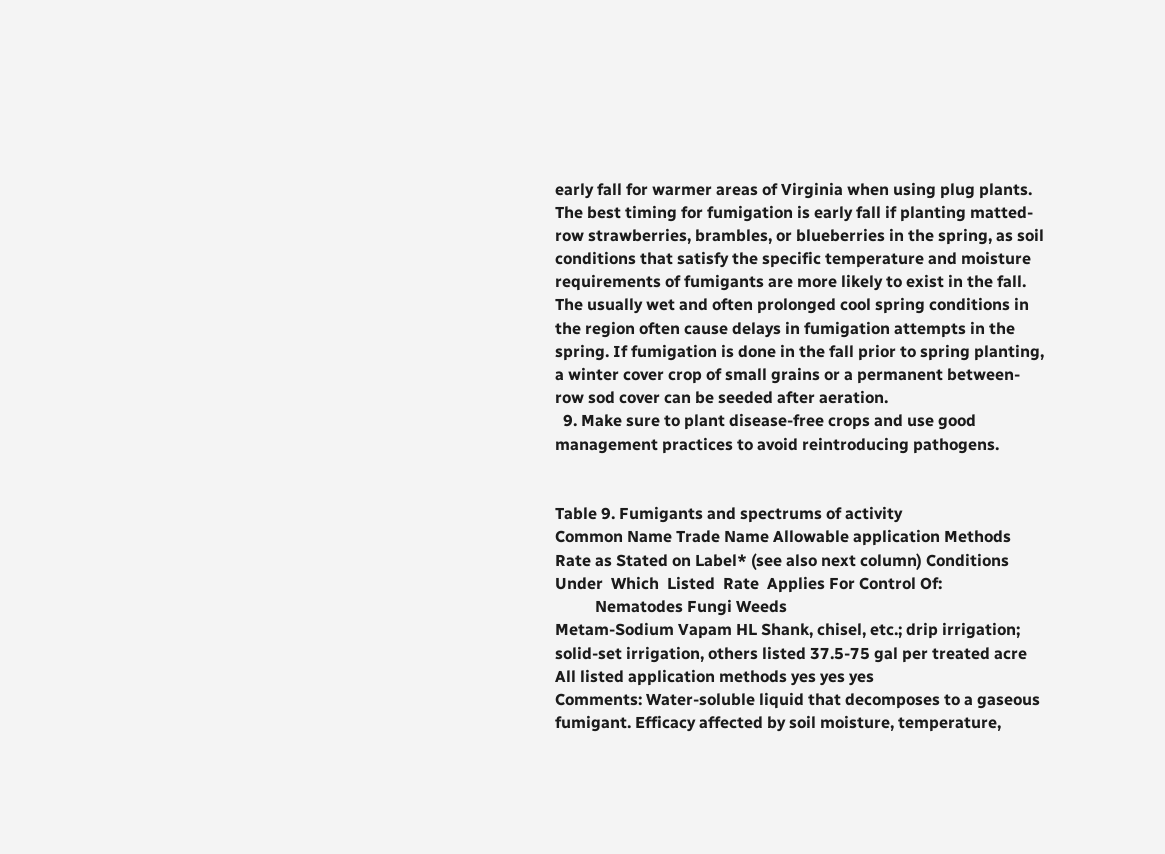early fall for warmer areas of Virginia when using plug plants. The best timing for fumigation is early fall if planting matted-row strawberries, brambles, or blueberries in the spring, as soil conditions that satisfy the specific temperature and moisture requirements of fumigants are more likely to exist in the fall. The usually wet and often prolonged cool spring conditions in the region often cause delays in fumigation attempts in the spring. If fumigation is done in the fall prior to spring planting, a winter cover crop of small grains or a permanent between-row sod cover can be seeded after aeration.
  9. Make sure to plant disease-free crops and use good management practices to avoid reintroducing pathogens.


Table 9. Fumigants and spectrums of activity
Common Name Trade Name Allowable application Methods Rate as Stated on Label* (see also next column) Conditions  Under  Which  Listed  Rate  Applies For Control Of:
          Nematodes Fungi Weeds
Metam-Sodium Vapam HL Shank, chisel, etc.; drip irrigation; solid-set irrigation, others listed 37.5-75 gal per treated acre All listed application methods yes yes yes
Comments: Water-soluble liquid that decomposes to a gaseous fumigant. Efficacy affected by soil moisture, temperature,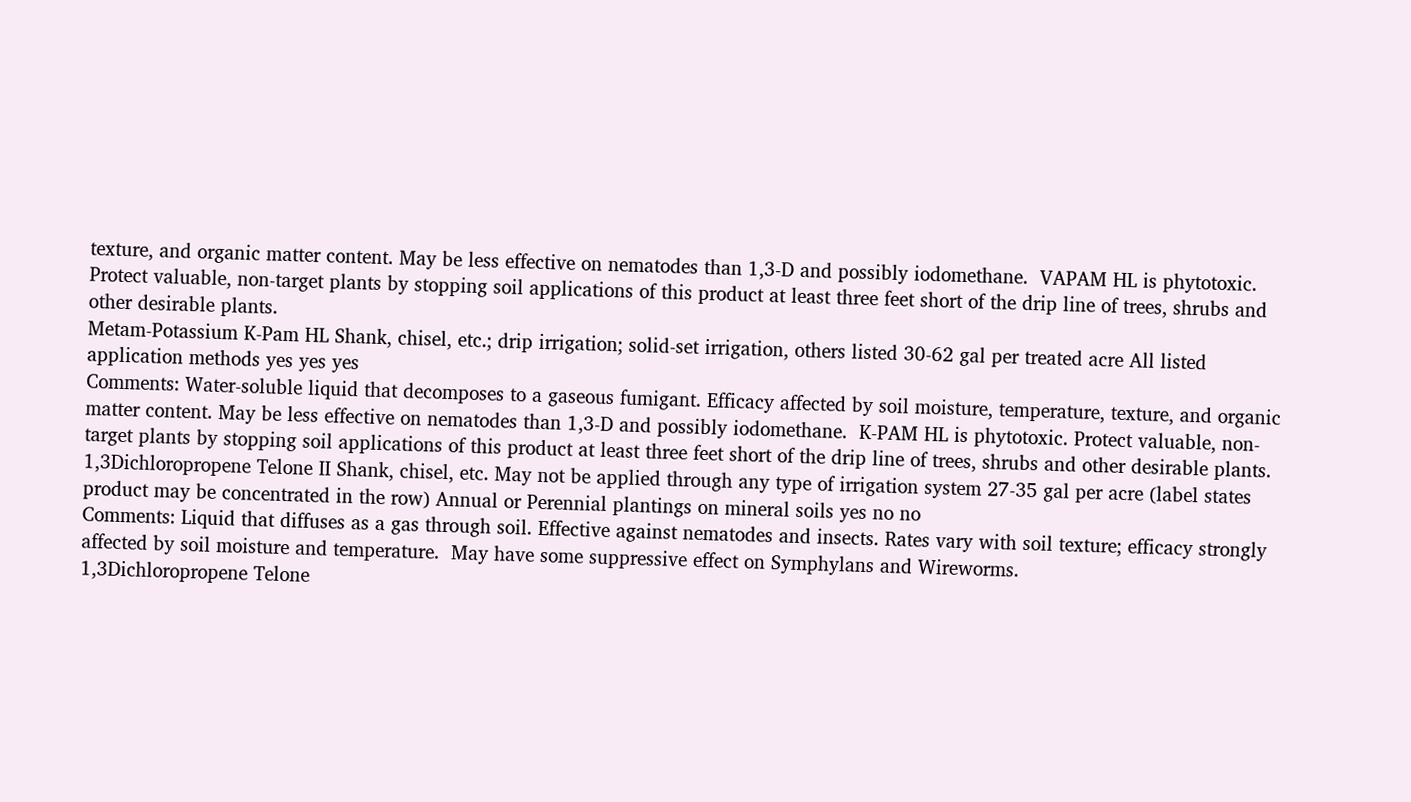texture, and organic matter content. May be less effective on nematodes than 1,3-D and possibly iodomethane.  VAPAM HL is phytotoxic. Protect valuable, non-target plants by stopping soil applications of this product at least three feet short of the drip line of trees, shrubs and other desirable plants.
Metam-Potassium K-Pam HL Shank, chisel, etc.; drip irrigation; solid-set irrigation, others listed 30-62 gal per treated acre All listed application methods yes yes yes
Comments: Water-soluble liquid that decomposes to a gaseous fumigant. Efficacy affected by soil moisture, temperature, texture, and organic matter content. May be less effective on nematodes than 1,3-D and possibly iodomethane.  K-PAM HL is phytotoxic. Protect valuable, non-target plants by stopping soil applications of this product at least three feet short of the drip line of trees, shrubs and other desirable plants.
1,3Dichloropropene Telone II Shank, chisel, etc. May not be applied through any type of irrigation system 27-35 gal per acre (label states product may be concentrated in the row) Annual or Perennial plantings on mineral soils yes no no
Comments: Liquid that diffuses as a gas through soil. Effective against nematodes and insects. Rates vary with soil texture; efficacy strongly affected by soil moisture and temperature.  May have some suppressive effect on Symphylans and Wireworms.
1,3Dichloropropene Telone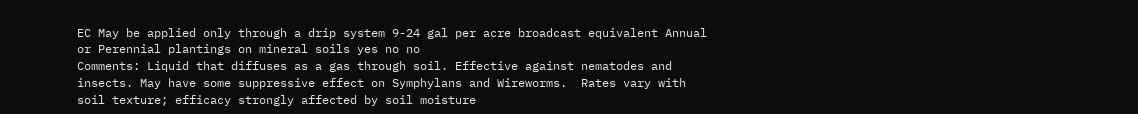EC May be applied only through a drip system 9-24 gal per acre broadcast equivalent Annual or Perennial plantings on mineral soils yes no no
Comments: Liquid that diffuses as a gas through soil. Effective against nematodes and insects. May have some suppressive effect on Symphylans and Wireworms.  Rates vary with soil texture; efficacy strongly affected by soil moisture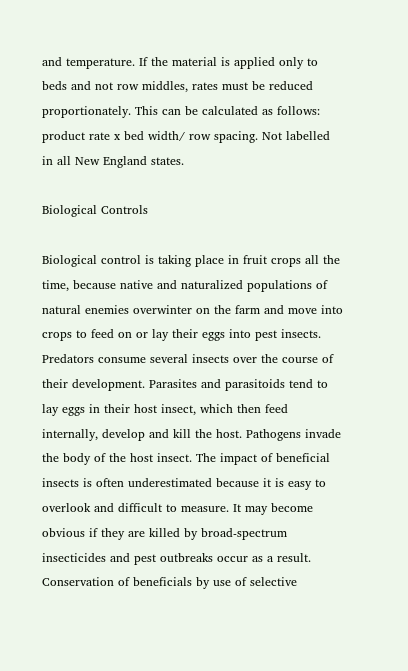and temperature. If the material is applied only to beds and not row middles, rates must be reduced proportionately. This can be calculated as follows: product rate x bed width/ row spacing. Not labelled in all New England states.

Biological Controls

Biological control is taking place in fruit crops all the time, because native and naturalized populations of natural enemies overwinter on the farm and move into crops to feed on or lay their eggs into pest insects. Predators consume several insects over the course of their development. Parasites and parasitoids tend to lay eggs in their host insect, which then feed internally, develop and kill the host. Pathogens invade the body of the host insect. The impact of beneficial insects is often underestimated because it is easy to overlook and difficult to measure. It may become obvious if they are killed by broad-spectrum insecticides and pest outbreaks occur as a result. Conservation of beneficials by use of selective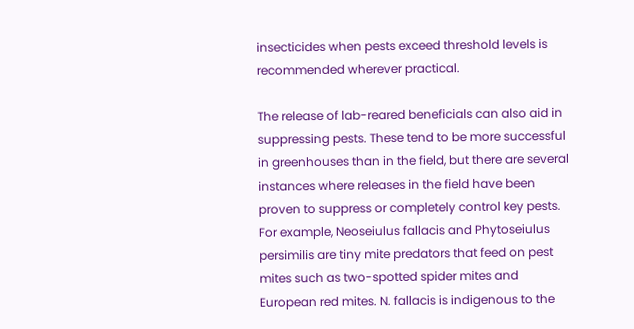insecticides when pests exceed threshold levels is recommended wherever practical.

The release of lab-reared beneficials can also aid in suppressing pests. These tend to be more successful in greenhouses than in the field, but there are several instances where releases in the field have been proven to suppress or completely control key pests. For example, Neoseiulus fallacis and Phytoseiulus persimilis are tiny mite predators that feed on pest mites such as two-spotted spider mites and European red mites. N. fallacis is indigenous to the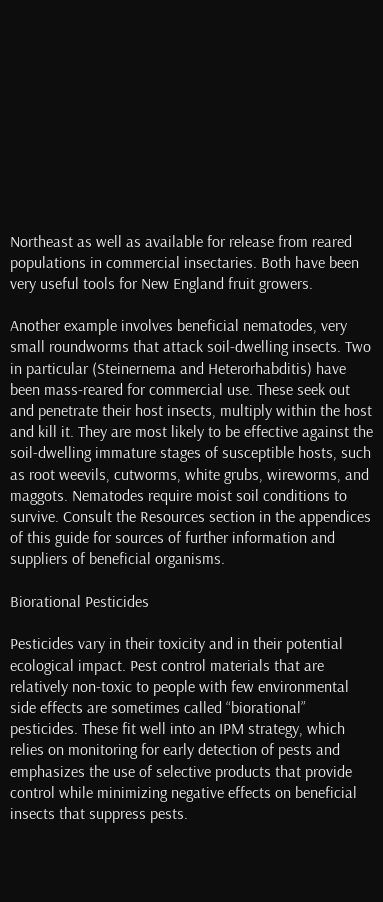Northeast as well as available for release from reared populations in commercial insectaries. Both have been very useful tools for New England fruit growers.

Another example involves beneficial nematodes, very small roundworms that attack soil-dwelling insects. Two in particular (Steinernema and Heterorhabditis) have been mass-reared for commercial use. These seek out and penetrate their host insects, multiply within the host and kill it. They are most likely to be effective against the soil-dwelling immature stages of susceptible hosts, such as root weevils, cutworms, white grubs, wireworms, and maggots. Nematodes require moist soil conditions to survive. Consult the Resources section in the appendices of this guide for sources of further information and suppliers of beneficial organisms.

Biorational Pesticides

Pesticides vary in their toxicity and in their potential ecological impact. Pest control materials that are relatively non-toxic to people with few environmental side effects are sometimes called “biorational” pesticides. These fit well into an IPM strategy, which relies on monitoring for early detection of pests and emphasizes the use of selective products that provide control while minimizing negative effects on beneficial insects that suppress pests.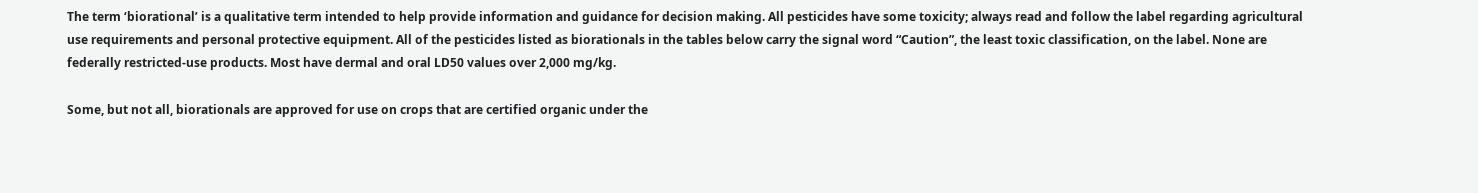The term ‘biorational’ is a qualitative term intended to help provide information and guidance for decision making. All pesticides have some toxicity; always read and follow the label regarding agricultural use requirements and personal protective equipment. All of the pesticides listed as biorationals in the tables below carry the signal word “Caution”, the least toxic classification, on the label. None are federally restricted-use products. Most have dermal and oral LD50 values over 2,000 mg/kg.

Some, but not all, biorationals are approved for use on crops that are certified organic under the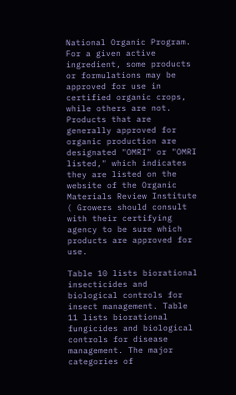National Organic Program. For a given active ingredient, some products or formulations may be approved for use in certified organic crops, while others are not. Products that are generally approved for organic production are designated "OMRI" or "OMRI listed," which indicates they are listed on the website of the Organic Materials Review Institute ( Growers should consult with their certifying agency to be sure which products are approved for use.

Table 10 lists biorational insecticides and biological controls for insect management. Table 11 lists biorational fungicides and biological controls for disease management. The major categories of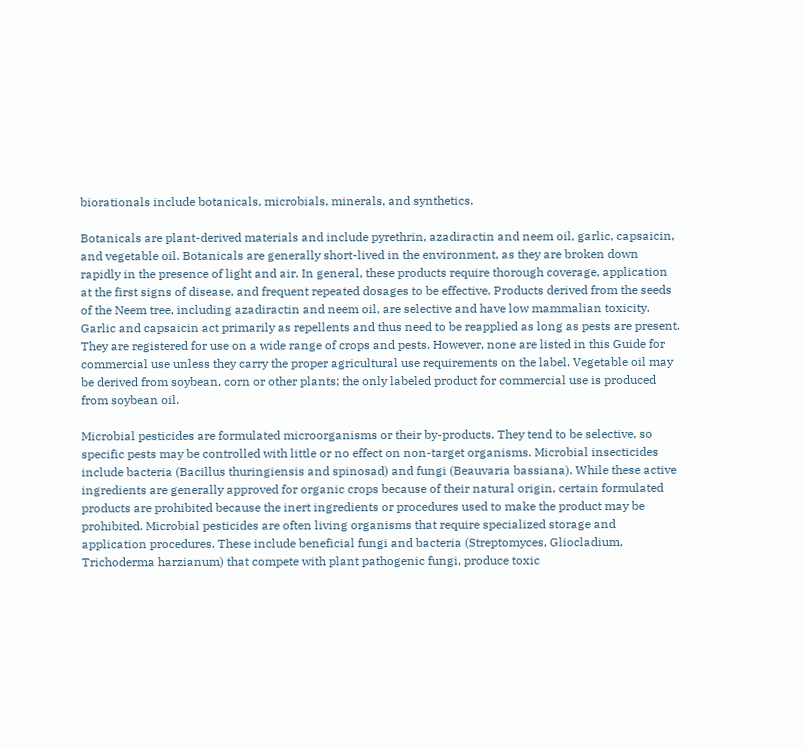biorationals include botanicals, microbials, minerals, and synthetics.

Botanicals are plant-derived materials and include pyrethrin, azadiractin and neem oil, garlic, capsaicin, and vegetable oil. Botanicals are generally short-lived in the environment, as they are broken down rapidly in the presence of light and air. In general, these products require thorough coverage, application at the first signs of disease, and frequent repeated dosages to be effective. Products derived from the seeds of the Neem tree, including azadiractin and neem oil, are selective and have low mammalian toxicity. Garlic and capsaicin act primarily as repellents and thus need to be reapplied as long as pests are present. They are registered for use on a wide range of crops and pests. However, none are listed in this Guide for commercial use unless they carry the proper agricultural use requirements on the label. Vegetable oil may be derived from soybean, corn or other plants; the only labeled product for commercial use is produced from soybean oil.

Microbial pesticides are formulated microorganisms or their by-products. They tend to be selective, so specific pests may be controlled with little or no effect on non-target organisms. Microbial insecticides include bacteria (Bacillus thuringiensis and spinosad) and fungi (Beauvaria bassiana). While these active ingredients are generally approved for organic crops because of their natural origin, certain formulated products are prohibited because the inert ingredients or procedures used to make the product may be prohibited. Microbial pesticides are often living organisms that require specialized storage and application procedures. These include beneficial fungi and bacteria (Streptomyces, Gliocladium, Trichoderma harzianum) that compete with plant pathogenic fungi, produce toxic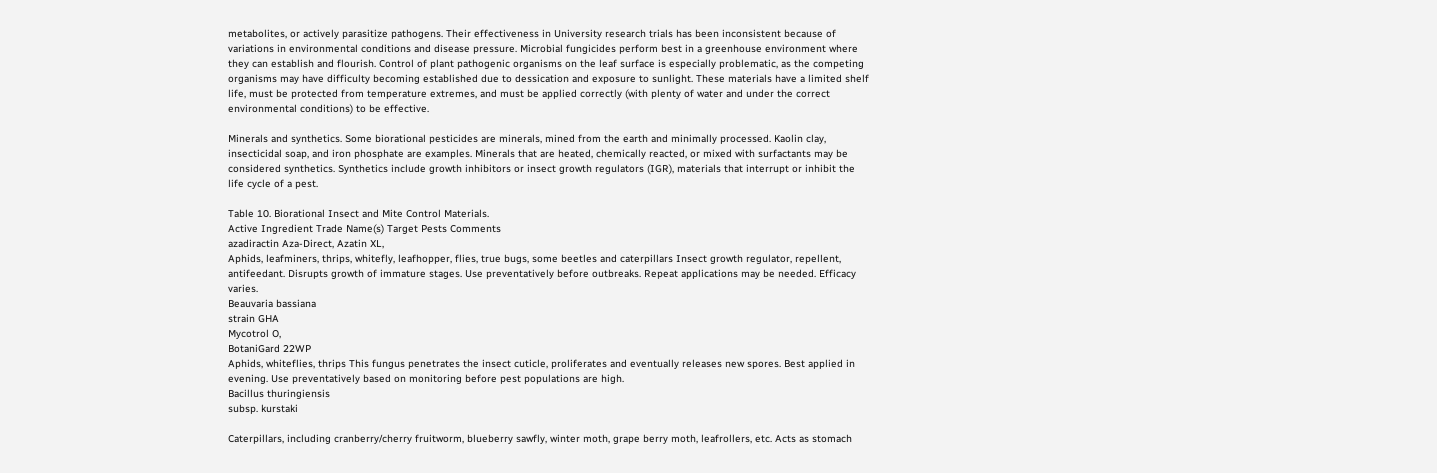metabolites, or actively parasitize pathogens. Their effectiveness in University research trials has been inconsistent because of variations in environmental conditions and disease pressure. Microbial fungicides perform best in a greenhouse environment where they can establish and flourish. Control of plant pathogenic organisms on the leaf surface is especially problematic, as the competing organisms may have difficulty becoming established due to dessication and exposure to sunlight. These materials have a limited shelf life, must be protected from temperature extremes, and must be applied correctly (with plenty of water and under the correct environmental conditions) to be effective.

Minerals and synthetics. Some biorational pesticides are minerals, mined from the earth and minimally processed. Kaolin clay, insecticidal soap, and iron phosphate are examples. Minerals that are heated, chemically reacted, or mixed with surfactants may be considered synthetics. Synthetics include growth inhibitors or insect growth regulators (IGR), materials that interrupt or inhibit the life cycle of a pest.

Table 10. Biorational Insect and Mite Control Materials.
Active Ingredient Trade Name(s) Target Pests Comments
azadiractin Aza-Direct, Azatin XL,
Aphids, leafminers, thrips, whitefly, leafhopper, flies, true bugs, some beetles and caterpillars Insect growth regulator, repellent, antifeedant. Disrupts growth of immature stages. Use preventatively before outbreaks. Repeat applications may be needed. Efficacy varies.
Beauvaria bassiana
strain GHA
Mycotrol O,
BotaniGard 22WP
Aphids, whiteflies, thrips This fungus penetrates the insect cuticle, proliferates and eventually releases new spores. Best applied in evening. Use preventatively based on monitoring before pest populations are high.
Bacillus thuringiensis
subsp. kurstaki

Caterpillars, including cranberry/cherry fruitworm, blueberry sawfly, winter moth, grape berry moth, leafrollers, etc. Acts as stomach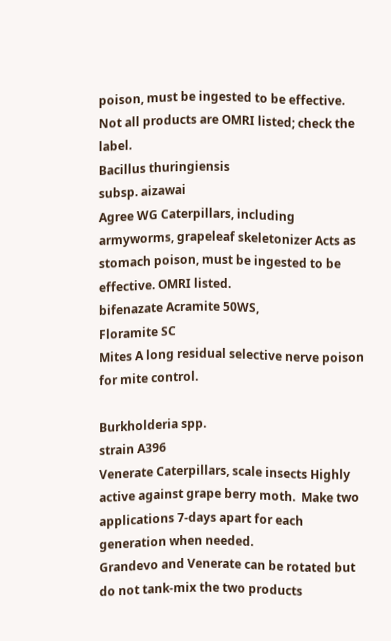poison, must be ingested to be effective. Not all products are OMRI listed; check the label.
Bacillus thuringiensis
subsp. aizawai
Agree WG Caterpillars, including armyworms, grapeleaf skeletonizer Acts as stomach poison, must be ingested to be effective. OMRI listed.
bifenazate Acramite 50WS,
Floramite SC
Mites A long residual selective nerve poison for mite control.

Burkholderia spp.
strain A396
Venerate Caterpillars, scale insects Highly active against grape berry moth.  Make two applications 7-days apart for each generation when needed.
Grandevo and Venerate can be rotated but do not tank-mix the two products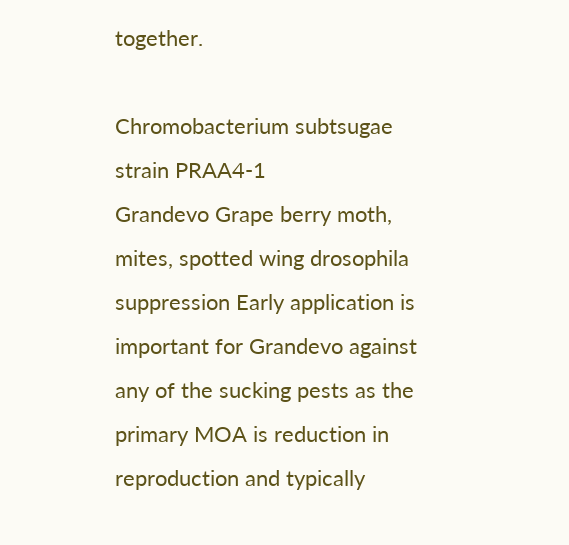together.

Chromobacterium subtsugae
strain PRAA4-1
Grandevo Grape berry moth, mites, spotted wing drosophila suppression Early application is important for Grandevo against any of the sucking pests as the primary MOA is reduction in reproduction and typically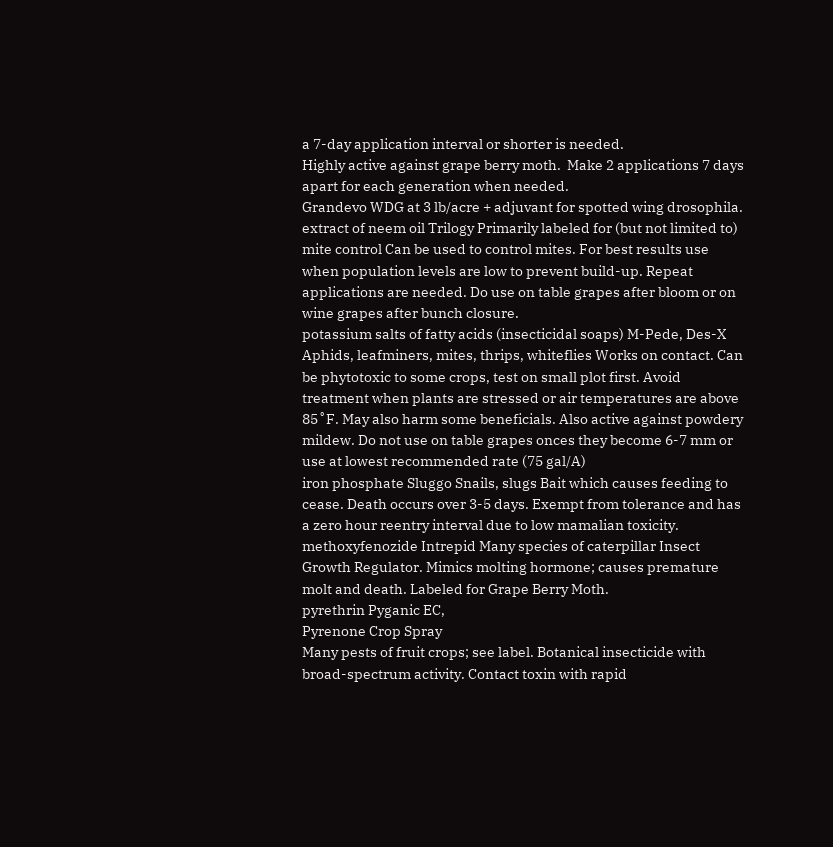a 7-day application interval or shorter is needed.
Highly active against grape berry moth.  Make 2 applications 7 days apart for each generation when needed.
Grandevo WDG at 3 lb/acre + adjuvant for spotted wing drosophila.
extract of neem oil Trilogy Primarily labeled for (but not limited to) mite control Can be used to control mites. For best results use when population levels are low to prevent build-up. Repeat applications are needed. Do use on table grapes after bloom or on wine grapes after bunch closure.
potassium salts of fatty acids (insecticidal soaps) M-Pede, Des-X Aphids, leafminers, mites, thrips, whiteflies Works on contact. Can be phytotoxic to some crops, test on small plot first. Avoid treatment when plants are stressed or air temperatures are above 85˚F. May also harm some beneficials. Also active against powdery mildew. Do not use on table grapes onces they become 6-7 mm or use at lowest recommended rate (75 gal/A)
iron phosphate Sluggo Snails, slugs Bait which causes feeding to cease. Death occurs over 3-5 days. Exempt from tolerance and has a zero hour reentry interval due to low mamalian toxicity.
methoxyfenozide Intrepid Many species of caterpillar Insect Growth Regulator. Mimics molting hormone; causes premature molt and death. Labeled for Grape Berry Moth.
pyrethrin Pyganic EC,
Pyrenone Crop Spray
Many pests of fruit crops; see label. Botanical insecticide with broad-spectrum activity. Contact toxin with rapid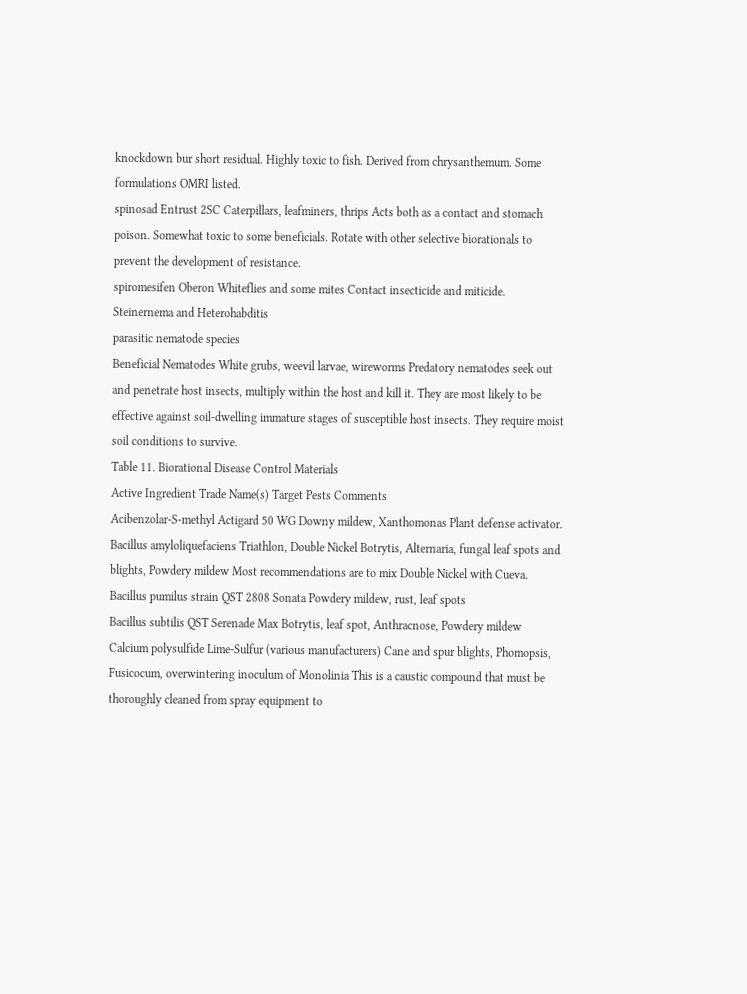knockdown bur short residual. Highly toxic to fish. Derived from chrysanthemum. Some formulations OMRI listed.
spinosad Entrust 2SC Caterpillars, leafminers, thrips Acts both as a contact and stomach poison. Somewhat toxic to some beneficials. Rotate with other selective biorationals to prevent the development of resistance.
spiromesifen Oberon Whiteflies and some mites Contact insecticide and miticide.
Steinernema and Heterohabditis
parasitic nematode species
Beneficial Nematodes White grubs, weevil larvae, wireworms Predatory nematodes seek out and penetrate host insects, multiply within the host and kill it. They are most likely to be effective against soil-dwelling immature stages of susceptible host insects. They require moist soil conditions to survive.
Table 11. Biorational Disease Control Materials
Active Ingredient Trade Name(s) Target Pests Comments
Acibenzolar-S-methyl Actigard 50 WG Downy mildew, Xanthomonas Plant defense activator.
Bacillus amyloliquefaciens Triathlon, Double Nickel Botrytis, Alternaria, fungal leaf spots and blights, Powdery mildew Most recommendations are to mix Double Nickel with Cueva.
Bacillus pumilus strain QST 2808 Sonata Powdery mildew, rust, leaf spots
Bacillus subtilis QST Serenade Max Botrytis, leaf spot, Anthracnose, Powdery mildew
Calcium polysulfide Lime-Sulfur (various manufacturers) Cane and spur blights, Phomopsis, Fusicocum, overwintering inoculum of Monolinia This is a caustic compound that must be thoroughly cleaned from spray equipment to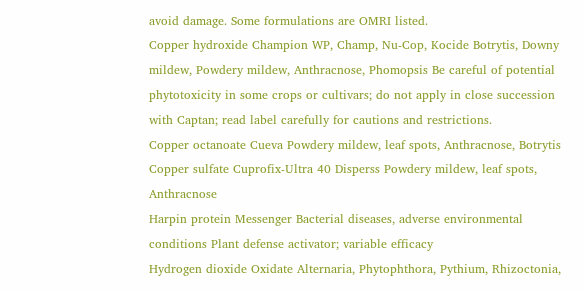avoid damage. Some formulations are OMRI listed.
Copper hydroxide Champion WP, Champ, Nu-Cop, Kocide Botrytis, Downy mildew, Powdery mildew, Anthracnose, Phomopsis Be careful of potential phytotoxicity in some crops or cultivars; do not apply in close succession with Captan; read label carefully for cautions and restrictions.
Copper octanoate Cueva Powdery mildew, leaf spots, Anthracnose, Botrytis
Copper sulfate Cuprofix-Ultra 40 Disperss Powdery mildew, leaf spots, Anthracnose
Harpin protein Messenger Bacterial diseases, adverse environmental conditions Plant defense activator; variable efficacy
Hydrogen dioxide Oxidate Alternaria, Phytophthora, Pythium, Rhizoctonia,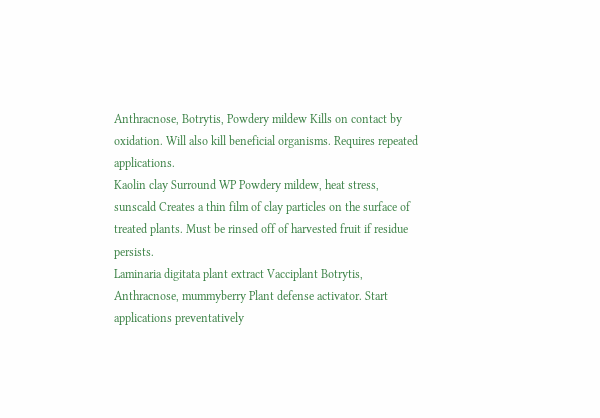Anthracnose, Botrytis, Powdery mildew Kills on contact by oxidation. Will also kill beneficial organisms. Requires repeated applications.
Kaolin clay Surround WP Powdery mildew, heat stress, sunscald Creates a thin film of clay particles on the surface of treated plants. Must be rinsed off of harvested fruit if residue persists.
Laminaria digitata plant extract Vacciplant Botrytis, Anthracnose, mummyberry Plant defense activator. Start applications preventatively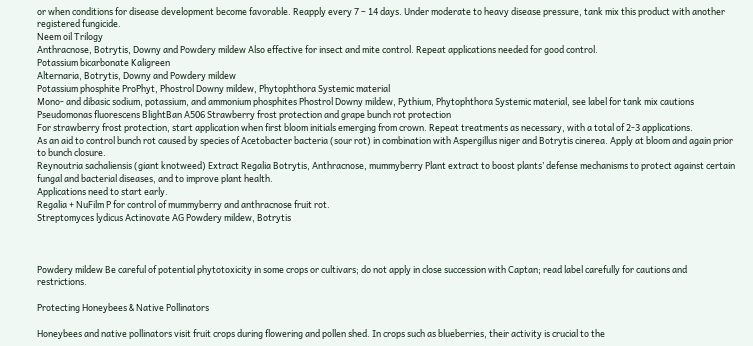or when conditions for disease development become favorable. Reapply every 7 – 14 days. Under moderate to heavy disease pressure, tank mix this product with another registered fungicide.
Neem oil Trilogy
Anthracnose, Botrytis, Downy and Powdery mildew Also effective for insect and mite control. Repeat applications needed for good control.
Potassium bicarbonate Kaligreen
Alternaria, Botrytis, Downy and Powdery mildew
Potassium phosphite ProPhyt, Phostrol Downy mildew, Phytophthora Systemic material
Mono- and dibasic sodium, potassium, and ammonium phosphites Phostrol Downy mildew, Pythium, Phytophthora Systemic material, see label for tank mix cautions
Pseudomonas fluorescens BlightBan A506 Strawberry frost protection and grape bunch rot protection
For strawberry frost protection, start application when first bloom initials emerging from crown. Repeat treatments as necessary, with a total of 2-3 applications.
As an aid to control bunch rot caused by species of Acetobacter bacteria (sour rot) in combination with Aspergillus niger and Botrytis cinerea. Apply at bloom and again prior to bunch closure.
Reynoutria sachaliensis (giant knotweed) Extract Regalia Botrytis, Anthracnose, mummyberry Plant extract to boost plants’ defense mechanisms to protect against certain fungal and bacterial diseases, and to improve plant health.
Applications need to start early.
Regalia + NuFilm P for control of mummyberry and anthracnose fruit rot.
Streptomyces lydicus Actinovate AG Powdery mildew, Botrytis



Powdery mildew Be careful of potential phytotoxicity in some crops or cultivars; do not apply in close succession with Captan; read label carefully for cautions and restrictions.

Protecting Honeybees & Native Pollinators

Honeybees and native pollinators visit fruit crops during flowering and pollen shed. In crops such as blueberries, their activity is crucial to the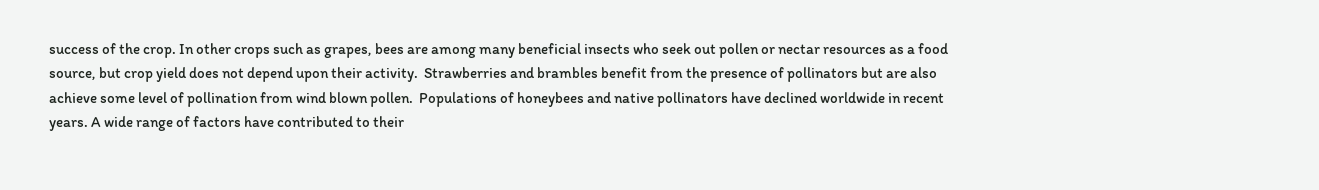success of the crop. In other crops such as grapes, bees are among many beneficial insects who seek out pollen or nectar resources as a food source, but crop yield does not depend upon their activity.  Strawberries and brambles benefit from the presence of pollinators but are also achieve some level of pollination from wind blown pollen.  Populations of honeybees and native pollinators have declined worldwide in recent years. A wide range of factors have contributed to their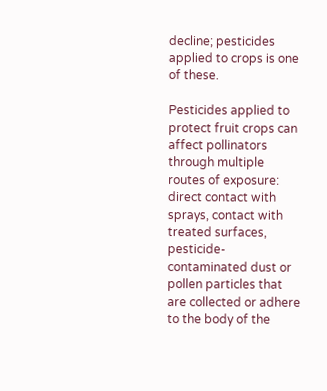decline; pesticides applied to crops is one of these.

Pesticides applied to protect fruit crops can affect pollinators through multiple routes of exposure: direct contact with sprays, contact with treated surfaces, pesticide-contaminated dust or pollen particles that are collected or adhere to the body of the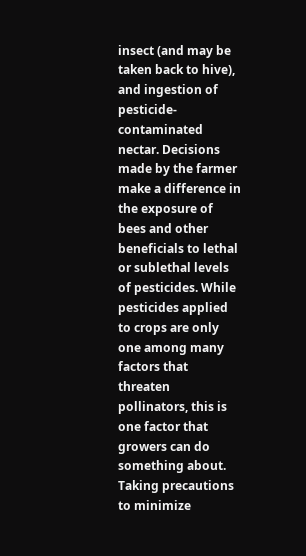insect (and may be taken back to hive), and ingestion of pesticide-contaminated nectar. Decisions made by the farmer make a difference in the exposure of bees and other beneficials to lethal or sublethal levels of pesticides. While pesticides applied to crops are only one among many factors that threaten pollinators, this is one factor that growers can do something about. Taking precautions to minimize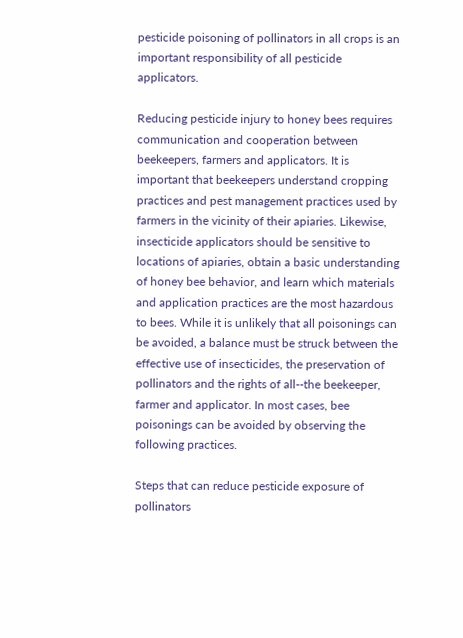pesticide poisoning of pollinators in all crops is an important responsibility of all pesticide applicators.

Reducing pesticide injury to honey bees requires communication and cooperation between beekeepers, farmers and applicators. It is important that beekeepers understand cropping practices and pest management practices used by farmers in the vicinity of their apiaries. Likewise, insecticide applicators should be sensitive to locations of apiaries, obtain a basic understanding of honey bee behavior, and learn which materials and application practices are the most hazardous to bees. While it is unlikely that all poisonings can be avoided, a balance must be struck between the effective use of insecticides, the preservation of pollinators and the rights of all--the beekeeper, farmer and applicator. In most cases, bee poisonings can be avoided by observing the following practices.

Steps that can reduce pesticide exposure of pollinators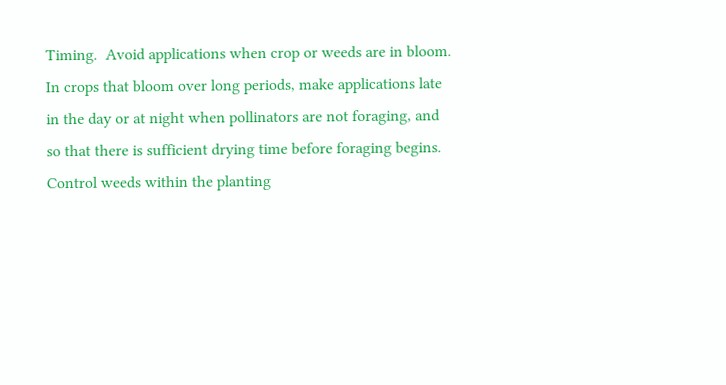Timing.  Avoid applications when crop or weeds are in bloom. In crops that bloom over long periods, make applications late in the day or at night when pollinators are not foraging, and so that there is sufficient drying time before foraging begins.  Control weeds within the planting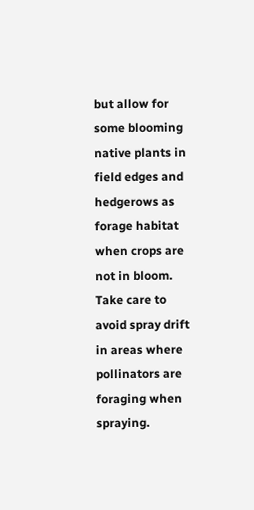but allow for some blooming native plants in field edges and hedgerows as forage habitat when crops are not in bloom.  Take care to avoid spray drift in areas where pollinators are foraging when spraying.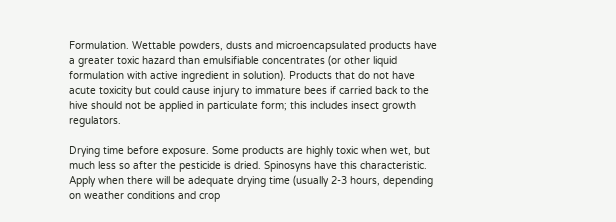Formulation. Wettable powders, dusts and microencapsulated products have a greater toxic hazard than emulsifiable concentrates (or other liquid formulation with active ingredient in solution). Products that do not have acute toxicity but could cause injury to immature bees if carried back to the hive should not be applied in particulate form; this includes insect growth regulators.

Drying time before exposure. Some products are highly toxic when wet, but much less so after the pesticide is dried. Spinosyns have this characteristic. Apply when there will be adequate drying time (usually 2-3 hours, depending on weather conditions and crop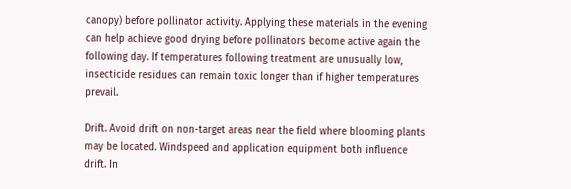canopy) before pollinator activity. Applying these materials in the evening can help achieve good drying before pollinators become active again the following day. If temperatures following treatment are unusually low, insecticide residues can remain toxic longer than if higher temperatures prevail.

Drift. Avoid drift on non-target areas near the field where blooming plants may be located. Windspeed and application equipment both influence drift. In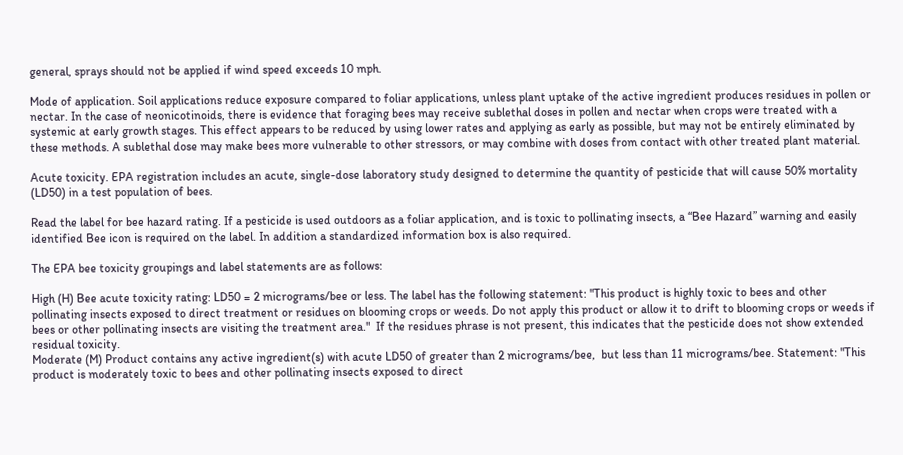general, sprays should not be applied if wind speed exceeds 10 mph.

Mode of application. Soil applications reduce exposure compared to foliar applications, unless plant uptake of the active ingredient produces residues in pollen or nectar. In the case of neonicotinoids, there is evidence that foraging bees may receive sublethal doses in pollen and nectar when crops were treated with a systemic at early growth stages. This effect appears to be reduced by using lower rates and applying as early as possible, but may not be entirely eliminated by these methods. A sublethal dose may make bees more vulnerable to other stressors, or may combine with doses from contact with other treated plant material.

Acute toxicity. EPA registration includes an acute, single-dose laboratory study designed to determine the quantity of pesticide that will cause 50% mortality (LD50) in a test population of bees.

Read the label for bee hazard rating. If a pesticide is used outdoors as a foliar application, and is toxic to pollinating insects, a “Bee Hazard” warning and easily identified Bee icon is required on the label. In addition a standardized information box is also required.

The EPA bee toxicity groupings and label statements are as follows:

High (H) Bee acute toxicity rating: LD50 = 2 micrograms/bee or less. The label has the following statement: "This product is highly toxic to bees and other pollinating insects exposed to direct treatment or residues on blooming crops or weeds. Do not apply this product or allow it to drift to blooming crops or weeds if bees or other pollinating insects are visiting the treatment area."  If the residues phrase is not present, this indicates that the pesticide does not show extended residual toxicity.
Moderate (M) Product contains any active ingredient(s) with acute LD50 of greater than 2 micrograms/bee,  but less than 11 micrograms/bee. Statement: "This product is moderately toxic to bees and other pollinating insects exposed to direct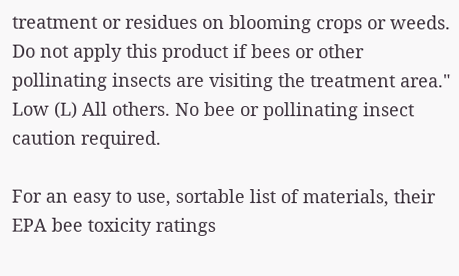treatment or residues on blooming crops or weeds. Do not apply this product if bees or other pollinating insects are visiting the treatment area."
Low (L) All others. No bee or pollinating insect caution required.

For an easy to use, sortable list of materials, their EPA bee toxicity ratings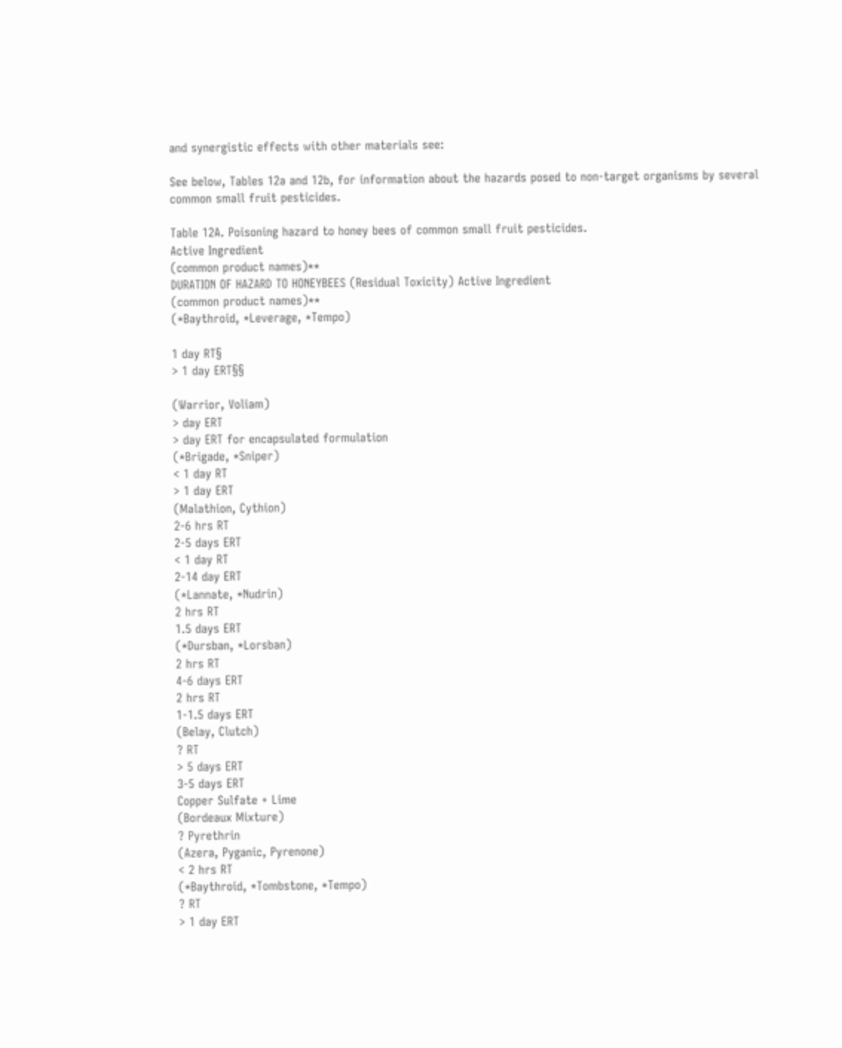and synergistic effects with other materials see:

See below, Tables 12a and 12b, for information about the hazards posed to non-target organisms by several common small fruit pesticides.

Table 12A. Poisoning hazard to honey bees of common small fruit pesticides.
Active Ingredient
(common product names)**
DURATION OF HAZARD TO HONEYBEES (Residual Toxicity) Active Ingredient
(common product names)**
(*Baythroid, *Leverage, *Tempo)

1 day RT§
> 1 day ERT§§

(Warrior, Voliam)
> day ERT
> day ERT for encapsulated formulation
(*Brigade, *Sniper)
< 1 day RT
> 1 day ERT
(Malathion, Cythion)
2-6 hrs RT
2-5 days ERT
< 1 day RT
2-14 day ERT
(*Lannate, *Nudrin)
2 hrs RT
1.5 days ERT
(*Dursban, *Lorsban)
2 hrs RT
4-6 days ERT
2 hrs RT
1-1.5 days ERT
(Belay, Clutch)
? RT
> 5 days ERT
3-5 days ERT
Copper Sulfate + Lime
(Bordeaux Mixture)
? Pyrethrin
(Azera, Pyganic, Pyrenone)
< 2 hrs RT
(*Baythroid, *Tombstone, *Tempo)
? RT
> 1 day ERT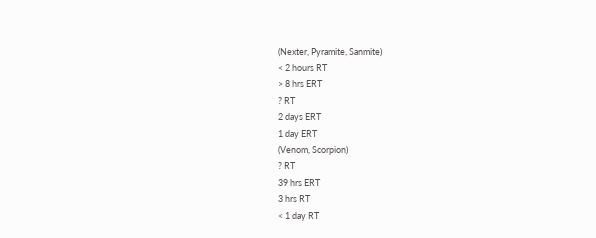(Nexter, Pyramite, Sanmite)
< 2 hours RT
> 8 hrs ERT
? RT
2 days ERT
1 day ERT
(Venom, Scorpion)
? RT
39 hrs ERT
3 hrs RT
< 1 day RT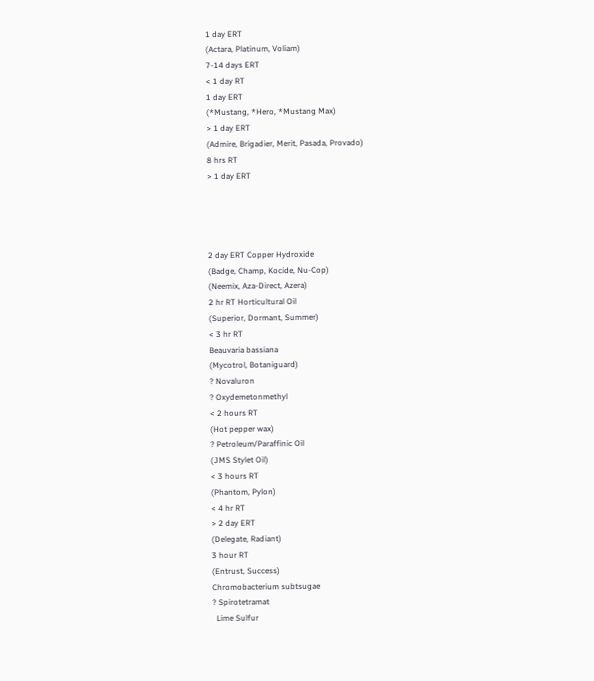1 day ERT
(Actara, Platinum, Voliam)
7-14 days ERT
< 1 day RT
1 day ERT
(*Mustang, *Hero, *Mustang Max)
> 1 day ERT
(Admire, Brigadier, Merit, Pasada, Provado)
8 hrs RT
> 1 day ERT




2 day ERT Copper Hydroxide
(Badge, Champ, Kocide, Nu-Cop)
(Neemix, Aza-Direct, Azera)
2 hr RT Horticultural Oil
(Superior, Dormant, Summer)
< 3 hr RT
Beauvaria bassiana
(Mycotrol, Botaniguard)
? Novaluron
? Oxydemetonmethyl
< 2 hours RT
(Hot pepper wax)
? Petroleum/Paraffinic Oil
(JMS Stylet Oil)
< 3 hours RT
(Phantom, Pylon)
< 4 hr RT
> 2 day ERT
(Delegate, Radiant)
3 hour RT
(Entrust, Success)
Chromobacterium subtsugae
? Spirotetramat
  Lime Sulfur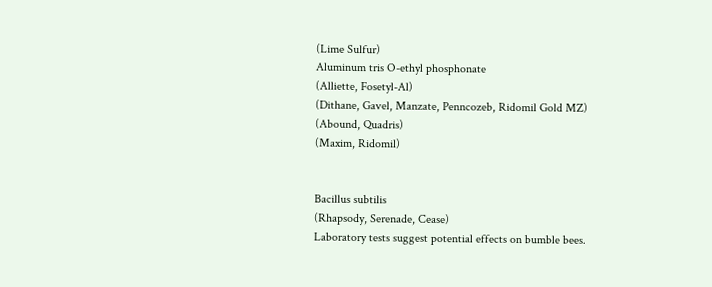(Lime Sulfur)
Aluminum tris O-ethyl phosphonate
(Alliette, Fosetyl-Al)
(Dithane, Gavel, Manzate, Penncozeb, Ridomil Gold MZ)
(Abound, Quadris)
(Maxim, Ridomil)


Bacillus subtilis
(Rhapsody, Serenade, Cease)
Laboratory tests suggest potential effects on bumble bees.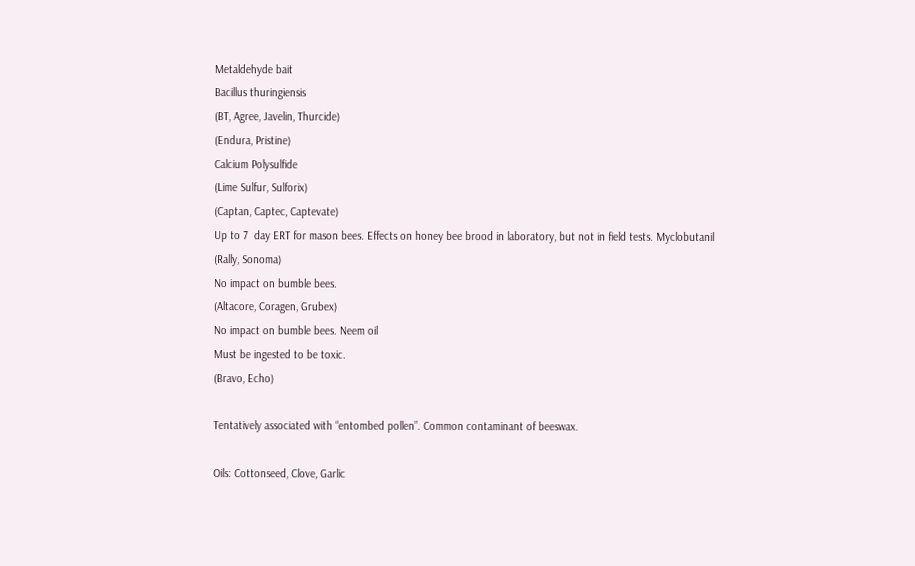Metaldehyde bait
Bacillus thuringiensis
(BT, Agree, Javelin, Thurcide)
(Endura, Pristine)
Calcium Polysulfide
(Lime Sulfur, Sulforix)
(Captan, Captec, Captevate)
Up to 7  day ERT for mason bees. Effects on honey bee brood in laboratory, but not in field tests. Myclobutanil
(Rally, Sonoma)
No impact on bumble bees.
(Altacore, Coragen, Grubex)
No impact on bumble bees. Neem oil
Must be ingested to be toxic.
(Bravo, Echo)

Tentatively associated with “entombed pollen”. Common contaminant of beeswax.

Oils: Cottonseed, Clove, Garlic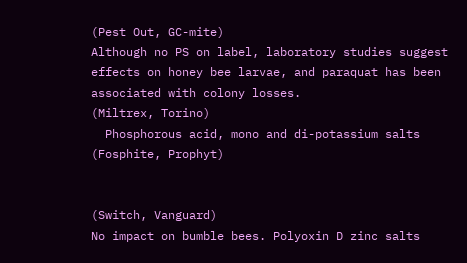(Pest Out, GC-mite)
Although no PS on label, laboratory studies suggest effects on honey bee larvae, and paraquat has been associated with colony losses.
(Miltrex, Torino)
  Phosphorous acid, mono and di-potassium salts
(Fosphite, Prophyt)


(Switch, Vanguard)
No impact on bumble bees. Polyoxin D zinc salts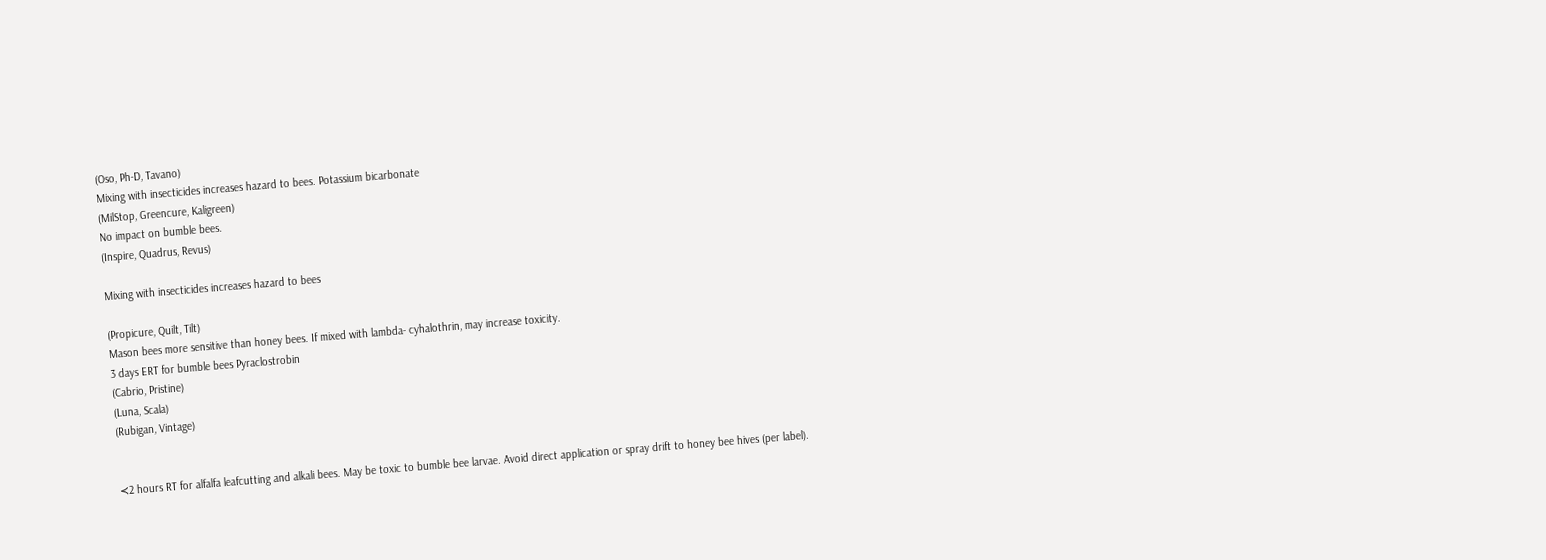(Oso, Ph-D, Tavano)
Mixing with insecticides increases hazard to bees. Potassium bicarbonate
(MilStop, Greencure, Kaligreen)
No impact on bumble bees.
(Inspire, Quadrus, Revus)

Mixing with insecticides increases hazard to bees

(Propicure, Quilt, Tilt)
Mason bees more sensitive than honey bees. If mixed with lambda- cyhalothrin, may increase toxicity.
3 days ERT for bumble bees Pyraclostrobin
(Cabrio, Pristine)
(Luna, Scala)
(Rubigan, Vintage)


≺2 hours RT for alfalfa leafcutting and alkali bees. May be toxic to bumble bee larvae. Avoid direct application or spray drift to honey bee hives (per label).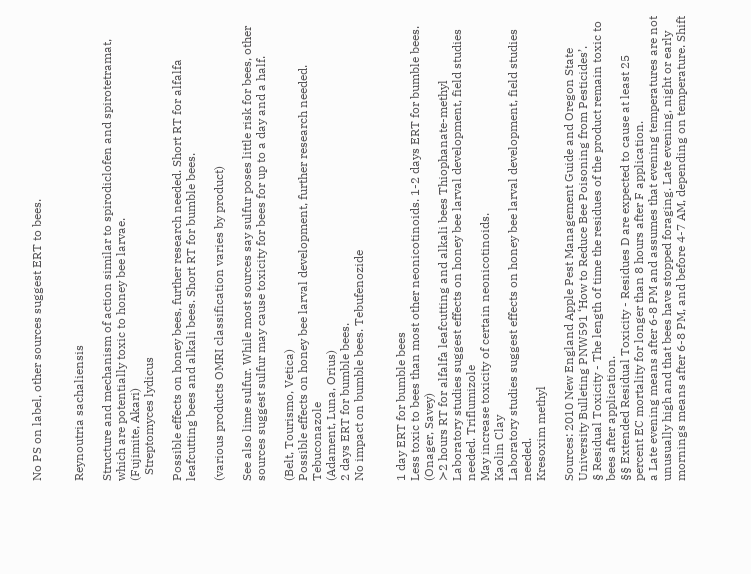No PS on label, other sources suggest ERT to bees.


Reynoutria sachaliensis

Structure and mechanism of action similar to spirodiclofen and spirotetramat, which are potentially toxic to honey bee larvae.
(Fujimite, Akari)
  Streptomyces lydicus

Possible effects on honey bees, further research needed. Short RT for alfalfa leafcutting bees and alkali bees. Short RT for bumble bees.

(various products OMRI classification varies by product)

See also lime sulfur. While most sources say sulfur poses little risk for bees, other sources suggest sulfur may cause toxicity for bees for up to a day and a half.

(Belt, Tourismo, Vetica)
Possible effects on honey bee larval development, further research needed. Tebuconazole
(Adament, Luna, Orius)
2 days ERT for bumble bees.
No impact on bumble bees. Tebufenozide


1 day ERT for bumble bees
Less toxic to bees than most other neonicotinoids. 1-2 days ERT for bumble bees.
(Onager, Savey)
≻2 hours RT for alfalfa leafcutting and alkali bees Thiophanate-methyl
Laboratory studies suggest effects on honey bee larval development, field studies needed. Triflumizole
May increase toxicity of certain neonicotinoids.
Kaolin Clay
Laboratory studies suggest effects on honey bee larval development, field studies needed.
Kresoxim methyl

Sources: 2010 New England Apple Pest Management Guide and Oregon State University Bulleting PNW591 ‘How to Reduce Bee Poisoning from Pesticides’.
§ Residual Toxicity - The length of time the residues of the product remain toxic to bees after application.
§§ Extended Residual Toxicity - Residues D are expected to cause at least 25 percent EC mortality for longer than 8 hours after F application.
a Late evening means after 6-8 PM and assumes that evening temperatures are not unusually high and that bees have stopped foraging. Late evening, night or early mornings means after 6-8 PM, and before 4-7 AM, depending on temperature. Shift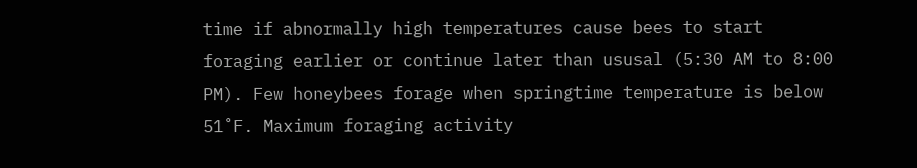time if abnormally high temperatures cause bees to start foraging earlier or continue later than ususal (5:30 AM to 8:00 PM). Few honeybees forage when springtime temperature is below 51˚F. Maximum foraging activity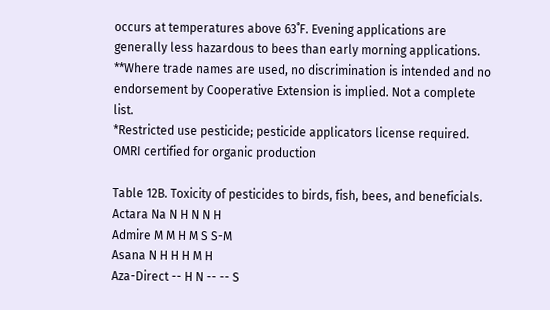occurs at temperatures above 63˚F. Evening applications are generally less hazardous to bees than early morning applications.
**Where trade names are used, no discrimination is intended and no endorsement by Cooperative Extension is implied. Not a complete list.
*Restricted use pesticide; pesticide applicators license required. OMRI certified for organic production

Table 12B. Toxicity of pesticides to birds, fish, bees, and beneficials.
Actara Na N H N N H
Admire M M H M S S-M
Asana N H H H M H
Aza-Direct -- H N -- -- S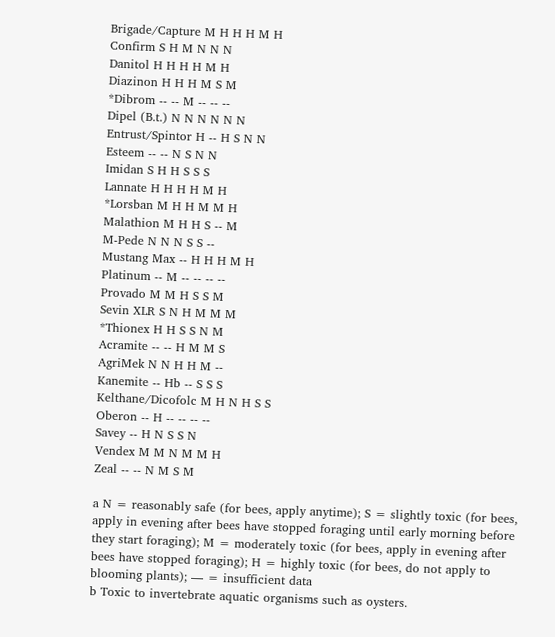Brigade/Capture M H H H M H
Confirm S H M N N N
Danitol H H H H M H
Diazinon H H H M S M
*Dibrom -- -- M -- -- --
Dipel (B.t.) N N N N N N
Entrust/Spintor H -- H S N N
Esteem -- -- N S N N
Imidan S H H S S S
Lannate H H H H M H
*Lorsban M H H M M H
Malathion M H H S -- M
M-Pede N N N S S --
Mustang Max -- H H H M H
Platinum -- M -- -- -- --
Provado M M H S S M
Sevin XLR S N H M M M
*Thionex H H S S N M
Acramite -- -- H M M S
AgriMek N N H H M --
Kanemite -- Hb -- S S S
Kelthane/Dicofolc M H N H S S
Oberon -- H -- -- -- --
Savey -- H N S S N
Vendex M M N M M H
Zeal -- -- N M S M

a N = reasonably safe (for bees, apply anytime); S = slightly toxic (for bees, apply in evening after bees have stopped foraging until early morning before they start foraging); M = moderately toxic (for bees, apply in evening after bees have stopped foraging); H = highly toxic (for bees, do not apply to blooming plants); — = insufficient data
b Toxic to invertebrate aquatic organisms such as oysters.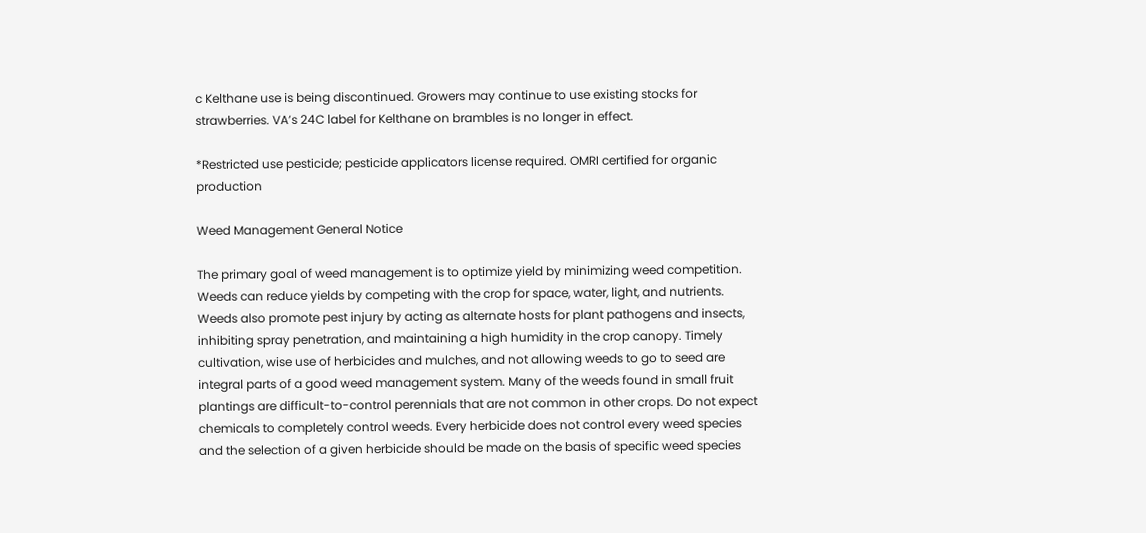c Kelthane use is being discontinued. Growers may continue to use existing stocks for strawberries. VA’s 24C label for Kelthane on brambles is no longer in effect.

*Restricted use pesticide; pesticide applicators license required. OMRI certified for organic production

Weed Management General Notice

The primary goal of weed management is to optimize yield by minimizing weed competition. Weeds can reduce yields by competing with the crop for space, water, light, and nutrients. Weeds also promote pest injury by acting as alternate hosts for plant pathogens and insects, inhibiting spray penetration, and maintaining a high humidity in the crop canopy. Timely cultivation, wise use of herbicides and mulches, and not allowing weeds to go to seed are integral parts of a good weed management system. Many of the weeds found in small fruit plantings are difficult-to-control perennials that are not common in other crops. Do not expect chemicals to completely control weeds. Every herbicide does not control every weed species and the selection of a given herbicide should be made on the basis of specific weed species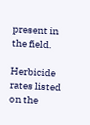present in the field.

Herbicide rates listed on the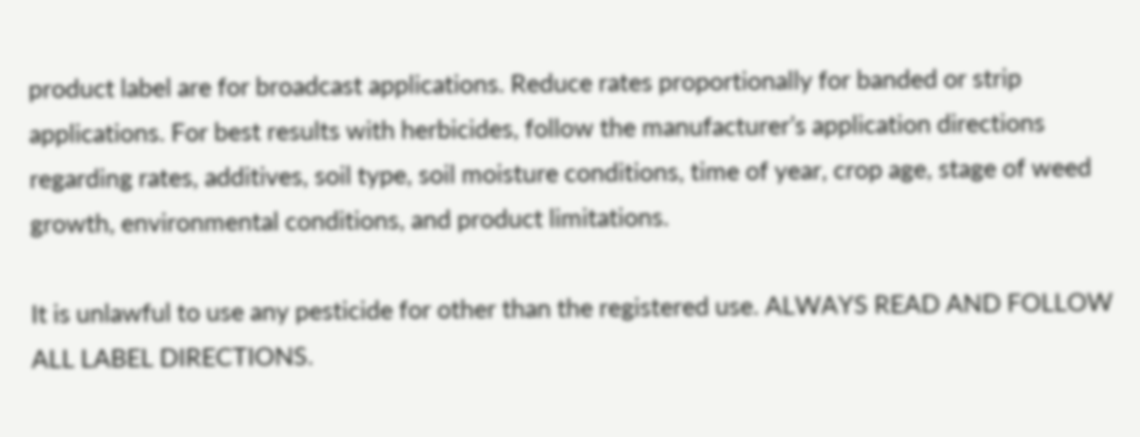product label are for broadcast applications. Reduce rates proportionally for banded or strip applications. For best results with herbicides, follow the manufacturer’s application directions regarding rates, additives, soil type, soil moisture conditions, time of year, crop age, stage of weed growth, environmental conditions, and product limitations.

It is unlawful to use any pesticide for other than the registered use. ALWAYS READ AND FOLLOW ALL LABEL DIRECTIONS.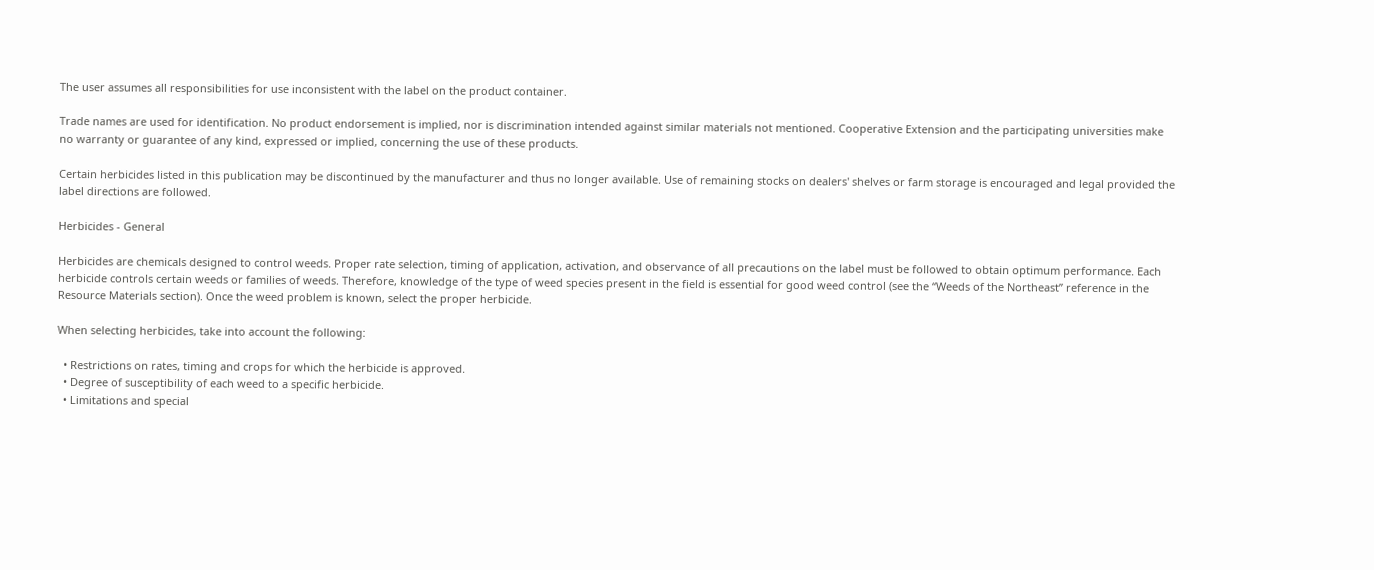The user assumes all responsibilities for use inconsistent with the label on the product container.

Trade names are used for identification. No product endorsement is implied, nor is discrimination intended against similar materials not mentioned. Cooperative Extension and the participating universities make no warranty or guarantee of any kind, expressed or implied, concerning the use of these products.

Certain herbicides listed in this publication may be discontinued by the manufacturer and thus no longer available. Use of remaining stocks on dealers' shelves or farm storage is encouraged and legal provided the label directions are followed.

Herbicides - General

Herbicides are chemicals designed to control weeds. Proper rate selection, timing of application, activation, and observance of all precautions on the label must be followed to obtain optimum performance. Each herbicide controls certain weeds or families of weeds. Therefore, knowledge of the type of weed species present in the field is essential for good weed control (see the “Weeds of the Northeast” reference in the Resource Materials section). Once the weed problem is known, select the proper herbicide.

When selecting herbicides, take into account the following:

  • Restrictions on rates, timing and crops for which the herbicide is approved.
  • Degree of susceptibility of each weed to a specific herbicide.
  • Limitations and special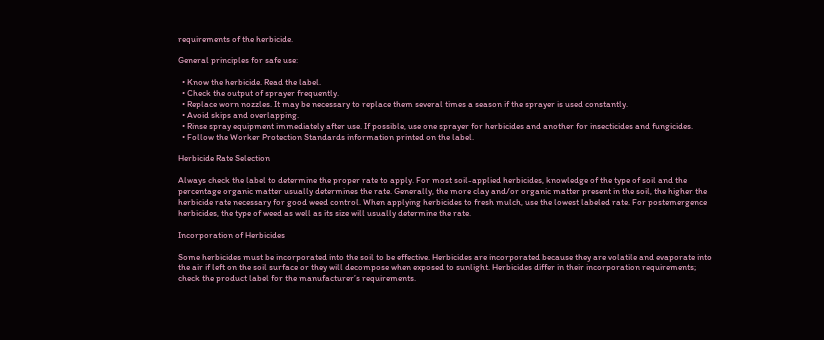requirements of the herbicide.

General principles for safe use:

  • Know the herbicide. Read the label.
  • Check the output of sprayer frequently.
  • Replace worn nozzles. It may be necessary to replace them several times a season if the sprayer is used constantly.
  • Avoid skips and overlapping.
  • Rinse spray equipment immediately after use. If possible, use one sprayer for herbicides and another for insecticides and fungicides.
  • Follow the Worker Protection Standards information printed on the label.

Herbicide Rate Selection

Always check the label to determine the proper rate to apply. For most soil-applied herbicides, knowledge of the type of soil and the percentage organic matter usually determines the rate. Generally, the more clay and/or organic matter present in the soil, the higher the herbicide rate necessary for good weed control. When applying herbicides to fresh mulch, use the lowest labeled rate. For postemergence herbicides, the type of weed as well as its size will usually determine the rate.

Incorporation of Herbicides

Some herbicides must be incorporated into the soil to be effective. Herbicides are incorporated because they are volatile and evaporate into the air if left on the soil surface or they will decompose when exposed to sunlight. Herbicides differ in their incorporation requirements; check the product label for the manufacturer’s requirements.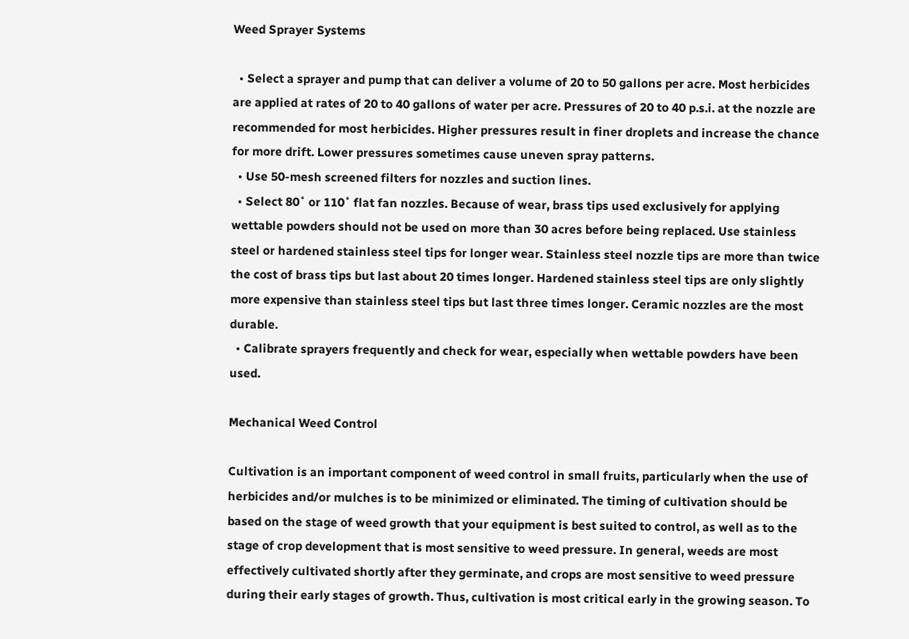Weed Sprayer Systems

  • Select a sprayer and pump that can deliver a volume of 20 to 50 gallons per acre. Most herbicides are applied at rates of 20 to 40 gallons of water per acre. Pressures of 20 to 40 p.s.i. at the nozzle are recommended for most herbicides. Higher pressures result in finer droplets and increase the chance for more drift. Lower pressures sometimes cause uneven spray patterns.
  • Use 50-mesh screened filters for nozzles and suction lines.
  • Select 80˚ or 110˚ flat fan nozzles. Because of wear, brass tips used exclusively for applying wettable powders should not be used on more than 30 acres before being replaced. Use stainless steel or hardened stainless steel tips for longer wear. Stainless steel nozzle tips are more than twice the cost of brass tips but last about 20 times longer. Hardened stainless steel tips are only slightly more expensive than stainless steel tips but last three times longer. Ceramic nozzles are the most durable.
  • Calibrate sprayers frequently and check for wear, especially when wettable powders have been used.

Mechanical Weed Control

Cultivation is an important component of weed control in small fruits, particularly when the use of herbicides and/or mulches is to be minimized or eliminated. The timing of cultivation should be based on the stage of weed growth that your equipment is best suited to control, as well as to the stage of crop development that is most sensitive to weed pressure. In general, weeds are most effectively cultivated shortly after they germinate, and crops are most sensitive to weed pressure during their early stages of growth. Thus, cultivation is most critical early in the growing season. To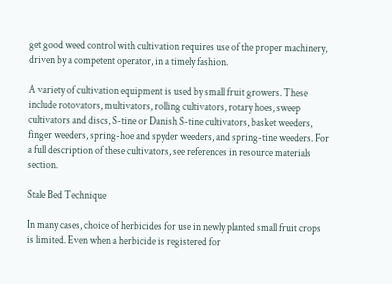get good weed control with cultivation requires use of the proper machinery, driven by a competent operator, in a timely fashion.

A variety of cultivation equipment is used by small fruit growers. These include rotovators, multivators, rolling cultivators, rotary hoes, sweep cultivators and discs, S-tine or Danish S-tine cultivators, basket weeders, finger weeders, spring-hoe and spyder weeders, and spring-tine weeders. For a full description of these cultivators, see references in resource materials section.

Stale Bed Technique

In many cases, choice of herbicides for use in newly planted small fruit crops is limited. Even when a herbicide is registered for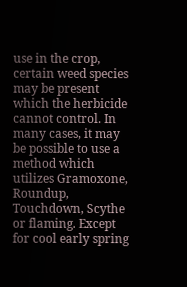use in the crop, certain weed species may be present which the herbicide cannot control. In many cases, it may be possible to use a method which utilizes Gramoxone, Roundup, Touchdown, Scythe or flaming. Except for cool early spring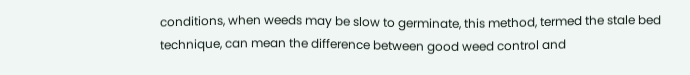conditions, when weeds may be slow to germinate, this method, termed the stale bed technique, can mean the difference between good weed control and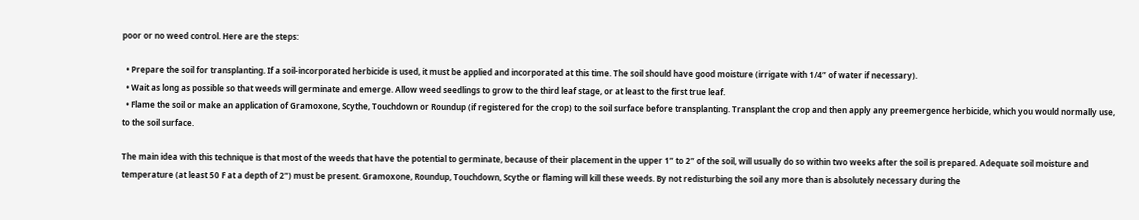poor or no weed control. Here are the steps:

  • Prepare the soil for transplanting. If a soil-incorporated herbicide is used, it must be applied and incorporated at this time. The soil should have good moisture (irrigate with 1/4” of water if necessary).
  • Wait as long as possible so that weeds will germinate and emerge. Allow weed seedlings to grow to the third leaf stage, or at least to the first true leaf.
  • Flame the soil or make an application of Gramoxone, Scythe, Touchdown or Roundup (if registered for the crop) to the soil surface before transplanting. Transplant the crop and then apply any preemergence herbicide, which you would normally use, to the soil surface.

The main idea with this technique is that most of the weeds that have the potential to germinate, because of their placement in the upper 1” to 2” of the soil, will usually do so within two weeks after the soil is prepared. Adequate soil moisture and temperature (at least 50 F at a depth of 2”) must be present. Gramoxone, Roundup, Touchdown, Scythe or flaming will kill these weeds. By not redisturbing the soil any more than is absolutely necessary during the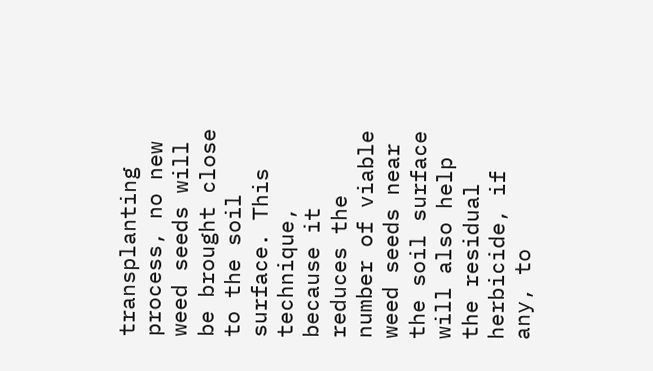transplanting process, no new weed seeds will be brought close to the soil surface. This technique, because it reduces the number of viable weed seeds near the soil surface will also help the residual herbicide, if any, to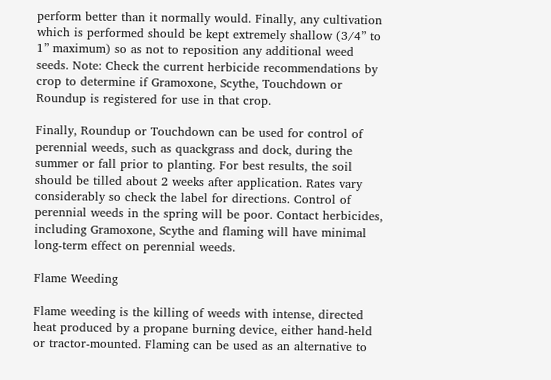perform better than it normally would. Finally, any cultivation which is performed should be kept extremely shallow (3/4” to 1” maximum) so as not to reposition any additional weed seeds. Note: Check the current herbicide recommendations by crop to determine if Gramoxone, Scythe, Touchdown or Roundup is registered for use in that crop.

Finally, Roundup or Touchdown can be used for control of perennial weeds, such as quackgrass and dock, during the summer or fall prior to planting. For best results, the soil should be tilled about 2 weeks after application. Rates vary considerably so check the label for directions. Control of perennial weeds in the spring will be poor. Contact herbicides, including Gramoxone, Scythe and flaming will have minimal long-term effect on perennial weeds.

Flame Weeding

Flame weeding is the killing of weeds with intense, directed heat produced by a propane burning device, either hand-held or tractor-mounted. Flaming can be used as an alternative to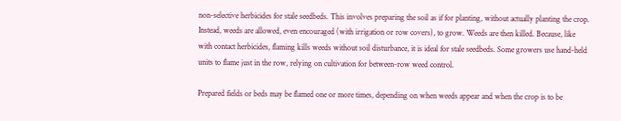non-selective herbicides for stale seedbeds. This involves preparing the soil as if for planting, without actually planting the crop. Instead, weeds are allowed, even encouraged (with irrigation or row covers), to grow. Weeds are then killed. Because, like with contact herbicides, flaming kills weeds without soil disturbance, it is ideal for stale seedbeds. Some growers use hand-held units to flame just in the row, relying on cultivation for between-row weed control.

Prepared fields or beds may be flamed one or more times, depending on when weeds appear and when the crop is to be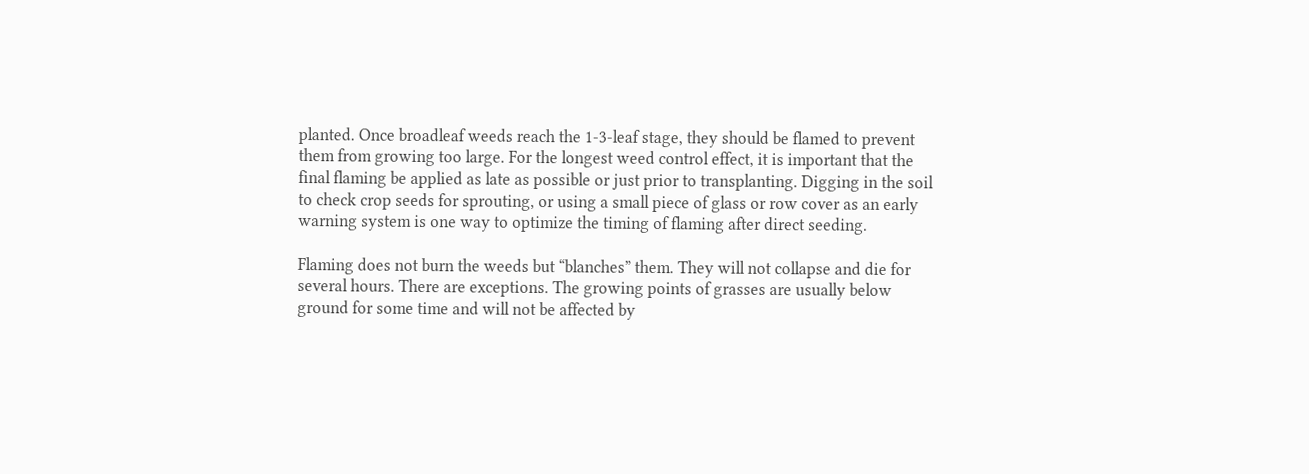planted. Once broadleaf weeds reach the 1-3-leaf stage, they should be flamed to prevent them from growing too large. For the longest weed control effect, it is important that the final flaming be applied as late as possible or just prior to transplanting. Digging in the soil to check crop seeds for sprouting, or using a small piece of glass or row cover as an early warning system is one way to optimize the timing of flaming after direct seeding.

Flaming does not burn the weeds but “blanches” them. They will not collapse and die for several hours. There are exceptions. The growing points of grasses are usually below ground for some time and will not be affected by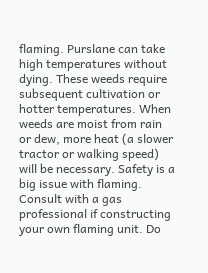flaming. Purslane can take high temperatures without dying. These weeds require subsequent cultivation or hotter temperatures. When weeds are moist from rain or dew, more heat (a slower tractor or walking speed) will be necessary. Safety is a big issue with flaming. Consult with a gas professional if constructing your own flaming unit. Do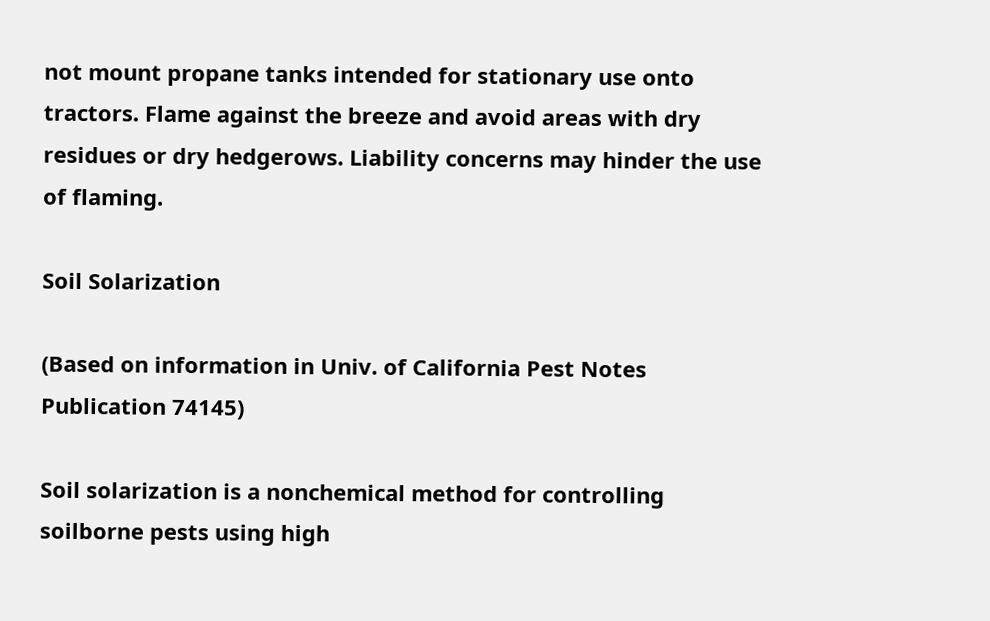not mount propane tanks intended for stationary use onto tractors. Flame against the breeze and avoid areas with dry residues or dry hedgerows. Liability concerns may hinder the use of flaming.

Soil Solarization

(Based on information in Univ. of California Pest Notes Publication 74145)

Soil solarization is a nonchemical method for controlling soilborne pests using high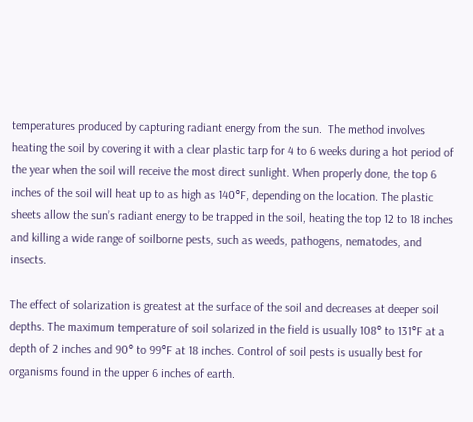temperatures produced by capturing radiant energy from the sun.  The method involves heating the soil by covering it with a clear plastic tarp for 4 to 6 weeks during a hot period of the year when the soil will receive the most direct sunlight. When properly done, the top 6 inches of the soil will heat up to as high as 140°F, depending on the location. The plastic sheets allow the sun’s radiant energy to be trapped in the soil, heating the top 12 to 18 inches and killing a wide range of soilborne pests, such as weeds, pathogens, nematodes, and insects.

The effect of solarization is greatest at the surface of the soil and decreases at deeper soil depths. The maximum temperature of soil solarized in the field is usually 108° to 131°F at a depth of 2 inches and 90° to 99°F at 18 inches. Control of soil pests is usually best for organisms found in the upper 6 inches of earth.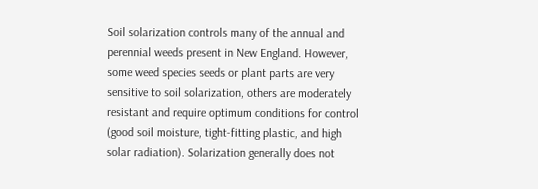Soil solarization controls many of the annual and perennial weeds present in New England. However, some weed species seeds or plant parts are very sensitive to soil solarization, others are moderately resistant and require optimum conditions for control (good soil moisture, tight-fitting plastic, and high solar radiation). Solarization generally does not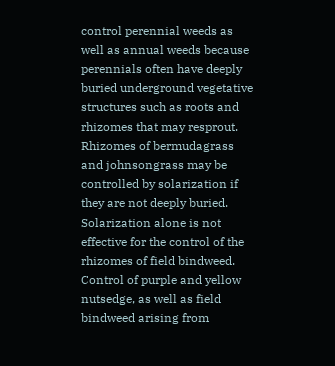control perennial weeds as well as annual weeds because perennials often have deeply buried underground vegetative structures such as roots and rhizomes that may resprout. Rhizomes of bermudagrass and johnsongrass may be controlled by solarization if they are not deeply buried. Solarization alone is not effective for the control of the rhizomes of field bindweed. Control of purple and yellow nutsedge, as well as field bindweed arising from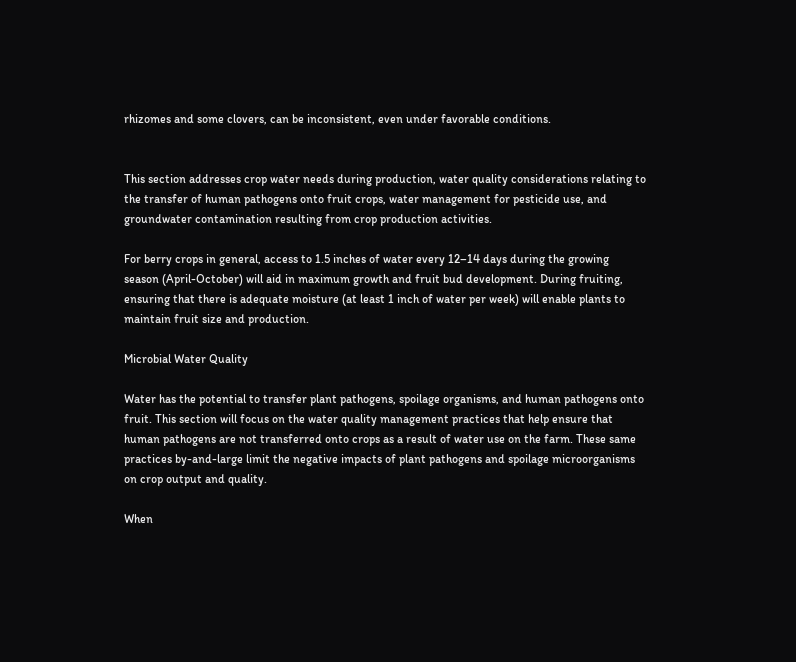rhizomes and some clovers, can be inconsistent, even under favorable conditions.


This section addresses crop water needs during production, water quality considerations relating to the transfer of human pathogens onto fruit crops, water management for pesticide use, and groundwater contamination resulting from crop production activities.

For berry crops in general, access to 1.5 inches of water every 12–14 days during the growing season (April-October) will aid in maximum growth and fruit bud development. During fruiting, ensuring that there is adequate moisture (at least 1 inch of water per week) will enable plants to maintain fruit size and production.

Microbial Water Quality

Water has the potential to transfer plant pathogens, spoilage organisms, and human pathogens onto fruit. This section will focus on the water quality management practices that help ensure that human pathogens are not transferred onto crops as a result of water use on the farm. These same practices by-and-large limit the negative impacts of plant pathogens and spoilage microorganisms on crop output and quality.

When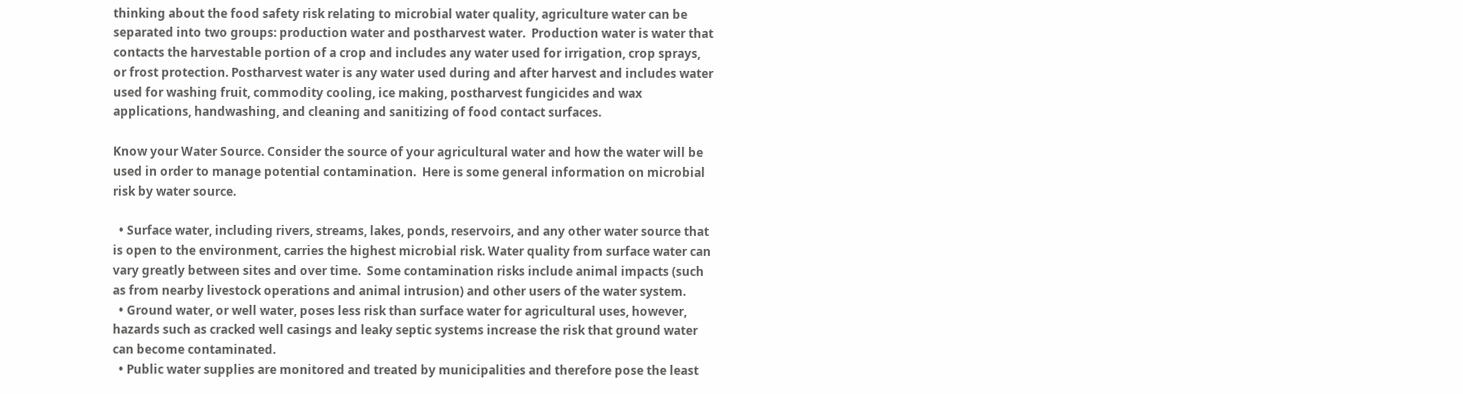thinking about the food safety risk relating to microbial water quality, agriculture water can be separated into two groups: production water and postharvest water.  Production water is water that contacts the harvestable portion of a crop and includes any water used for irrigation, crop sprays, or frost protection. Postharvest water is any water used during and after harvest and includes water used for washing fruit, commodity cooling, ice making, postharvest fungicides and wax applications, handwashing, and cleaning and sanitizing of food contact surfaces.

Know your Water Source. Consider the source of your agricultural water and how the water will be used in order to manage potential contamination.  Here is some general information on microbial risk by water source.

  • Surface water, including rivers, streams, lakes, ponds, reservoirs, and any other water source that is open to the environment, carries the highest microbial risk. Water quality from surface water can vary greatly between sites and over time.  Some contamination risks include animal impacts (such as from nearby livestock operations and animal intrusion) and other users of the water system.
  • Ground water, or well water, poses less risk than surface water for agricultural uses, however, hazards such as cracked well casings and leaky septic systems increase the risk that ground water can become contaminated.
  • Public water supplies are monitored and treated by municipalities and therefore pose the least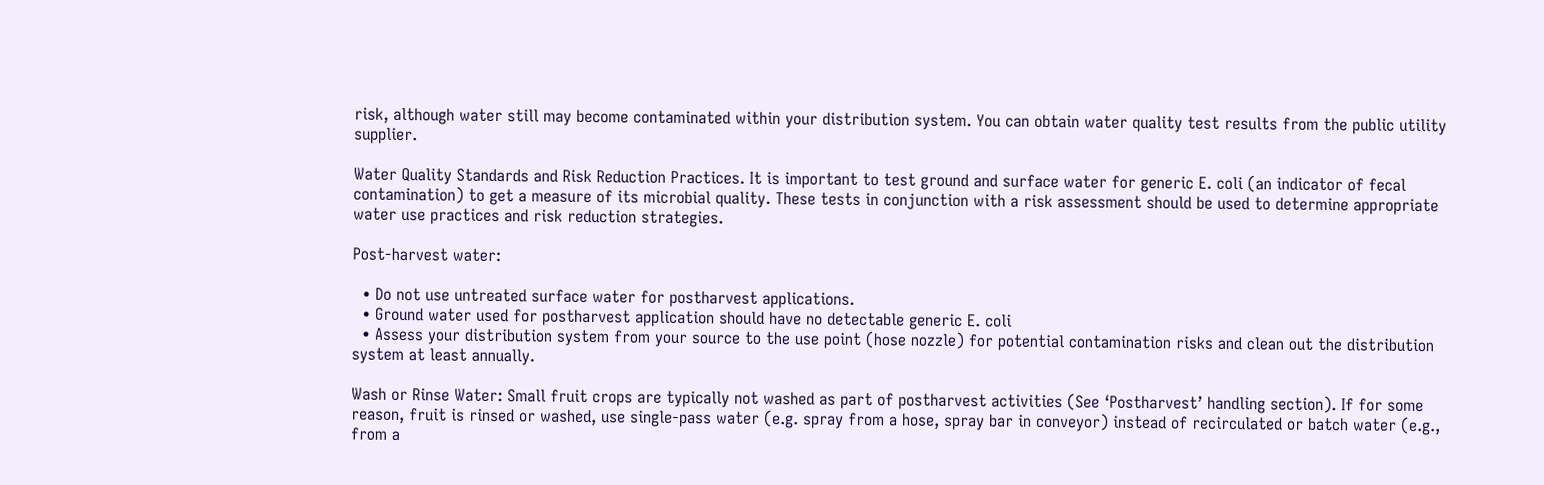risk, although water still may become contaminated within your distribution system. You can obtain water quality test results from the public utility supplier.

Water Quality Standards and Risk Reduction Practices. It is important to test ground and surface water for generic E. coli (an indicator of fecal contamination) to get a measure of its microbial quality. These tests in conjunction with a risk assessment should be used to determine appropriate water use practices and risk reduction strategies.

Post-harvest water:

  • Do not use untreated surface water for postharvest applications.
  • Ground water used for postharvest application should have no detectable generic E. coli
  • Assess your distribution system from your source to the use point (hose nozzle) for potential contamination risks and clean out the distribution system at least annually.

Wash or Rinse Water: Small fruit crops are typically not washed as part of postharvest activities (See ‘Postharvest’ handling section). If for some reason, fruit is rinsed or washed, use single-pass water (e.g. spray from a hose, spray bar in conveyor) instead of recirculated or batch water (e.g., from a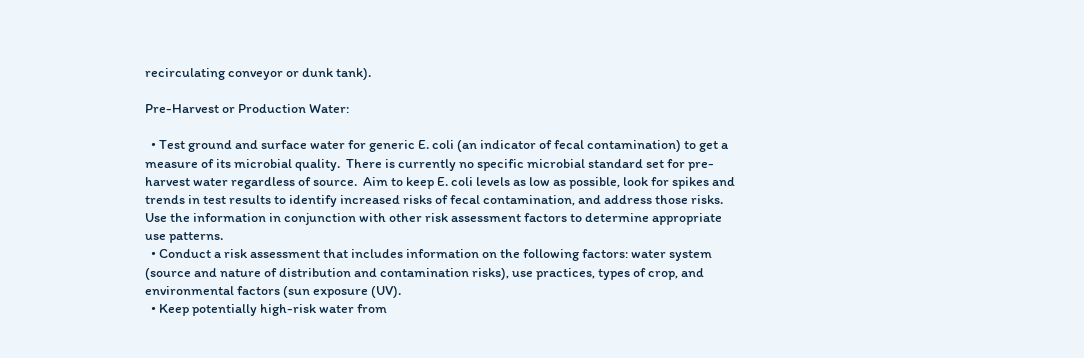recirculating conveyor or dunk tank).

Pre-Harvest or Production Water:

  • Test ground and surface water for generic E. coli (an indicator of fecal contamination) to get a measure of its microbial quality.  There is currently no specific microbial standard set for pre-harvest water regardless of source.  Aim to keep E. coli levels as low as possible, look for spikes and trends in test results to identify increased risks of fecal contamination, and address those risks.  Use the information in conjunction with other risk assessment factors to determine appropriate use patterns.
  • Conduct a risk assessment that includes information on the following factors: water system (source and nature of distribution and contamination risks), use practices, types of crop, and environmental factors (sun exposure (UV).
  • Keep potentially high-risk water from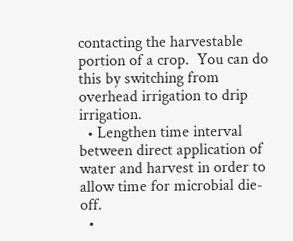contacting the harvestable portion of a crop.  You can do this by switching from overhead irrigation to drip irrigation.
  • Lengthen time interval between direct application of water and harvest in order to allow time for microbial die-off.
  •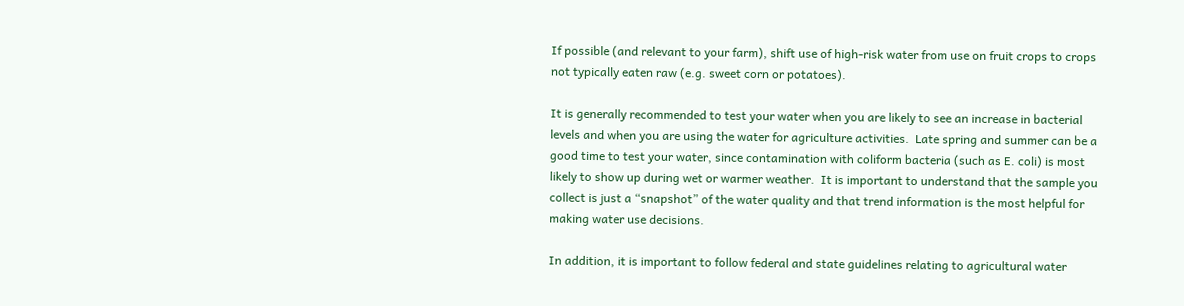If possible (and relevant to your farm), shift use of high-risk water from use on fruit crops to crops not typically eaten raw (e.g. sweet corn or potatoes).

It is generally recommended to test your water when you are likely to see an increase in bacterial levels and when you are using the water for agriculture activities.  Late spring and summer can be a good time to test your water, since contamination with coliform bacteria (such as E. coli) is most likely to show up during wet or warmer weather.  It is important to understand that the sample you collect is just a “snapshot” of the water quality and that trend information is the most helpful for making water use decisions.

In addition, it is important to follow federal and state guidelines relating to agricultural water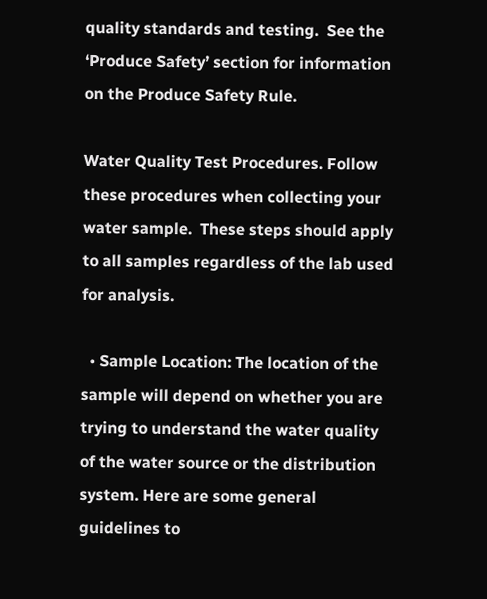quality standards and testing.  See the ‘Produce Safety’ section for information on the Produce Safety Rule.

Water Quality Test Procedures. Follow these procedures when collecting your water sample.  These steps should apply to all samples regardless of the lab used for analysis.

  • Sample Location: The location of the sample will depend on whether you are trying to understand the water quality of the water source or the distribution system. Here are some general guidelines to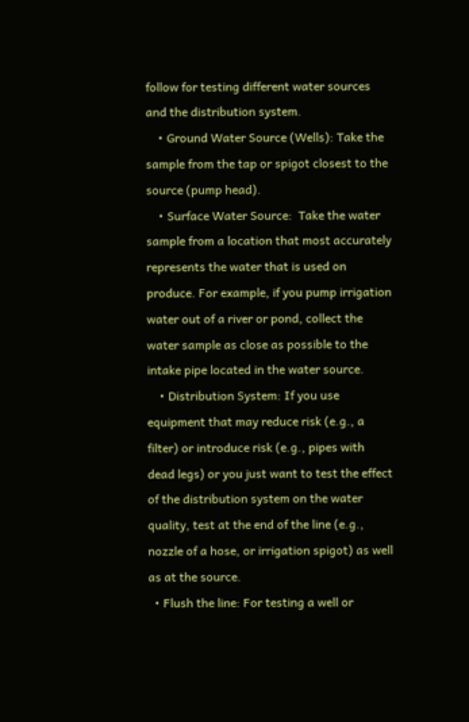follow for testing different water sources and the distribution system.
    • Ground Water Source (Wells): Take the sample from the tap or spigot closest to the source (pump head).
    • Surface Water Source:  Take the water sample from a location that most accurately represents the water that is used on produce. For example, if you pump irrigation water out of a river or pond, collect the water sample as close as possible to the intake pipe located in the water source.
    • Distribution System: If you use equipment that may reduce risk (e.g., a filter) or introduce risk (e.g., pipes with dead legs) or you just want to test the effect of the distribution system on the water quality, test at the end of the line (e.g., nozzle of a hose, or irrigation spigot) as well as at the source.
  • Flush the line: For testing a well or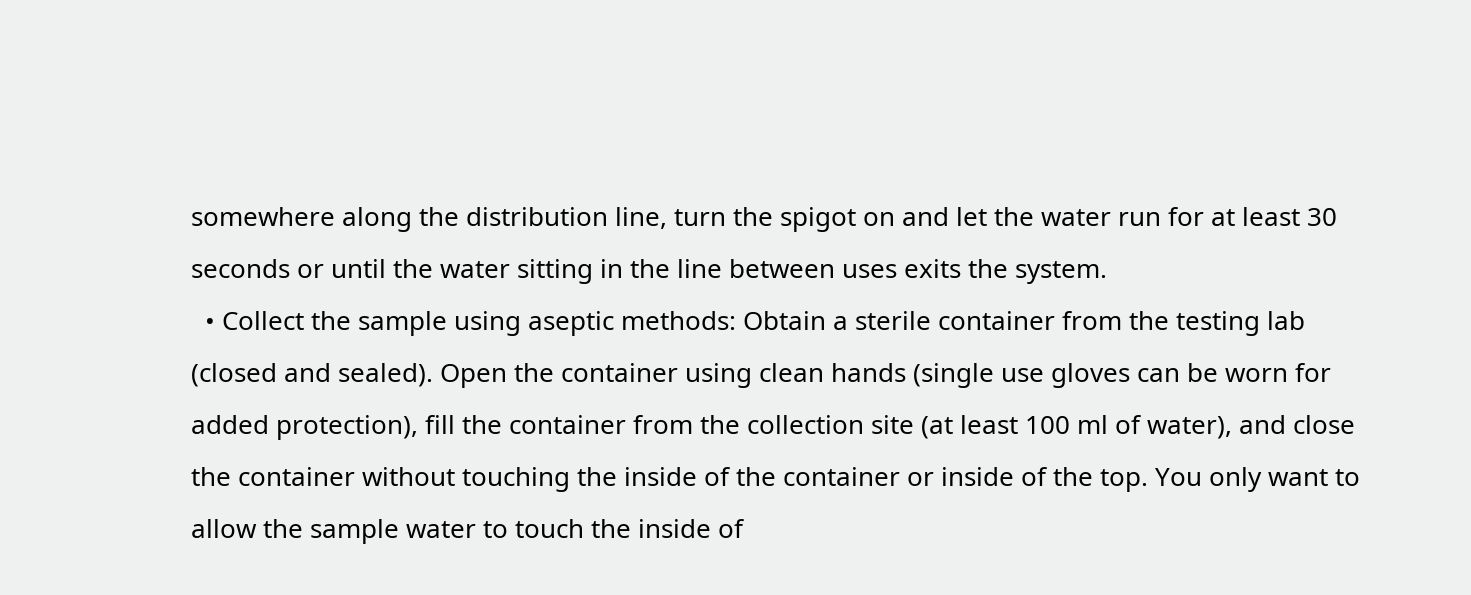somewhere along the distribution line, turn the spigot on and let the water run for at least 30 seconds or until the water sitting in the line between uses exits the system.
  • Collect the sample using aseptic methods: Obtain a sterile container from the testing lab (closed and sealed). Open the container using clean hands (single use gloves can be worn for added protection), fill the container from the collection site (at least 100 ml of water), and close the container without touching the inside of the container or inside of the top. You only want to allow the sample water to touch the inside of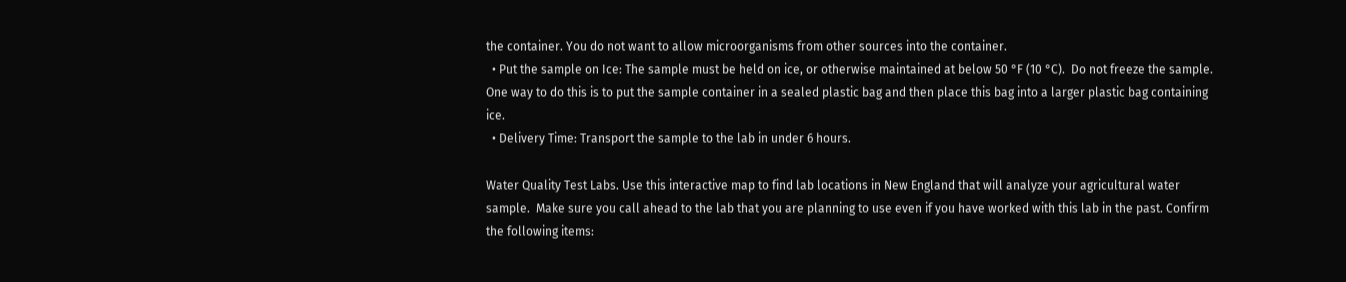the container. You do not want to allow microorganisms from other sources into the container.
  • Put the sample on Ice: The sample must be held on ice, or otherwise maintained at below 50 °F (10 °C).  Do not freeze the sample.  One way to do this is to put the sample container in a sealed plastic bag and then place this bag into a larger plastic bag containing ice.
  • Delivery Time: Transport the sample to the lab in under 6 hours.

Water Quality Test Labs. Use this interactive map to find lab locations in New England that will analyze your agricultural water sample.  Make sure you call ahead to the lab that you are planning to use even if you have worked with this lab in the past. Confirm the following items: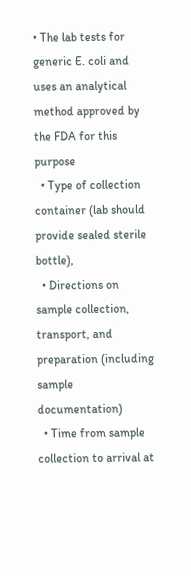• The lab tests for generic E. coli and uses an analytical method approved by the FDA for this purpose
  • Type of collection container (lab should provide sealed sterile bottle),
  • Directions on sample collection, transport, and preparation (including sample documentation)
  • Time from sample collection to arrival at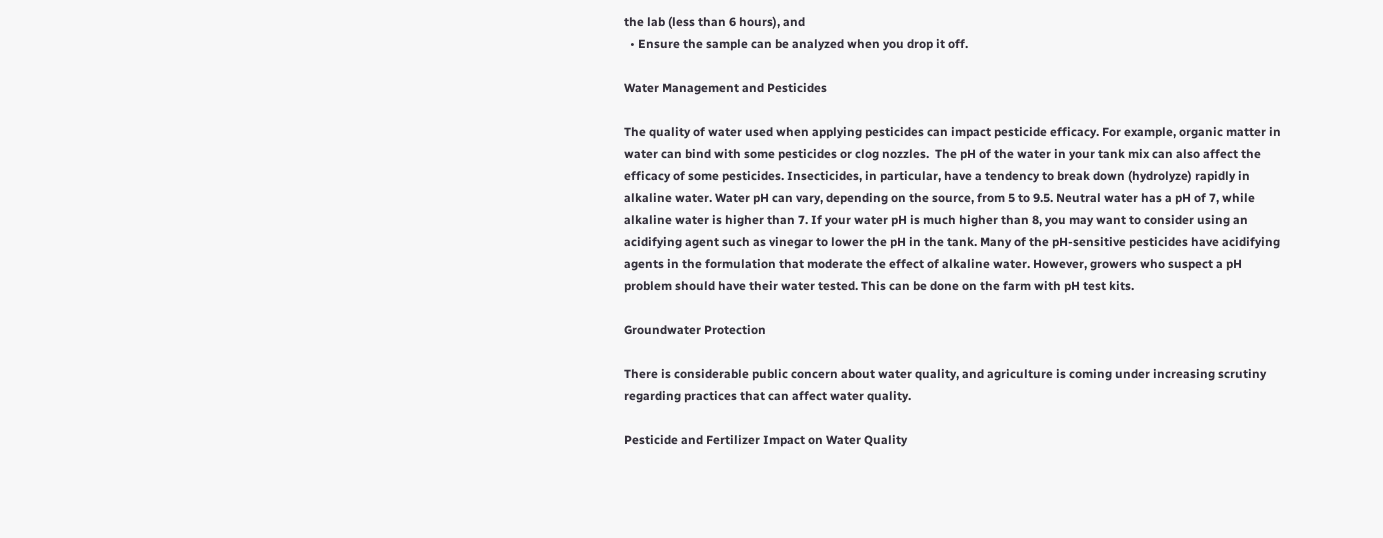the lab (less than 6 hours), and
  • Ensure the sample can be analyzed when you drop it off.

Water Management and Pesticides

The quality of water used when applying pesticides can impact pesticide efficacy. For example, organic matter in water can bind with some pesticides or clog nozzles.  The pH of the water in your tank mix can also affect the efficacy of some pesticides. Insecticides, in particular, have a tendency to break down (hydrolyze) rapidly in alkaline water. Water pH can vary, depending on the source, from 5 to 9.5. Neutral water has a pH of 7, while alkaline water is higher than 7. If your water pH is much higher than 8, you may want to consider using an acidifying agent such as vinegar to lower the pH in the tank. Many of the pH-sensitive pesticides have acidifying agents in the formulation that moderate the effect of alkaline water. However, growers who suspect a pH problem should have their water tested. This can be done on the farm with pH test kits.

Groundwater Protection

There is considerable public concern about water quality, and agriculture is coming under increasing scrutiny regarding practices that can affect water quality.

Pesticide and Fertilizer Impact on Water Quality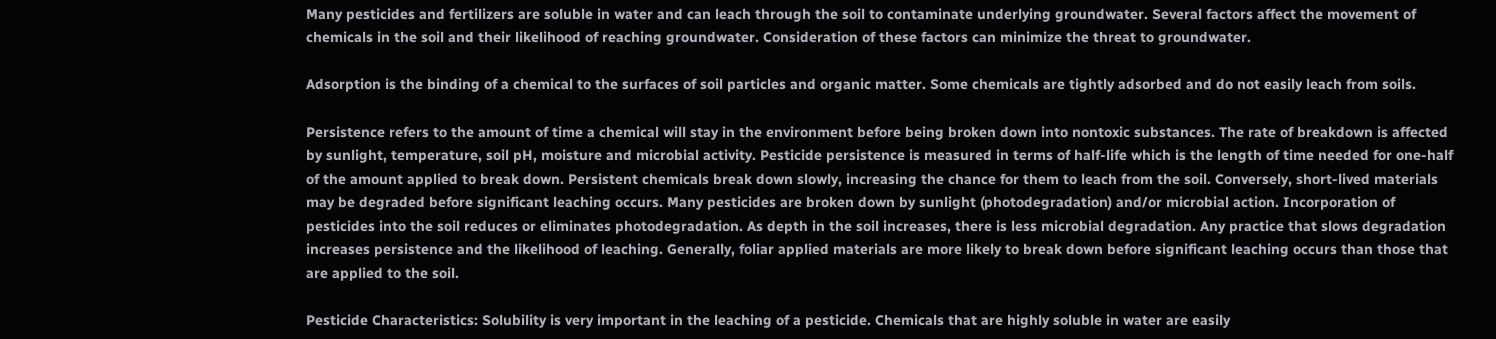Many pesticides and fertilizers are soluble in water and can leach through the soil to contaminate underlying groundwater. Several factors affect the movement of chemicals in the soil and their likelihood of reaching groundwater. Consideration of these factors can minimize the threat to groundwater.

Adsorption is the binding of a chemical to the surfaces of soil particles and organic matter. Some chemicals are tightly adsorbed and do not easily leach from soils.

Persistence refers to the amount of time a chemical will stay in the environment before being broken down into nontoxic substances. The rate of breakdown is affected by sunlight, temperature, soil pH, moisture and microbial activity. Pesticide persistence is measured in terms of half-life which is the length of time needed for one-half of the amount applied to break down. Persistent chemicals break down slowly, increasing the chance for them to leach from the soil. Conversely, short-lived materials may be degraded before significant leaching occurs. Many pesticides are broken down by sunlight (photodegradation) and/or microbial action. Incorporation of pesticides into the soil reduces or eliminates photodegradation. As depth in the soil increases, there is less microbial degradation. Any practice that slows degradation increases persistence and the likelihood of leaching. Generally, foliar applied materials are more likely to break down before significant leaching occurs than those that are applied to the soil.

Pesticide Characteristics: Solubility is very important in the leaching of a pesticide. Chemicals that are highly soluble in water are easily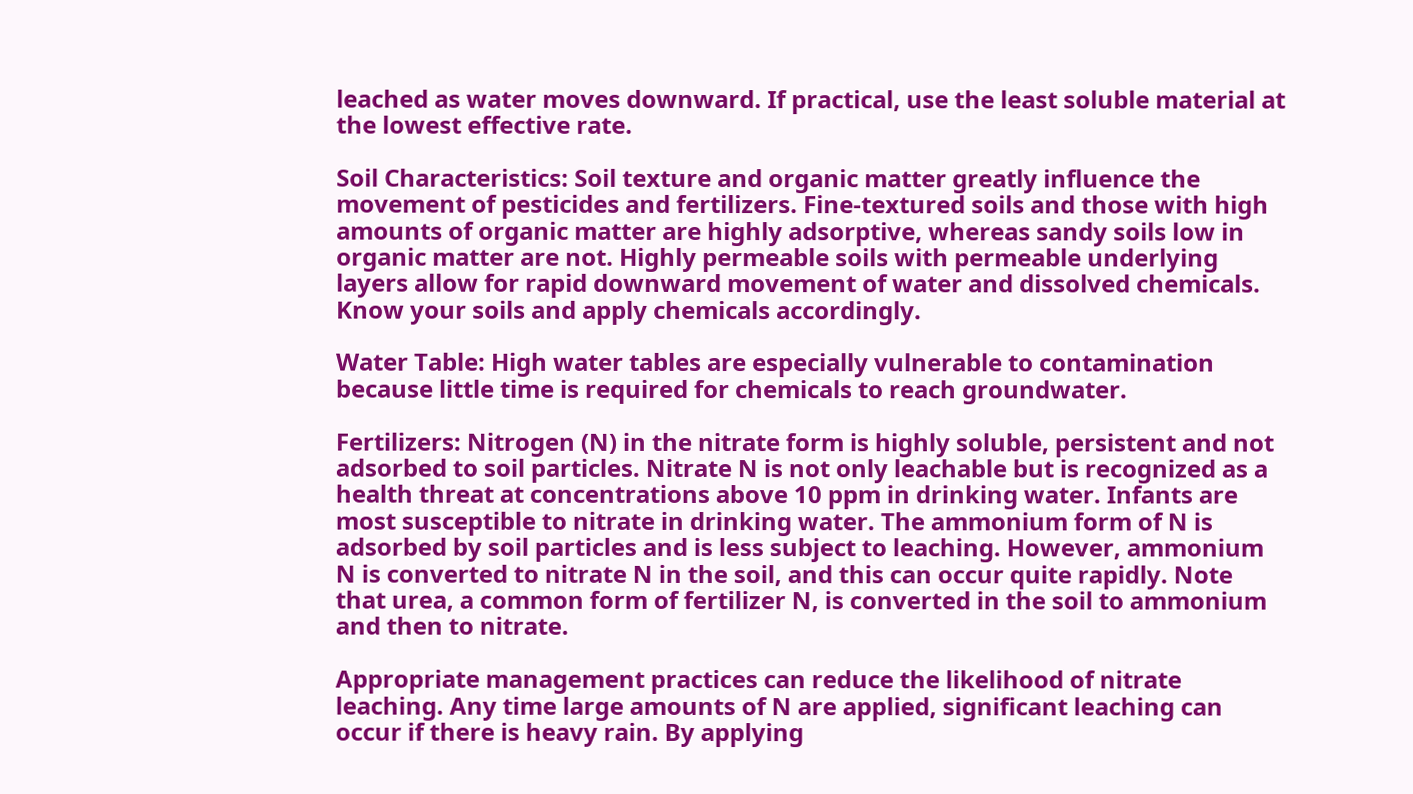leached as water moves downward. If practical, use the least soluble material at the lowest effective rate.

Soil Characteristics: Soil texture and organic matter greatly influence the movement of pesticides and fertilizers. Fine-textured soils and those with high amounts of organic matter are highly adsorptive, whereas sandy soils low in organic matter are not. Highly permeable soils with permeable underlying layers allow for rapid downward movement of water and dissolved chemicals. Know your soils and apply chemicals accordingly.

Water Table: High water tables are especially vulnerable to contamination because little time is required for chemicals to reach groundwater.

Fertilizers: Nitrogen (N) in the nitrate form is highly soluble, persistent and not adsorbed to soil particles. Nitrate N is not only leachable but is recognized as a health threat at concentrations above 10 ppm in drinking water. Infants are most susceptible to nitrate in drinking water. The ammonium form of N is adsorbed by soil particles and is less subject to leaching. However, ammonium N is converted to nitrate N in the soil, and this can occur quite rapidly. Note that urea, a common form of fertilizer N, is converted in the soil to ammonium and then to nitrate.

Appropriate management practices can reduce the likelihood of nitrate leaching. Any time large amounts of N are applied, significant leaching can occur if there is heavy rain. By applying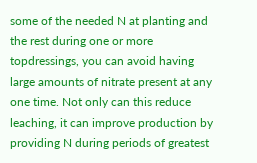some of the needed N at planting and the rest during one or more topdressings, you can avoid having large amounts of nitrate present at any one time. Not only can this reduce leaching, it can improve production by providing N during periods of greatest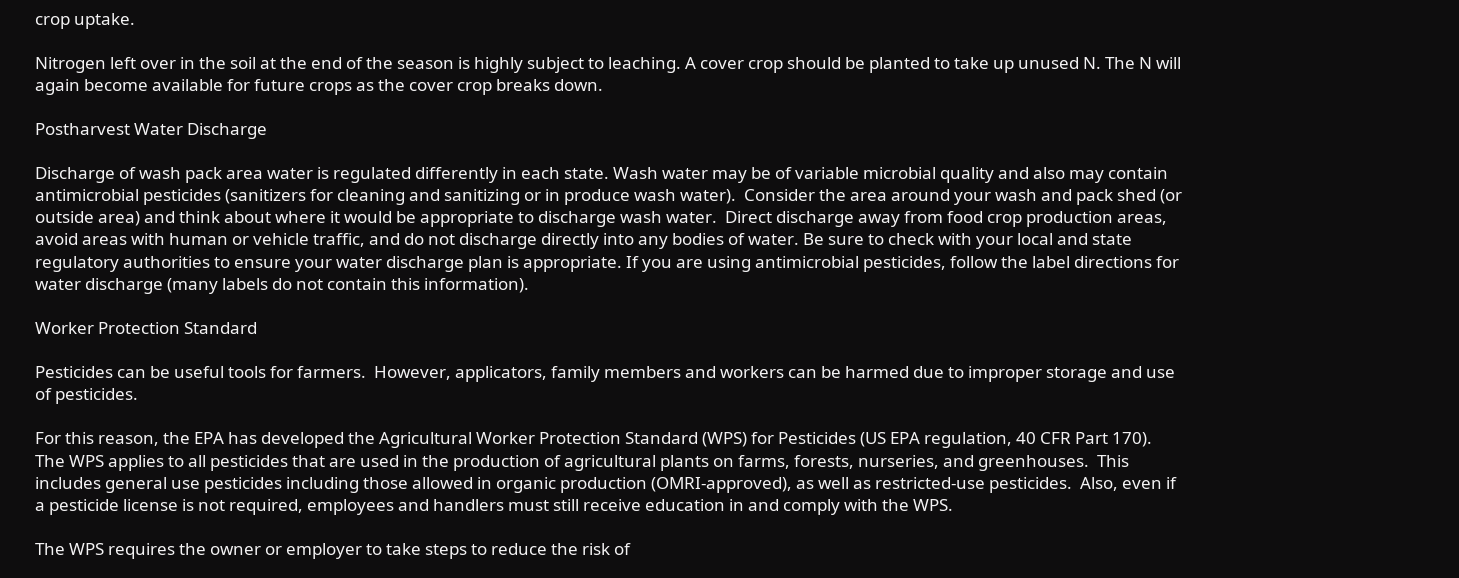crop uptake.

Nitrogen left over in the soil at the end of the season is highly subject to leaching. A cover crop should be planted to take up unused N. The N will again become available for future crops as the cover crop breaks down.

Postharvest Water Discharge

Discharge of wash pack area water is regulated differently in each state. Wash water may be of variable microbial quality and also may contain antimicrobial pesticides (sanitizers for cleaning and sanitizing or in produce wash water).  Consider the area around your wash and pack shed (or outside area) and think about where it would be appropriate to discharge wash water.  Direct discharge away from food crop production areas, avoid areas with human or vehicle traffic, and do not discharge directly into any bodies of water. Be sure to check with your local and state regulatory authorities to ensure your water discharge plan is appropriate. If you are using antimicrobial pesticides, follow the label directions for water discharge (many labels do not contain this information).

Worker Protection Standard

Pesticides can be useful tools for farmers.  However, applicators, family members and workers can be harmed due to improper storage and use of pesticides.

For this reason, the EPA has developed the Agricultural Worker Protection Standard (WPS) for Pesticides (US EPA regulation, 40 CFR Part 170).  The WPS applies to all pesticides that are used in the production of agricultural plants on farms, forests, nurseries, and greenhouses.  This includes general use pesticides including those allowed in organic production (OMRI-approved), as well as restricted-use pesticides.  Also, even if a pesticide license is not required, employees and handlers must still receive education in and comply with the WPS.

The WPS requires the owner or employer to take steps to reduce the risk of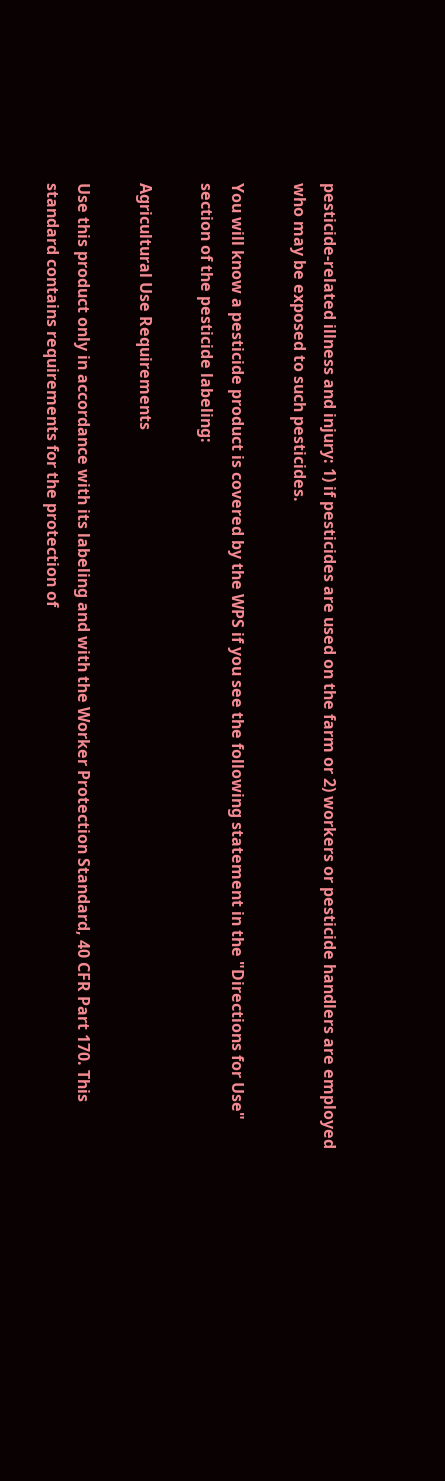pesticide-related illness and injury: 1) if pesticides are used on the farm or 2) workers or pesticide handlers are employed who may be exposed to such pesticides.

You will know a pesticide product is covered by the WPS if you see the following statement in the "Directions for Use" section of the pesticide labeling:

Agricultural Use Requirements

Use this product only in accordance with its labeling and with the Worker Protection Standard, 40 CFR Part 170. This standard contains requirements for the protection of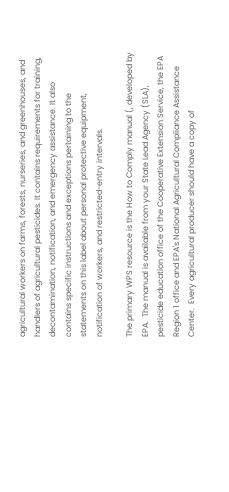agricultural workers on farms, forests, nurseries, and greenhouses, and handlers of agricultural pesticides. It contains requirements for training, decontamination, notification, and emergency assistance. It also contains specific instructions and exceptions pertaining to the statements on this label about personal protective equipment, notification of workers, and restricted-entry intervals.

The primary WPS resource is the How to Comply manual (, developed by EPA.  The manual is available from your State Lead Agency (SLA), pesticide education office of the Cooperative Extension Service, the EPA Region 1 office and EPA's National Agricultural Compliance Assistance Center.  Every agricultural producer should have a copy of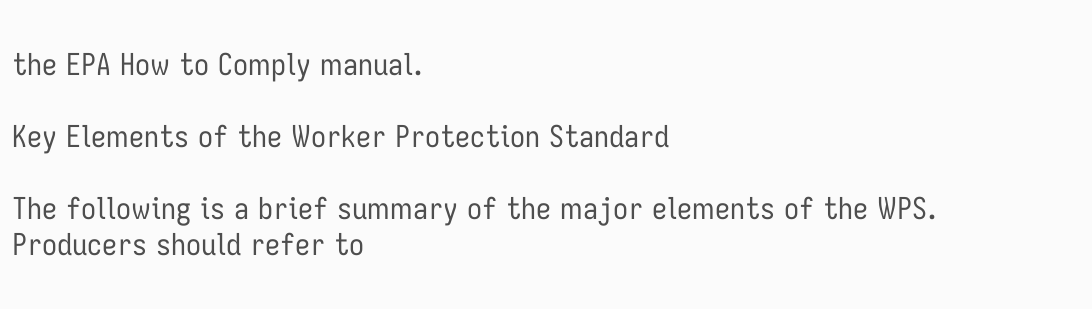the EPA How to Comply manual.

Key Elements of the Worker Protection Standard

The following is a brief summary of the major elements of the WPS. Producers should refer to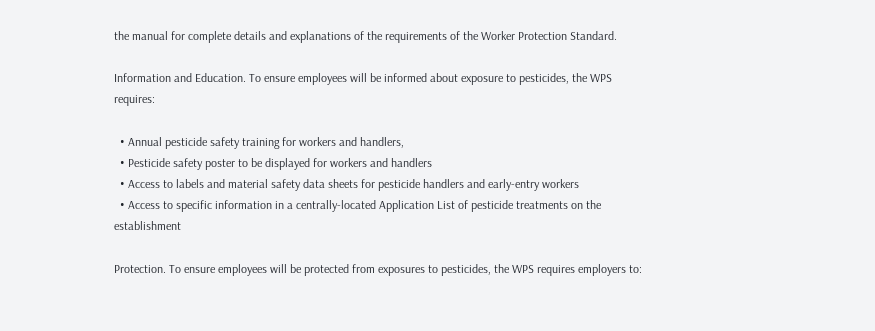the manual for complete details and explanations of the requirements of the Worker Protection Standard.

Information and Education. To ensure employees will be informed about exposure to pesticides, the WPS requires:

  • Annual pesticide safety training for workers and handlers,
  • Pesticide safety poster to be displayed for workers and handlers
  • Access to labels and material safety data sheets for pesticide handlers and early-entry workers
  • Access to specific information in a centrally-located Application List of pesticide treatments on the establishment

Protection. To ensure employees will be protected from exposures to pesticides, the WPS requires employers to: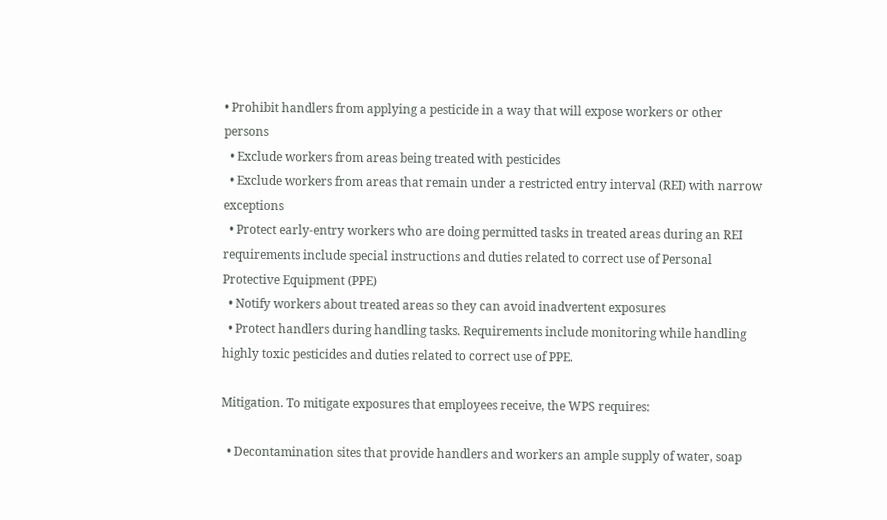• Prohibit handlers from applying a pesticide in a way that will expose workers or other persons
  • Exclude workers from areas being treated with pesticides
  • Exclude workers from areas that remain under a restricted entry interval (REI) with narrow exceptions
  • Protect early-entry workers who are doing permitted tasks in treated areas during an REI requirements include special instructions and duties related to correct use of Personal Protective Equipment (PPE)
  • Notify workers about treated areas so they can avoid inadvertent exposures
  • Protect handlers during handling tasks. Requirements include monitoring while handling highly toxic pesticides and duties related to correct use of PPE.

Mitigation. To mitigate exposures that employees receive, the WPS requires:

  • Decontamination sites that provide handlers and workers an ample supply of water, soap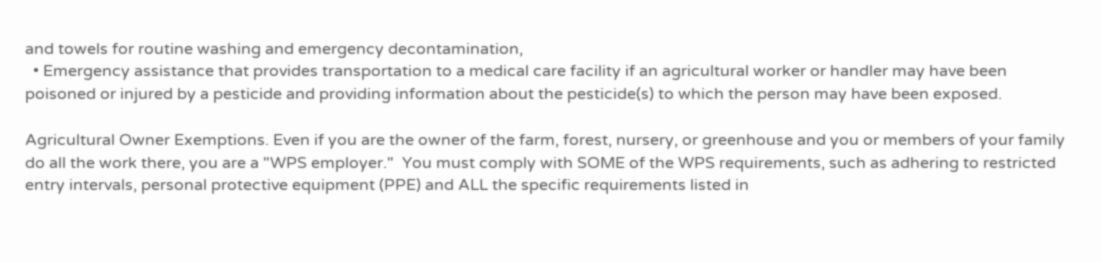and towels for routine washing and emergency decontamination,
  • Emergency assistance that provides transportation to a medical care facility if an agricultural worker or handler may have been poisoned or injured by a pesticide and providing information about the pesticide(s) to which the person may have been exposed.

Agricultural Owner Exemptions. Even if you are the owner of the farm, forest, nursery, or greenhouse and you or members of your family do all the work there, you are a "WPS employer."  You must comply with SOME of the WPS requirements, such as adhering to restricted entry intervals, personal protective equipment (PPE) and ALL the specific requirements listed in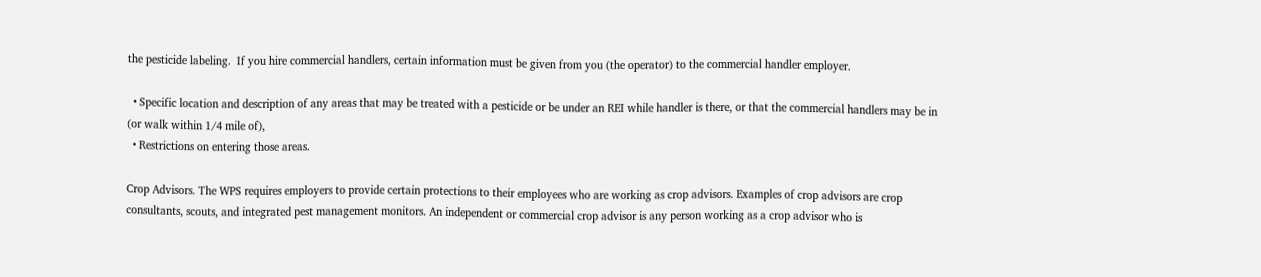the pesticide labeling.  If you hire commercial handlers, certain information must be given from you (the operator) to the commercial handler employer.

  • Specific location and description of any areas that may be treated with a pesticide or be under an REI while handler is there, or that the commercial handlers may be in (or walk within 1/4 mile of),
  • Restrictions on entering those areas.

Crop Advisors. The WPS requires employers to provide certain protections to their employees who are working as crop advisors. Examples of crop advisors are crop consultants, scouts, and integrated pest management monitors. An independent or commercial crop advisor is any person working as a crop advisor who is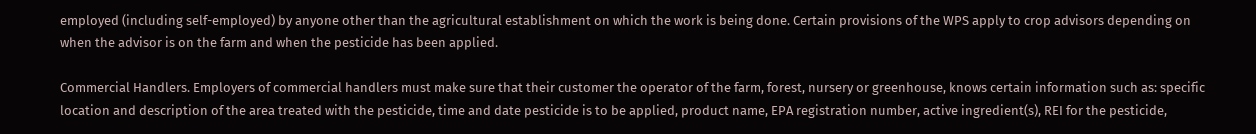employed (including self-employed) by anyone other than the agricultural establishment on which the work is being done. Certain provisions of the WPS apply to crop advisors depending on when the advisor is on the farm and when the pesticide has been applied.

Commercial Handlers. Employers of commercial handlers must make sure that their customer the operator of the farm, forest, nursery or greenhouse, knows certain information such as: specific location and description of the area treated with the pesticide, time and date pesticide is to be applied, product name, EPA registration number, active ingredient(s), REI for the pesticide,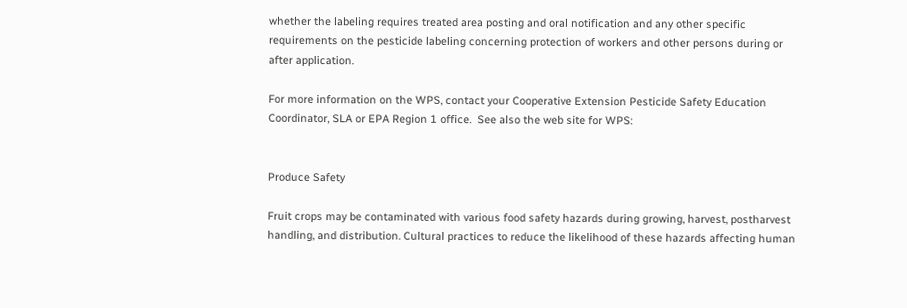whether the labeling requires treated area posting and oral notification and any other specific requirements on the pesticide labeling concerning protection of workers and other persons during or after application.

For more information on the WPS, contact your Cooperative Extension Pesticide Safety Education Coordinator, SLA or EPA Region 1 office.  See also the web site for WPS:


Produce Safety

Fruit crops may be contaminated with various food safety hazards during growing, harvest, postharvest handling, and distribution. Cultural practices to reduce the likelihood of these hazards affecting human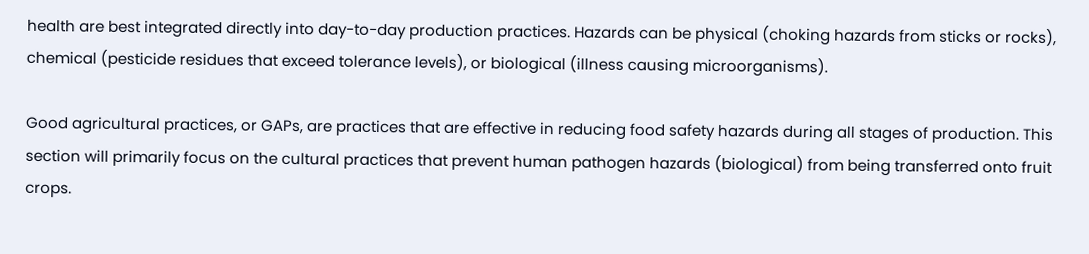health are best integrated directly into day-to-day production practices. Hazards can be physical (choking hazards from sticks or rocks), chemical (pesticide residues that exceed tolerance levels), or biological (illness causing microorganisms).

Good agricultural practices, or GAPs, are practices that are effective in reducing food safety hazards during all stages of production. This section will primarily focus on the cultural practices that prevent human pathogen hazards (biological) from being transferred onto fruit crops.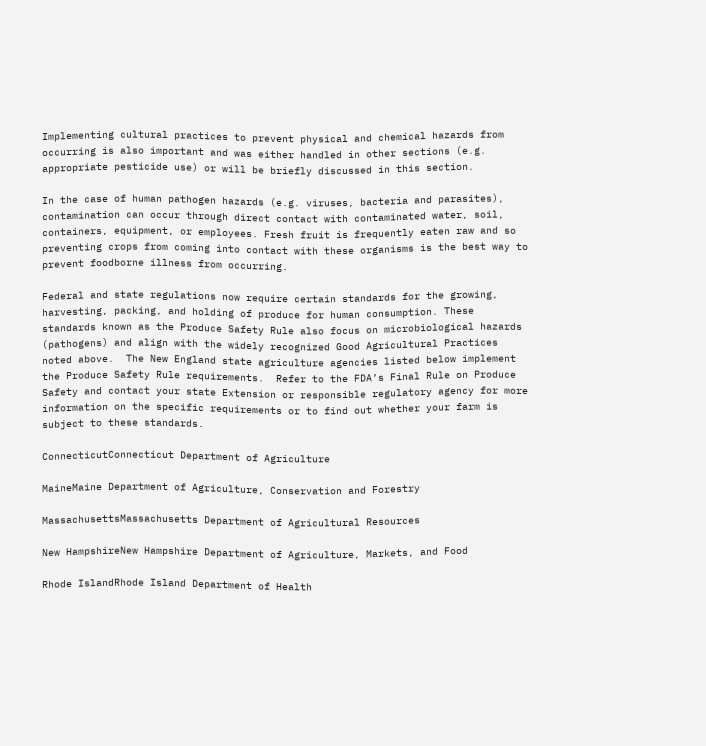Implementing cultural practices to prevent physical and chemical hazards from occurring is also important and was either handled in other sections (e.g. appropriate pesticide use) or will be briefly discussed in this section.

In the case of human pathogen hazards (e.g. viruses, bacteria and parasites), contamination can occur through direct contact with contaminated water, soil, containers, equipment, or employees. Fresh fruit is frequently eaten raw and so preventing crops from coming into contact with these organisms is the best way to prevent foodborne illness from occurring.

Federal and state regulations now require certain standards for the growing, harvesting, packing, and holding of produce for human consumption. These standards known as the Produce Safety Rule also focus on microbiological hazards (pathogens) and align with the widely recognized Good Agricultural Practices noted above.  The New England state agriculture agencies listed below implement the Produce Safety Rule requirements.  Refer to the FDA’s Final Rule on Produce Safety and contact your state Extension or responsible regulatory agency for more information on the specific requirements or to find out whether your farm is subject to these standards.

ConnecticutConnecticut Department of Agriculture

MaineMaine Department of Agriculture, Conservation and Forestry

MassachusettsMassachusetts Department of Agricultural Resources

New HampshireNew Hampshire Department of Agriculture, Markets, and Food

Rhode IslandRhode Island Department of Health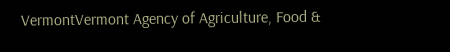VermontVermont Agency of Agriculture, Food &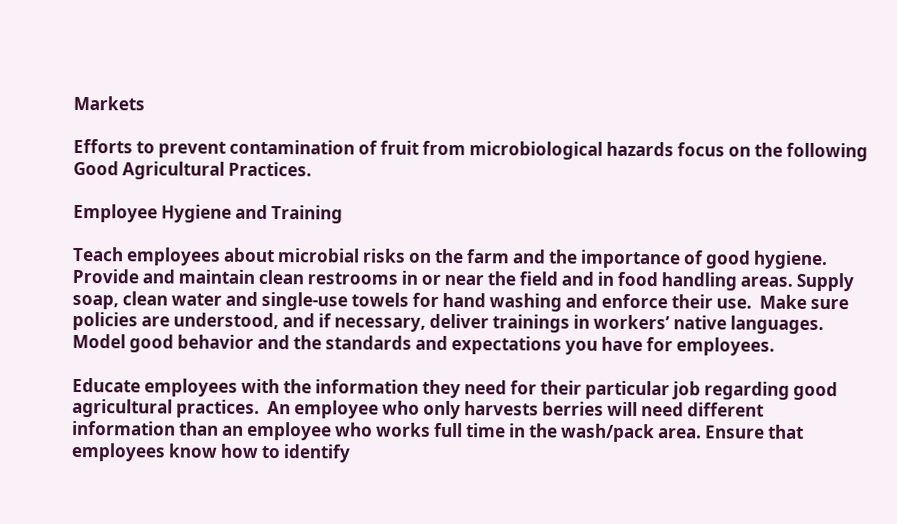Markets

Efforts to prevent contamination of fruit from microbiological hazards focus on the following Good Agricultural Practices.

Employee Hygiene and Training

Teach employees about microbial risks on the farm and the importance of good hygiene. Provide and maintain clean restrooms in or near the field and in food handling areas. Supply soap, clean water and single-use towels for hand washing and enforce their use.  Make sure policies are understood, and if necessary, deliver trainings in workers’ native languages. Model good behavior and the standards and expectations you have for employees.

Educate employees with the information they need for their particular job regarding good agricultural practices.  An employee who only harvests berries will need different information than an employee who works full time in the wash/pack area. Ensure that employees know how to identify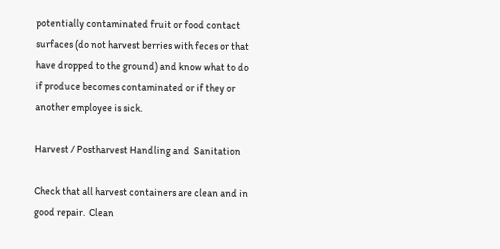potentially contaminated fruit or food contact surfaces (do not harvest berries with feces or that have dropped to the ground) and know what to do if produce becomes contaminated or if they or another employee is sick.

Harvest / Postharvest Handling and  Sanitation

Check that all harvest containers are clean and in good repair.  Clean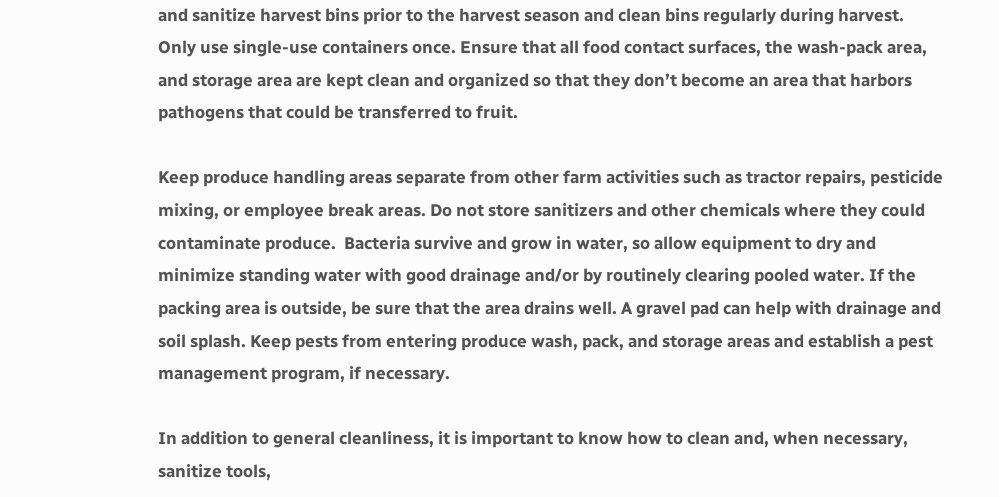and sanitize harvest bins prior to the harvest season and clean bins regularly during harvest. Only use single-use containers once. Ensure that all food contact surfaces, the wash-pack area, and storage area are kept clean and organized so that they don’t become an area that harbors pathogens that could be transferred to fruit.

Keep produce handling areas separate from other farm activities such as tractor repairs, pesticide mixing, or employee break areas. Do not store sanitizers and other chemicals where they could contaminate produce.  Bacteria survive and grow in water, so allow equipment to dry and minimize standing water with good drainage and/or by routinely clearing pooled water. If the packing area is outside, be sure that the area drains well. A gravel pad can help with drainage and soil splash. Keep pests from entering produce wash, pack, and storage areas and establish a pest management program, if necessary.

In addition to general cleanliness, it is important to know how to clean and, when necessary, sanitize tools,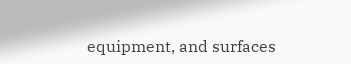equipment, and surfaces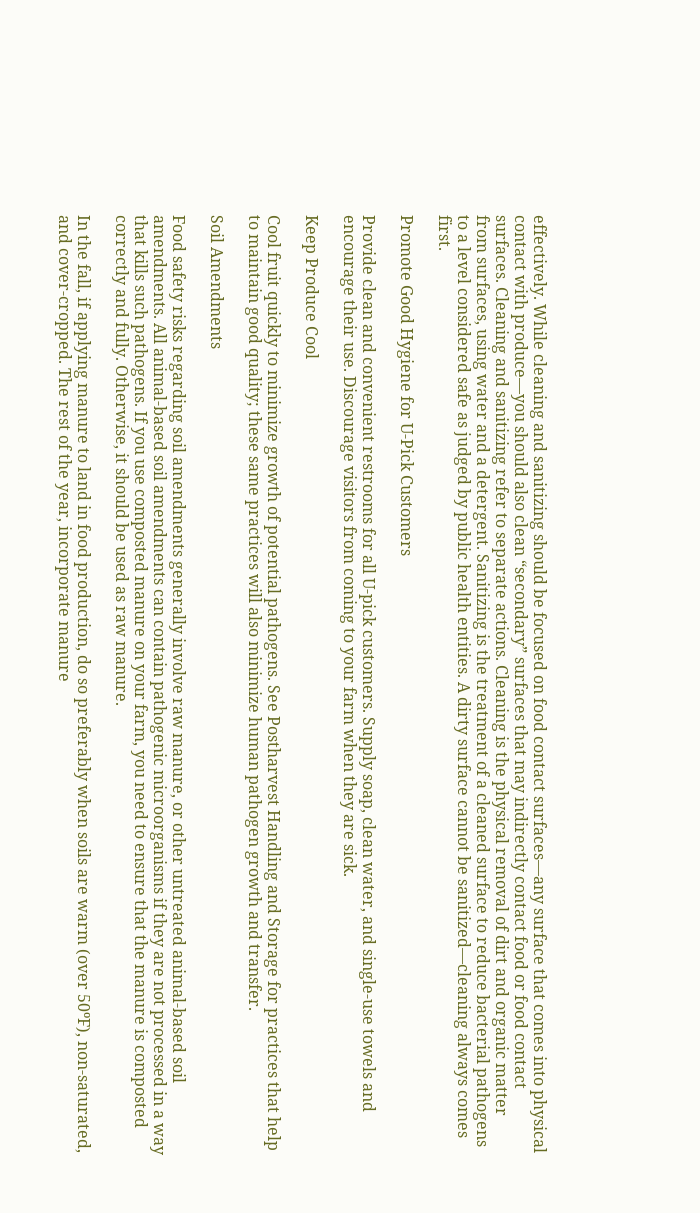effectively. While cleaning and sanitizing should be focused on food contact surfaces—any surface that comes into physical contact with produce—you should also clean “secondary” surfaces that may indirectly contact food or food contact surfaces. Cleaning and sanitizing refer to separate actions. Cleaning is the physical removal of dirt and organic matter from surfaces, using water and a detergent. Sanitizing is the treatment of a cleaned surface to reduce bacterial pathogens to a level considered safe as judged by public health entities. A dirty surface cannot be sanitized—cleaning always comes first.

Promote Good Hygiene for U-Pick Customers

Provide clean and convenient restrooms for all U-pick customers. Supply soap, clean water, and single-use towels and encourage their use. Discourage visitors from coming to your farm when they are sick.

Keep Produce Cool

Cool fruit quickly to minimize growth of potential pathogens. See Postharvest Handling and Storage for practices that help to maintain good quality; these same practices will also minimize human pathogen growth and transfer.

Soil Amendments

Food safety risks regarding soil amendments generally involve raw manure, or other untreated animal-based soil amendments. All animal-based soil amendments can contain pathogenic microorganisms if they are not processed in a way that kills such pathogens. If you use composted manure on your farm, you need to ensure that the manure is composted correctly and fully. Otherwise, it should be used as raw manure.

In the fall, if applying manure to land in food production, do so preferably when soils are warm (over 50ºF), non-saturated, and cover-cropped. The rest of the year, incorporate manure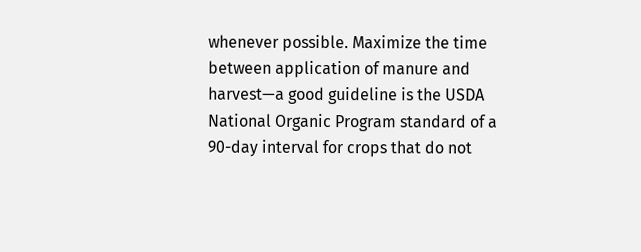whenever possible. Maximize the time between application of manure and harvest—a good guideline is the USDA National Organic Program standard of a 90-day interval for crops that do not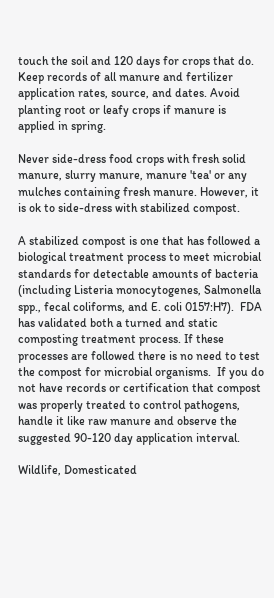touch the soil and 120 days for crops that do. Keep records of all manure and fertilizer application rates, source, and dates. Avoid planting root or leafy crops if manure is applied in spring.

Never side-dress food crops with fresh solid manure, slurry manure, manure 'tea' or any mulches containing fresh manure. However, it is ok to side-dress with stabilized compost.

A stabilized compost is one that has followed a biological treatment process to meet microbial standards for detectable amounts of bacteria (including Listeria monocytogenes, Salmonella spp., fecal coliforms, and E. coli 0157:H7).  FDA has validated both a turned and static composting treatment process. If these processes are followed there is no need to test the compost for microbial organisms.  If you do not have records or certification that compost was properly treated to control pathogens, handle it like raw manure and observe the suggested 90-120 day application interval.

Wildlife, Domesticated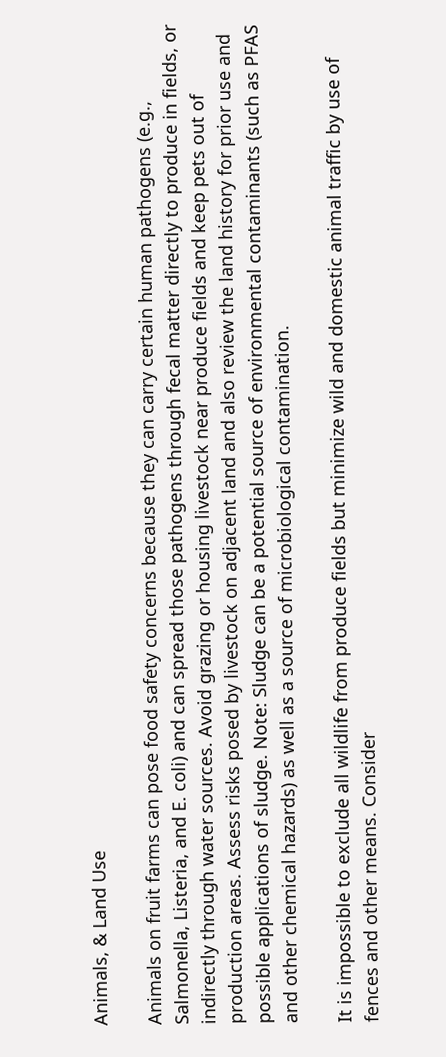Animals, & Land Use

Animals on fruit farms can pose food safety concerns because they can carry certain human pathogens (e.g., Salmonella, Listeria, and E. coli) and can spread those pathogens through fecal matter directly to produce in fields, or indirectly through water sources. Avoid grazing or housing livestock near produce fields and keep pets out of production areas. Assess risks posed by livestock on adjacent land and also review the land history for prior use and possible applications of sludge. Note: Sludge can be a potential source of environmental contaminants (such as PFAS and other chemical hazards) as well as a source of microbiological contamination.

It is impossible to exclude all wildlife from produce fields but minimize wild and domestic animal traffic by use of fences and other means. Consider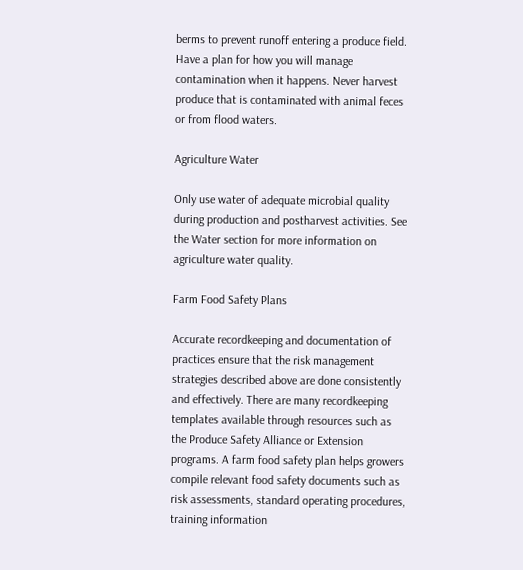berms to prevent runoff entering a produce field. Have a plan for how you will manage contamination when it happens. Never harvest produce that is contaminated with animal feces or from flood waters.

Agriculture Water

Only use water of adequate microbial quality during production and postharvest activities. See the Water section for more information on agriculture water quality.

Farm Food Safety Plans

Accurate recordkeeping and documentation of practices ensure that the risk management strategies described above are done consistently and effectively. There are many recordkeeping templates available through resources such as the Produce Safety Alliance or Extension programs. A farm food safety plan helps growers compile relevant food safety documents such as risk assessments, standard operating procedures, training information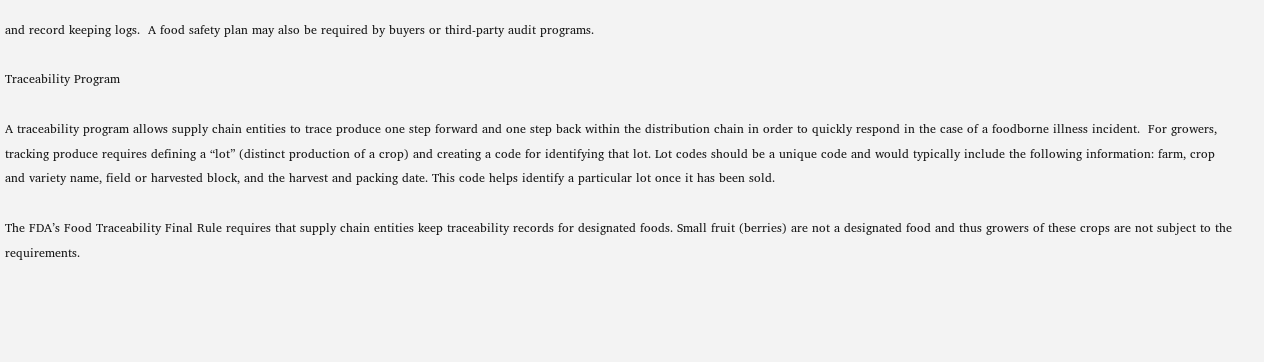and record keeping logs.  A food safety plan may also be required by buyers or third-party audit programs.

Traceability Program

A traceability program allows supply chain entities to trace produce one step forward and one step back within the distribution chain in order to quickly respond in the case of a foodborne illness incident.  For growers, tracking produce requires defining a “lot” (distinct production of a crop) and creating a code for identifying that lot. Lot codes should be a unique code and would typically include the following information: farm, crop and variety name, field or harvested block, and the harvest and packing date. This code helps identify a particular lot once it has been sold.

The FDA’s Food Traceability Final Rule requires that supply chain entities keep traceability records for designated foods. Small fruit (berries) are not a designated food and thus growers of these crops are not subject to the requirements.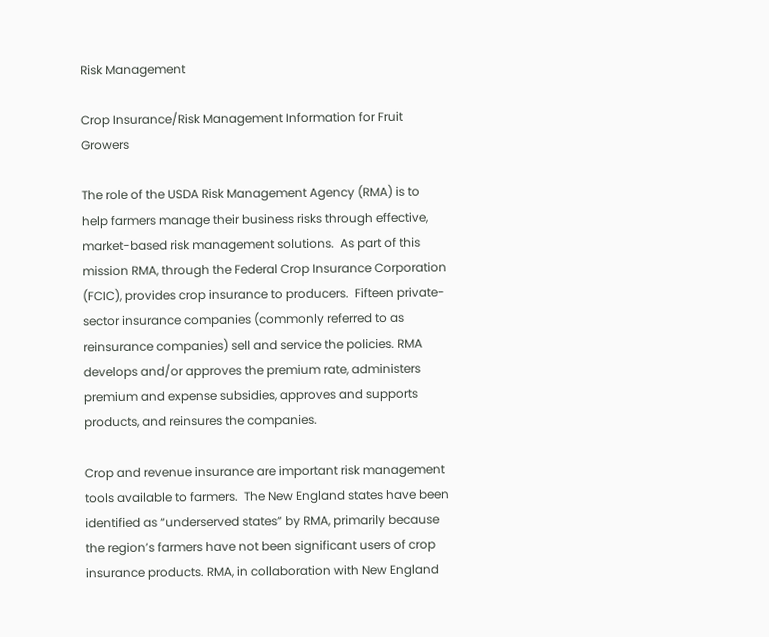Risk Management

Crop Insurance/Risk Management Information for Fruit Growers

The role of the USDA Risk Management Agency (RMA) is to help farmers manage their business risks through effective, market-based risk management solutions.  As part of this mission RMA, through the Federal Crop Insurance Corporation (FCIC), provides crop insurance to producers.  Fifteen private-sector insurance companies (commonly referred to as reinsurance companies) sell and service the policies. RMA develops and/or approves the premium rate, administers premium and expense subsidies, approves and supports products, and reinsures the companies.

Crop and revenue insurance are important risk management tools available to farmers.  The New England states have been identified as “underserved states” by RMA, primarily because the region’s farmers have not been significant users of crop insurance products. RMA, in collaboration with New England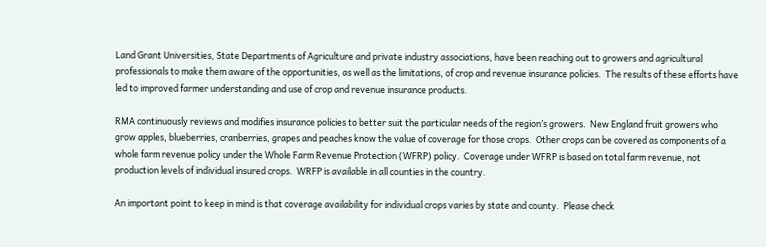Land Grant Universities, State Departments of Agriculture and private industry associations, have been reaching out to growers and agricultural professionals to make them aware of the opportunities, as well as the limitations, of crop and revenue insurance policies.  The results of these efforts have led to improved farmer understanding and use of crop and revenue insurance products.

RMA continuously reviews and modifies insurance policies to better suit the particular needs of the region’s growers.  New England fruit growers who grow apples, blueberries, cranberries, grapes and peaches know the value of coverage for those crops.  Other crops can be covered as components of a whole farm revenue policy under the Whole Farm Revenue Protection (WFRP) policy.  Coverage under WFRP is based on total farm revenue, not production levels of individual insured crops.  WRFP is available in all counties in the country.

An important point to keep in mind is that coverage availability for individual crops varies by state and county.  Please check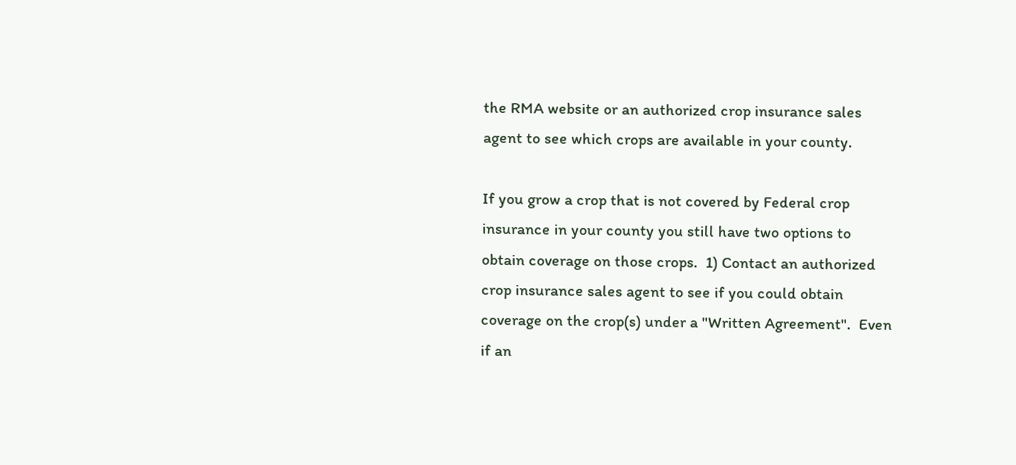the RMA website or an authorized crop insurance sales agent to see which crops are available in your county.

If you grow a crop that is not covered by Federal crop insurance in your county you still have two options to obtain coverage on those crops.  1) Contact an authorized crop insurance sales agent to see if you could obtain coverage on the crop(s) under a "Written Agreement".  Even if an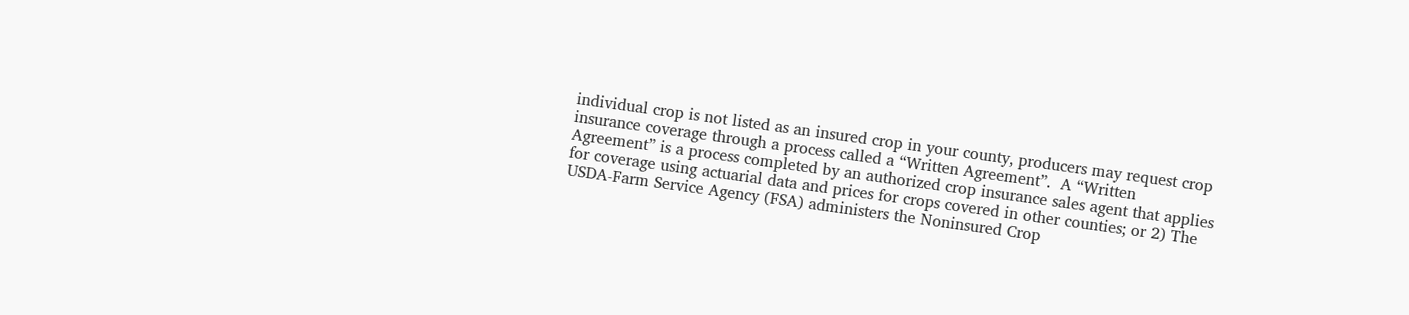individual crop is not listed as an insured crop in your county, producers may request crop insurance coverage through a process called a “Written Agreement”.  A “Written Agreement” is a process completed by an authorized crop insurance sales agent that applies for coverage using actuarial data and prices for crops covered in other counties; or 2) The USDA-Farm Service Agency (FSA) administers the Noninsured Crop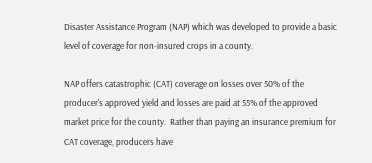Disaster Assistance Program (NAP) which was developed to provide a basic level of coverage for non-insured crops in a county.

NAP offers catastrophic (CAT) coverage on losses over 50% of the producer's approved yield and losses are paid at 55% of the approved market price for the county.  Rather than paying an insurance premium for CAT coverage, producers have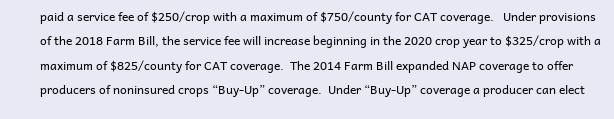paid a service fee of $250/crop with a maximum of $750/county for CAT coverage.   Under provisions of the 2018 Farm Bill, the service fee will increase beginning in the 2020 crop year to $325/crop with a maximum of $825/county for CAT coverage.  The 2014 Farm Bill expanded NAP coverage to offer producers of noninsured crops “Buy-Up” coverage.  Under “Buy-Up” coverage a producer can elect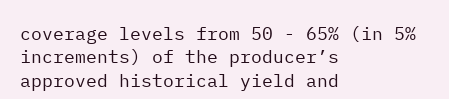coverage levels from 50 - 65% (in 5% increments) of the producer’s approved historical yield and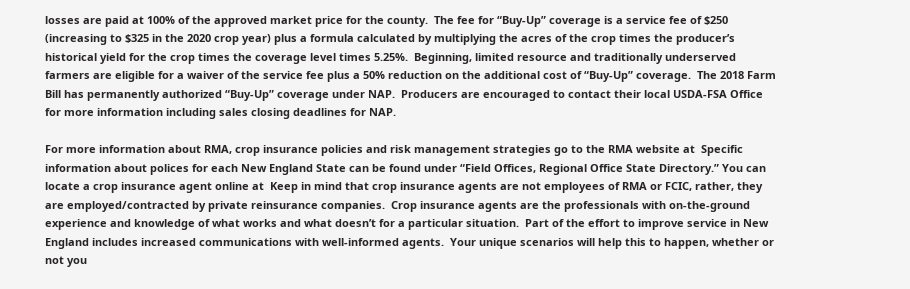losses are paid at 100% of the approved market price for the county.  The fee for “Buy-Up” coverage is a service fee of $250 (increasing to $325 in the 2020 crop year) plus a formula calculated by multiplying the acres of the crop times the producer’s historical yield for the crop times the coverage level times 5.25%.  Beginning, limited resource and traditionally underserved farmers are eligible for a waiver of the service fee plus a 50% reduction on the additional cost of “Buy-Up” coverage.  The 2018 Farm Bill has permanently authorized “Buy-Up” coverage under NAP.  Producers are encouraged to contact their local USDA-FSA Office for more information including sales closing deadlines for NAP.

For more information about RMA, crop insurance policies and risk management strategies go to the RMA website at  Specific information about polices for each New England State can be found under “Field Offices, Regional Office State Directory.” You can locate a crop insurance agent online at  Keep in mind that crop insurance agents are not employees of RMA or FCIC, rather, they are employed/contracted by private reinsurance companies.  Crop insurance agents are the professionals with on-the-ground experience and knowledge of what works and what doesn’t for a particular situation.  Part of the effort to improve service in New England includes increased communications with well-informed agents.  Your unique scenarios will help this to happen, whether or not you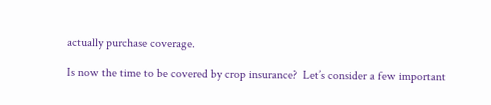actually purchase coverage.

Is now the time to be covered by crop insurance?  Let’s consider a few important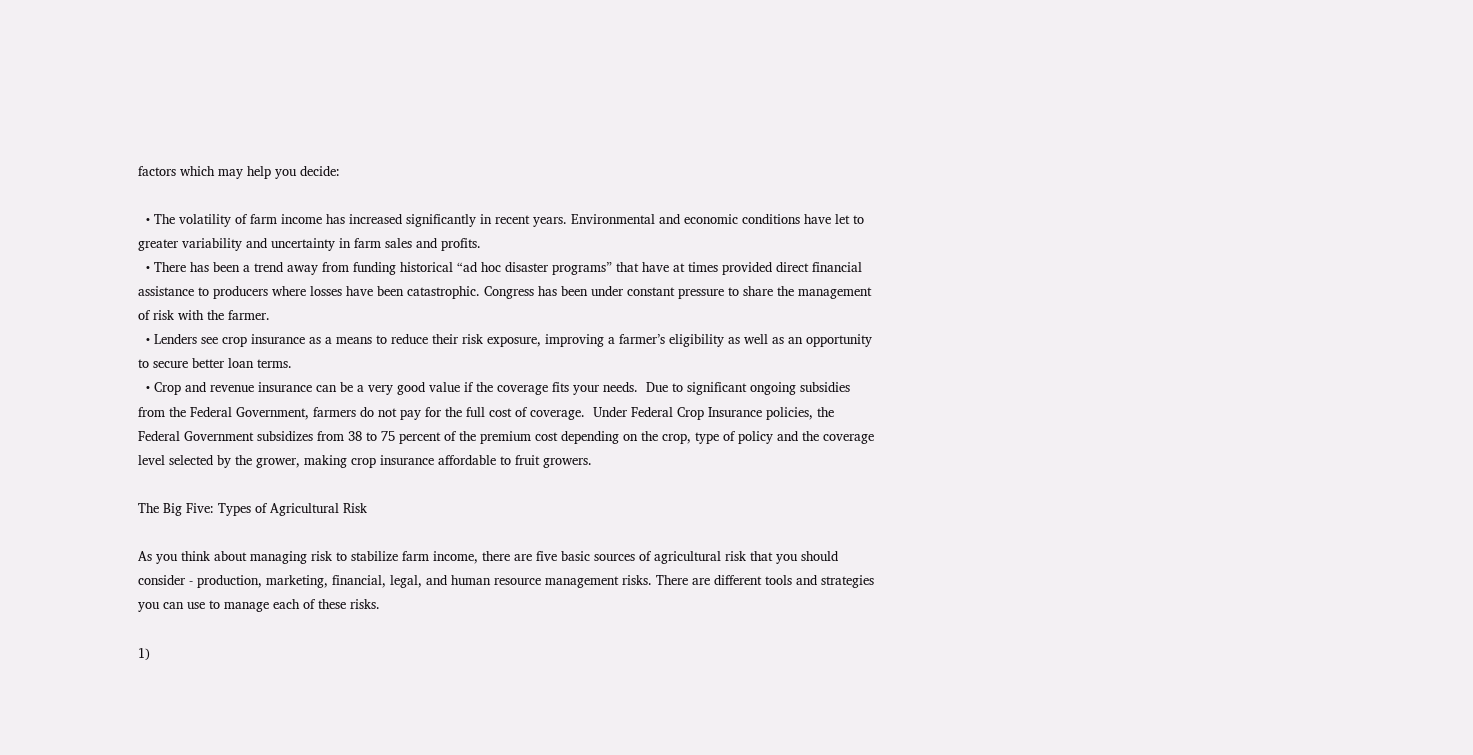factors which may help you decide:

  • The volatility of farm income has increased significantly in recent years. Environmental and economic conditions have let to greater variability and uncertainty in farm sales and profits.
  • There has been a trend away from funding historical “ad hoc disaster programs” that have at times provided direct financial assistance to producers where losses have been catastrophic. Congress has been under constant pressure to share the management of risk with the farmer.
  • Lenders see crop insurance as a means to reduce their risk exposure, improving a farmer’s eligibility as well as an opportunity to secure better loan terms.
  • Crop and revenue insurance can be a very good value if the coverage fits your needs.  Due to significant ongoing subsidies from the Federal Government, farmers do not pay for the full cost of coverage.  Under Federal Crop Insurance policies, the Federal Government subsidizes from 38 to 75 percent of the premium cost depending on the crop, type of policy and the coverage level selected by the grower, making crop insurance affordable to fruit growers.

The Big Five: Types of Agricultural Risk

As you think about managing risk to stabilize farm income, there are five basic sources of agricultural risk that you should consider - production, marketing, financial, legal, and human resource management risks. There are different tools and strategies you can use to manage each of these risks.

1)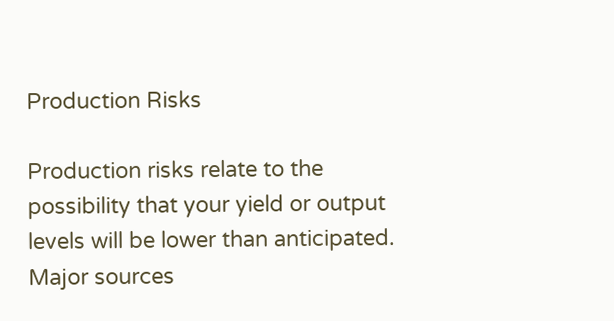Production Risks

Production risks relate to the possibility that your yield or output levels will be lower than anticipated.  Major sources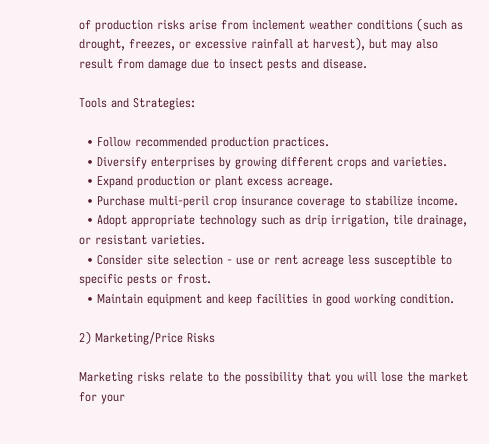of production risks arise from inclement weather conditions (such as drought, freezes, or excessive rainfall at harvest), but may also result from damage due to insect pests and disease.

Tools and Strategies:

  • Follow recommended production practices.
  • Diversify enterprises by growing different crops and varieties.
  • Expand production or plant excess acreage.
  • Purchase multi-peril crop insurance coverage to stabilize income.
  • Adopt appropriate technology such as drip irrigation, tile drainage, or resistant varieties.
  • Consider site selection - use or rent acreage less susceptible to specific pests or frost.
  • Maintain equipment and keep facilities in good working condition.

2) Marketing/Price Risks

Marketing risks relate to the possibility that you will lose the market for your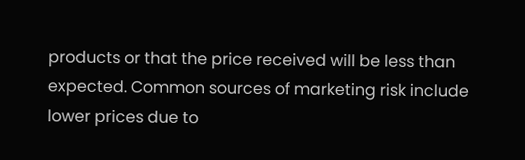products or that the price received will be less than expected. Common sources of marketing risk include lower prices due to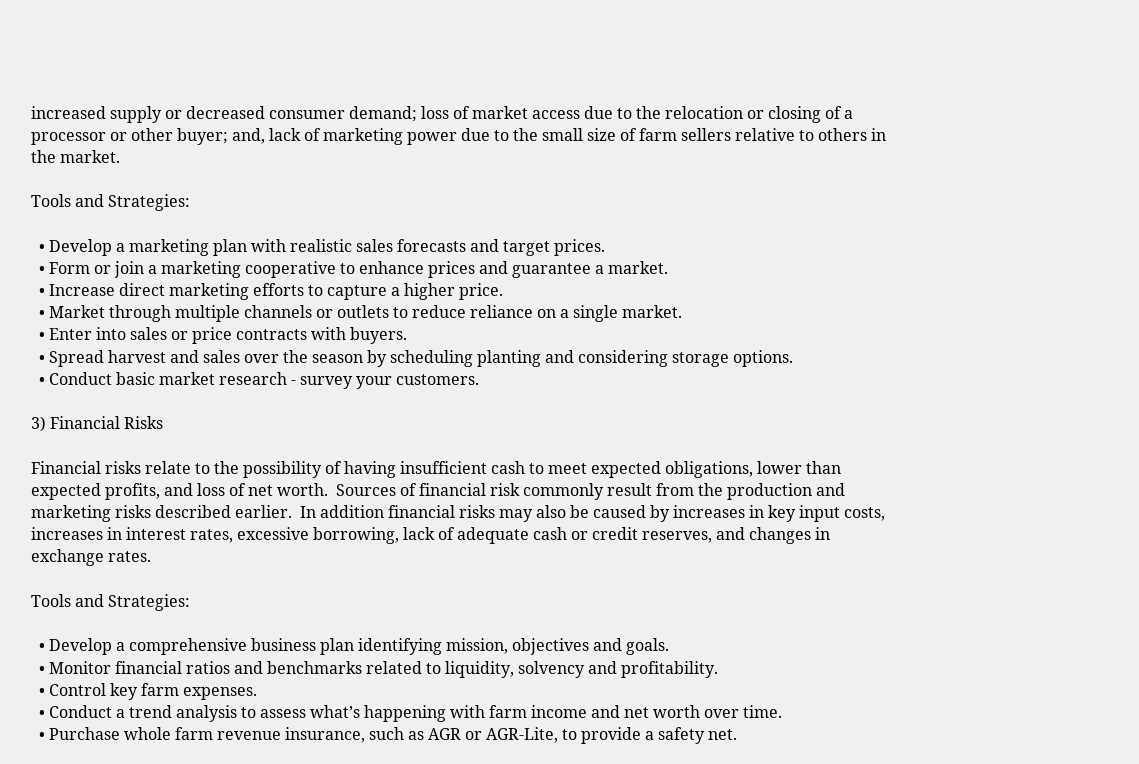increased supply or decreased consumer demand; loss of market access due to the relocation or closing of a processor or other buyer; and, lack of marketing power due to the small size of farm sellers relative to others in the market.

Tools and Strategies:

  • Develop a marketing plan with realistic sales forecasts and target prices.
  • Form or join a marketing cooperative to enhance prices and guarantee a market.
  • Increase direct marketing efforts to capture a higher price.
  • Market through multiple channels or outlets to reduce reliance on a single market.
  • Enter into sales or price contracts with buyers.
  • Spread harvest and sales over the season by scheduling planting and considering storage options.
  • Conduct basic market research - survey your customers.

3) Financial Risks

Financial risks relate to the possibility of having insufficient cash to meet expected obligations, lower than expected profits, and loss of net worth.  Sources of financial risk commonly result from the production and marketing risks described earlier.  In addition financial risks may also be caused by increases in key input costs, increases in interest rates, excessive borrowing, lack of adequate cash or credit reserves, and changes in exchange rates.

Tools and Strategies:

  • Develop a comprehensive business plan identifying mission, objectives and goals.
  • Monitor financial ratios and benchmarks related to liquidity, solvency and profitability.
  • Control key farm expenses.
  • Conduct a trend analysis to assess what’s happening with farm income and net worth over time.
  • Purchase whole farm revenue insurance, such as AGR or AGR-Lite, to provide a safety net.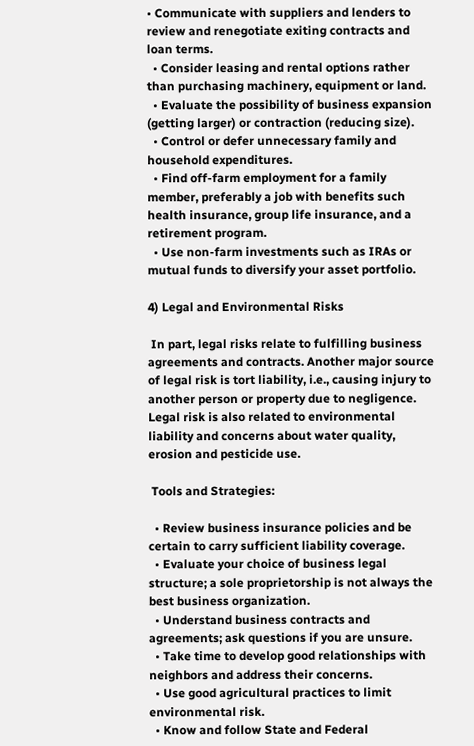• Communicate with suppliers and lenders to review and renegotiate exiting contracts and loan terms.
  • Consider leasing and rental options rather than purchasing machinery, equipment or land.
  • Evaluate the possibility of business expansion (getting larger) or contraction (reducing size).
  • Control or defer unnecessary family and household expenditures.
  • Find off-farm employment for a family member, preferably a job with benefits such health insurance, group life insurance, and a retirement program.
  • Use non-farm investments such as IRAs or mutual funds to diversify your asset portfolio.

4) Legal and Environmental Risks

 In part, legal risks relate to fulfilling business agreements and contracts. Another major source of legal risk is tort liability, i.e., causing injury to another person or property due to negligence.  Legal risk is also related to environmental liability and concerns about water quality, erosion and pesticide use.

 Tools and Strategies:

  • Review business insurance policies and be certain to carry sufficient liability coverage.
  • Evaluate your choice of business legal structure; a sole proprietorship is not always the best business organization.
  • Understand business contracts and agreements; ask questions if you are unsure.
  • Take time to develop good relationships with neighbors and address their concerns.
  • Use good agricultural practices to limit environmental risk.
  • Know and follow State and Federal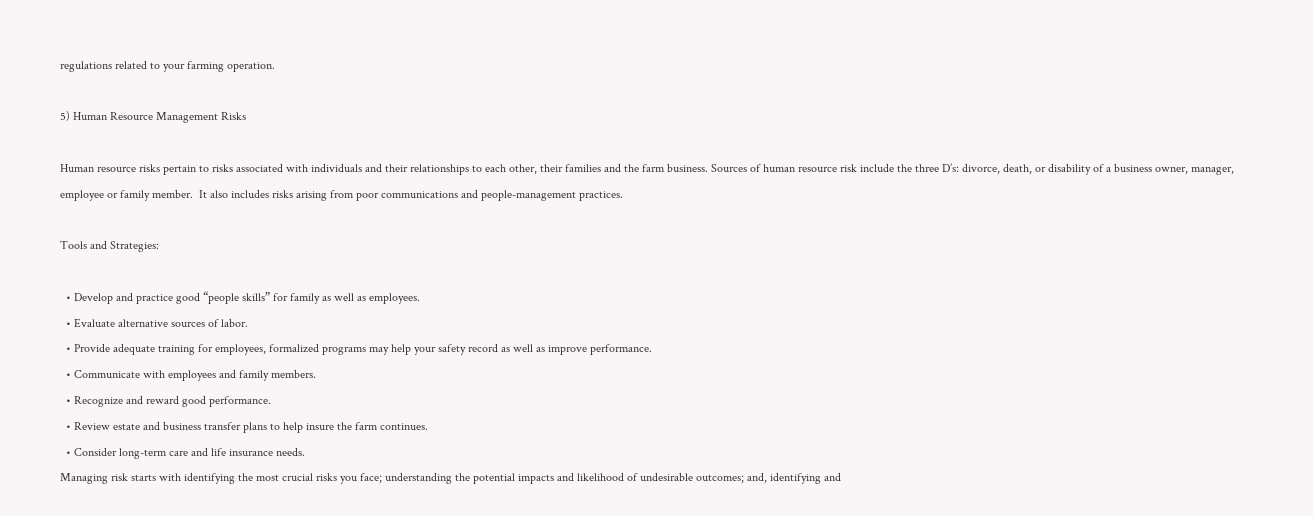regulations related to your farming operation.

5) Human Resource Management Risks

Human resource risks pertain to risks associated with individuals and their relationships to each other, their families and the farm business. Sources of human resource risk include the three D’s: divorce, death, or disability of a business owner, manager, employee or family member.  It also includes risks arising from poor communications and people-management practices.

Tools and Strategies:

  • Develop and practice good “people skills” for family as well as employees.
  • Evaluate alternative sources of labor.
  • Provide adequate training for employees, formalized programs may help your safety record as well as improve performance.
  • Communicate with employees and family members.
  • Recognize and reward good performance.
  • Review estate and business transfer plans to help insure the farm continues.
  • Consider long-term care and life insurance needs.
Managing risk starts with identifying the most crucial risks you face; understanding the potential impacts and likelihood of undesirable outcomes; and, identifying and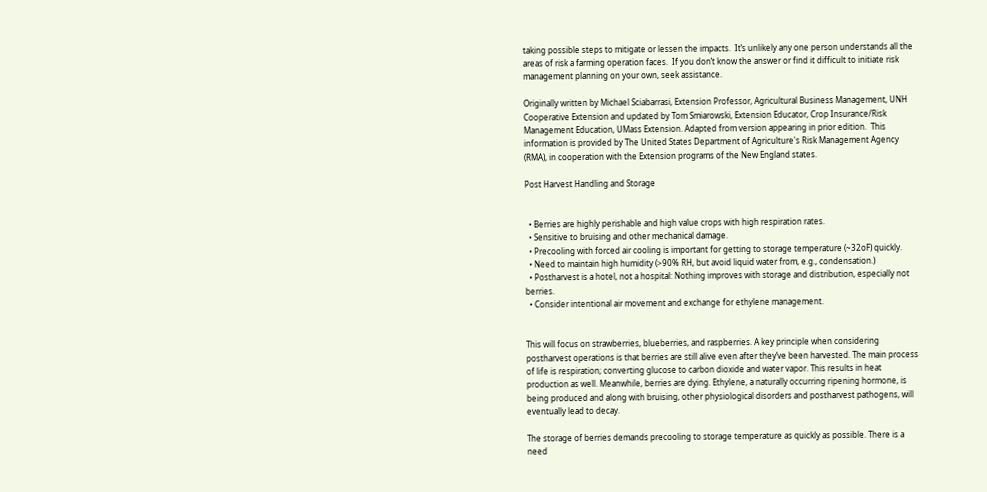taking possible steps to mitigate or lessen the impacts.  It’s unlikely any one person understands all the areas of risk a farming operation faces.  If you don’t know the answer or find it difficult to initiate risk management planning on your own, seek assistance.

Originally written by Michael Sciabarrasi, Extension Professor, Agricultural Business Management, UNH Cooperative Extension and updated by Tom Smiarowski, Extension Educator, Crop Insurance/Risk Management Education, UMass Extension. Adapted from version appearing in prior edition.  This information is provided by The United States Department of Agriculture's Risk Management Agency (RMA), in cooperation with the Extension programs of the New England states.

Post Harvest Handling and Storage


  • Berries are highly perishable and high value crops with high respiration rates.
  • Sensitive to bruising and other mechanical damage.
  • Precooling with forced air cooling is important for getting to storage temperature (~32oF) quickly.
  • Need to maintain high humidity (>90% RH, but avoid liquid water from, e.g., condensation.)
  • Postharvest is a hotel, not a hospital: Nothing improves with storage and distribution, especially not berries.
  • Consider intentional air movement and exchange for ethylene management.


This will focus on strawberries, blueberries, and raspberries. A key principle when considering postharvest operations is that berries are still alive even after they’ve been harvested. The main process of life is respiration; converting glucose to carbon dioxide and water vapor. This results in heat production as well. Meanwhile, berries are dying. Ethylene, a naturally occurring ripening hormone, is being produced and along with bruising, other physiological disorders and postharvest pathogens, will eventually lead to decay.

The storage of berries demands precooling to storage temperature as quickly as possible. There is a need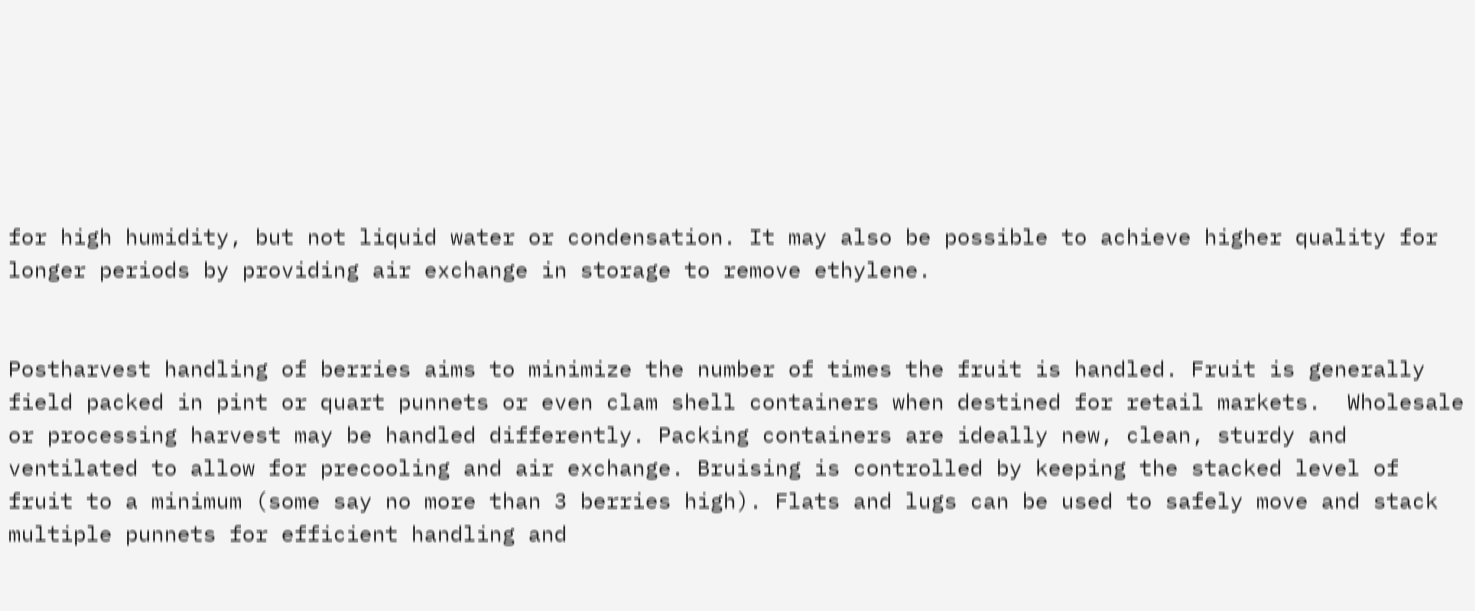for high humidity, but not liquid water or condensation. It may also be possible to achieve higher quality for longer periods by providing air exchange in storage to remove ethylene.


Postharvest handling of berries aims to minimize the number of times the fruit is handled. Fruit is generally field packed in pint or quart punnets or even clam shell containers when destined for retail markets.  Wholesale or processing harvest may be handled differently. Packing containers are ideally new, clean, sturdy and ventilated to allow for precooling and air exchange. Bruising is controlled by keeping the stacked level of fruit to a minimum (some say no more than 3 berries high). Flats and lugs can be used to safely move and stack multiple punnets for efficient handling and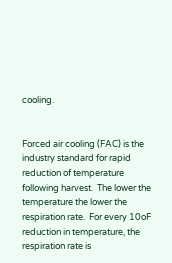cooling.


Forced air cooling (FAC) is the industry standard for rapid reduction of temperature following harvest.  The lower the temperature the lower the respiration rate.  For every 10oF reduction in temperature, the respiration rate is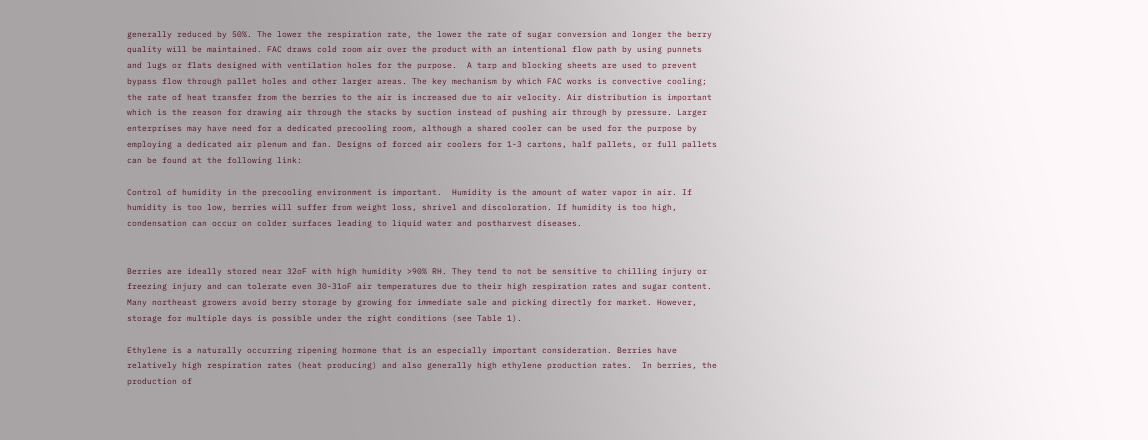generally reduced by 50%. The lower the respiration rate, the lower the rate of sugar conversion and longer the berry quality will be maintained. FAC draws cold room air over the product with an intentional flow path by using punnets and lugs or flats designed with ventilation holes for the purpose.  A tarp and blocking sheets are used to prevent bypass flow through pallet holes and other larger areas. The key mechanism by which FAC works is convective cooling; the rate of heat transfer from the berries to the air is increased due to air velocity. Air distribution is important which is the reason for drawing air through the stacks by suction instead of pushing air through by pressure. Larger enterprises may have need for a dedicated precooling room, although a shared cooler can be used for the purpose by employing a dedicated air plenum and fan. Designs of forced air coolers for 1-3 cartons, half pallets, or full pallets can be found at the following link:

Control of humidity in the precooling environment is important.  Humidity is the amount of water vapor in air. If humidity is too low, berries will suffer from weight loss, shrivel and discoloration. If humidity is too high, condensation can occur on colder surfaces leading to liquid water and postharvest diseases.


Berries are ideally stored near 32oF with high humidity >90% RH. They tend to not be sensitive to chilling injury or freezing injury and can tolerate even 30-31oF air temperatures due to their high respiration rates and sugar content. Many northeast growers avoid berry storage by growing for immediate sale and picking directly for market. However, storage for multiple days is possible under the right conditions (see Table 1).

Ethylene is a naturally occurring ripening hormone that is an especially important consideration. Berries have relatively high respiration rates (heat producing) and also generally high ethylene production rates.  In berries, the production of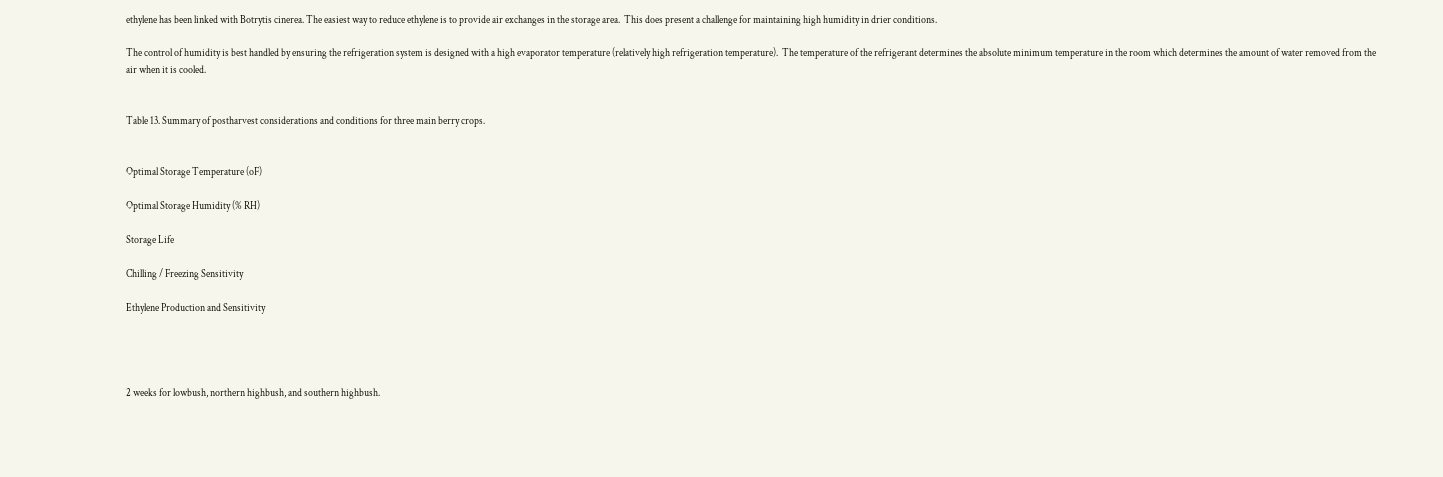ethylene has been linked with Botrytis cinerea. The easiest way to reduce ethylene is to provide air exchanges in the storage area.  This does present a challenge for maintaining high humidity in drier conditions.

The control of humidity is best handled by ensuring the refrigeration system is designed with a high evaporator temperature (relatively high refrigeration temperature).  The temperature of the refrigerant determines the absolute minimum temperature in the room which determines the amount of water removed from the air when it is cooled.


Table 13. Summary of postharvest considerations and conditions for three main berry crops.


Optimal Storage Temperature (oF)

Optimal Storage Humidity (% RH)

Storage Life

Chilling / Freezing Sensitivity

Ethylene Production and Sensitivity




2 weeks for lowbush, northern highbush, and southern highbush.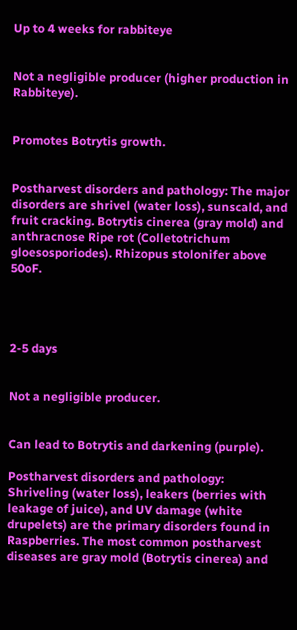Up to 4 weeks for rabbiteye


Not a negligible producer (higher production in Rabbiteye).


Promotes Botrytis growth.


Postharvest disorders and pathology: The major disorders are shrivel (water loss), sunscald, and fruit cracking. Botrytis cinerea (gray mold) and anthracnose Ripe rot (Colletotrichum gloesosporiodes). Rhizopus stolonifer above 50oF.




2-5 days


Not a negligible producer.


Can lead to Botrytis and darkening (purple).

Postharvest disorders and pathology: Shriveling (water loss), leakers (berries with leakage of juice), and UV damage (white drupelets) are the primary disorders found in Raspberries. The most common postharvest diseases are gray mold (Botrytis cinerea) and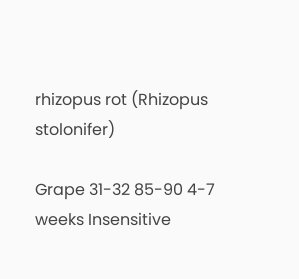rhizopus rot (Rhizopus stolonifer)

Grape 31-32 85-90 4-7 weeks Insensitive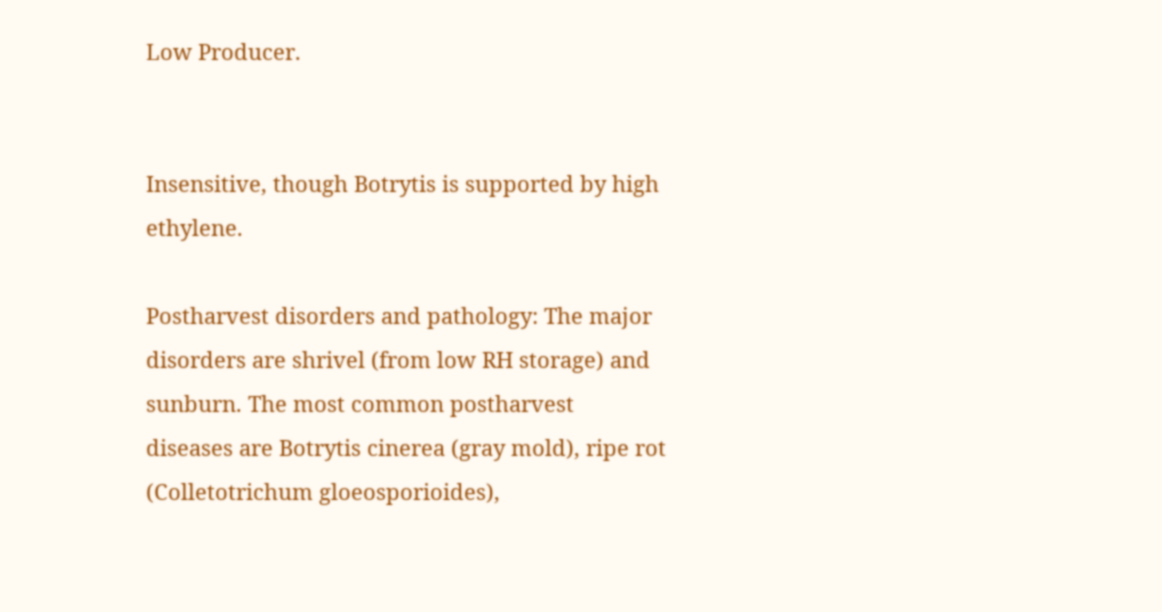Low Producer.


Insensitive, though Botrytis is supported by high ethylene.

Postharvest disorders and pathology: The major disorders are shrivel (from low RH storage) and sunburn. The most common postharvest diseases are Botrytis cinerea (gray mold), ripe rot (Colletotrichum gloeosporioides),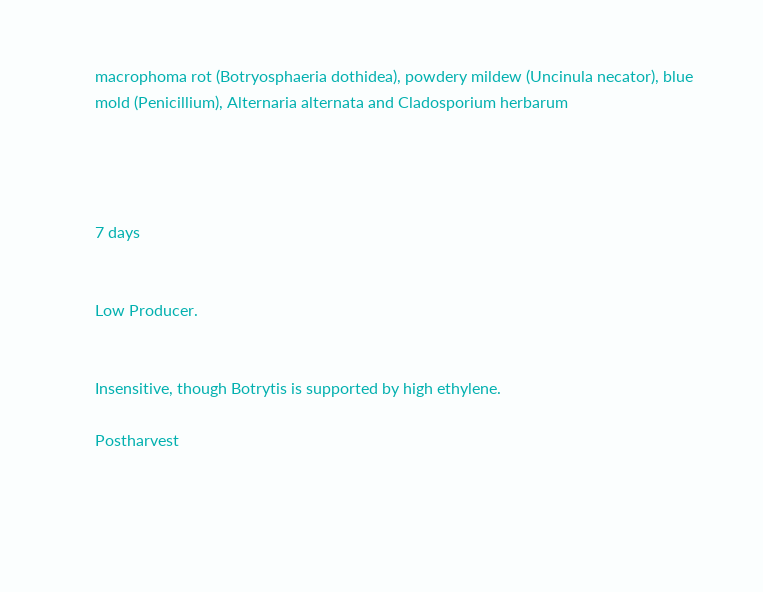macrophoma rot (Botryosphaeria dothidea), powdery mildew (Uncinula necator), blue mold (Penicillium), Alternaria alternata and Cladosporium herbarum




7 days


Low Producer.


Insensitive, though Botrytis is supported by high ethylene.

Postharvest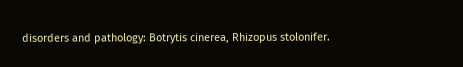disorders and pathology: Botrytis cinerea, Rhizopus stolonifer.